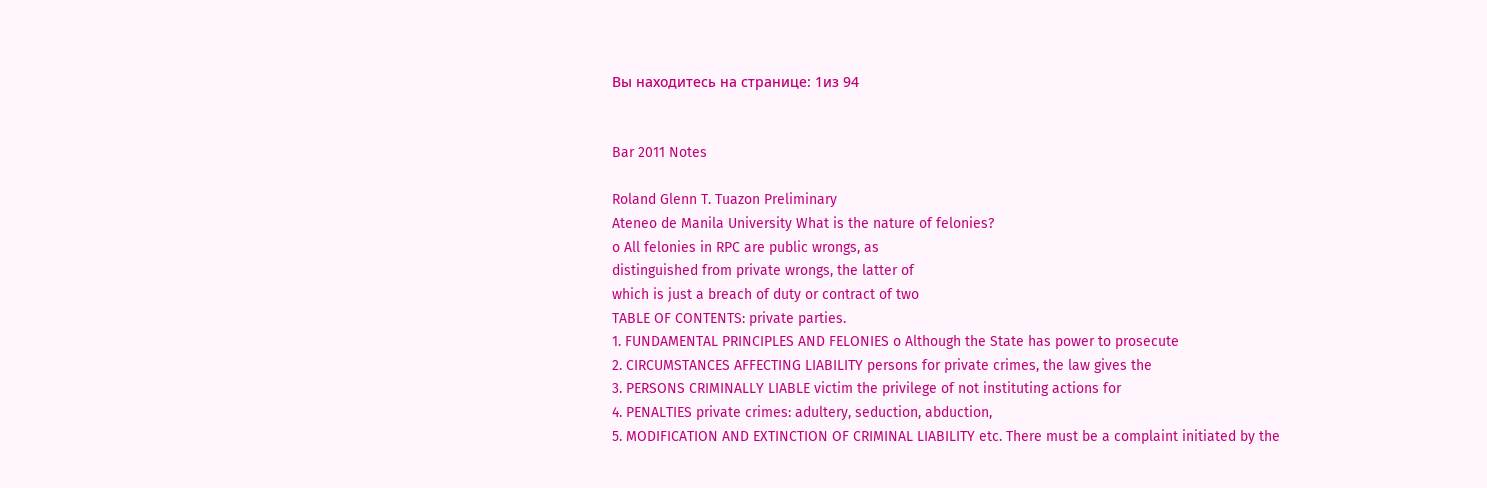Вы находитесь на странице: 1из 94


Bar 2011 Notes

Roland Glenn T. Tuazon Preliminary
Ateneo de Manila University What is the nature of felonies?
o All felonies in RPC are public wrongs, as
distinguished from private wrongs, the latter of
which is just a breach of duty or contract of two
TABLE OF CONTENTS: private parties.
1. FUNDAMENTAL PRINCIPLES AND FELONIES o Although the State has power to prosecute
2. CIRCUMSTANCES AFFECTING LIABILITY persons for private crimes, the law gives the
3. PERSONS CRIMINALLY LIABLE victim the privilege of not instituting actions for
4. PENALTIES private crimes: adultery, seduction, abduction,
5. MODIFICATION AND EXTINCTION OF CRIMINAL LIABILITY etc. There must be a complaint initiated by the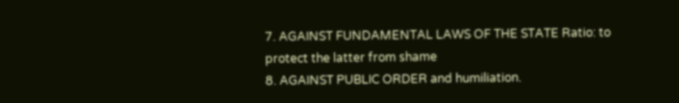7. AGAINST FUNDAMENTAL LAWS OF THE STATE Ratio: to protect the latter from shame
8. AGAINST PUBLIC ORDER and humiliation.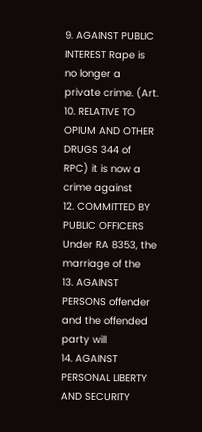9. AGAINST PUBLIC INTEREST Rape is no longer a private crime. (Art.
10. RELATIVE TO OPIUM AND OTHER DRUGS 344 of RPC) it is now a crime against
12. COMMITTED BY PUBLIC OFFICERS Under RA 8353, the marriage of the
13. AGAINST PERSONS offender and the offended party will
14. AGAINST PERSONAL LIBERTY AND SECURITY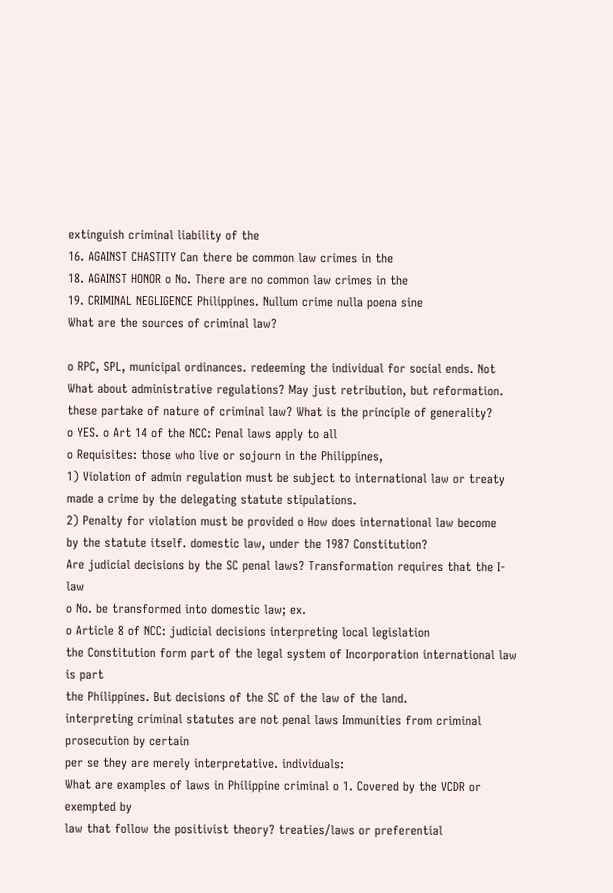extinguish criminal liability of the
16. AGAINST CHASTITY Can there be common law crimes in the
18. AGAINST HONOR o No. There are no common law crimes in the
19. CRIMINAL NEGLIGENCE Philippines. Nullum crime nulla poena sine
What are the sources of criminal law?

o RPC, SPL, municipal ordinances. redeeming the individual for social ends. Not
What about administrative regulations? May just retribution, but reformation.
these partake of nature of criminal law? What is the principle of generality?
o YES. o Art 14 of the NCC: Penal laws apply to all
o Requisites: those who live or sojourn in the Philippines,
1) Violation of admin regulation must be subject to international law or treaty
made a crime by the delegating statute stipulations.
2) Penalty for violation must be provided o How does international law become
by the statute itself. domestic law, under the 1987 Constitution?
Are judicial decisions by the SC penal laws? Transformation requires that the I-law
o No. be transformed into domestic law; ex.
o Article 8 of NCC: judicial decisions interpreting local legislation
the Constitution form part of the legal system of Incorporation international law is part
the Philippines. But decisions of the SC of the law of the land.
interpreting criminal statutes are not penal laws Immunities from criminal prosecution by certain
per se they are merely interpretative. individuals:
What are examples of laws in Philippine criminal o 1. Covered by the VCDR or exempted by
law that follow the positivist theory? treaties/laws or preferential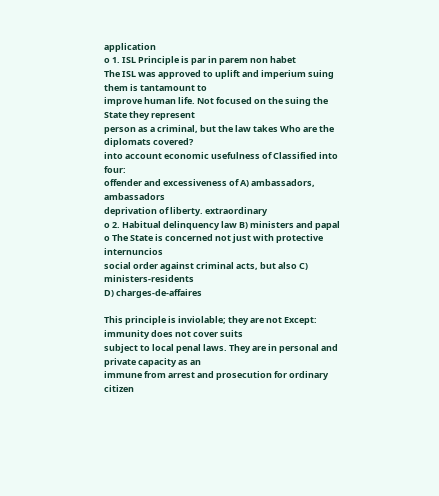application
o 1. ISL Principle is par in parem non habet
The ISL was approved to uplift and imperium suing them is tantamount to
improve human life. Not focused on the suing the State they represent
person as a criminal, but the law takes Who are the diplomats covered?
into account economic usefulness of Classified into four:
offender and excessiveness of A) ambassadors, ambassadors
deprivation of liberty. extraordinary
o 2. Habitual delinquency law B) ministers and papal
o The State is concerned not just with protective internuncios
social order against criminal acts, but also C) ministers-residents
D) charges-de-affaires

This principle is inviolable; they are not Except: immunity does not cover suits
subject to local penal laws. They are in personal and private capacity as an
immune from arrest and prosecution for ordinary citizen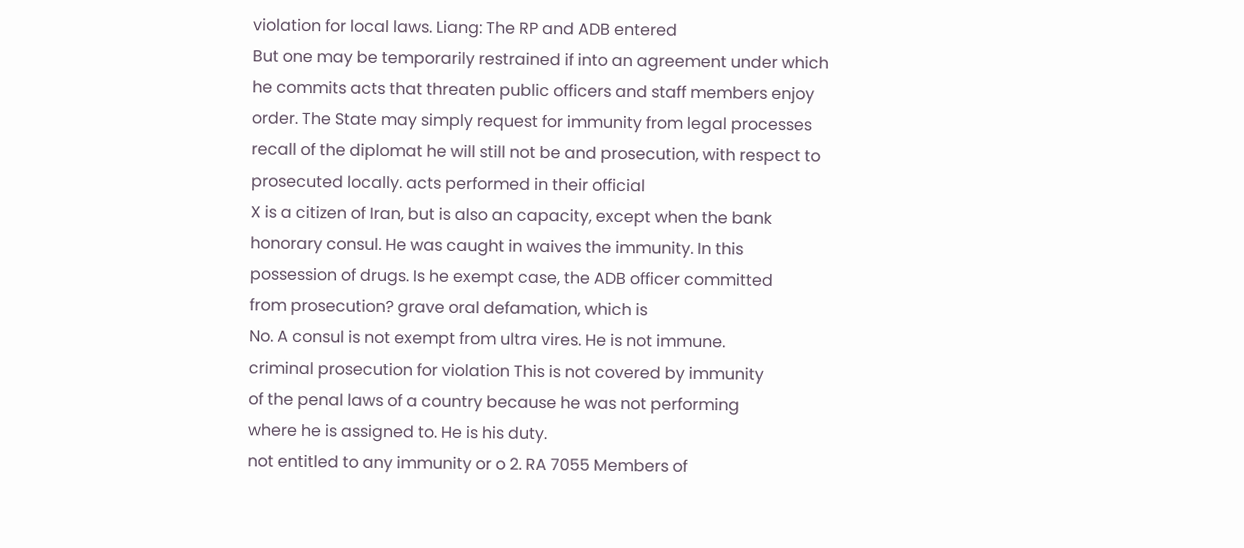violation for local laws. Liang: The RP and ADB entered
But one may be temporarily restrained if into an agreement under which
he commits acts that threaten public officers and staff members enjoy
order. The State may simply request for immunity from legal processes
recall of the diplomat he will still not be and prosecution, with respect to
prosecuted locally. acts performed in their official
X is a citizen of Iran, but is also an capacity, except when the bank
honorary consul. He was caught in waives the immunity. In this
possession of drugs. Is he exempt case, the ADB officer committed
from prosecution? grave oral defamation, which is
No. A consul is not exempt from ultra vires. He is not immune.
criminal prosecution for violation This is not covered by immunity
of the penal laws of a country because he was not performing
where he is assigned to. He is his duty.
not entitled to any immunity or o 2. RA 7055 Members of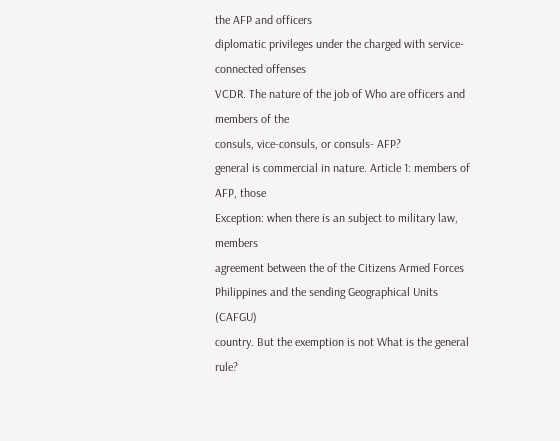the AFP and officers
diplomatic privileges under the charged with service-connected offenses
VCDR. The nature of the job of Who are officers and members of the
consuls, vice-consuls, or consuls- AFP?
general is commercial in nature. Article 1: members of AFP, those
Exception: when there is an subject to military law, members
agreement between the of the Citizens Armed Forces
Philippines and the sending Geographical Units (CAFGU)
country. But the exemption is not What is the general rule?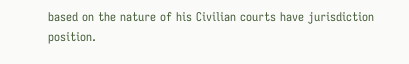based on the nature of his Civilian courts have jurisdiction
position.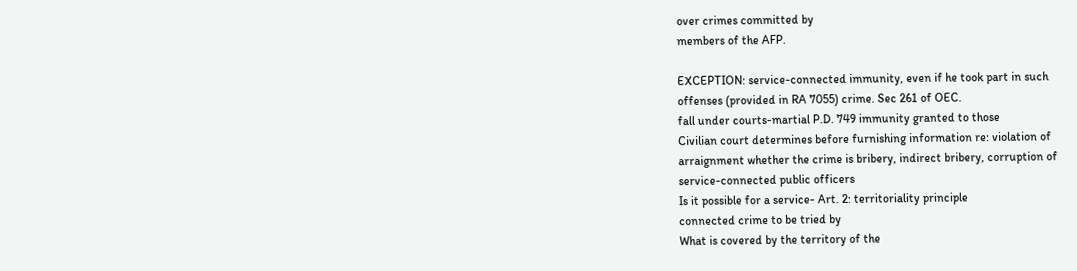over crimes committed by
members of the AFP.

EXCEPTION: service-connected immunity, even if he took part in such
offenses (provided in RA 7055) crime. Sec 261 of OEC.
fall under courts-martial P.D. 749 immunity granted to those
Civilian court determines before furnishing information re: violation of
arraignment whether the crime is bribery, indirect bribery, corruption of
service-connected public officers
Is it possible for a service- Art. 2: territoriality principle
connected crime to be tried by
What is covered by the territory of the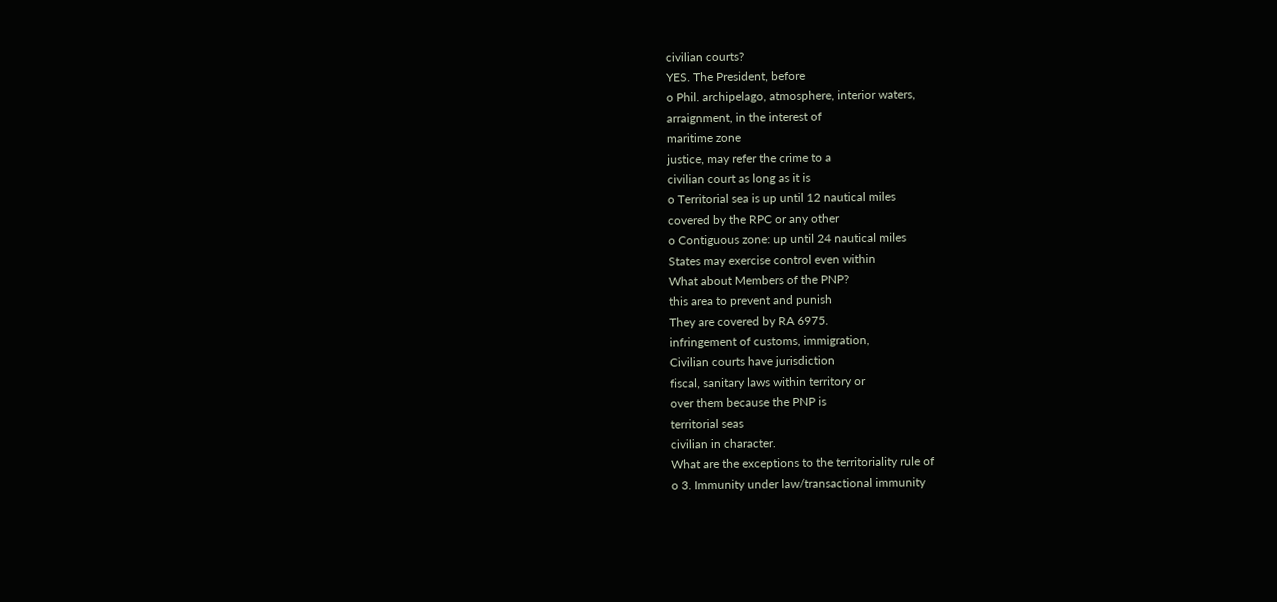civilian courts?
YES. The President, before
o Phil. archipelago, atmosphere, interior waters,
arraignment, in the interest of
maritime zone
justice, may refer the crime to a
civilian court as long as it is
o Territorial sea is up until 12 nautical miles
covered by the RPC or any other
o Contiguous zone: up until 24 nautical miles
States may exercise control even within
What about Members of the PNP?
this area to prevent and punish
They are covered by RA 6975.
infringement of customs, immigration,
Civilian courts have jurisdiction
fiscal, sanitary laws within territory or
over them because the PNP is
territorial seas
civilian in character.
What are the exceptions to the territoriality rule of
o 3. Immunity under law/transactional immunity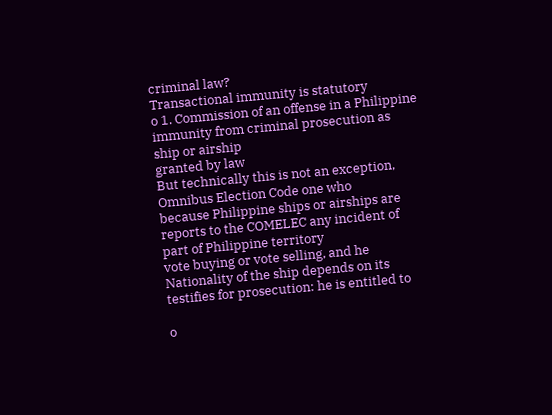criminal law?
Transactional immunity is statutory
o 1. Commission of an offense in a Philippine
immunity from criminal prosecution as
ship or airship
granted by law
But technically this is not an exception,
Omnibus Election Code one who
because Philippine ships or airships are
reports to the COMELEC any incident of
part of Philippine territory
vote buying or vote selling, and he
Nationality of the ship depends on its
testifies for prosecution: he is entitled to

o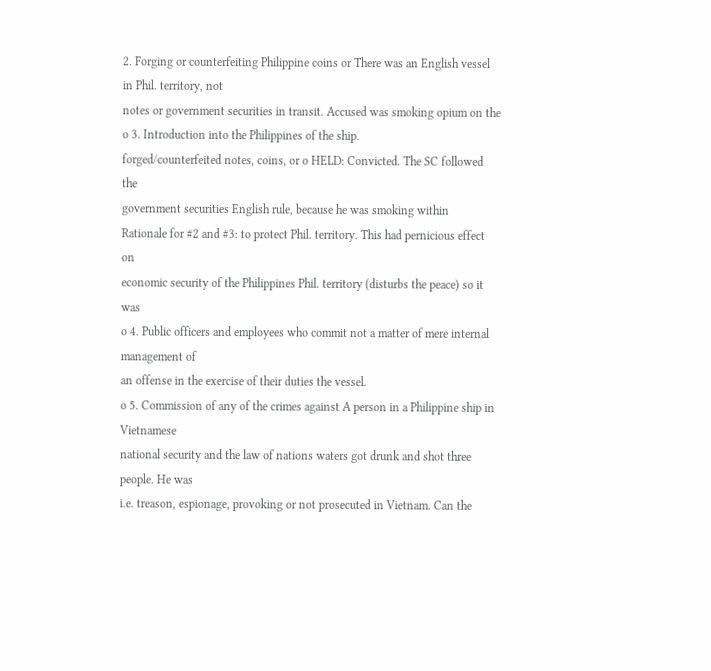2. Forging or counterfeiting Philippine coins or There was an English vessel in Phil. territory, not
notes or government securities in transit. Accused was smoking opium on the
o 3. Introduction into the Philippines of the ship.
forged/counterfeited notes, coins, or o HELD: Convicted. The SC followed the
government securities English rule, because he was smoking within
Rationale for #2 and #3: to protect Phil. territory. This had pernicious effect on
economic security of the Philippines Phil. territory (disturbs the peace) so it was
o 4. Public officers and employees who commit not a matter of mere internal management of
an offense in the exercise of their duties the vessel.
o 5. Commission of any of the crimes against A person in a Philippine ship in Vietnamese
national security and the law of nations waters got drunk and shot three people. He was
i.e. treason, espionage, provoking or not prosecuted in Vietnam. Can the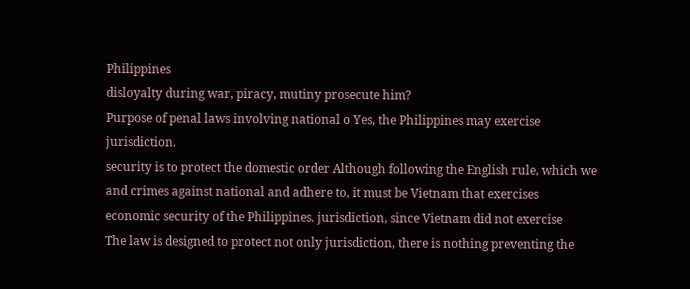Philippines
disloyalty during war, piracy, mutiny prosecute him?
Purpose of penal laws involving national o Yes, the Philippines may exercise jurisdiction.
security is to protect the domestic order Although following the English rule, which we
and crimes against national and adhere to, it must be Vietnam that exercises
economic security of the Philippines. jurisdiction, since Vietnam did not exercise
The law is designed to protect not only jurisdiction, there is nothing preventing the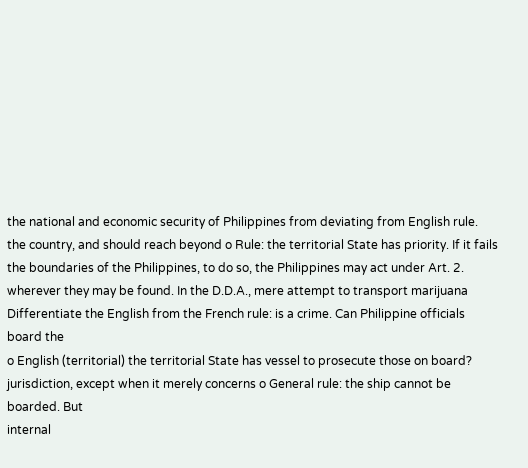the national and economic security of Philippines from deviating from English rule.
the country, and should reach beyond o Rule: the territorial State has priority. If it fails
the boundaries of the Philippines, to do so, the Philippines may act under Art. 2.
wherever they may be found. In the D.D.A., mere attempt to transport marijuana
Differentiate the English from the French rule: is a crime. Can Philippine officials board the
o English (territorial) the territorial State has vessel to prosecute those on board?
jurisdiction, except when it merely concerns o General rule: the ship cannot be boarded. But
internal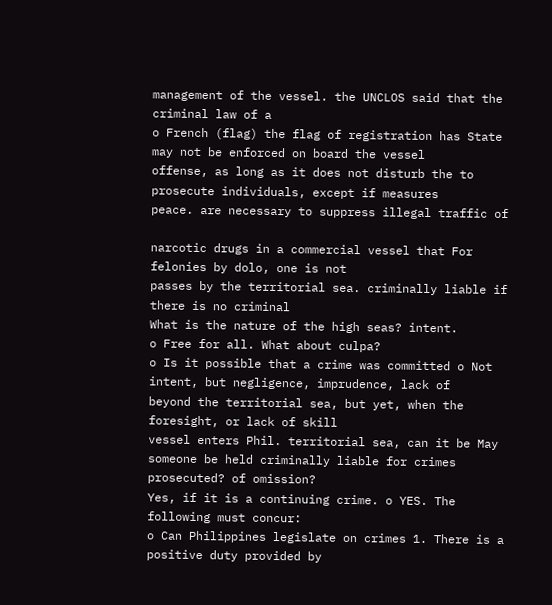management of the vessel. the UNCLOS said that the criminal law of a
o French (flag) the flag of registration has State may not be enforced on board the vessel
offense, as long as it does not disturb the to prosecute individuals, except if measures
peace. are necessary to suppress illegal traffic of

narcotic drugs in a commercial vessel that For felonies by dolo, one is not
passes by the territorial sea. criminally liable if there is no criminal
What is the nature of the high seas? intent.
o Free for all. What about culpa?
o Is it possible that a crime was committed o Not intent, but negligence, imprudence, lack of
beyond the territorial sea, but yet, when the foresight, or lack of skill
vessel enters Phil. territorial sea, can it be May someone be held criminally liable for crimes
prosecuted? of omission?
Yes, if it is a continuing crime. o YES. The following must concur:
o Can Philippines legislate on crimes 1. There is a positive duty provided by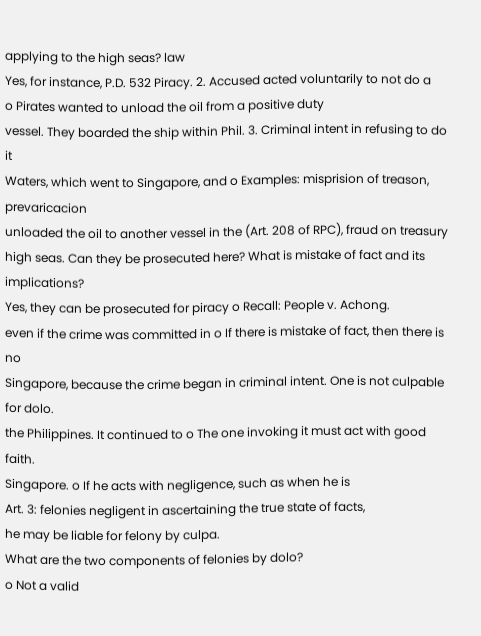applying to the high seas? law
Yes, for instance, P.D. 532 Piracy. 2. Accused acted voluntarily to not do a
o Pirates wanted to unload the oil from a positive duty
vessel. They boarded the ship within Phil. 3. Criminal intent in refusing to do it
Waters, which went to Singapore, and o Examples: misprision of treason, prevaricacion
unloaded the oil to another vessel in the (Art. 208 of RPC), fraud on treasury
high seas. Can they be prosecuted here? What is mistake of fact and its implications?
Yes, they can be prosecuted for piracy o Recall: People v. Achong.
even if the crime was committed in o If there is mistake of fact, then there is no
Singapore, because the crime began in criminal intent. One is not culpable for dolo.
the Philippines. It continued to o The one invoking it must act with good faith.
Singapore. o If he acts with negligence, such as when he is
Art. 3: felonies negligent in ascertaining the true state of facts,
he may be liable for felony by culpa.
What are the two components of felonies by dolo?
o Not a valid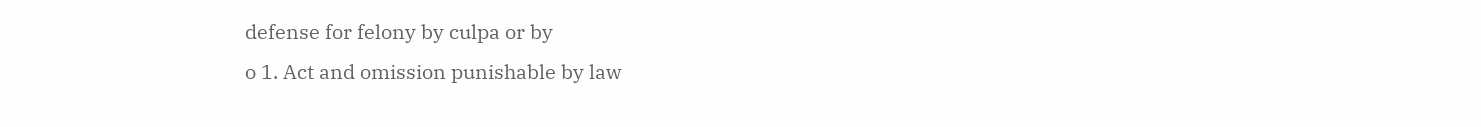defense for felony by culpa or by
o 1. Act and omission punishable by law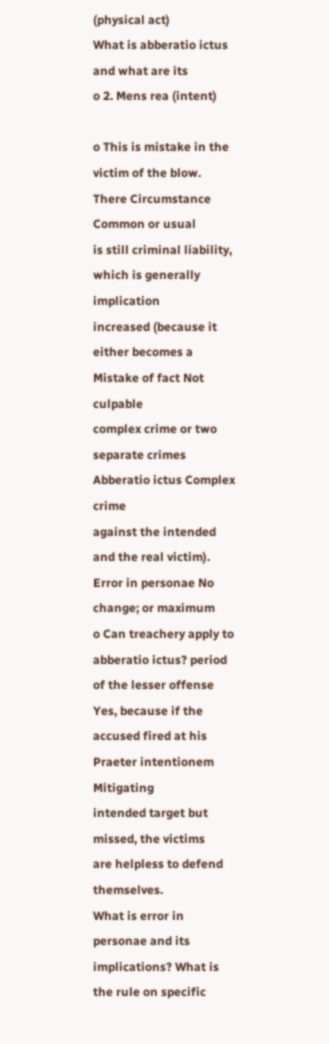(physical act)
What is abberatio ictus and what are its
o 2. Mens rea (intent)

o This is mistake in the victim of the blow. There Circumstance Common or usual
is still criminal liability, which is generally implication
increased (because it either becomes a Mistake of fact Not culpable
complex crime or two separate crimes Abberatio ictus Complex crime
against the intended and the real victim).
Error in personae No change; or maximum
o Can treachery apply to abberatio ictus? period of the lesser offense
Yes, because if the accused fired at his
Praeter intentionem Mitigating
intended target but missed, the victims
are helpless to defend themselves.
What is error in personae and its implications? What is the rule on specific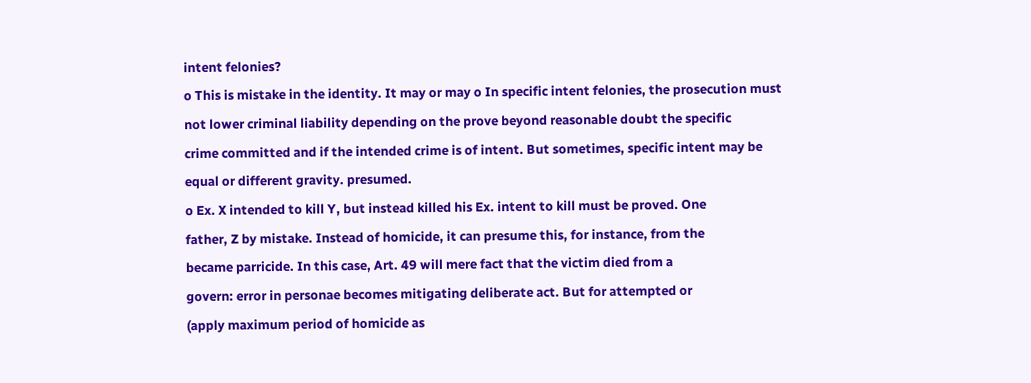intent felonies?
o This is mistake in the identity. It may or may o In specific intent felonies, the prosecution must
not lower criminal liability depending on the prove beyond reasonable doubt the specific
crime committed and if the intended crime is of intent. But sometimes, specific intent may be
equal or different gravity. presumed.
o Ex. X intended to kill Y, but instead killed his Ex. intent to kill must be proved. One
father, Z by mistake. Instead of homicide, it can presume this, for instance, from the
became parricide. In this case, Art. 49 will mere fact that the victim died from a
govern: error in personae becomes mitigating deliberate act. But for attempted or
(apply maximum period of homicide as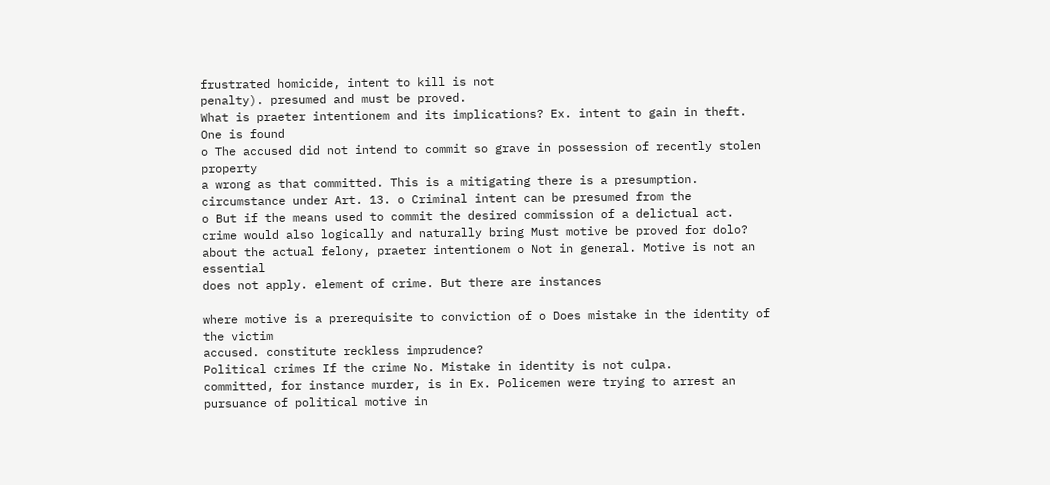frustrated homicide, intent to kill is not
penalty). presumed and must be proved.
What is praeter intentionem and its implications? Ex. intent to gain in theft. One is found
o The accused did not intend to commit so grave in possession of recently stolen property
a wrong as that committed. This is a mitigating there is a presumption.
circumstance under Art. 13. o Criminal intent can be presumed from the
o But if the means used to commit the desired commission of a delictual act.
crime would also logically and naturally bring Must motive be proved for dolo?
about the actual felony, praeter intentionem o Not in general. Motive is not an essential
does not apply. element of crime. But there are instances

where motive is a prerequisite to conviction of o Does mistake in the identity of the victim
accused. constitute reckless imprudence?
Political crimes If the crime No. Mistake in identity is not culpa.
committed, for instance murder, is in Ex. Policemen were trying to arrest an
pursuance of political motive in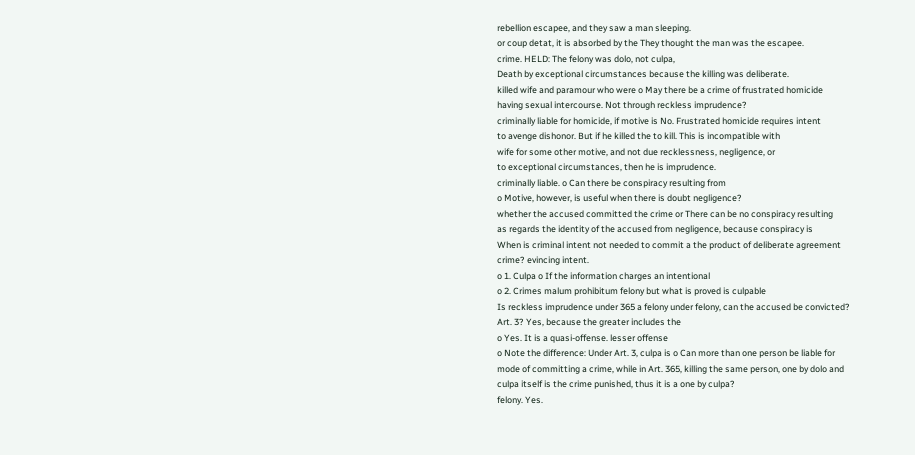rebellion escapee, and they saw a man sleeping.
or coup detat, it is absorbed by the They thought the man was the escapee.
crime. HELD: The felony was dolo, not culpa,
Death by exceptional circumstances because the killing was deliberate.
killed wife and paramour who were o May there be a crime of frustrated homicide
having sexual intercourse. Not through reckless imprudence?
criminally liable for homicide, if motive is No. Frustrated homicide requires intent
to avenge dishonor. But if he killed the to kill. This is incompatible with
wife for some other motive, and not due recklessness, negligence, or
to exceptional circumstances, then he is imprudence.
criminally liable. o Can there be conspiracy resulting from
o Motive, however, is useful when there is doubt negligence?
whether the accused committed the crime or There can be no conspiracy resulting
as regards the identity of the accused from negligence, because conspiracy is
When is criminal intent not needed to commit a the product of deliberate agreement
crime? evincing intent.
o 1. Culpa o If the information charges an intentional
o 2. Crimes malum prohibitum felony but what is proved is culpable
Is reckless imprudence under 365 a felony under felony, can the accused be convicted?
Art. 3? Yes, because the greater includes the
o Yes. It is a quasi-offense. lesser offense
o Note the difference: Under Art. 3, culpa is o Can more than one person be liable for
mode of committing a crime, while in Art. 365, killing the same person, one by dolo and
culpa itself is the crime punished, thus it is a one by culpa?
felony. Yes.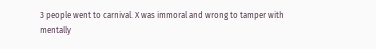3 people went to carnival. X was immoral and wrong to tamper with
mentally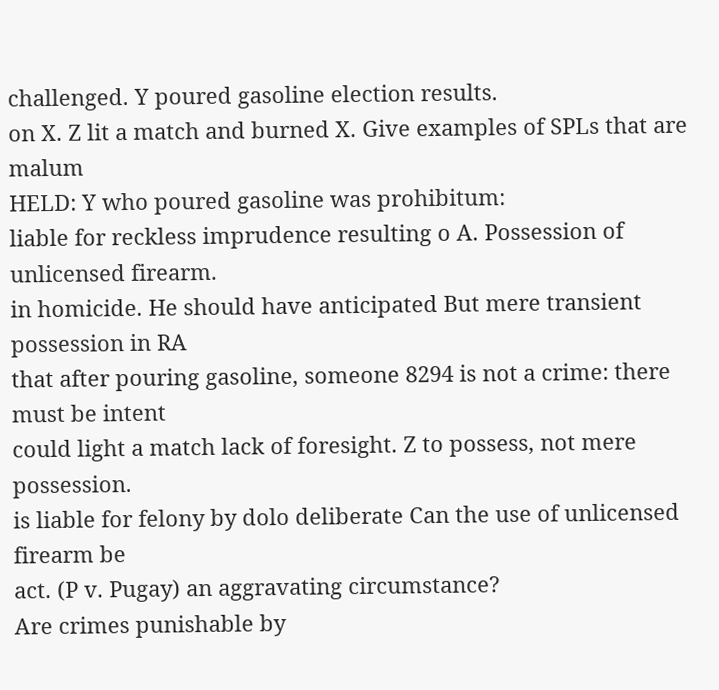challenged. Y poured gasoline election results.
on X. Z lit a match and burned X. Give examples of SPLs that are malum
HELD: Y who poured gasoline was prohibitum:
liable for reckless imprudence resulting o A. Possession of unlicensed firearm.
in homicide. He should have anticipated But mere transient possession in RA
that after pouring gasoline, someone 8294 is not a crime: there must be intent
could light a match lack of foresight. Z to possess, not mere possession.
is liable for felony by dolo deliberate Can the use of unlicensed firearm be
act. (P v. Pugay) an aggravating circumstance?
Are crimes punishable by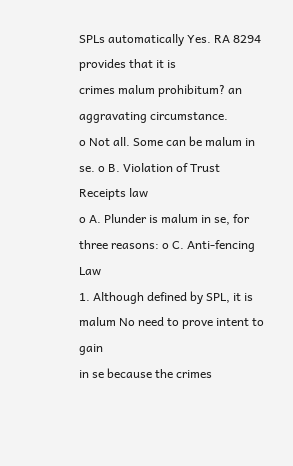SPLs automatically Yes. RA 8294 provides that it is
crimes malum prohibitum? an aggravating circumstance.
o Not all. Some can be malum in se. o B. Violation of Trust Receipts law
o A. Plunder is malum in se, for three reasons: o C. Anti-fencing Law
1. Although defined by SPL, it is malum No need to prove intent to gain
in se because the crimes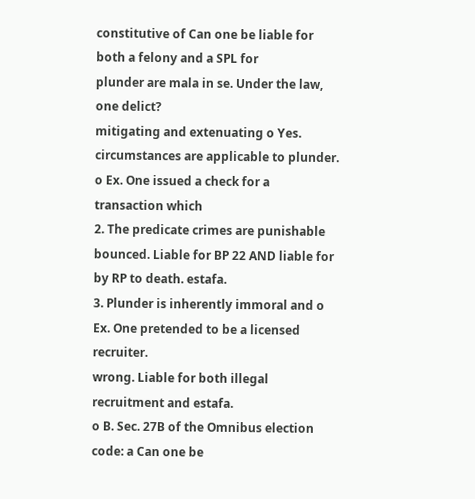constitutive of Can one be liable for both a felony and a SPL for
plunder are mala in se. Under the law, one delict?
mitigating and extenuating o Yes.
circumstances are applicable to plunder. o Ex. One issued a check for a transaction which
2. The predicate crimes are punishable bounced. Liable for BP 22 AND liable for
by RP to death. estafa.
3. Plunder is inherently immoral and o Ex. One pretended to be a licensed recruiter.
wrong. Liable for both illegal recruitment and estafa.
o B. Sec. 27B of the Omnibus election code: a Can one be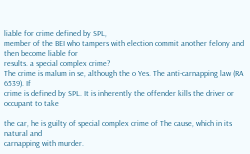liable for crime defined by SPL,
member of the BEI who tampers with election commit another felony and then become liable for
results. a special complex crime?
The crime is malum in se, although the o Yes. The anti-carnapping law (RA 6539). If
crime is defined by SPL. It is inherently the offender kills the driver or occupant to take

the car, he is guilty of special complex crime of The cause, which in its natural and
carnapping with murder.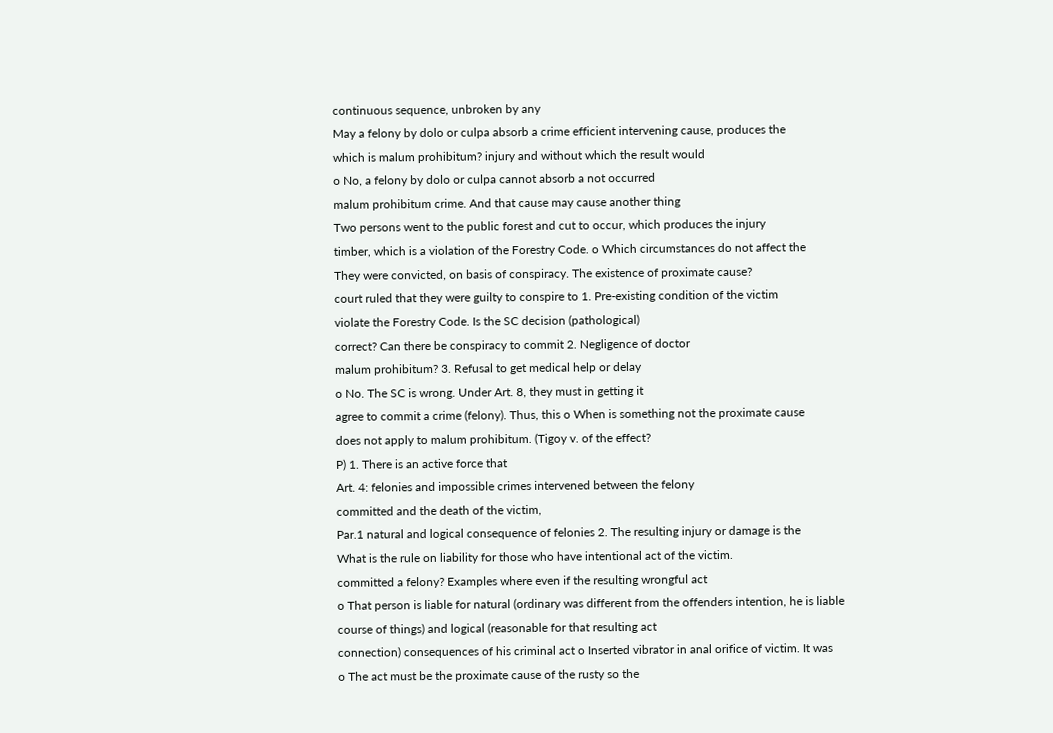continuous sequence, unbroken by any
May a felony by dolo or culpa absorb a crime efficient intervening cause, produces the
which is malum prohibitum? injury and without which the result would
o No, a felony by dolo or culpa cannot absorb a not occurred
malum prohibitum crime. And that cause may cause another thing
Two persons went to the public forest and cut to occur, which produces the injury
timber, which is a violation of the Forestry Code. o Which circumstances do not affect the
They were convicted, on basis of conspiracy. The existence of proximate cause?
court ruled that they were guilty to conspire to 1. Pre-existing condition of the victim
violate the Forestry Code. Is the SC decision (pathological)
correct? Can there be conspiracy to commit 2. Negligence of doctor
malum prohibitum? 3. Refusal to get medical help or delay
o No. The SC is wrong. Under Art. 8, they must in getting it
agree to commit a crime (felony). Thus, this o When is something not the proximate cause
does not apply to malum prohibitum. (Tigoy v. of the effect?
P) 1. There is an active force that
Art. 4: felonies and impossible crimes intervened between the felony
committed and the death of the victim,
Par.1 natural and logical consequence of felonies 2. The resulting injury or damage is the
What is the rule on liability for those who have intentional act of the victim.
committed a felony? Examples where even if the resulting wrongful act
o That person is liable for natural (ordinary was different from the offenders intention, he is liable
course of things) and logical (reasonable for that resulting act
connection) consequences of his criminal act o Inserted vibrator in anal orifice of victim. It was
o The act must be the proximate cause of the rusty so the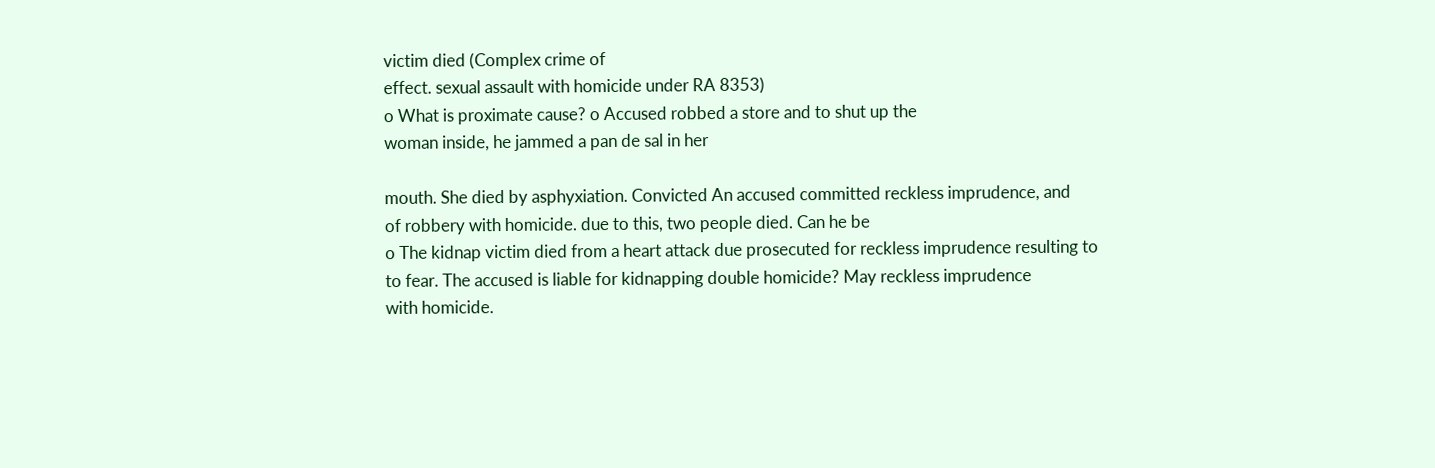victim died (Complex crime of
effect. sexual assault with homicide under RA 8353)
o What is proximate cause? o Accused robbed a store and to shut up the
woman inside, he jammed a pan de sal in her

mouth. She died by asphyxiation. Convicted An accused committed reckless imprudence, and
of robbery with homicide. due to this, two people died. Can he be
o The kidnap victim died from a heart attack due prosecuted for reckless imprudence resulting to
to fear. The accused is liable for kidnapping double homicide? May reckless imprudence
with homicide.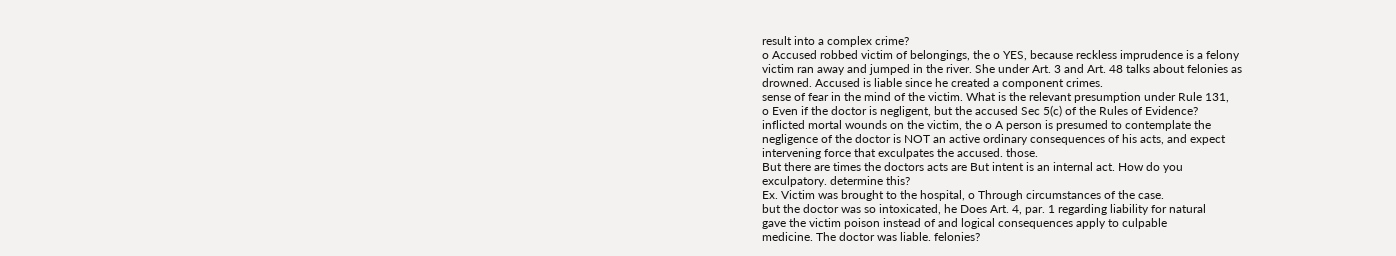result into a complex crime?
o Accused robbed victim of belongings, the o YES, because reckless imprudence is a felony
victim ran away and jumped in the river. She under Art. 3 and Art. 48 talks about felonies as
drowned. Accused is liable since he created a component crimes.
sense of fear in the mind of the victim. What is the relevant presumption under Rule 131,
o Even if the doctor is negligent, but the accused Sec 5(c) of the Rules of Evidence?
inflicted mortal wounds on the victim, the o A person is presumed to contemplate the
negligence of the doctor is NOT an active ordinary consequences of his acts, and expect
intervening force that exculpates the accused. those.
But there are times the doctors acts are But intent is an internal act. How do you
exculpatory. determine this?
Ex. Victim was brought to the hospital, o Through circumstances of the case.
but the doctor was so intoxicated, he Does Art. 4, par. 1 regarding liability for natural
gave the victim poison instead of and logical consequences apply to culpable
medicine. The doctor was liable. felonies?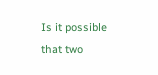Is it possible that two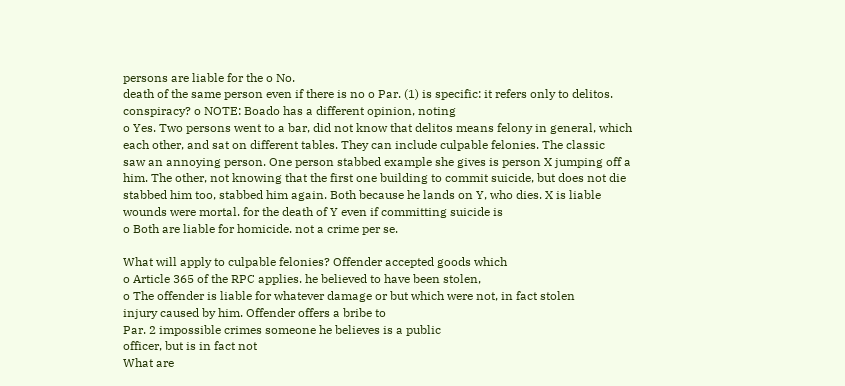persons are liable for the o No.
death of the same person even if there is no o Par. (1) is specific: it refers only to delitos.
conspiracy? o NOTE: Boado has a different opinion, noting
o Yes. Two persons went to a bar, did not know that delitos means felony in general, which
each other, and sat on different tables. They can include culpable felonies. The classic
saw an annoying person. One person stabbed example she gives is person X jumping off a
him. The other, not knowing that the first one building to commit suicide, but does not die
stabbed him too, stabbed him again. Both because he lands on Y, who dies. X is liable
wounds were mortal. for the death of Y even if committing suicide is
o Both are liable for homicide. not a crime per se.

What will apply to culpable felonies? Offender accepted goods which
o Article 365 of the RPC applies. he believed to have been stolen,
o The offender is liable for whatever damage or but which were not, in fact stolen
injury caused by him. Offender offers a bribe to
Par. 2 impossible crimes someone he believes is a public
officer, but is in fact not
What are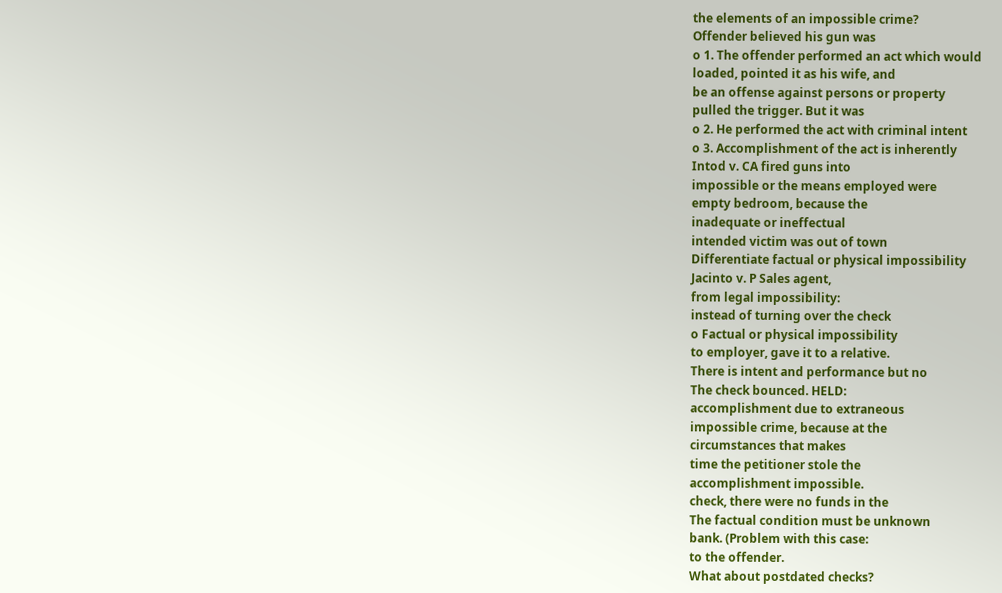the elements of an impossible crime?
Offender believed his gun was
o 1. The offender performed an act which would
loaded, pointed it as his wife, and
be an offense against persons or property
pulled the trigger. But it was
o 2. He performed the act with criminal intent
o 3. Accomplishment of the act is inherently
Intod v. CA fired guns into
impossible or the means employed were
empty bedroom, because the
inadequate or ineffectual
intended victim was out of town
Differentiate factual or physical impossibility
Jacinto v. P Sales agent,
from legal impossibility:
instead of turning over the check
o Factual or physical impossibility
to employer, gave it to a relative.
There is intent and performance but no
The check bounced. HELD:
accomplishment due to extraneous
impossible crime, because at the
circumstances that makes
time the petitioner stole the
accomplishment impossible.
check, there were no funds in the
The factual condition must be unknown
bank. (Problem with this case:
to the offender.
What about postdated checks?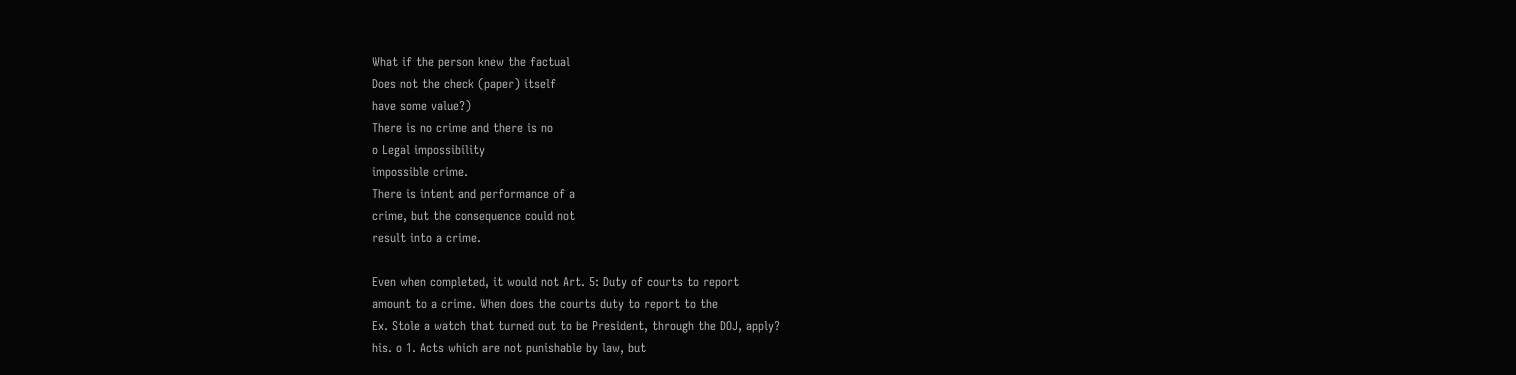What if the person knew the factual
Does not the check (paper) itself
have some value?)
There is no crime and there is no
o Legal impossibility
impossible crime.
There is intent and performance of a
crime, but the consequence could not
result into a crime.

Even when completed, it would not Art. 5: Duty of courts to report
amount to a crime. When does the courts duty to report to the
Ex. Stole a watch that turned out to be President, through the DOJ, apply?
his. o 1. Acts which are not punishable by law, but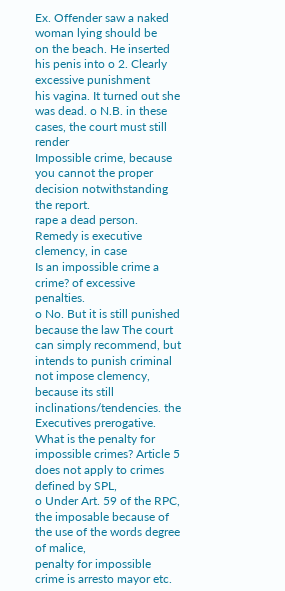Ex. Offender saw a naked woman lying should be
on the beach. He inserted his penis into o 2. Clearly excessive punishment
his vagina. It turned out she was dead. o N.B. in these cases, the court must still render
Impossible crime, because you cannot the proper decision notwithstanding the report.
rape a dead person. Remedy is executive clemency, in case
Is an impossible crime a crime? of excessive penalties.
o No. But it is still punished because the law The court can simply recommend, but
intends to punish criminal not impose clemency, because its still
inclinations/tendencies. the Executives prerogative.
What is the penalty for impossible crimes? Article 5 does not apply to crimes defined by SPL,
o Under Art. 59 of the RPC, the imposable because of the use of the words degree of malice,
penalty for impossible crime is arresto mayor etc.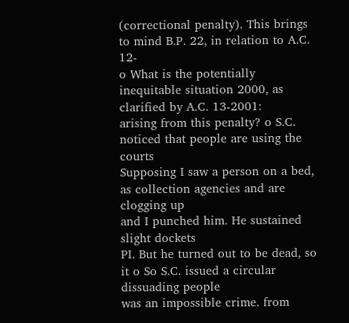(correctional penalty). This brings to mind B.P. 22, in relation to A.C. 12-
o What is the potentially inequitable situation 2000, as clarified by A.C. 13-2001:
arising from this penalty? o S.C. noticed that people are using the courts
Supposing I saw a person on a bed, as collection agencies and are clogging up
and I punched him. He sustained slight dockets
PI. But he turned out to be dead, so it o So S.C. issued a circular dissuading people
was an impossible crime. from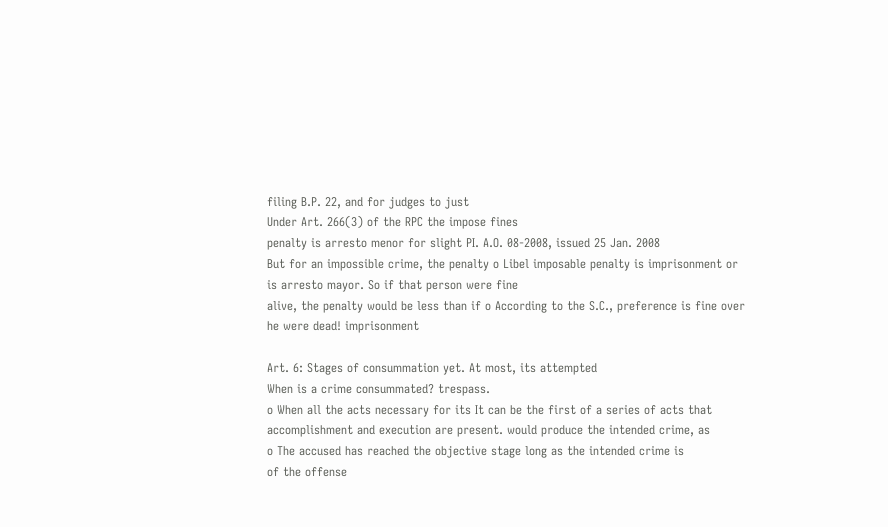filing B.P. 22, and for judges to just
Under Art. 266(3) of the RPC the impose fines
penalty is arresto menor for slight PI. A.O. 08-2008, issued 25 Jan. 2008
But for an impossible crime, the penalty o Libel imposable penalty is imprisonment or
is arresto mayor. So if that person were fine
alive, the penalty would be less than if o According to the S.C., preference is fine over
he were dead! imprisonment

Art. 6: Stages of consummation yet. At most, its attempted
When is a crime consummated? trespass.
o When all the acts necessary for its It can be the first of a series of acts that
accomplishment and execution are present. would produce the intended crime, as
o The accused has reached the objective stage long as the intended crime is
of the offense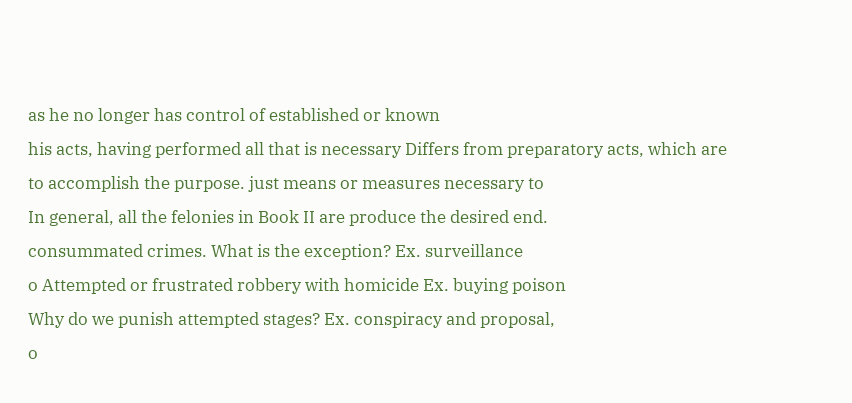as he no longer has control of established or known
his acts, having performed all that is necessary Differs from preparatory acts, which are
to accomplish the purpose. just means or measures necessary to
In general, all the felonies in Book II are produce the desired end.
consummated crimes. What is the exception? Ex. surveillance
o Attempted or frustrated robbery with homicide Ex. buying poison
Why do we punish attempted stages? Ex. conspiracy and proposal,
o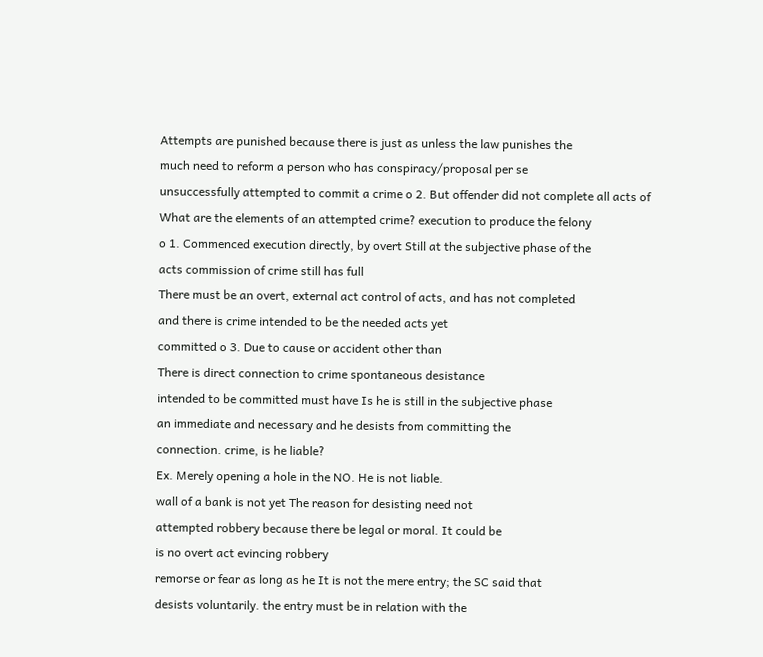Attempts are punished because there is just as unless the law punishes the
much need to reform a person who has conspiracy/proposal per se
unsuccessfully attempted to commit a crime o 2. But offender did not complete all acts of
What are the elements of an attempted crime? execution to produce the felony
o 1. Commenced execution directly, by overt Still at the subjective phase of the
acts commission of crime still has full
There must be an overt, external act control of acts, and has not completed
and there is crime intended to be the needed acts yet
committed o 3. Due to cause or accident other than
There is direct connection to crime spontaneous desistance
intended to be committed must have Is he is still in the subjective phase
an immediate and necessary and he desists from committing the
connection. crime, is he liable?
Ex. Merely opening a hole in the NO. He is not liable.
wall of a bank is not yet The reason for desisting need not
attempted robbery because there be legal or moral. It could be
is no overt act evincing robbery
remorse or fear as long as he It is not the mere entry; the SC said that
desists voluntarily. the entry must be in relation with the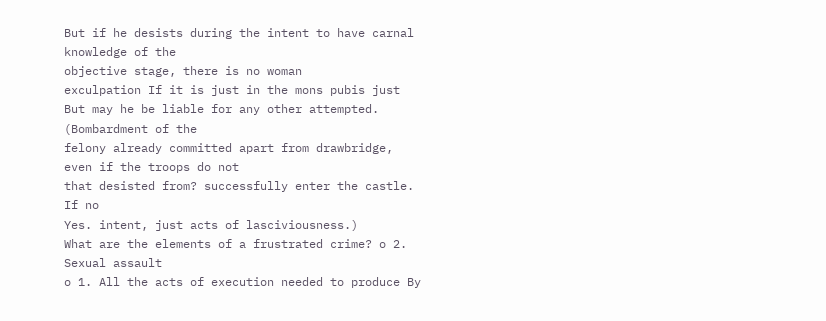But if he desists during the intent to have carnal knowledge of the
objective stage, there is no woman
exculpation If it is just in the mons pubis just
But may he be liable for any other attempted. (Bombardment of the
felony already committed apart from drawbridge, even if the troops do not
that desisted from? successfully enter the castle. If no
Yes. intent, just acts of lasciviousness.)
What are the elements of a frustrated crime? o 2. Sexual assault
o 1. All the acts of execution needed to produce By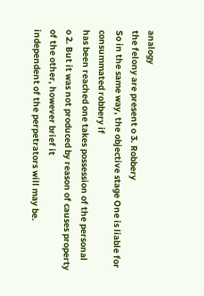analogy
the felony are present o 3. Robbery
So in the same way, the objective stage One is liable for consummated robbery if
has been reached one takes possession of the personal
o 2. But it was not produced by reason of causes property of the other, however brief it
independent of the perpetrators will may be.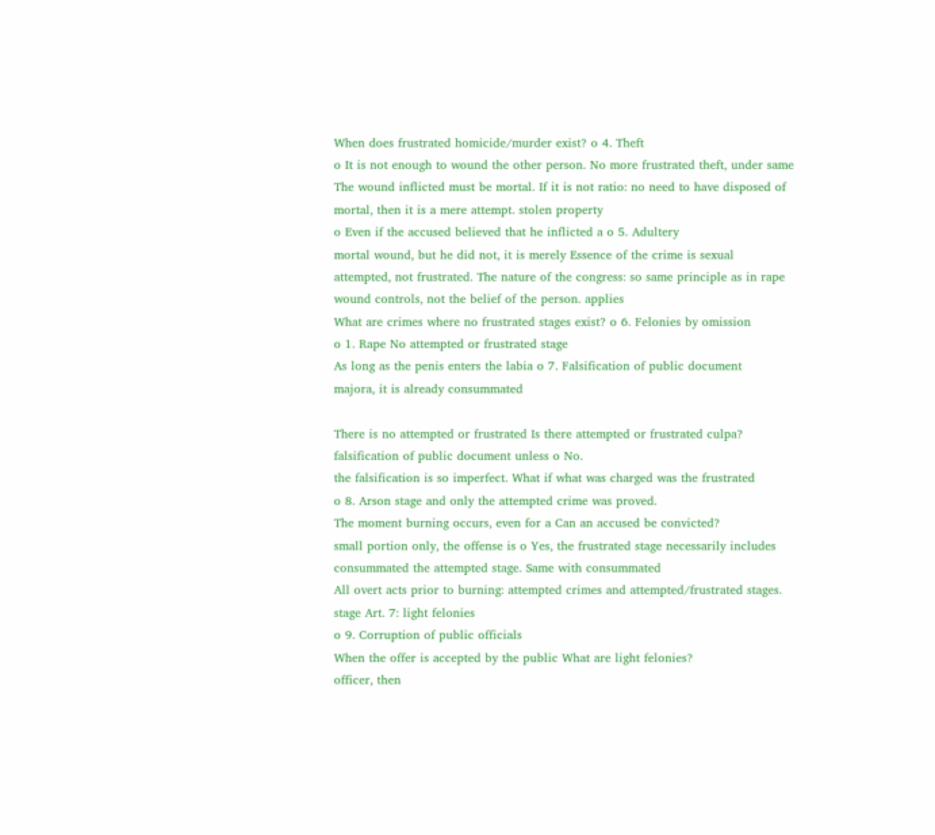When does frustrated homicide/murder exist? o 4. Theft
o It is not enough to wound the other person. No more frustrated theft, under same
The wound inflicted must be mortal. If it is not ratio: no need to have disposed of
mortal, then it is a mere attempt. stolen property
o Even if the accused believed that he inflicted a o 5. Adultery
mortal wound, but he did not, it is merely Essence of the crime is sexual
attempted, not frustrated. The nature of the congress: so same principle as in rape
wound controls, not the belief of the person. applies
What are crimes where no frustrated stages exist? o 6. Felonies by omission
o 1. Rape No attempted or frustrated stage
As long as the penis enters the labia o 7. Falsification of public document
majora, it is already consummated

There is no attempted or frustrated Is there attempted or frustrated culpa?
falsification of public document unless o No.
the falsification is so imperfect. What if what was charged was the frustrated
o 8. Arson stage and only the attempted crime was proved.
The moment burning occurs, even for a Can an accused be convicted?
small portion only, the offense is o Yes, the frustrated stage necessarily includes
consummated the attempted stage. Same with consummated
All overt acts prior to burning: attempted crimes and attempted/frustrated stages.
stage Art. 7: light felonies
o 9. Corruption of public officials
When the offer is accepted by the public What are light felonies?
officer, then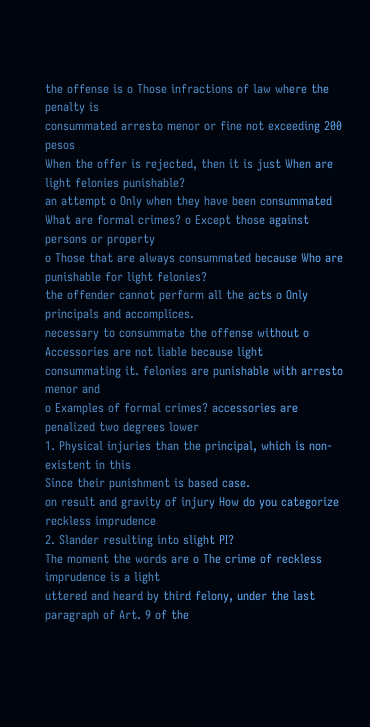the offense is o Those infractions of law where the penalty is
consummated arresto menor or fine not exceeding 200 pesos
When the offer is rejected, then it is just When are light felonies punishable?
an attempt o Only when they have been consummated
What are formal crimes? o Except those against persons or property
o Those that are always consummated because Who are punishable for light felonies?
the offender cannot perform all the acts o Only principals and accomplices.
necessary to consummate the offense without o Accessories are not liable because light
consummating it. felonies are punishable with arresto menor and
o Examples of formal crimes? accessories are penalized two degrees lower
1. Physical injuries than the principal, which is non-existent in this
Since their punishment is based case.
on result and gravity of injury How do you categorize reckless imprudence
2. Slander resulting into slight PI?
The moment the words are o The crime of reckless imprudence is a light
uttered and heard by third felony, under the last paragraph of Art. 9 of the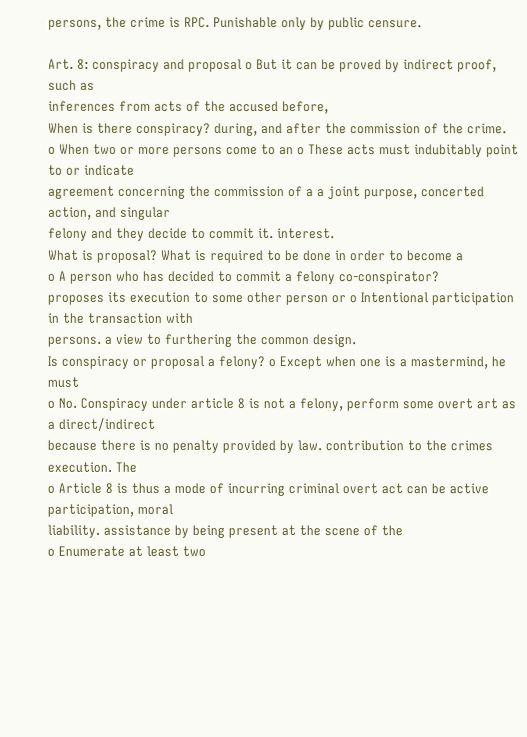persons, the crime is RPC. Punishable only by public censure.

Art. 8: conspiracy and proposal o But it can be proved by indirect proof, such as
inferences from acts of the accused before,
When is there conspiracy? during, and after the commission of the crime.
o When two or more persons come to an o These acts must indubitably point to or indicate
agreement concerning the commission of a a joint purpose, concerted action, and singular
felony and they decide to commit it. interest.
What is proposal? What is required to be done in order to become a
o A person who has decided to commit a felony co-conspirator?
proposes its execution to some other person or o Intentional participation in the transaction with
persons. a view to furthering the common design.
Is conspiracy or proposal a felony? o Except when one is a mastermind, he must
o No. Conspiracy under article 8 is not a felony, perform some overt art as a direct/indirect
because there is no penalty provided by law. contribution to the crimes execution. The
o Article 8 is thus a mode of incurring criminal overt act can be active participation, moral
liability. assistance by being present at the scene of the
o Enumerate at least two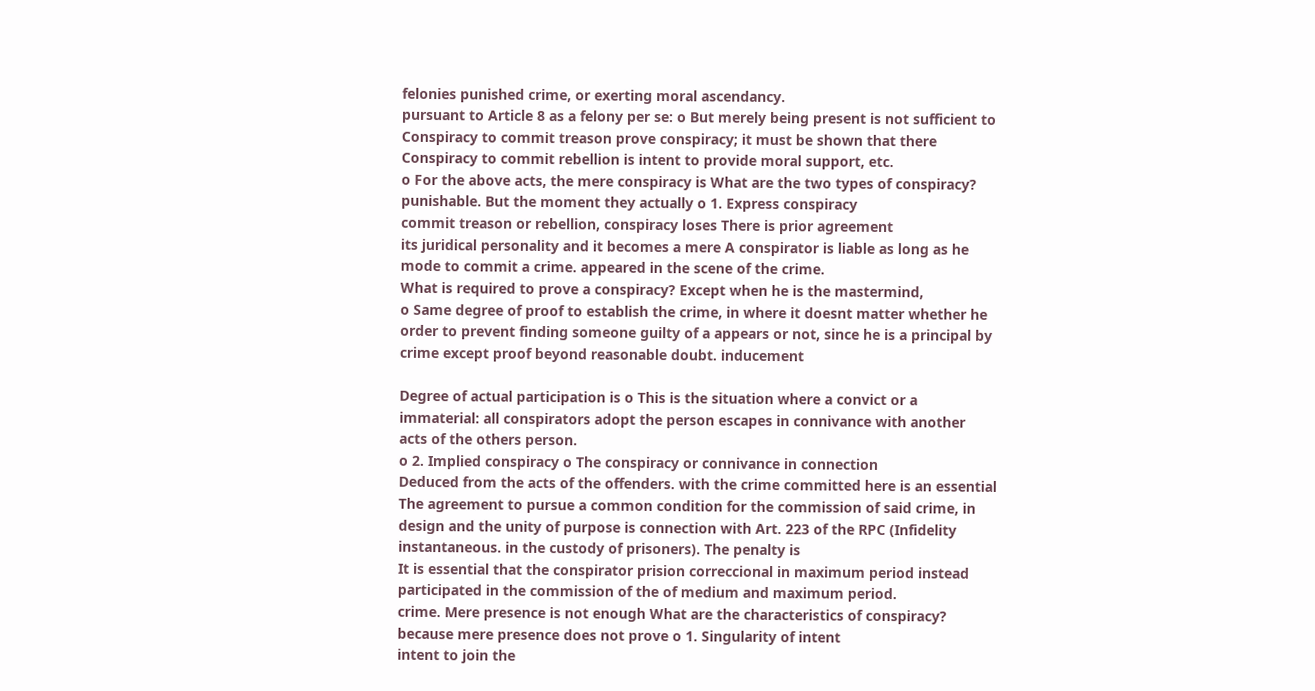felonies punished crime, or exerting moral ascendancy.
pursuant to Article 8 as a felony per se: o But merely being present is not sufficient to
Conspiracy to commit treason prove conspiracy; it must be shown that there
Conspiracy to commit rebellion is intent to provide moral support, etc.
o For the above acts, the mere conspiracy is What are the two types of conspiracy?
punishable. But the moment they actually o 1. Express conspiracy
commit treason or rebellion, conspiracy loses There is prior agreement
its juridical personality and it becomes a mere A conspirator is liable as long as he
mode to commit a crime. appeared in the scene of the crime.
What is required to prove a conspiracy? Except when he is the mastermind,
o Same degree of proof to establish the crime, in where it doesnt matter whether he
order to prevent finding someone guilty of a appears or not, since he is a principal by
crime except proof beyond reasonable doubt. inducement

Degree of actual participation is o This is the situation where a convict or a
immaterial: all conspirators adopt the person escapes in connivance with another
acts of the others person.
o 2. Implied conspiracy o The conspiracy or connivance in connection
Deduced from the acts of the offenders. with the crime committed here is an essential
The agreement to pursue a common condition for the commission of said crime, in
design and the unity of purpose is connection with Art. 223 of the RPC (Infidelity
instantaneous. in the custody of prisoners). The penalty is
It is essential that the conspirator prision correccional in maximum period instead
participated in the commission of the of medium and maximum period.
crime. Mere presence is not enough What are the characteristics of conspiracy?
because mere presence does not prove o 1. Singularity of intent
intent to join the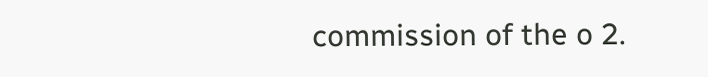commission of the o 2.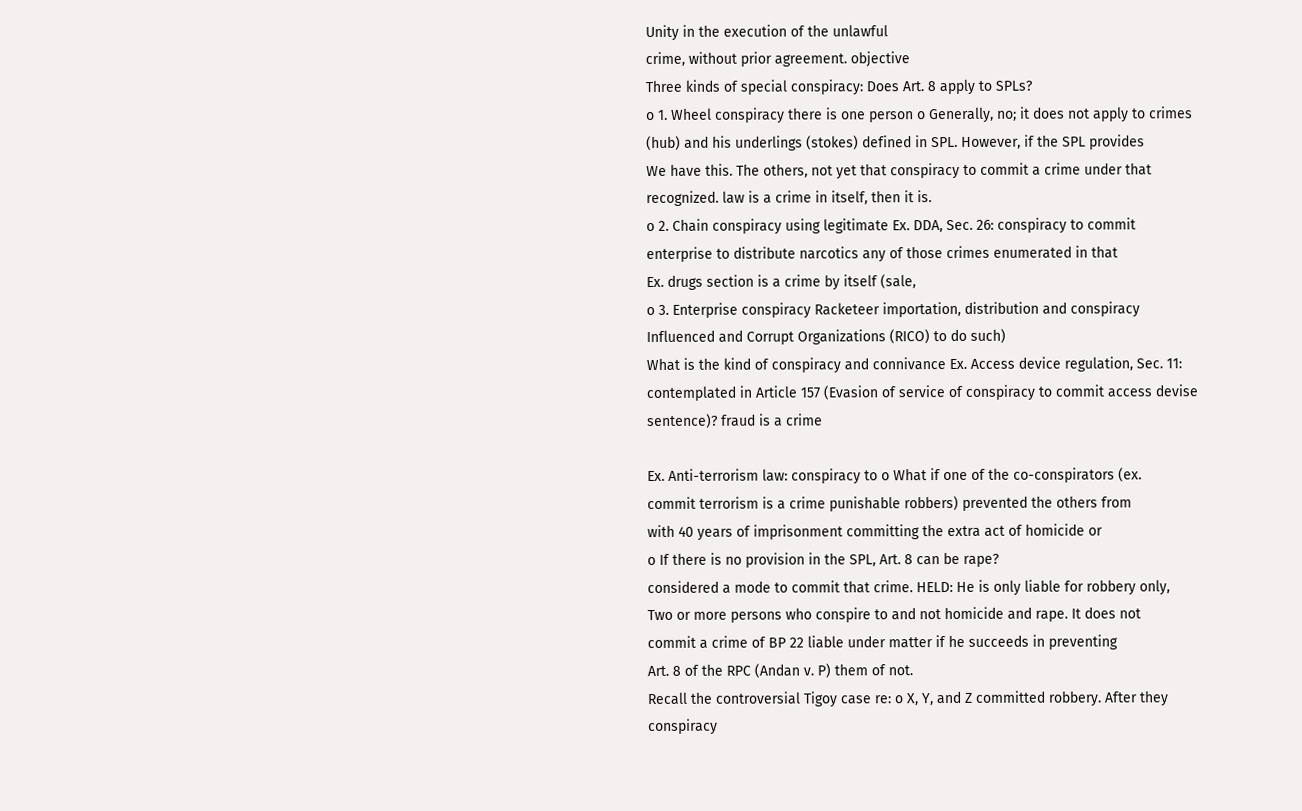Unity in the execution of the unlawful
crime, without prior agreement. objective
Three kinds of special conspiracy: Does Art. 8 apply to SPLs?
o 1. Wheel conspiracy there is one person o Generally, no; it does not apply to crimes
(hub) and his underlings (stokes) defined in SPL. However, if the SPL provides
We have this. The others, not yet that conspiracy to commit a crime under that
recognized. law is a crime in itself, then it is.
o 2. Chain conspiracy using legitimate Ex. DDA, Sec. 26: conspiracy to commit
enterprise to distribute narcotics any of those crimes enumerated in that
Ex. drugs section is a crime by itself (sale,
o 3. Enterprise conspiracy Racketeer importation, distribution and conspiracy
Influenced and Corrupt Organizations (RICO) to do such)
What is the kind of conspiracy and connivance Ex. Access device regulation, Sec. 11:
contemplated in Article 157 (Evasion of service of conspiracy to commit access devise
sentence)? fraud is a crime

Ex. Anti-terrorism law: conspiracy to o What if one of the co-conspirators (ex.
commit terrorism is a crime punishable robbers) prevented the others from
with 40 years of imprisonment committing the extra act of homicide or
o If there is no provision in the SPL, Art. 8 can be rape?
considered a mode to commit that crime. HELD: He is only liable for robbery only,
Two or more persons who conspire to and not homicide and rape. It does not
commit a crime of BP 22 liable under matter if he succeeds in preventing
Art. 8 of the RPC (Andan v. P) them of not.
Recall the controversial Tigoy case re: o X, Y, and Z committed robbery. After they
conspiracy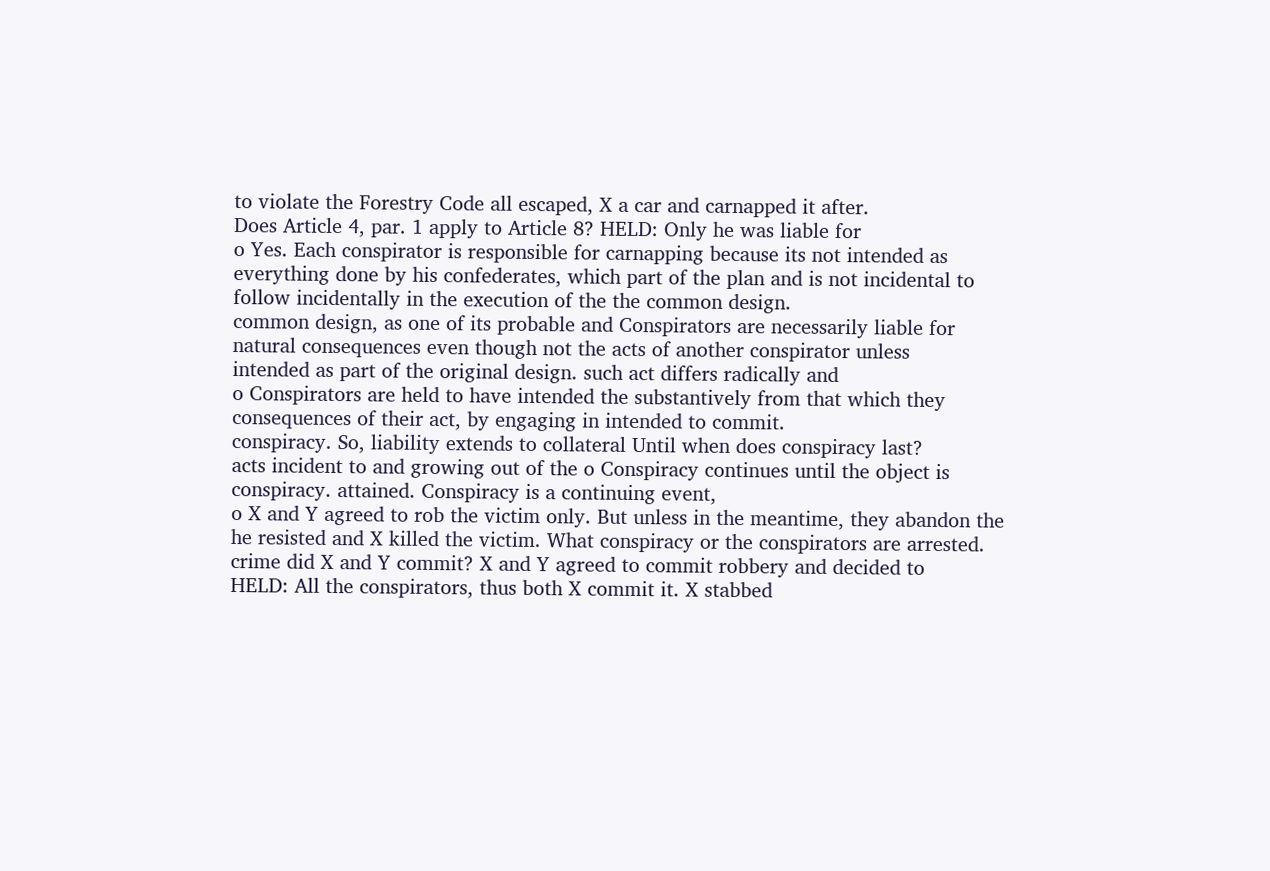to violate the Forestry Code all escaped, X a car and carnapped it after.
Does Article 4, par. 1 apply to Article 8? HELD: Only he was liable for
o Yes. Each conspirator is responsible for carnapping because its not intended as
everything done by his confederates, which part of the plan and is not incidental to
follow incidentally in the execution of the the common design.
common design, as one of its probable and Conspirators are necessarily liable for
natural consequences even though not the acts of another conspirator unless
intended as part of the original design. such act differs radically and
o Conspirators are held to have intended the substantively from that which they
consequences of their act, by engaging in intended to commit.
conspiracy. So, liability extends to collateral Until when does conspiracy last?
acts incident to and growing out of the o Conspiracy continues until the object is
conspiracy. attained. Conspiracy is a continuing event,
o X and Y agreed to rob the victim only. But unless in the meantime, they abandon the
he resisted and X killed the victim. What conspiracy or the conspirators are arrested.
crime did X and Y commit? X and Y agreed to commit robbery and decided to
HELD: All the conspirators, thus both X commit it. X stabbed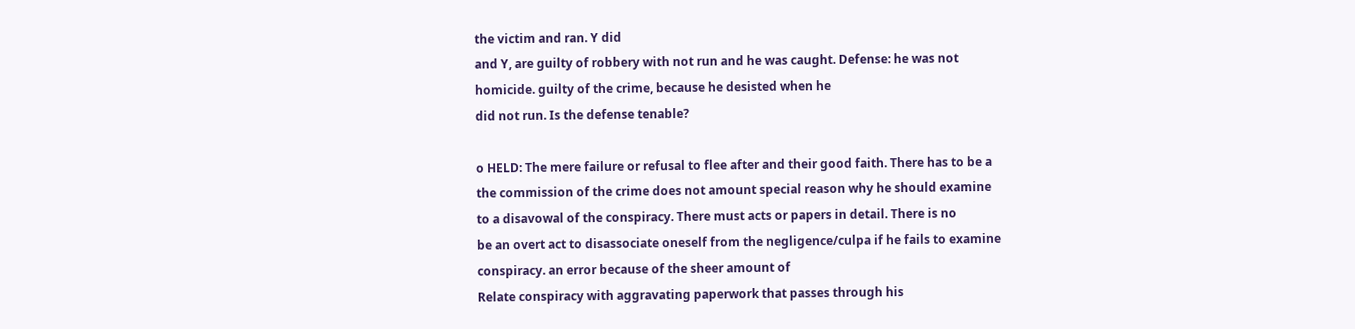the victim and ran. Y did
and Y, are guilty of robbery with not run and he was caught. Defense: he was not
homicide. guilty of the crime, because he desisted when he
did not run. Is the defense tenable?

o HELD: The mere failure or refusal to flee after and their good faith. There has to be a
the commission of the crime does not amount special reason why he should examine
to a disavowal of the conspiracy. There must acts or papers in detail. There is no
be an overt act to disassociate oneself from the negligence/culpa if he fails to examine
conspiracy. an error because of the sheer amount of
Relate conspiracy with aggravating paperwork that passes through his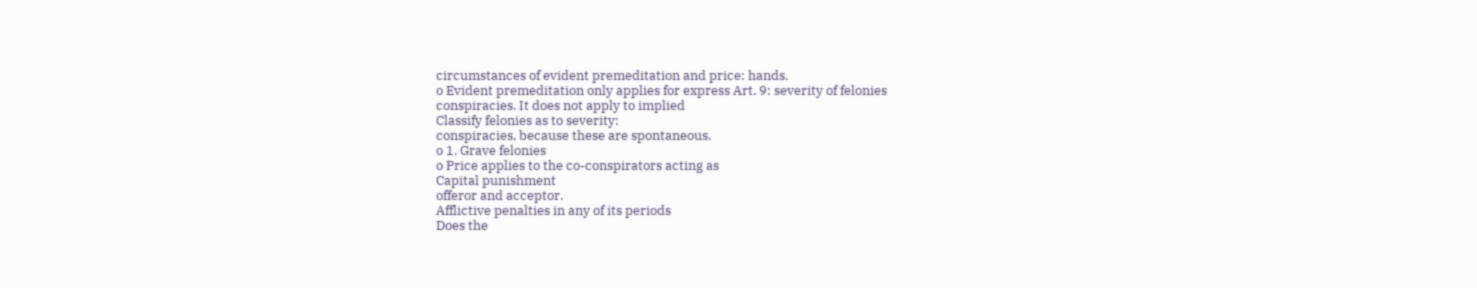circumstances of evident premeditation and price: hands.
o Evident premeditation only applies for express Art. 9: severity of felonies
conspiracies. It does not apply to implied
Classify felonies as to severity:
conspiracies, because these are spontaneous.
o 1. Grave felonies
o Price applies to the co-conspirators acting as
Capital punishment
offeror and acceptor.
Afflictive penalties in any of its periods
Does the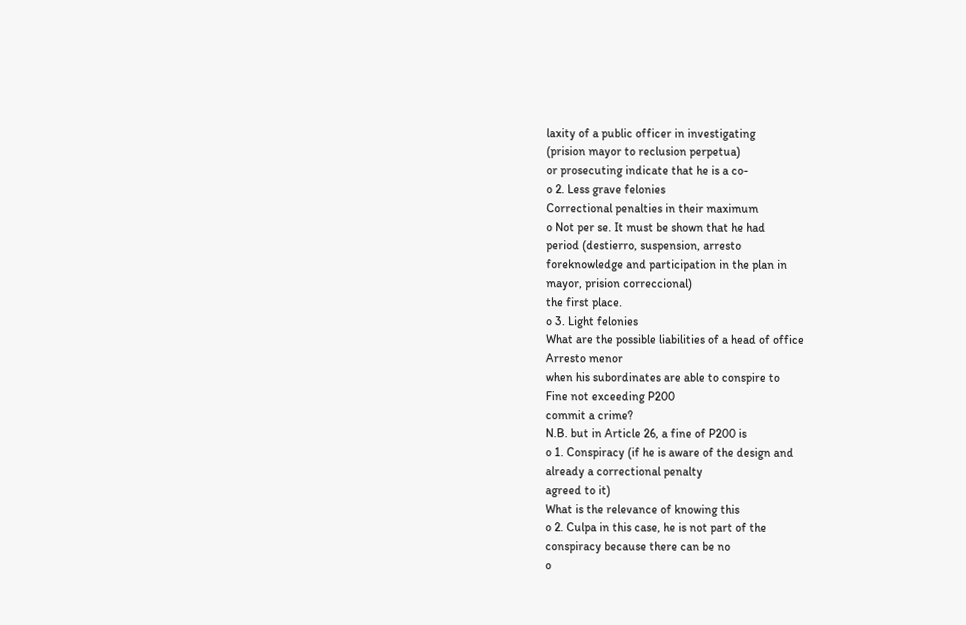laxity of a public officer in investigating
(prision mayor to reclusion perpetua)
or prosecuting indicate that he is a co-
o 2. Less grave felonies
Correctional penalties in their maximum
o Not per se. It must be shown that he had
period (destierro, suspension, arresto
foreknowledge and participation in the plan in
mayor, prision correccional)
the first place.
o 3. Light felonies
What are the possible liabilities of a head of office
Arresto menor
when his subordinates are able to conspire to
Fine not exceeding P200
commit a crime?
N.B. but in Article 26, a fine of P200 is
o 1. Conspiracy (if he is aware of the design and
already a correctional penalty
agreed to it)
What is the relevance of knowing this
o 2. Culpa in this case, he is not part of the
conspiracy because there can be no
o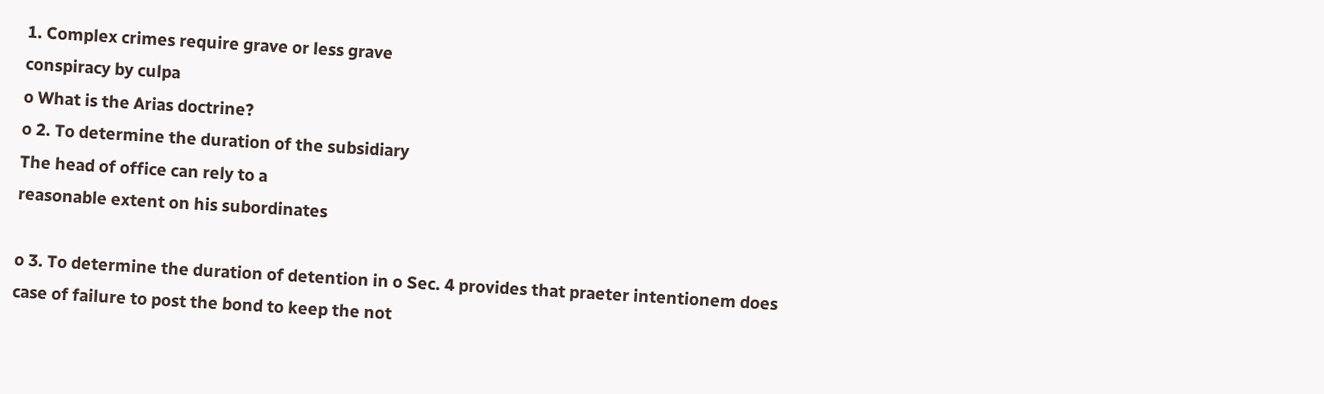1. Complex crimes require grave or less grave
conspiracy by culpa
o What is the Arias doctrine?
o 2. To determine the duration of the subsidiary
The head of office can rely to a
reasonable extent on his subordinates

o 3. To determine the duration of detention in o Sec. 4 provides that praeter intentionem does
case of failure to post the bond to keep the not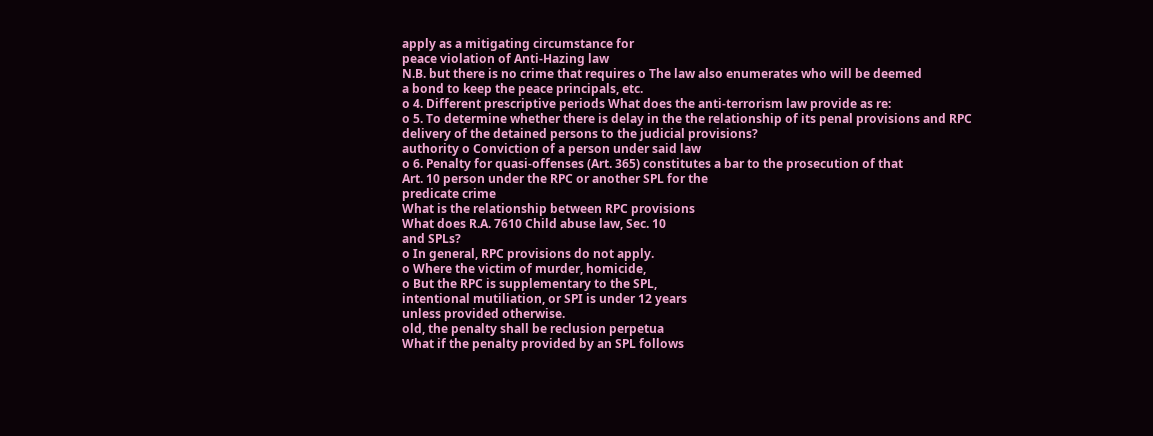apply as a mitigating circumstance for
peace violation of Anti-Hazing law
N.B. but there is no crime that requires o The law also enumerates who will be deemed
a bond to keep the peace principals, etc.
o 4. Different prescriptive periods What does the anti-terrorism law provide as re:
o 5. To determine whether there is delay in the the relationship of its penal provisions and RPC
delivery of the detained persons to the judicial provisions?
authority o Conviction of a person under said law
o 6. Penalty for quasi-offenses (Art. 365) constitutes a bar to the prosecution of that
Art. 10 person under the RPC or another SPL for the
predicate crime
What is the relationship between RPC provisions
What does R.A. 7610 Child abuse law, Sec. 10
and SPLs?
o In general, RPC provisions do not apply.
o Where the victim of murder, homicide,
o But the RPC is supplementary to the SPL,
intentional mutiliation, or SPI is under 12 years
unless provided otherwise.
old, the penalty shall be reclusion perpetua
What if the penalty provided by an SPL follows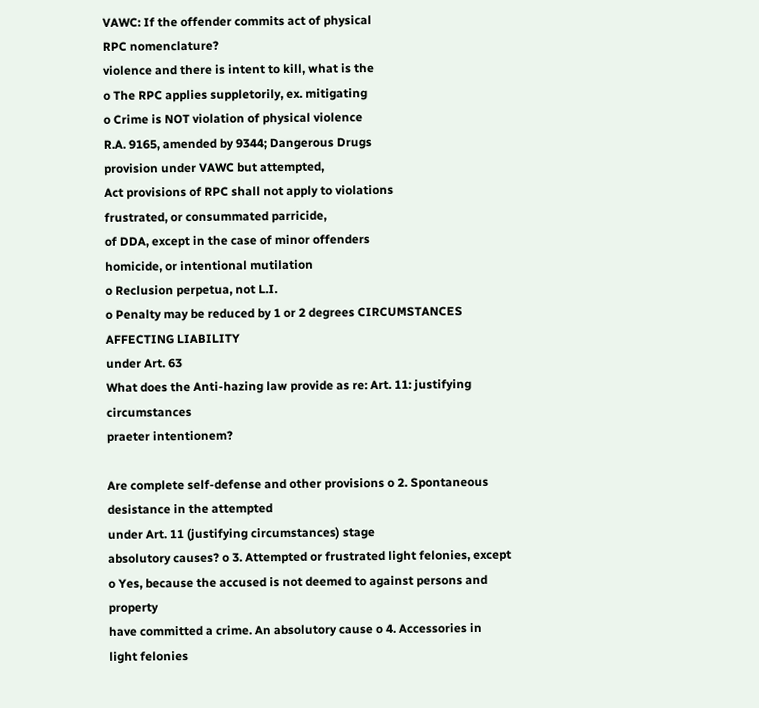VAWC: If the offender commits act of physical
RPC nomenclature?
violence and there is intent to kill, what is the
o The RPC applies suppletorily, ex. mitigating
o Crime is NOT violation of physical violence
R.A. 9165, amended by 9344; Dangerous Drugs
provision under VAWC but attempted,
Act provisions of RPC shall not apply to violations
frustrated, or consummated parricide,
of DDA, except in the case of minor offenders
homicide, or intentional mutilation
o Reclusion perpetua, not L.I.
o Penalty may be reduced by 1 or 2 degrees CIRCUMSTANCES AFFECTING LIABILITY
under Art. 63
What does the Anti-hazing law provide as re: Art. 11: justifying circumstances
praeter intentionem?

Are complete self-defense and other provisions o 2. Spontaneous desistance in the attempted
under Art. 11 (justifying circumstances) stage
absolutory causes? o 3. Attempted or frustrated light felonies, except
o Yes, because the accused is not deemed to against persons and property
have committed a crime. An absolutory cause o 4. Accessories in light felonies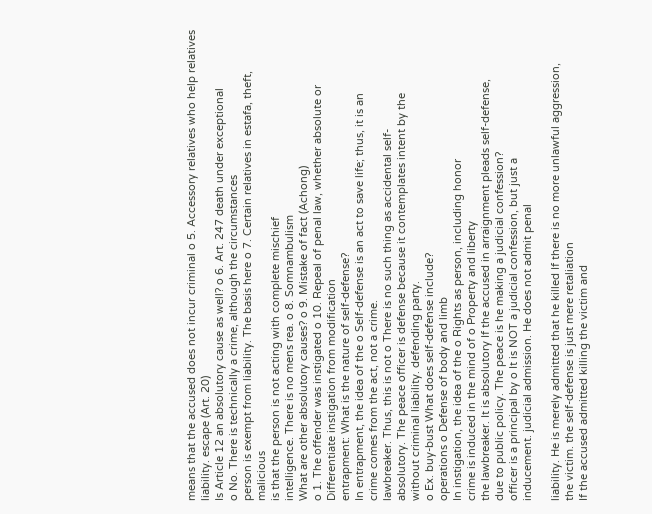means that the accused does not incur criminal o 5. Accessory relatives who help relatives
liability. escape (Art. 20)
Is Article 12 an absolutory cause as well? o 6. Art. 247 death under exceptional
o No. There is technically a crime, although the circumstances
person is exempt from liability. The basis here o 7. Certain relatives in estafa, theft, malicious
is that the person is not acting with complete mischief
intelligence. There is no mens rea. o 8. Somnambulism
What are other absolutory causes? o 9. Mistake of fact (Achong)
o 1. The offender was instigated o 10. Repeal of penal law, whether absolute or
Differentiate instigation from modification
entrapment: What is the nature of self-defense?
In entrapment, the idea of the o Self-defense is an act to save life; thus, it is an
crime comes from the act, not a crime.
lawbreaker. Thus, this is not o There is no such thing as accidental self-
absolutory. The peace officer is defense because it contemplates intent by the
without criminal liability. defending party.
o Ex. buy-bust What does self-defense include?
operations o Defense of body and limb
In instigation, the idea of the o Rights as person, including honor
crime is induced in the mind of o Property and liberty
the lawbreaker. It is absolutory If the accused in arraignment pleads self-defense,
due to public policy. The peace is he making a judicial confession?
officer is a principal by o It is NOT a judicial confession, but just a
inducement. judicial admission. He does not admit penal

liability. He is merely admitted that he killed If there is no more unlawful aggression,
the victim. the self-defense is just mere retaliation
If the accused admitted killing the victim and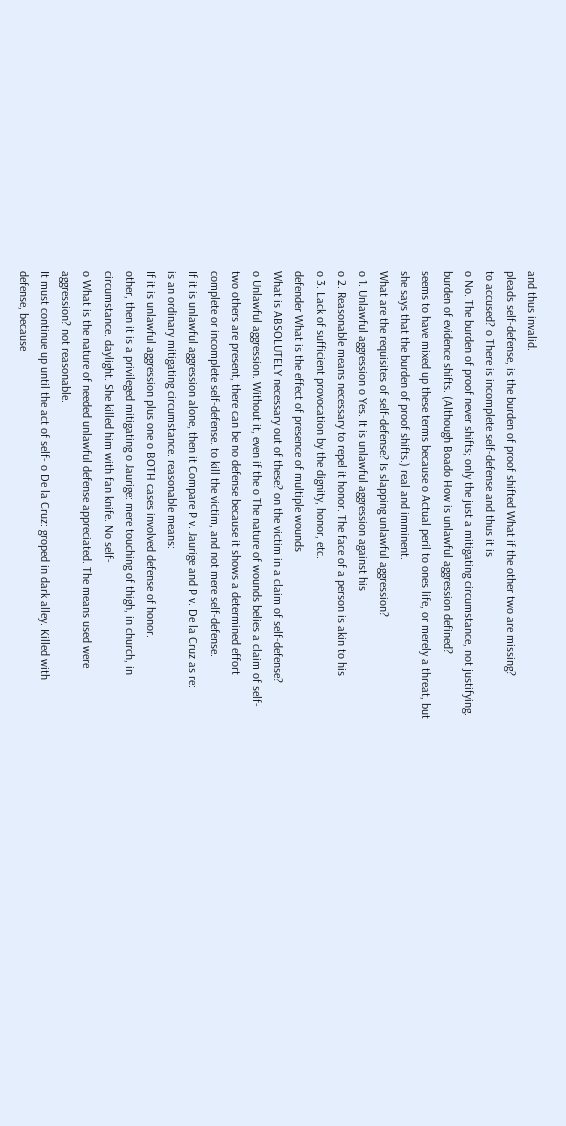and thus invalid.
pleads self-defense, is the burden of proof shifted What if the other two are missing?
to accused? o There is incomplete self-defense and thus it is
o No. The burden of proof never shifts; only the just a mitigating circumstance, not justifying.
burden of evidence shifts. (Although Boado How is unlawful aggression defined?
seems to have mixed up these terms because o Actual peril to ones life, or merely a threat, but
she says that the burden of proof shifts.) real and imminent.
What are the requisites of self-defense? Is slapping unlawful aggression?
o 1. Unlawful aggression o Yes. It is unlawful aggression against his
o 2. Reasonable means necessary to repel it honor. The face of a person is akin to his
o 3. Lack of sufficient provocation by the dignity, honor, etc.
defender What is the effect of presence of multiple wounds
What is ABSOLUTELY necessary out of these? on the victim in a claim of self-defense?
o Unlawful aggression. Without it, even if the o The nature of wounds belies a claim of self-
two others are present, there can be no defense because it shows a determined effort
complete or incomplete self-defense. to kill the victim, and not mere self-defense.
If it is unlawful aggression alone, then it Compare P v. Jaurige and P v. De la Cruz as re:
is an ordinary mitigating circumstance. reasonable means:
If it is unlawful aggression plus one o BOTH cases involved defense of honor.
other, then it is a privileged mitigating o Jaurige: mere touching of thigh, in church, in
circumstance. daylight. She killed him with fan knife. No self-
o What is the nature of needed unlawful defense appreciated. The means used were
aggression? not reasonable.
It must continue up until the act of self- o De la Cruz: groped in dark alley. Killed with
defense, because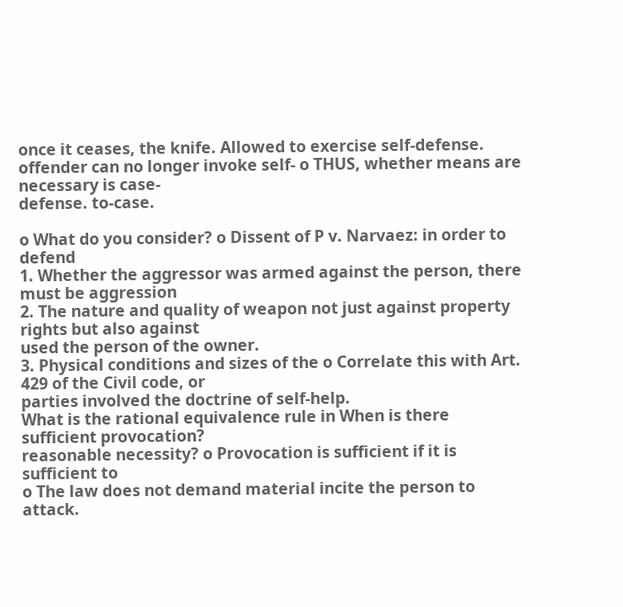once it ceases, the knife. Allowed to exercise self-defense.
offender can no longer invoke self- o THUS, whether means are necessary is case-
defense. to-case.

o What do you consider? o Dissent of P v. Narvaez: in order to defend
1. Whether the aggressor was armed against the person, there must be aggression
2. The nature and quality of weapon not just against property rights but also against
used the person of the owner.
3. Physical conditions and sizes of the o Correlate this with Art. 429 of the Civil code, or
parties involved the doctrine of self-help.
What is the rational equivalence rule in When is there sufficient provocation?
reasonable necessity? o Provocation is sufficient if it is sufficient to
o The law does not demand material incite the person to attack.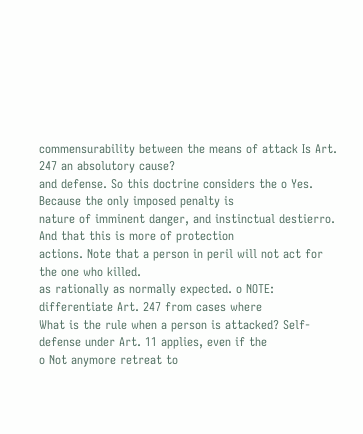commensurability between the means of attack Is Art. 247 an absolutory cause?
and defense. So this doctrine considers the o Yes. Because the only imposed penalty is
nature of imminent danger, and instinctual destierro. And that this is more of protection
actions. Note that a person in peril will not act for the one who killed.
as rationally as normally expected. o NOTE: differentiate Art. 247 from cases where
What is the rule when a person is attacked? Self-defense under Art. 11 applies, even if the
o Not anymore retreat to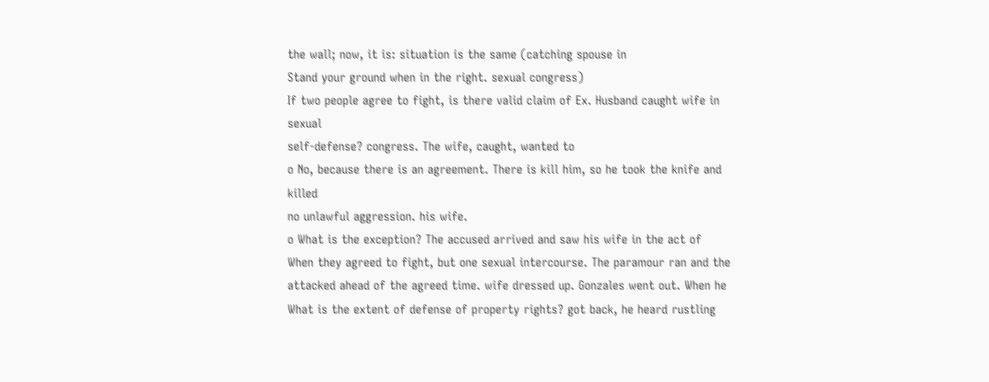the wall; now, it is: situation is the same (catching spouse in
Stand your ground when in the right. sexual congress)
If two people agree to fight, is there valid claim of Ex. Husband caught wife in sexual
self-defense? congress. The wife, caught, wanted to
o No, because there is an agreement. There is kill him, so he took the knife and killed
no unlawful aggression. his wife.
o What is the exception? The accused arrived and saw his wife in the act of
When they agreed to fight, but one sexual intercourse. The paramour ran and the
attacked ahead of the agreed time. wife dressed up. Gonzales went out. When he
What is the extent of defense of property rights? got back, he heard rustling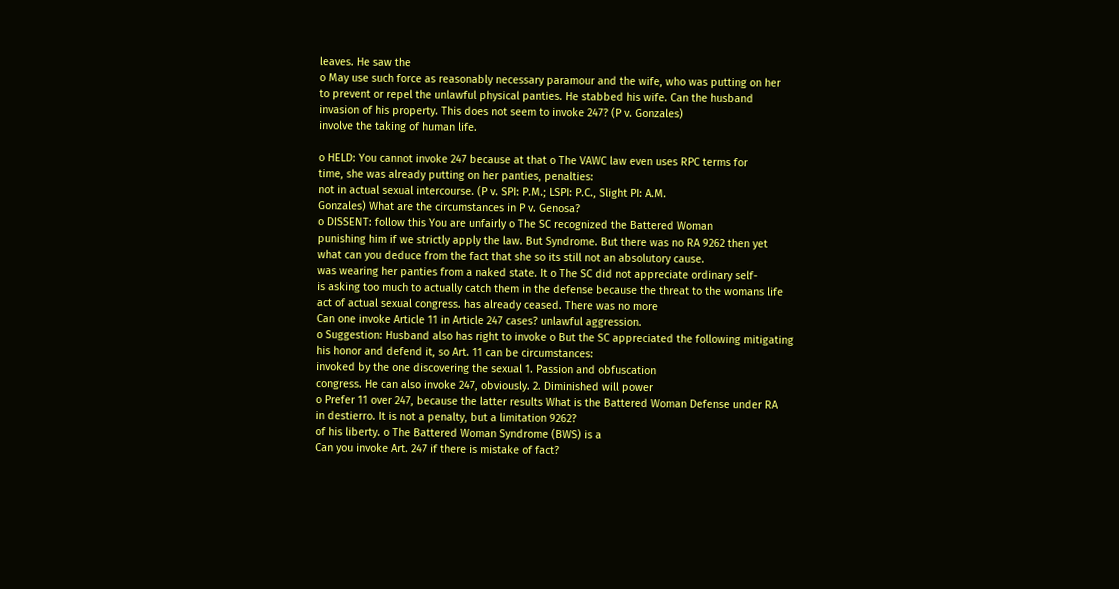leaves. He saw the
o May use such force as reasonably necessary paramour and the wife, who was putting on her
to prevent or repel the unlawful physical panties. He stabbed his wife. Can the husband
invasion of his property. This does not seem to invoke 247? (P v. Gonzales)
involve the taking of human life.

o HELD: You cannot invoke 247 because at that o The VAWC law even uses RPC terms for
time, she was already putting on her panties, penalties:
not in actual sexual intercourse. (P v. SPI: P.M.; LSPI: P.C., Slight PI: A.M.
Gonzales) What are the circumstances in P v. Genosa?
o DISSENT: follow this You are unfairly o The SC recognized the Battered Woman
punishing him if we strictly apply the law. But Syndrome. But there was no RA 9262 then yet
what can you deduce from the fact that she so its still not an absolutory cause.
was wearing her panties from a naked state. It o The SC did not appreciate ordinary self-
is asking too much to actually catch them in the defense because the threat to the womans life
act of actual sexual congress. has already ceased. There was no more
Can one invoke Article 11 in Article 247 cases? unlawful aggression.
o Suggestion: Husband also has right to invoke o But the SC appreciated the following mitigating
his honor and defend it, so Art. 11 can be circumstances:
invoked by the one discovering the sexual 1. Passion and obfuscation
congress. He can also invoke 247, obviously. 2. Diminished will power
o Prefer 11 over 247, because the latter results What is the Battered Woman Defense under RA
in destierro. It is not a penalty, but a limitation 9262?
of his liberty. o The Battered Woman Syndrome (BWS) is a
Can you invoke Art. 247 if there is mistake of fact?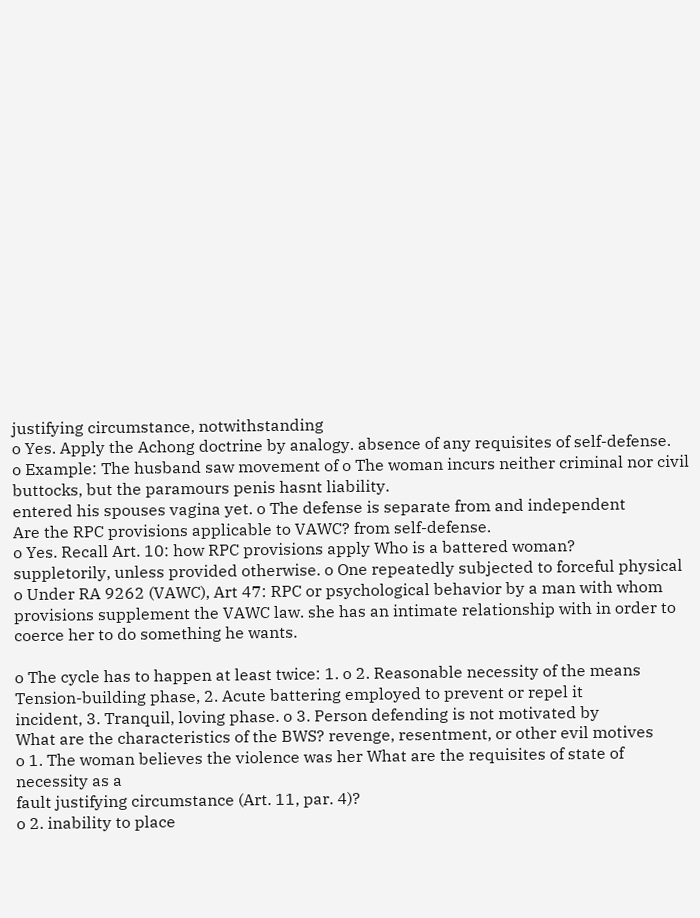justifying circumstance, notwithstanding
o Yes. Apply the Achong doctrine by analogy. absence of any requisites of self-defense.
o Example: The husband saw movement of o The woman incurs neither criminal nor civil
buttocks, but the paramours penis hasnt liability.
entered his spouses vagina yet. o The defense is separate from and independent
Are the RPC provisions applicable to VAWC? from self-defense.
o Yes. Recall Art. 10: how RPC provisions apply Who is a battered woman?
suppletorily, unless provided otherwise. o One repeatedly subjected to forceful physical
o Under RA 9262 (VAWC), Art 47: RPC or psychological behavior by a man with whom
provisions supplement the VAWC law. she has an intimate relationship with in order to
coerce her to do something he wants.

o The cycle has to happen at least twice: 1. o 2. Reasonable necessity of the means
Tension-building phase, 2. Acute battering employed to prevent or repel it
incident, 3. Tranquil, loving phase. o 3. Person defending is not motivated by
What are the characteristics of the BWS? revenge, resentment, or other evil motives
o 1. The woman believes the violence was her What are the requisites of state of necessity as a
fault justifying circumstance (Art. 11, par. 4)?
o 2. inability to place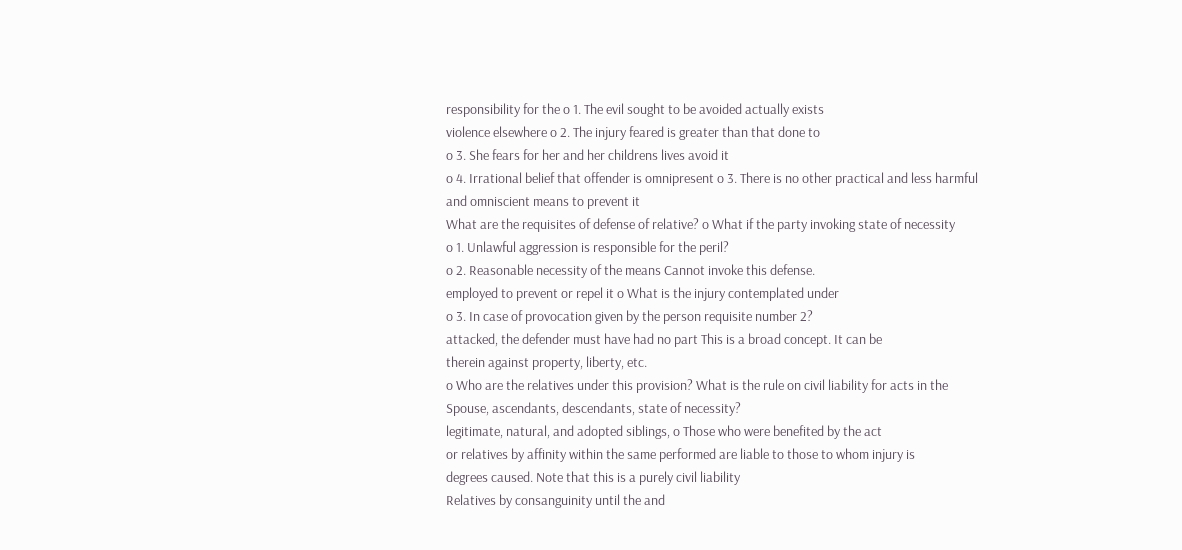responsibility for the o 1. The evil sought to be avoided actually exists
violence elsewhere o 2. The injury feared is greater than that done to
o 3. She fears for her and her childrens lives avoid it
o 4. Irrational belief that offender is omnipresent o 3. There is no other practical and less harmful
and omniscient means to prevent it
What are the requisites of defense of relative? o What if the party invoking state of necessity
o 1. Unlawful aggression is responsible for the peril?
o 2. Reasonable necessity of the means Cannot invoke this defense.
employed to prevent or repel it o What is the injury contemplated under
o 3. In case of provocation given by the person requisite number 2?
attacked, the defender must have had no part This is a broad concept. It can be
therein against property, liberty, etc.
o Who are the relatives under this provision? What is the rule on civil liability for acts in the
Spouse, ascendants, descendants, state of necessity?
legitimate, natural, and adopted siblings, o Those who were benefited by the act
or relatives by affinity within the same performed are liable to those to whom injury is
degrees caused. Note that this is a purely civil liability
Relatives by consanguinity until the and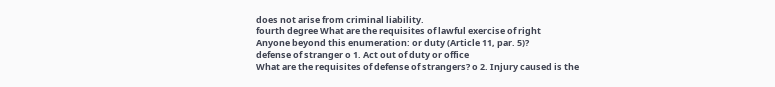does not arise from criminal liability.
fourth degree What are the requisites of lawful exercise of right
Anyone beyond this enumeration: or duty (Article 11, par. 5)?
defense of stranger o 1. Act out of duty or office
What are the requisites of defense of strangers? o 2. Injury caused is the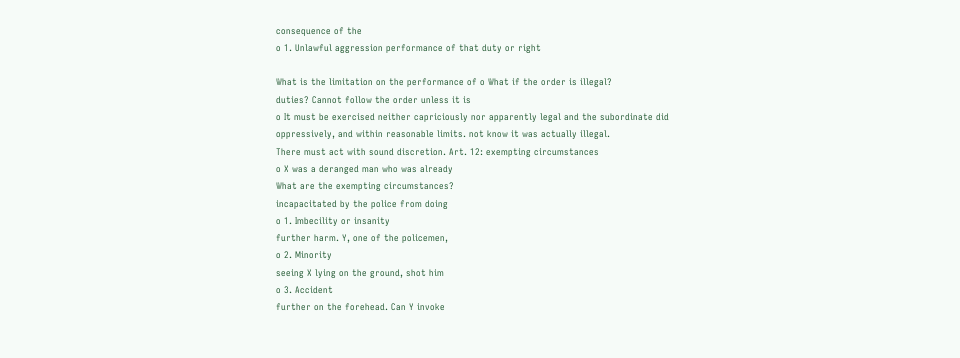consequence of the
o 1. Unlawful aggression performance of that duty or right

What is the limitation on the performance of o What if the order is illegal?
duties? Cannot follow the order unless it is
o It must be exercised neither capriciously nor apparently legal and the subordinate did
oppressively, and within reasonable limits. not know it was actually illegal.
There must act with sound discretion. Art. 12: exempting circumstances
o X was a deranged man who was already
What are the exempting circumstances?
incapacitated by the police from doing
o 1. Imbecility or insanity
further harm. Y, one of the policemen,
o 2. Minority
seeing X lying on the ground, shot him
o 3. Accident
further on the forehead. Can Y invoke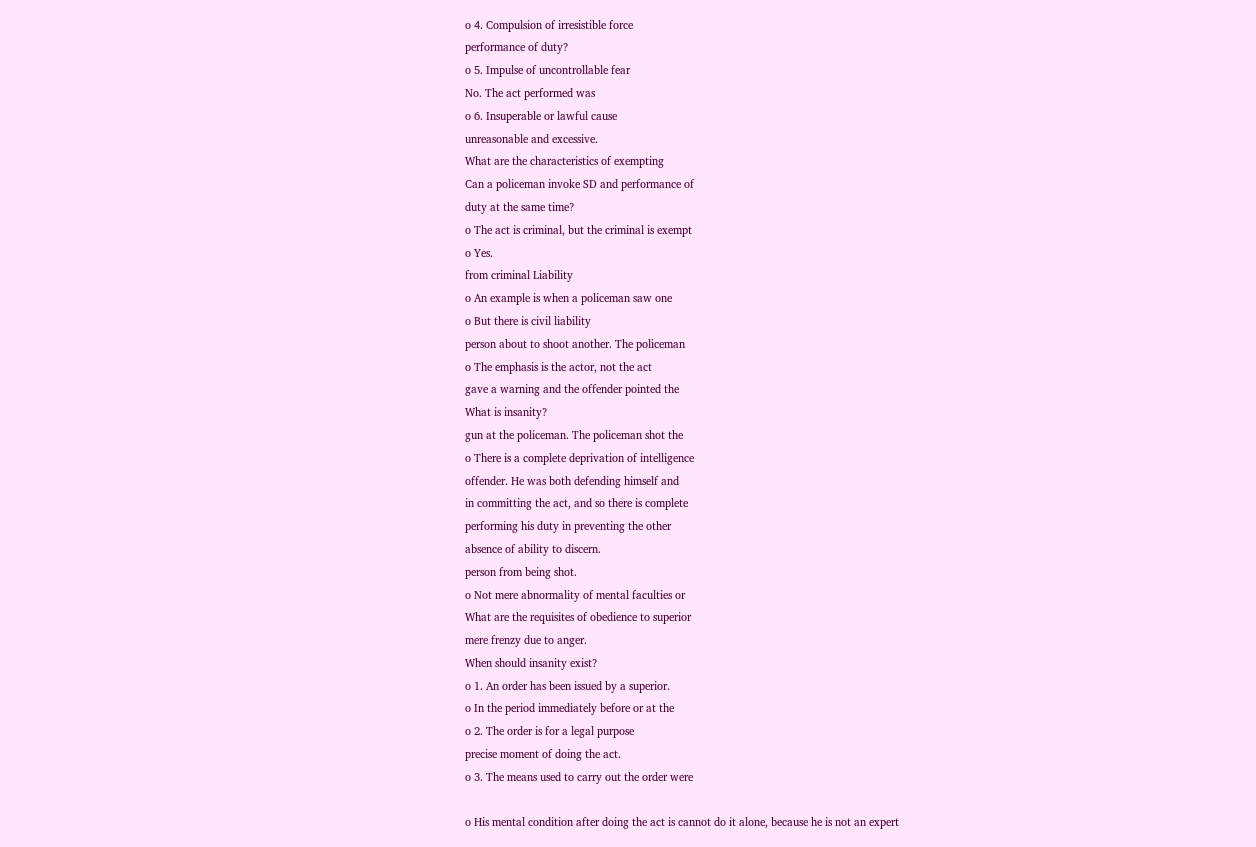o 4. Compulsion of irresistible force
performance of duty?
o 5. Impulse of uncontrollable fear
No. The act performed was
o 6. Insuperable or lawful cause
unreasonable and excessive.
What are the characteristics of exempting
Can a policeman invoke SD and performance of
duty at the same time?
o The act is criminal, but the criminal is exempt
o Yes.
from criminal Liability
o An example is when a policeman saw one
o But there is civil liability
person about to shoot another. The policeman
o The emphasis is the actor, not the act
gave a warning and the offender pointed the
What is insanity?
gun at the policeman. The policeman shot the
o There is a complete deprivation of intelligence
offender. He was both defending himself and
in committing the act, and so there is complete
performing his duty in preventing the other
absence of ability to discern.
person from being shot.
o Not mere abnormality of mental faculties or
What are the requisites of obedience to superior
mere frenzy due to anger.
When should insanity exist?
o 1. An order has been issued by a superior.
o In the period immediately before or at the
o 2. The order is for a legal purpose
precise moment of doing the act.
o 3. The means used to carry out the order were

o His mental condition after doing the act is cannot do it alone, because he is not an expert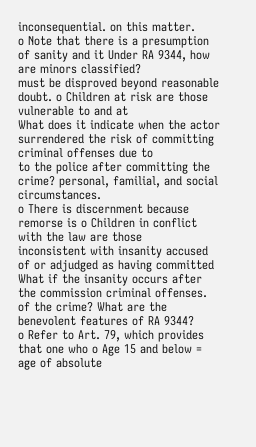inconsequential. on this matter.
o Note that there is a presumption of sanity and it Under RA 9344, how are minors classified?
must be disproved beyond reasonable doubt. o Children at risk are those vulnerable to and at
What does it indicate when the actor surrendered the risk of committing criminal offenses due to
to the police after committing the crime? personal, familial, and social circumstances.
o There is discernment because remorse is o Children in conflict with the law are those
inconsistent with insanity accused of or adjudged as having committed
What if the insanity occurs after the commission criminal offenses.
of the crime? What are the benevolent features of RA 9344?
o Refer to Art. 79, which provides that one who o Age 15 and below = age of absolute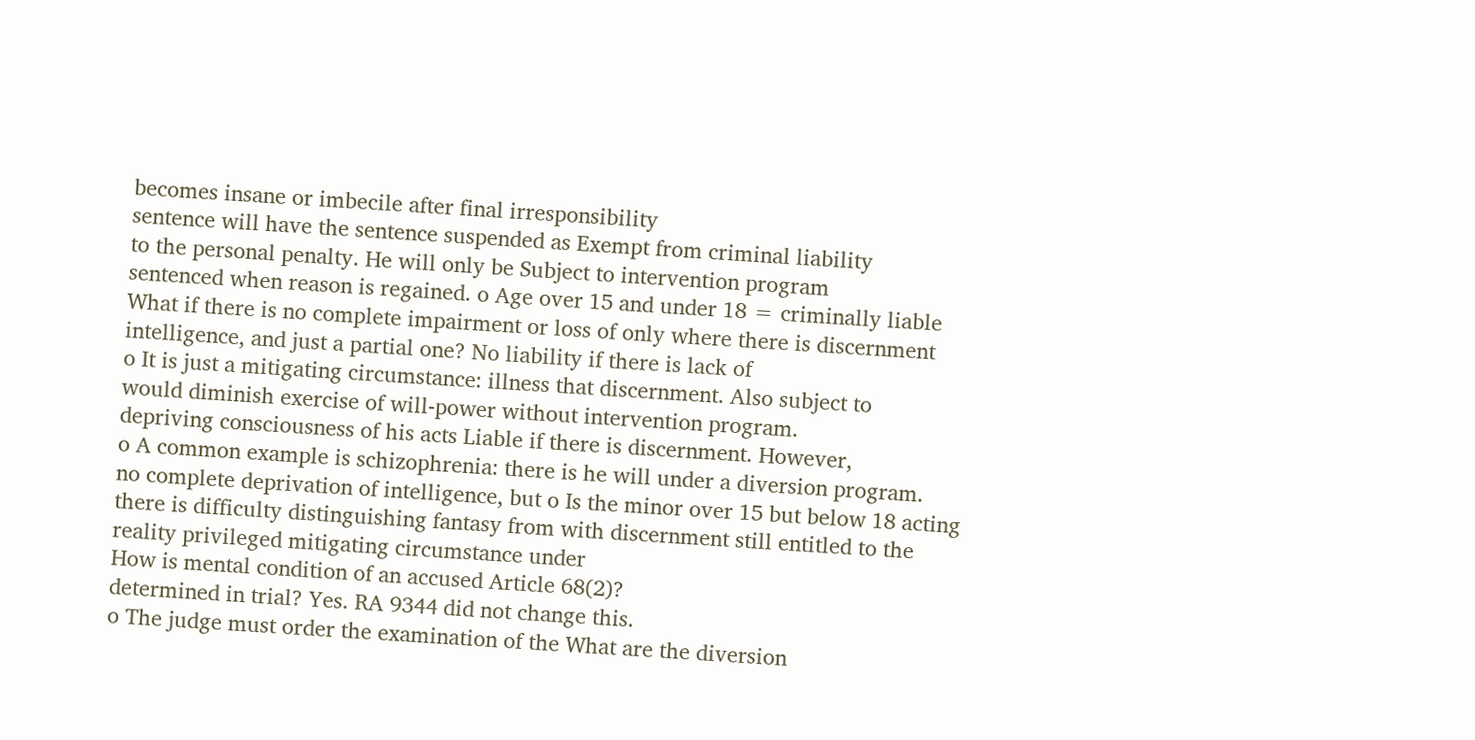becomes insane or imbecile after final irresponsibility
sentence will have the sentence suspended as Exempt from criminal liability
to the personal penalty. He will only be Subject to intervention program
sentenced when reason is regained. o Age over 15 and under 18 = criminally liable
What if there is no complete impairment or loss of only where there is discernment
intelligence, and just a partial one? No liability if there is lack of
o It is just a mitigating circumstance: illness that discernment. Also subject to
would diminish exercise of will-power without intervention program.
depriving consciousness of his acts Liable if there is discernment. However,
o A common example is schizophrenia: there is he will under a diversion program.
no complete deprivation of intelligence, but o Is the minor over 15 but below 18 acting
there is difficulty distinguishing fantasy from with discernment still entitled to the
reality privileged mitigating circumstance under
How is mental condition of an accused Article 68(2)?
determined in trial? Yes. RA 9344 did not change this.
o The judge must order the examination of the What are the diversion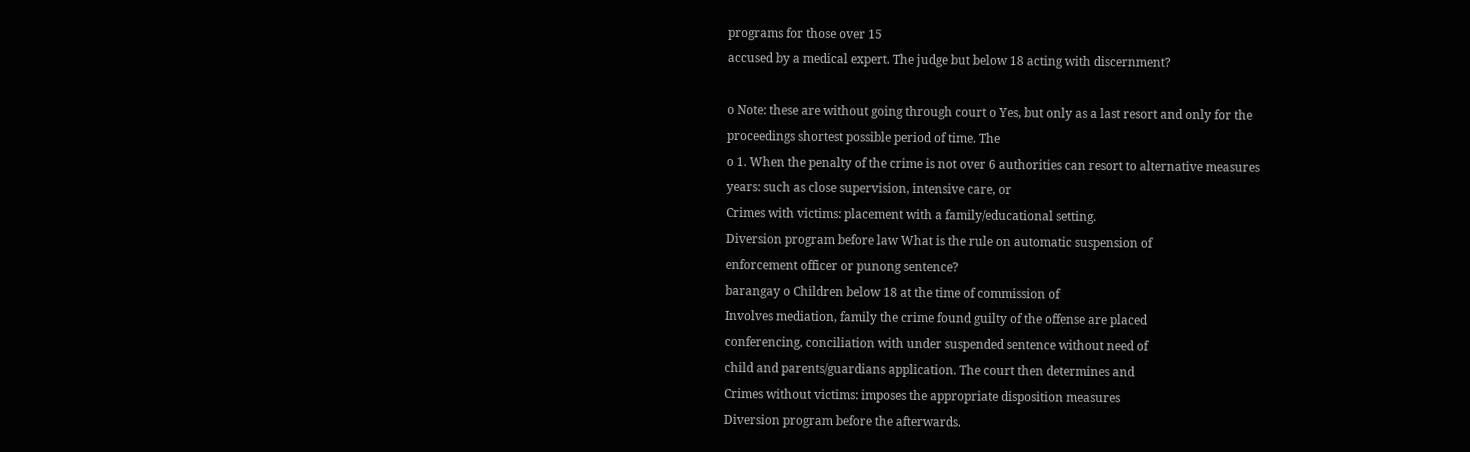programs for those over 15
accused by a medical expert. The judge but below 18 acting with discernment?

o Note: these are without going through court o Yes, but only as a last resort and only for the
proceedings shortest possible period of time. The
o 1. When the penalty of the crime is not over 6 authorities can resort to alternative measures
years: such as close supervision, intensive care, or
Crimes with victims: placement with a family/educational setting.
Diversion program before law What is the rule on automatic suspension of
enforcement officer or punong sentence?
barangay o Children below 18 at the time of commission of
Involves mediation, family the crime found guilty of the offense are placed
conferencing, conciliation with under suspended sentence without need of
child and parents/guardians application. The court then determines and
Crimes without victims: imposes the appropriate disposition measures
Diversion program before the afterwards.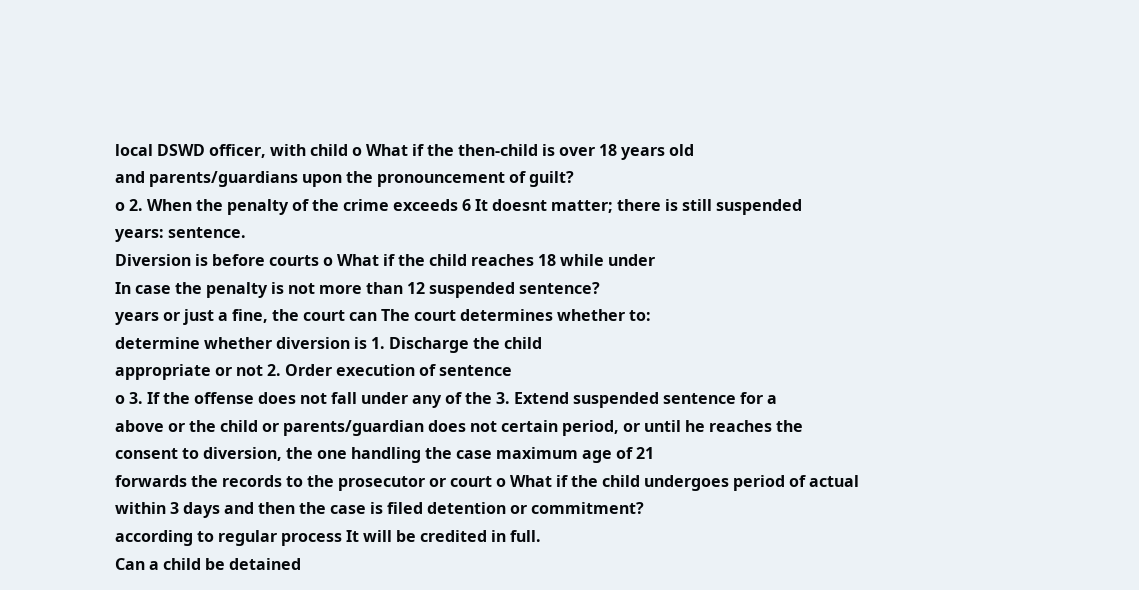local DSWD officer, with child o What if the then-child is over 18 years old
and parents/guardians upon the pronouncement of guilt?
o 2. When the penalty of the crime exceeds 6 It doesnt matter; there is still suspended
years: sentence.
Diversion is before courts o What if the child reaches 18 while under
In case the penalty is not more than 12 suspended sentence?
years or just a fine, the court can The court determines whether to:
determine whether diversion is 1. Discharge the child
appropriate or not 2. Order execution of sentence
o 3. If the offense does not fall under any of the 3. Extend suspended sentence for a
above or the child or parents/guardian does not certain period, or until he reaches the
consent to diversion, the one handling the case maximum age of 21
forwards the records to the prosecutor or court o What if the child undergoes period of actual
within 3 days and then the case is filed detention or commitment?
according to regular process It will be credited in full.
Can a child be detained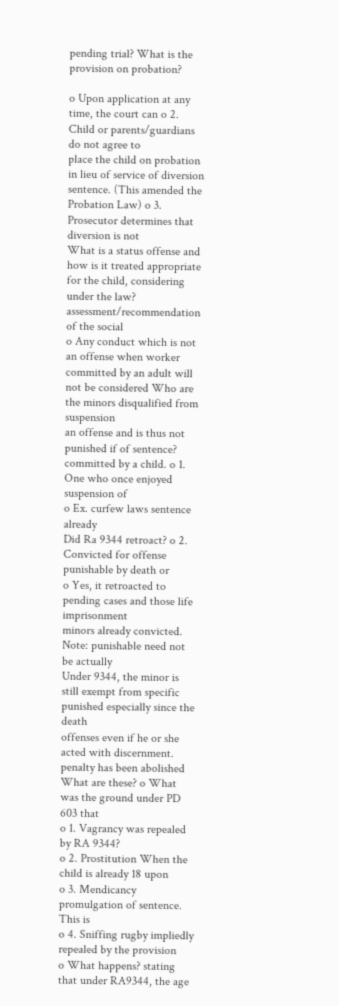pending trial? What is the provision on probation?

o Upon application at any time, the court can o 2. Child or parents/guardians do not agree to
place the child on probation in lieu of service of diversion
sentence. (This amended the Probation Law) o 3. Prosecutor determines that diversion is not
What is a status offense and how is it treated appropriate for the child, considering
under the law? assessment/recommendation of the social
o Any conduct which is not an offense when worker
committed by an adult will not be considered Who are the minors disqualified from suspension
an offense and is thus not punished if of sentence?
committed by a child. o 1. One who once enjoyed suspension of
o Ex. curfew laws sentence already
Did Ra 9344 retroact? o 2. Convicted for offense punishable by death or
o Yes, it retroacted to pending cases and those life imprisonment
minors already convicted. Note: punishable need not be actually
Under 9344, the minor is still exempt from specific punished especially since the death
offenses even if he or she acted with discernment. penalty has been abolished
What are these? o What was the ground under PD 603 that
o 1. Vagrancy was repealed by RA 9344?
o 2. Prostitution When the child is already 18 upon
o 3. Mendicancy promulgation of sentence. This is
o 4. Sniffing rugby impliedly repealed by the provision
o What happens? stating that under RA9344, the age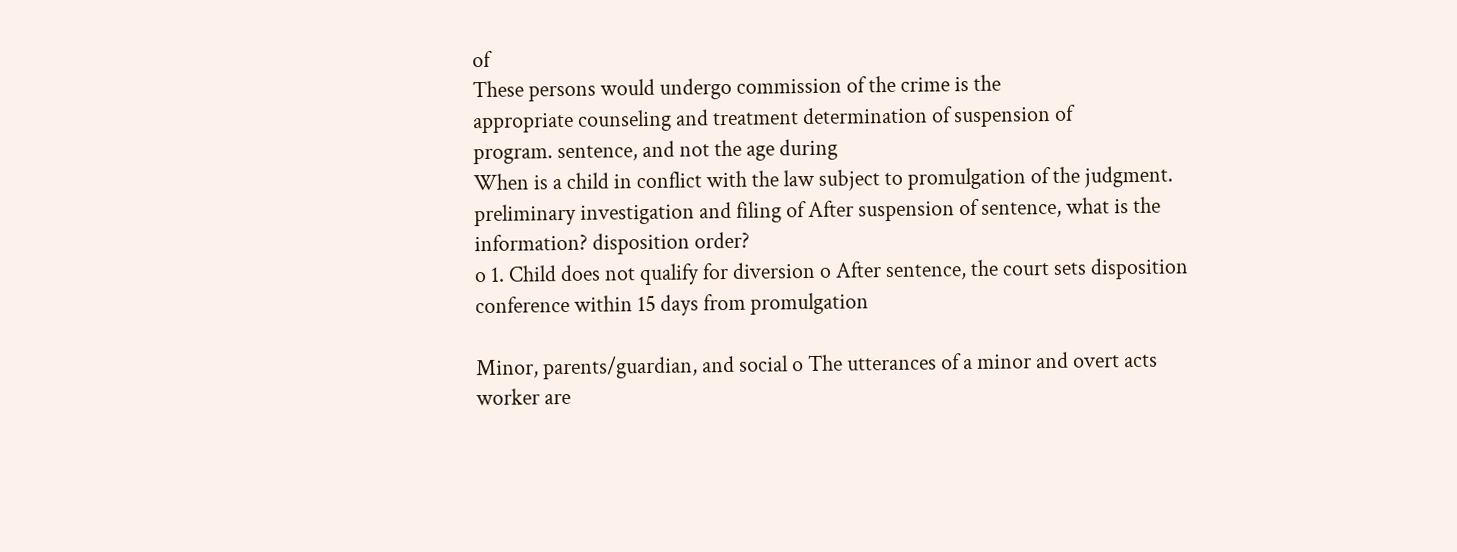of
These persons would undergo commission of the crime is the
appropriate counseling and treatment determination of suspension of
program. sentence, and not the age during
When is a child in conflict with the law subject to promulgation of the judgment.
preliminary investigation and filing of After suspension of sentence, what is the
information? disposition order?
o 1. Child does not qualify for diversion o After sentence, the court sets disposition
conference within 15 days from promulgation

Minor, parents/guardian, and social o The utterances of a minor and overt acts
worker are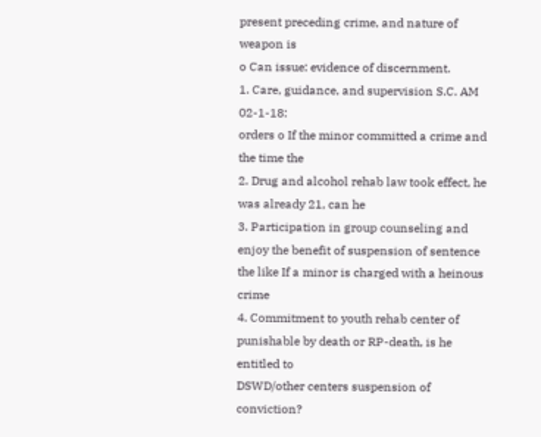present preceding crime, and nature of weapon is
o Can issue: evidence of discernment.
1. Care, guidance, and supervision S.C. AM 02-1-18:
orders o If the minor committed a crime and the time the
2. Drug and alcohol rehab law took effect, he was already 21, can he
3. Participation in group counseling and enjoy the benefit of suspension of sentence
the like If a minor is charged with a heinous crime
4. Commitment to youth rehab center of punishable by death or RP-death, is he entitled to
DSWD/other centers suspension of conviction?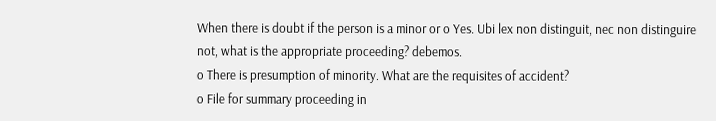When there is doubt if the person is a minor or o Yes. Ubi lex non distinguit, nec non distinguire
not, what is the appropriate proceeding? debemos.
o There is presumption of minority. What are the requisites of accident?
o File for summary proceeding in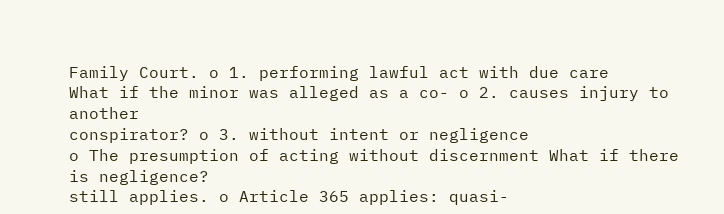Family Court. o 1. performing lawful act with due care
What if the minor was alleged as a co- o 2. causes injury to another
conspirator? o 3. without intent or negligence
o The presumption of acting without discernment What if there is negligence?
still applies. o Article 365 applies: quasi-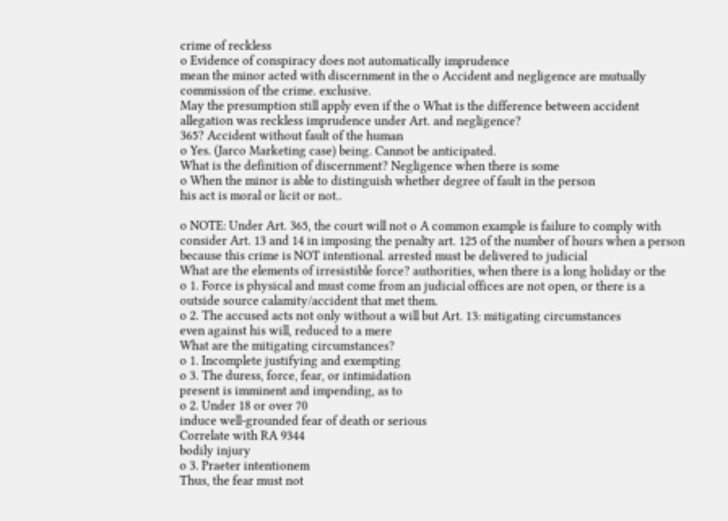crime of reckless
o Evidence of conspiracy does not automatically imprudence
mean the minor acted with discernment in the o Accident and negligence are mutually
commission of the crime. exclusive.
May the presumption still apply even if the o What is the difference between accident
allegation was reckless imprudence under Art. and negligence?
365? Accident without fault of the human
o Yes. (Jarco Marketing case) being. Cannot be anticipated.
What is the definition of discernment? Negligence when there is some
o When the minor is able to distinguish whether degree of fault in the person
his act is moral or licit or not..

o NOTE: Under Art. 365, the court will not o A common example is failure to comply with
consider Art. 13 and 14 in imposing the penalty art. 125 of the number of hours when a person
because this crime is NOT intentional. arrested must be delivered to judicial
What are the elements of irresistible force? authorities, when there is a long holiday or the
o 1. Force is physical and must come from an judicial offices are not open, or there is a
outside source calamity/accident that met them.
o 2. The accused acts not only without a will but Art. 13: mitigating circumstances
even against his will, reduced to a mere
What are the mitigating circumstances?
o 1. Incomplete justifying and exempting
o 3. The duress, force, fear, or intimidation
present is imminent and impending, as to
o 2. Under 18 or over 70
induce well-grounded fear of death or serious
Correlate with RA 9344
bodily injury
o 3. Praeter intentionem
Thus, the fear must not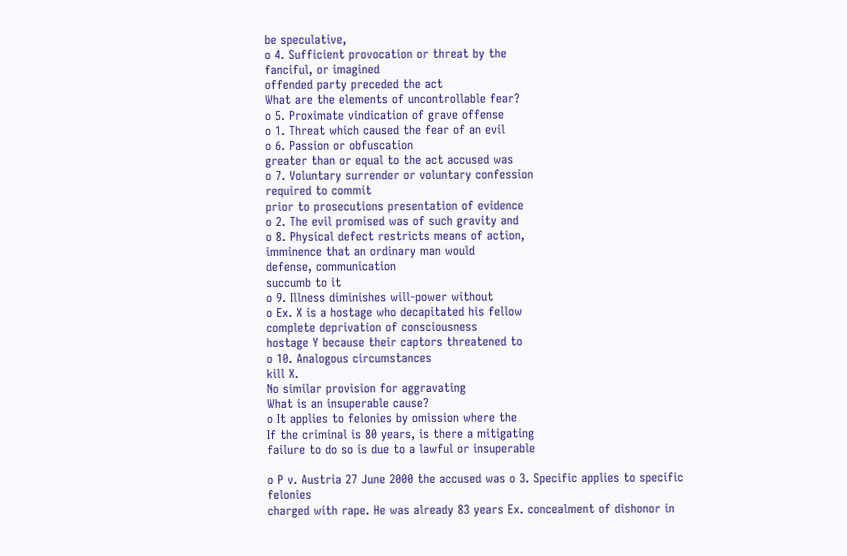be speculative,
o 4. Sufficient provocation or threat by the
fanciful, or imagined
offended party preceded the act
What are the elements of uncontrollable fear?
o 5. Proximate vindication of grave offense
o 1. Threat which caused the fear of an evil
o 6. Passion or obfuscation
greater than or equal to the act accused was
o 7. Voluntary surrender or voluntary confession
required to commit
prior to prosecutions presentation of evidence
o 2. The evil promised was of such gravity and
o 8. Physical defect restricts means of action,
imminence that an ordinary man would
defense, communication
succumb to it
o 9. Illness diminishes will-power without
o Ex. X is a hostage who decapitated his fellow
complete deprivation of consciousness
hostage Y because their captors threatened to
o 10. Analogous circumstances
kill X.
No similar provision for aggravating
What is an insuperable cause?
o It applies to felonies by omission where the
If the criminal is 80 years, is there a mitigating
failure to do so is due to a lawful or insuperable

o P v. Austria 27 June 2000 the accused was o 3. Specific applies to specific felonies
charged with rape. He was already 83 years Ex. concealment of dishonor in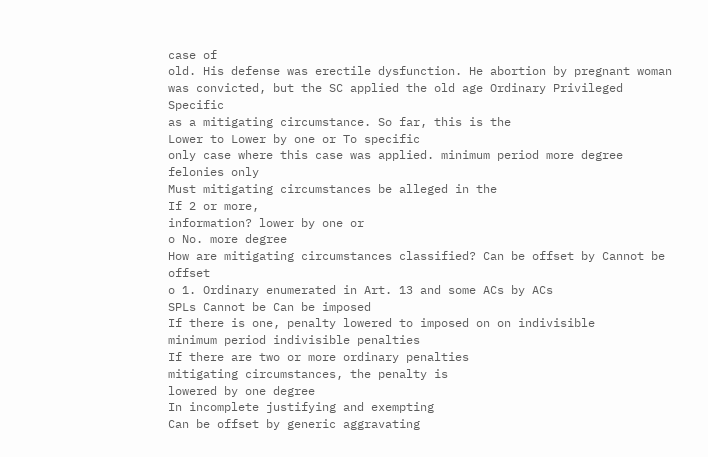case of
old. His defense was erectile dysfunction. He abortion by pregnant woman
was convicted, but the SC applied the old age Ordinary Privileged Specific
as a mitigating circumstance. So far, this is the
Lower to Lower by one or To specific
only case where this case was applied. minimum period more degree felonies only
Must mitigating circumstances be alleged in the
If 2 or more,
information? lower by one or
o No. more degree
How are mitigating circumstances classified? Can be offset by Cannot be offset
o 1. Ordinary enumerated in Art. 13 and some ACs by ACs
SPLs Cannot be Can be imposed
If there is one, penalty lowered to imposed on on indivisible
minimum period indivisible penalties
If there are two or more ordinary penalties
mitigating circumstances, the penalty is
lowered by one degree
In incomplete justifying and exempting
Can be offset by generic aggravating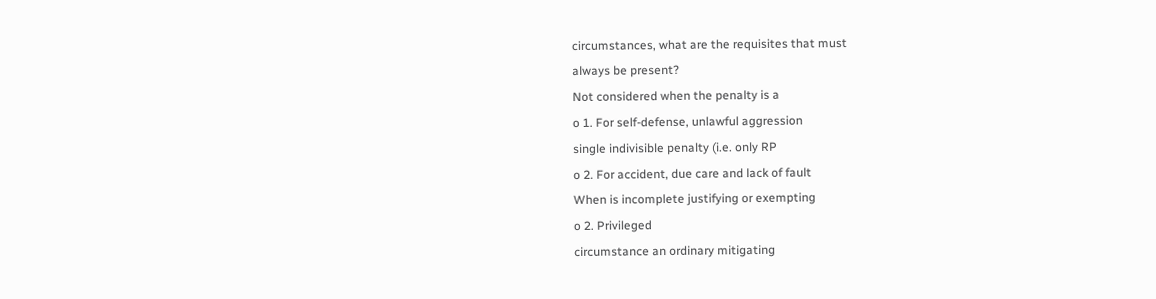circumstances, what are the requisites that must
always be present?
Not considered when the penalty is a
o 1. For self-defense, unlawful aggression
single indivisible penalty (i.e. only RP
o 2. For accident, due care and lack of fault
When is incomplete justifying or exempting
o 2. Privileged
circumstance an ordinary mitigating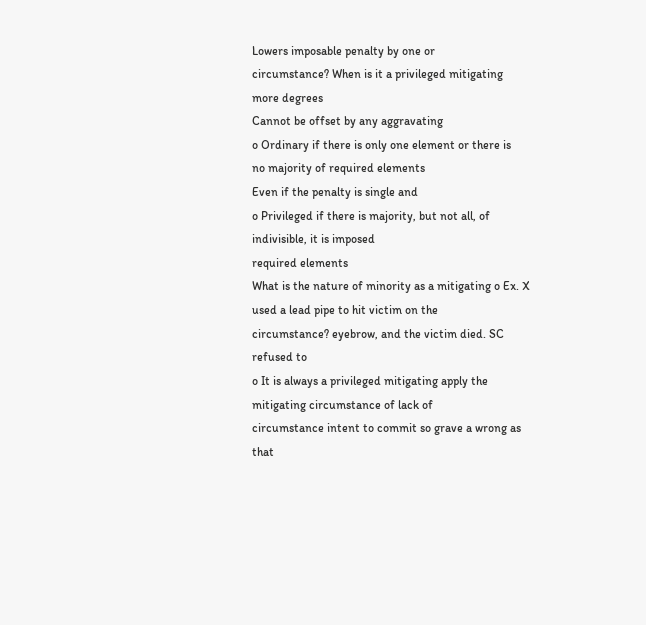Lowers imposable penalty by one or
circumstance? When is it a privileged mitigating
more degrees
Cannot be offset by any aggravating
o Ordinary if there is only one element or there is
no majority of required elements
Even if the penalty is single and
o Privileged if there is majority, but not all, of
indivisible, it is imposed
required elements
What is the nature of minority as a mitigating o Ex. X used a lead pipe to hit victim on the
circumstance? eyebrow, and the victim died. SC refused to
o It is always a privileged mitigating apply the mitigating circumstance of lack of
circumstance intent to commit so grave a wrong as that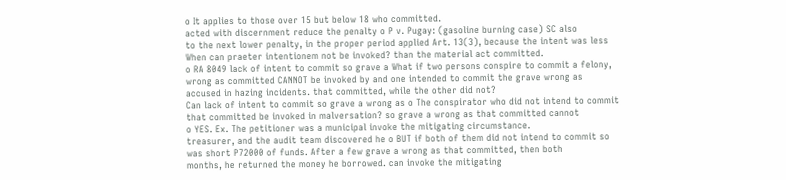o It applies to those over 15 but below 18 who committed.
acted with discernment reduce the penalty o P v. Pugay: (gasoline burning case) SC also
to the next lower penalty, in the proper period applied Art. 13(3), because the intent was less
When can praeter intentionem not be invoked? than the material act committed.
o RA 8049 lack of intent to commit so grave a What if two persons conspire to commit a felony,
wrong as committed CANNOT be invoked by and one intended to commit the grave wrong as
accused in hazing incidents. that committed, while the other did not?
Can lack of intent to commit so grave a wrong as o The conspirator who did not intend to commit
that committed be invoked in malversation? so grave a wrong as that committed cannot
o YES. Ex. The petitioner was a municipal invoke the mitigating circumstance.
treasurer, and the audit team discovered he o BUT if both of them did not intend to commit so
was short P72000 of funds. After a few grave a wrong as that committed, then both
months, he returned the money he borrowed. can invoke the mitigating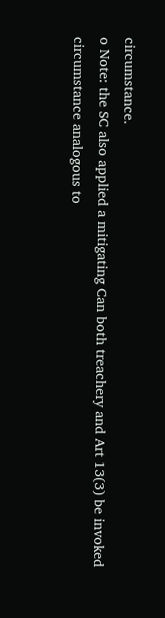circumstance.
o Note: the SC also applied a mitigating Can both treachery and Art 13(3) be invoked
circumstance analogous to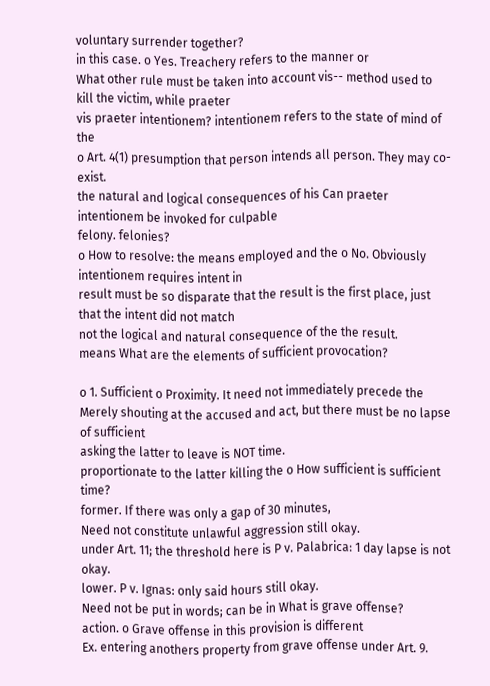voluntary surrender together?
in this case. o Yes. Treachery refers to the manner or
What other rule must be taken into account vis-- method used to kill the victim, while praeter
vis praeter intentionem? intentionem refers to the state of mind of the
o Art. 4(1) presumption that person intends all person. They may co-exist.
the natural and logical consequences of his Can praeter intentionem be invoked for culpable
felony. felonies?
o How to resolve: the means employed and the o No. Obviously intentionem requires intent in
result must be so disparate that the result is the first place, just that the intent did not match
not the logical and natural consequence of the the result.
means What are the elements of sufficient provocation?

o 1. Sufficient o Proximity. It need not immediately precede the
Merely shouting at the accused and act, but there must be no lapse of sufficient
asking the latter to leave is NOT time.
proportionate to the latter killing the o How sufficient is sufficient time?
former. If there was only a gap of 30 minutes,
Need not constitute unlawful aggression still okay.
under Art. 11; the threshold here is P v. Palabrica: 1 day lapse is not okay.
lower. P v. Ignas: only said hours still okay.
Need not be put in words; can be in What is grave offense?
action. o Grave offense in this provision is different
Ex. entering anothers property from grave offense under Art. 9.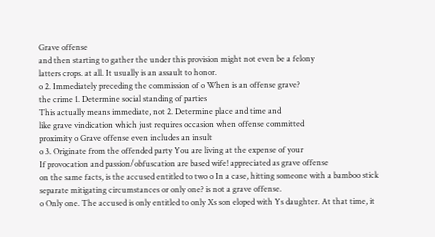Grave offense
and then starting to gather the under this provision might not even be a felony
latters crops. at all. It usually is an assault to honor.
o 2. Immediately preceding the commission of o When is an offense grave?
the crime 1. Determine social standing of parties
This actually means immediate, not 2. Determine place and time and
like grave vindication which just requires occasion when offense committed
proximity o Grave offense even includes an insult
o 3. Originate from the offended party You are living at the expense of your
If provocation and passion/obfuscation are based wife! appreciated as grave offense
on the same facts, is the accused entitled to two o In a case, hitting someone with a bamboo stick
separate mitigating circumstances or only one? is not a grave offense.
o Only one. The accused is only entitled to only Xs son eloped with Ys daughter. At that time, it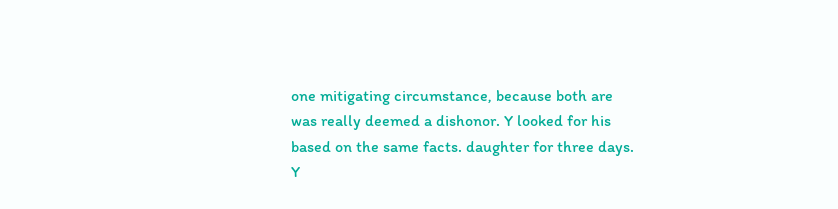one mitigating circumstance, because both are was really deemed a dishonor. Y looked for his
based on the same facts. daughter for three days. Y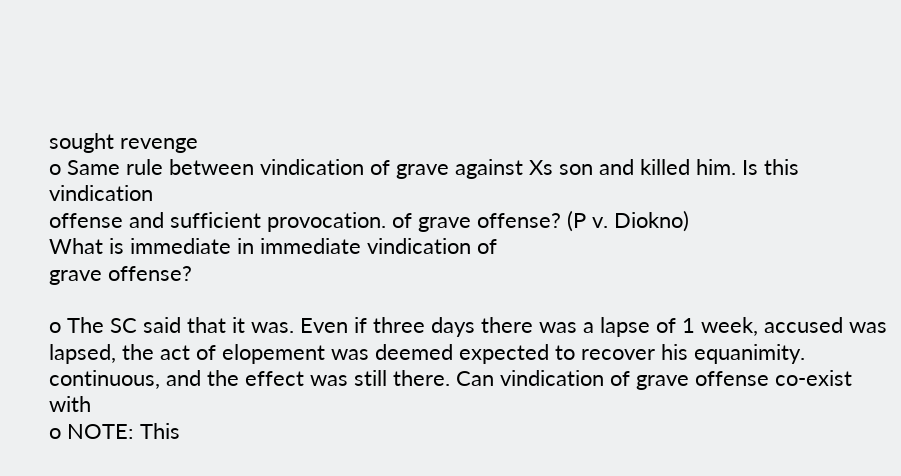sought revenge
o Same rule between vindication of grave against Xs son and killed him. Is this vindication
offense and sufficient provocation. of grave offense? (P v. Diokno)
What is immediate in immediate vindication of
grave offense?

o The SC said that it was. Even if three days there was a lapse of 1 week, accused was
lapsed, the act of elopement was deemed expected to recover his equanimity.
continuous, and the effect was still there. Can vindication of grave offense co-exist with
o NOTE: This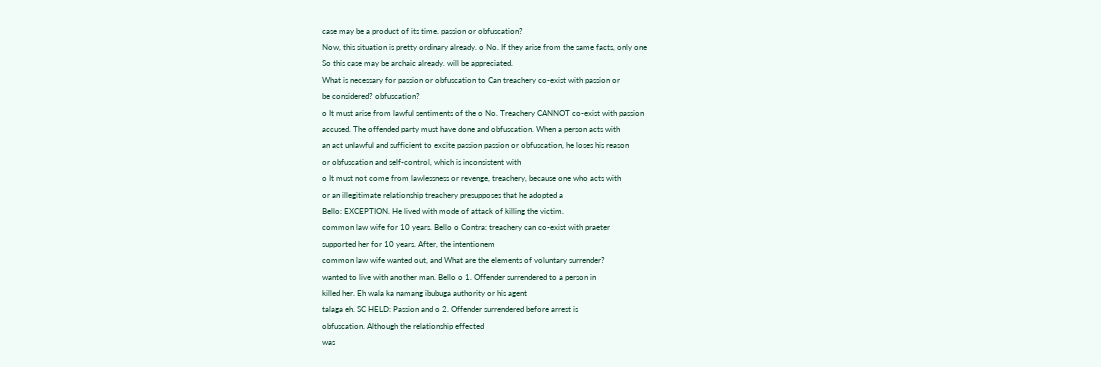case may be a product of its time. passion or obfuscation?
Now, this situation is pretty ordinary already. o No. If they arise from the same facts, only one
So this case may be archaic already. will be appreciated.
What is necessary for passion or obfuscation to Can treachery co-exist with passion or
be considered? obfuscation?
o It must arise from lawful sentiments of the o No. Treachery CANNOT co-exist with passion
accused. The offended party must have done and obfuscation. When a person acts with
an act unlawful and sufficient to excite passion passion or obfuscation, he loses his reason
or obfuscation and self-control, which is inconsistent with
o It must not come from lawlessness or revenge, treachery, because one who acts with
or an illegitimate relationship treachery presupposes that he adopted a
Bello: EXCEPTION. He lived with mode of attack of killing the victim.
common law wife for 10 years. Bello o Contra: treachery can co-exist with praeter
supported her for 10 years. After, the intentionem
common law wife wanted out, and What are the elements of voluntary surrender?
wanted to live with another man. Bello o 1. Offender surrendered to a person in
killed her. Eh wala ka namang ibubuga authority or his agent
talaga eh. SC HELD: Passion and o 2. Offender surrendered before arrest is
obfuscation. Although the relationship effected
was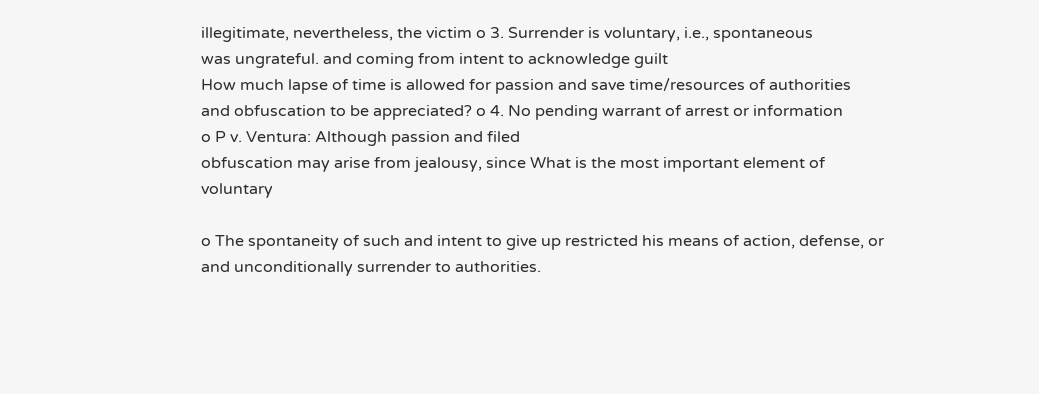illegitimate, nevertheless, the victim o 3. Surrender is voluntary, i.e., spontaneous
was ungrateful. and coming from intent to acknowledge guilt
How much lapse of time is allowed for passion and save time/resources of authorities
and obfuscation to be appreciated? o 4. No pending warrant of arrest or information
o P v. Ventura: Although passion and filed
obfuscation may arise from jealousy, since What is the most important element of voluntary

o The spontaneity of such and intent to give up restricted his means of action, defense, or
and unconditionally surrender to authorities.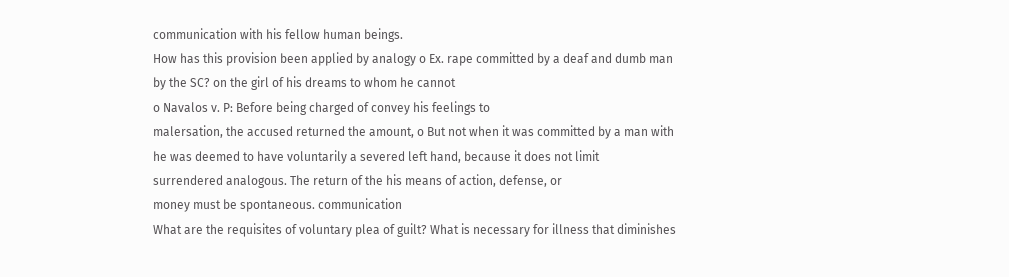communication with his fellow human beings.
How has this provision been applied by analogy o Ex. rape committed by a deaf and dumb man
by the SC? on the girl of his dreams to whom he cannot
o Navalos v. P: Before being charged of convey his feelings to
malersation, the accused returned the amount, o But not when it was committed by a man with
he was deemed to have voluntarily a severed left hand, because it does not limit
surrendered analogous. The return of the his means of action, defense, or
money must be spontaneous. communication
What are the requisites of voluntary plea of guilt? What is necessary for illness that diminishes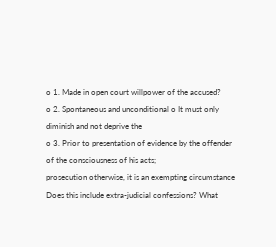o 1. Made in open court willpower of the accused?
o 2. Spontaneous and unconditional o It must only diminish and not deprive the
o 3. Prior to presentation of evidence by the offender of the consciousness of his acts;
prosecution otherwise, it is an exempting circumstance
Does this include extra-judicial confessions? What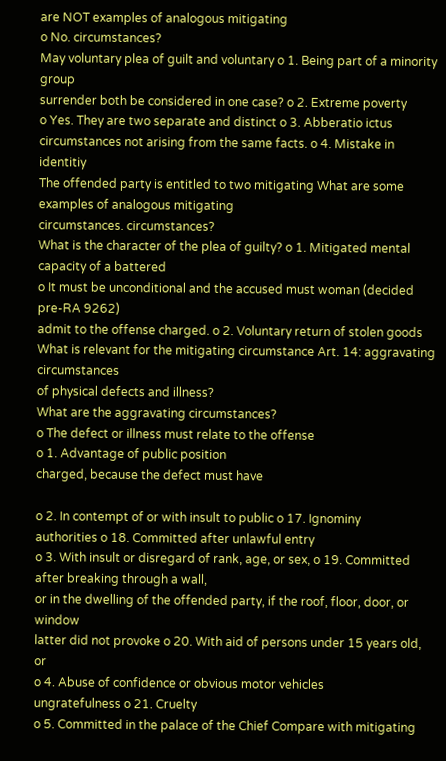are NOT examples of analogous mitigating
o No. circumstances?
May voluntary plea of guilt and voluntary o 1. Being part of a minority group
surrender both be considered in one case? o 2. Extreme poverty
o Yes. They are two separate and distinct o 3. Abberatio ictus
circumstances not arising from the same facts. o 4. Mistake in identitiy
The offended party is entitled to two mitigating What are some examples of analogous mitigating
circumstances. circumstances?
What is the character of the plea of guilty? o 1. Mitigated mental capacity of a battered
o It must be unconditional and the accused must woman (decided pre-RA 9262)
admit to the offense charged. o 2. Voluntary return of stolen goods
What is relevant for the mitigating circumstance Art. 14: aggravating circumstances
of physical defects and illness?
What are the aggravating circumstances?
o The defect or illness must relate to the offense
o 1. Advantage of public position
charged, because the defect must have

o 2. In contempt of or with insult to public o 17. Ignominy
authorities o 18. Committed after unlawful entry
o 3. With insult or disregard of rank, age, or sex, o 19. Committed after breaking through a wall,
or in the dwelling of the offended party, if the roof, floor, door, or window
latter did not provoke o 20. With aid of persons under 15 years old, or
o 4. Abuse of confidence or obvious motor vehicles
ungratefulness o 21. Cruelty
o 5. Committed in the palace of the Chief Compare with mitigating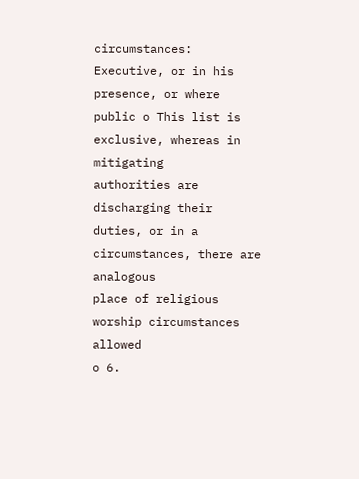circumstances:
Executive, or in his presence, or where public o This list is exclusive, whereas in mitigating
authorities are discharging their duties, or in a circumstances, there are analogous
place of religious worship circumstances allowed
o 6.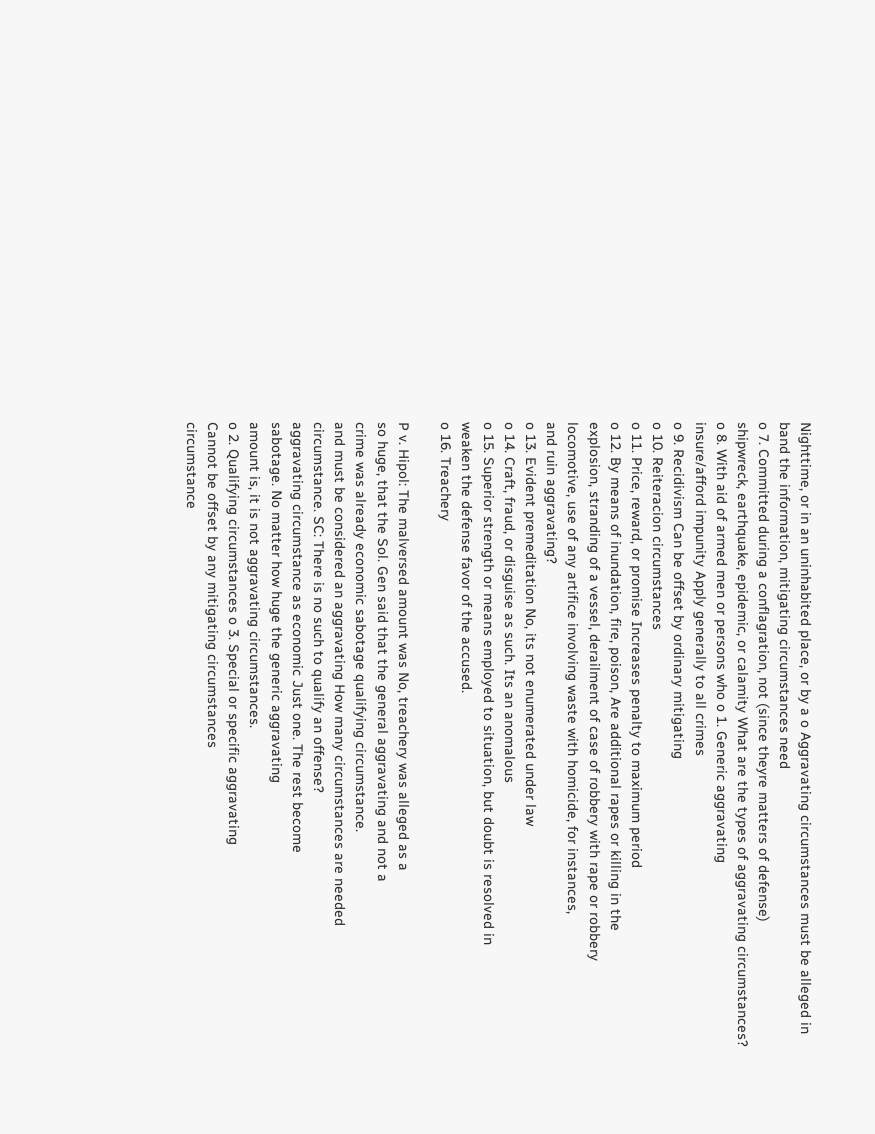Nighttime, or in an uninhabited place, or by a o Aggravating circumstances must be alleged in
band the information, mitigating circumstances need
o 7. Committed during a conflagration, not (since theyre matters of defense)
shipwreck, earthquake, epidemic, or calamity What are the types of aggravating circumstances?
o 8. With aid of armed men or persons who o 1. Generic aggravating
insure/afford impunity Apply generally to all crimes
o 9. Recidivism Can be offset by ordinary mitigating
o 10. Reiteracion circumstances
o 11. Price, reward, or promise Increases penalty to maximum period
o 12. By means of inundation, fire, poison, Are additional rapes or killing in the
explosion, stranding of a vessel, derailment of case of robbery with rape or robbery
locomotive, use of any artifice involving waste with homicide, for instances,
and ruin aggravating?
o 13. Evident premeditation No, its not enumerated under law
o 14. Craft, fraud, or disguise as such. Its an anomalous
o 15. Superior strength or means employed to situation, but doubt is resolved in
weaken the defense favor of the accused.
o 16. Treachery

P v. Hipol: The malversed amount was No, treachery was alleged as a
so huge, that the Sol. Gen said that the general aggravating and not a
crime was already economic sabotage qualifying circumstance.
and must be considered an aggravating How many circumstances are needed
circumstance. SC: There is no such to qualify an offense?
aggravating circumstance as economic Just one. The rest become
sabotage. No matter how huge the generic aggravating
amount is, it is not aggravating circumstances.
o 2. Qualifying circumstances o 3. Special or specific aggravating
Cannot be offset by any mitigating circumstances
circumstance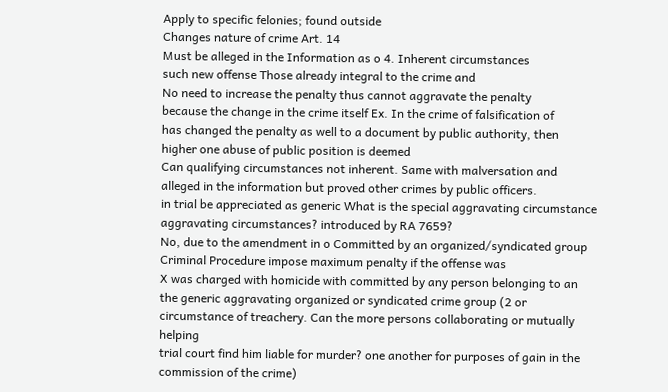Apply to specific felonies; found outside
Changes nature of crime Art. 14
Must be alleged in the Information as o 4. Inherent circumstances
such new offense Those already integral to the crime and
No need to increase the penalty thus cannot aggravate the penalty
because the change in the crime itself Ex. In the crime of falsification of
has changed the penalty as well to a document by public authority, then
higher one abuse of public position is deemed
Can qualifying circumstances not inherent. Same with malversation and
alleged in the information but proved other crimes by public officers.
in trial be appreciated as generic What is the special aggravating circumstance
aggravating circumstances? introduced by RA 7659?
No, due to the amendment in o Committed by an organized/syndicated group
Criminal Procedure impose maximum penalty if the offense was
X was charged with homicide with committed by any person belonging to an
the generic aggravating organized or syndicated crime group (2 or
circumstance of treachery. Can the more persons collaborating or mutually helping
trial court find him liable for murder? one another for purposes of gain in the
commission of the crime)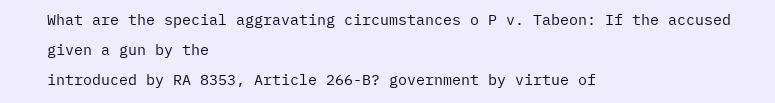What are the special aggravating circumstances o P v. Tabeon: If the accused given a gun by the
introduced by RA 8353, Article 266-B? government by virtue of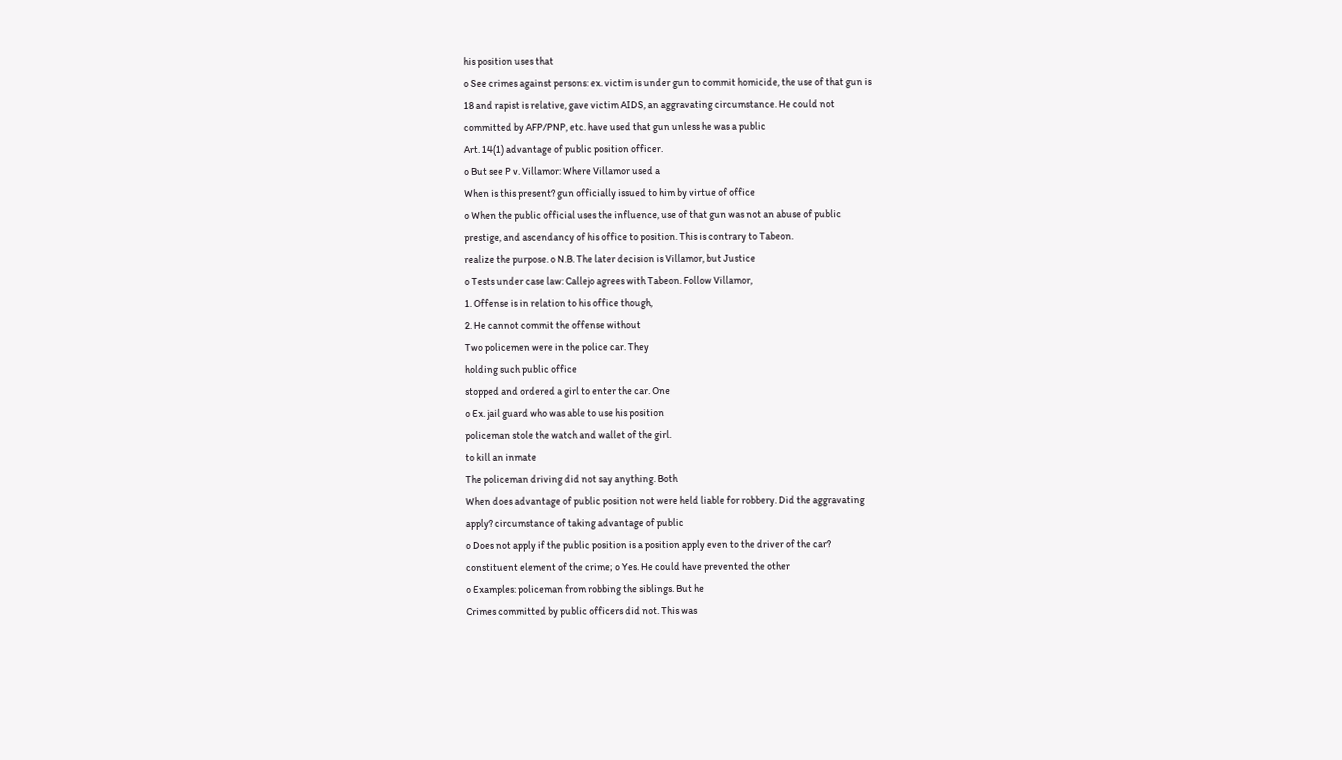his position uses that
o See crimes against persons: ex. victim is under gun to commit homicide, the use of that gun is
18 and rapist is relative, gave victim AIDS, an aggravating circumstance. He could not
committed by AFP/PNP, etc. have used that gun unless he was a public
Art. 14(1) advantage of public position officer.
o But see P v. Villamor: Where Villamor used a
When is this present? gun officially issued to him by virtue of office
o When the public official uses the influence, use of that gun was not an abuse of public
prestige, and ascendancy of his office to position. This is contrary to Tabeon.
realize the purpose. o N.B. The later decision is Villamor, but Justice
o Tests under case law: Callejo agrees with Tabeon. Follow Villamor,
1. Offense is in relation to his office though,
2. He cannot commit the offense without
Two policemen were in the police car. They
holding such public office
stopped and ordered a girl to enter the car. One
o Ex. jail guard who was able to use his position
policeman stole the watch and wallet of the girl.
to kill an inmate
The policeman driving did not say anything. Both
When does advantage of public position not were held liable for robbery. Did the aggravating
apply? circumstance of taking advantage of public
o Does not apply if the public position is a position apply even to the driver of the car?
constituent element of the crime; o Yes. He could have prevented the other
o Examples: policeman from robbing the siblings. But he
Crimes committed by public officers did not. This was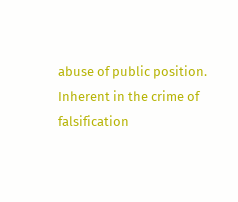abuse of public position.
Inherent in the crime of falsification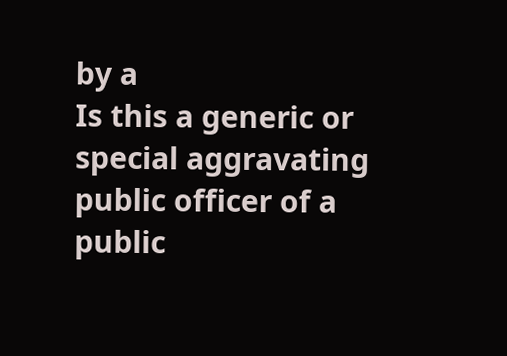by a
Is this a generic or special aggravating
public officer of a public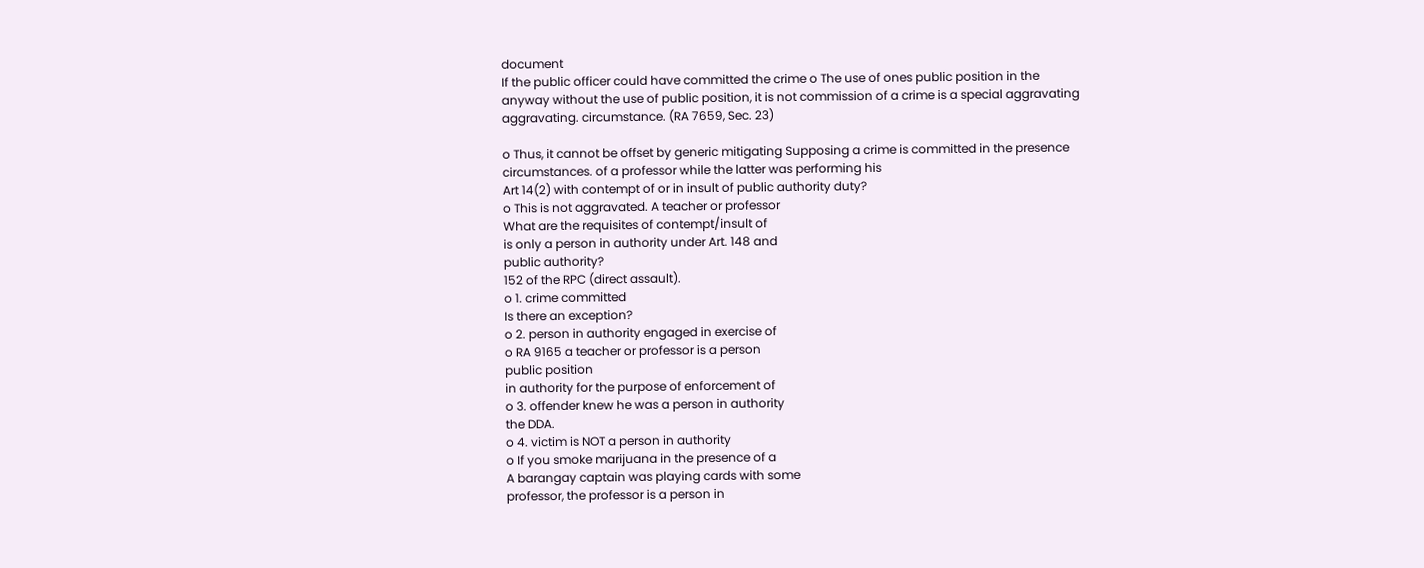document
If the public officer could have committed the crime o The use of ones public position in the
anyway without the use of public position, it is not commission of a crime is a special aggravating
aggravating. circumstance. (RA 7659, Sec. 23)

o Thus, it cannot be offset by generic mitigating Supposing a crime is committed in the presence
circumstances. of a professor while the latter was performing his
Art 14(2) with contempt of or in insult of public authority duty?
o This is not aggravated. A teacher or professor
What are the requisites of contempt/insult of
is only a person in authority under Art. 148 and
public authority?
152 of the RPC (direct assault).
o 1. crime committed
Is there an exception?
o 2. person in authority engaged in exercise of
o RA 9165 a teacher or professor is a person
public position
in authority for the purpose of enforcement of
o 3. offender knew he was a person in authority
the DDA.
o 4. victim is NOT a person in authority
o If you smoke marijuana in the presence of a
A barangay captain was playing cards with some
professor, the professor is a person in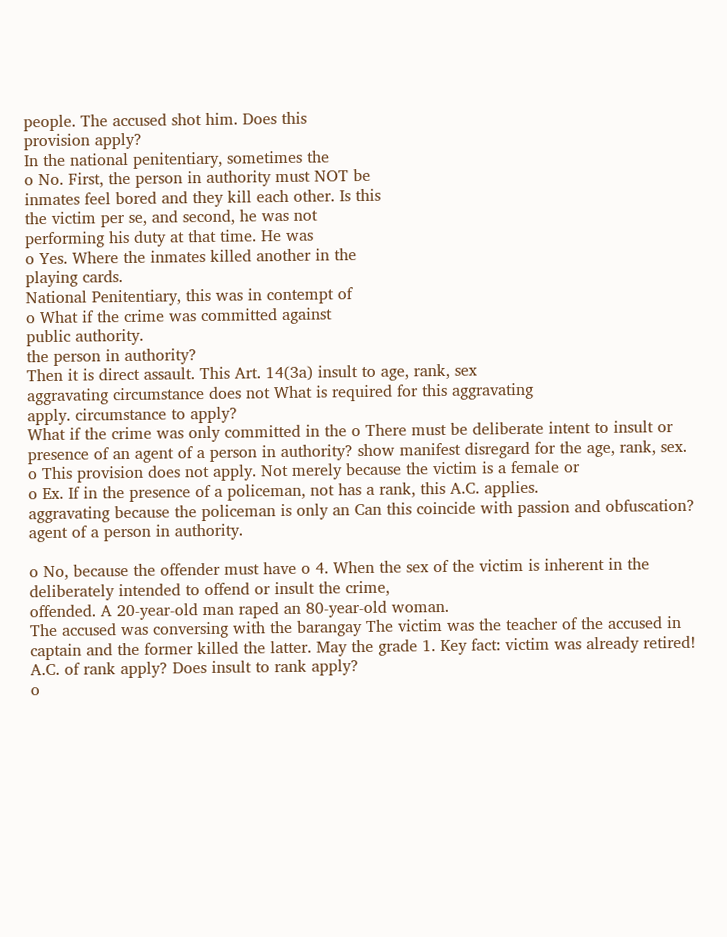people. The accused shot him. Does this
provision apply?
In the national penitentiary, sometimes the
o No. First, the person in authority must NOT be
inmates feel bored and they kill each other. Is this
the victim per se, and second, he was not
performing his duty at that time. He was
o Yes. Where the inmates killed another in the
playing cards.
National Penitentiary, this was in contempt of
o What if the crime was committed against
public authority.
the person in authority?
Then it is direct assault. This Art. 14(3a) insult to age, rank, sex
aggravating circumstance does not What is required for this aggravating
apply. circumstance to apply?
What if the crime was only committed in the o There must be deliberate intent to insult or
presence of an agent of a person in authority? show manifest disregard for the age, rank, sex.
o This provision does not apply. Not merely because the victim is a female or
o Ex. If in the presence of a policeman, not has a rank, this A.C. applies.
aggravating because the policeman is only an Can this coincide with passion and obfuscation?
agent of a person in authority.

o No, because the offender must have o 4. When the sex of the victim is inherent in the
deliberately intended to offend or insult the crime,
offended. A 20-year-old man raped an 80-year-old woman.
The accused was conversing with the barangay The victim was the teacher of the accused in
captain and the former killed the latter. May the grade 1. Key fact: victim was already retired!
A.C. of rank apply? Does insult to rank apply?
o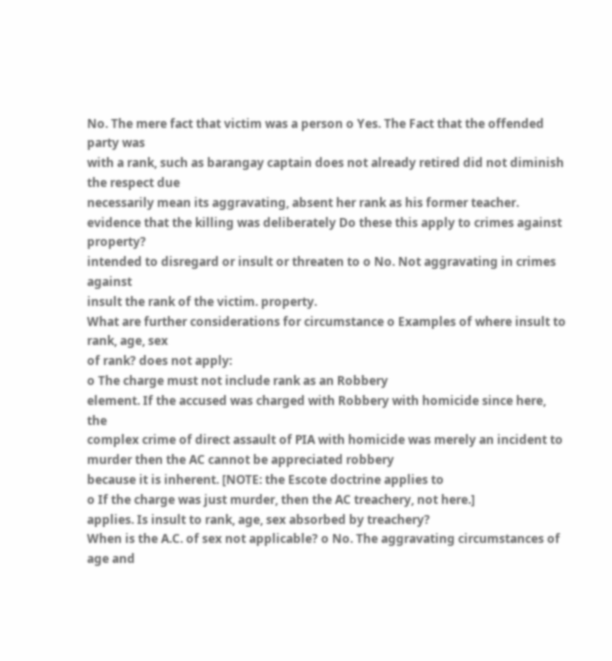No. The mere fact that victim was a person o Yes. The Fact that the offended party was
with a rank, such as barangay captain does not already retired did not diminish the respect due
necessarily mean its aggravating, absent her rank as his former teacher.
evidence that the killing was deliberately Do these this apply to crimes against property?
intended to disregard or insult or threaten to o No. Not aggravating in crimes against
insult the rank of the victim. property.
What are further considerations for circumstance o Examples of where insult to rank, age, sex
of rank? does not apply:
o The charge must not include rank as an Robbery
element. If the accused was charged with Robbery with homicide since here, the
complex crime of direct assault of PIA with homicide was merely an incident to
murder then the AC cannot be appreciated robbery
because it is inherent. [NOTE: the Escote doctrine applies to
o If the charge was just murder, then the AC treachery, not here.]
applies. Is insult to rank, age, sex absorbed by treachery?
When is the A.C. of sex not applicable? o No. The aggravating circumstances of age and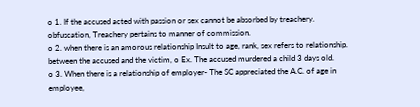o 1. If the accused acted with passion or sex cannot be absorbed by treachery.
obfuscation, Treachery pertains to manner of commission.
o 2. when there is an amorous relationship Insult to age, rank, sex refers to relationship.
between the accused and the victim, o Ex. The accused murdered a child 3 days old.
o 3. When there is a relationship of employer- The SC appreciated the A.C. of age in
employee,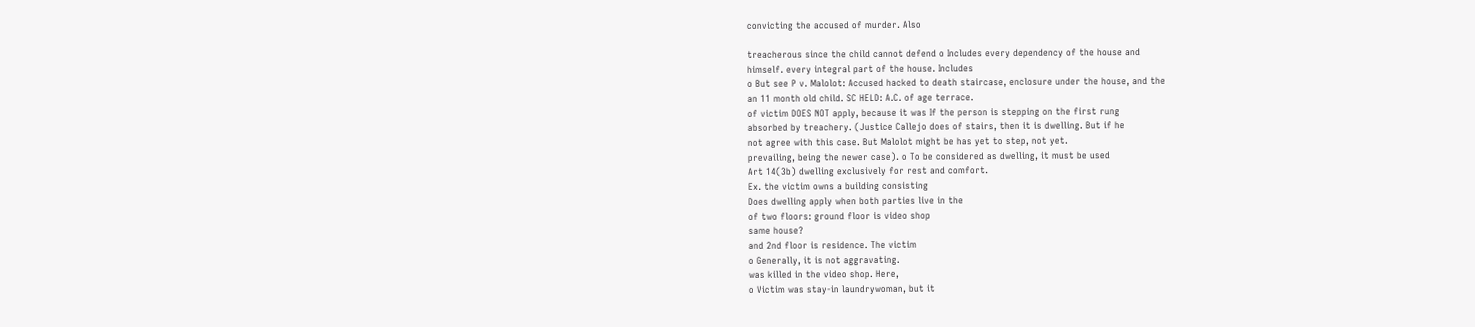convicting the accused of murder. Also

treacherous since the child cannot defend o Includes every dependency of the house and
himself. every integral part of the house. Includes
o But see P v. Malolot: Accused hacked to death staircase, enclosure under the house, and the
an 11 month old child. SC HELD: A.C. of age terrace.
of victim DOES NOT apply, because it was If the person is stepping on the first rung
absorbed by treachery. (Justice Callejo does of stairs, then it is dwelling. But if he
not agree with this case. But Malolot might be has yet to step, not yet.
prevailing, being the newer case). o To be considered as dwelling, it must be used
Art 14(3b) dwelling exclusively for rest and comfort.
Ex. the victim owns a building consisting
Does dwelling apply when both parties live in the
of two floors: ground floor is video shop
same house?
and 2nd floor is residence. The victim
o Generally, it is not aggravating.
was killed in the video shop. Here,
o Victim was stay-in laundrywoman, but it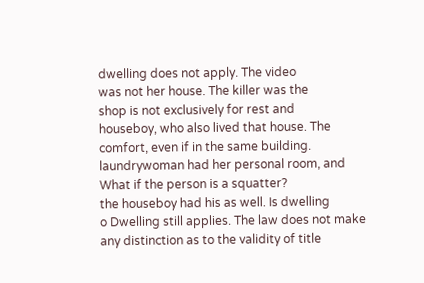dwelling does not apply. The video
was not her house. The killer was the
shop is not exclusively for rest and
houseboy, who also lived that house. The
comfort, even if in the same building.
laundrywoman had her personal room, and
What if the person is a squatter?
the houseboy had his as well. Is dwelling
o Dwelling still applies. The law does not make
any distinction as to the validity of title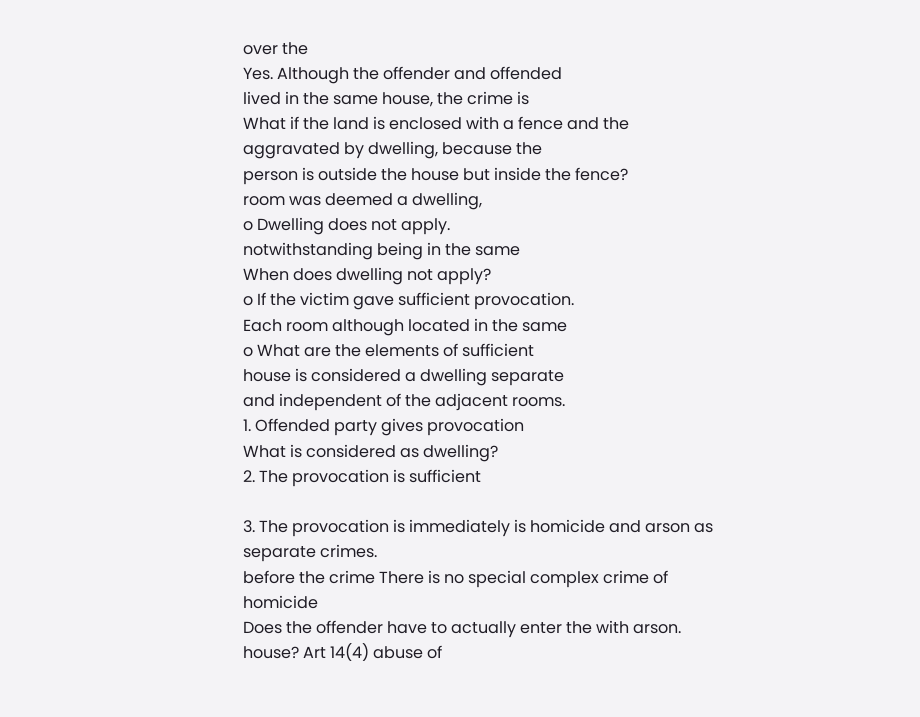over the
Yes. Although the offender and offended
lived in the same house, the crime is
What if the land is enclosed with a fence and the
aggravated by dwelling, because the
person is outside the house but inside the fence?
room was deemed a dwelling,
o Dwelling does not apply.
notwithstanding being in the same
When does dwelling not apply?
o If the victim gave sufficient provocation.
Each room although located in the same
o What are the elements of sufficient
house is considered a dwelling separate
and independent of the adjacent rooms.
1. Offended party gives provocation
What is considered as dwelling?
2. The provocation is sufficient

3. The provocation is immediately is homicide and arson as separate crimes.
before the crime There is no special complex crime of homicide
Does the offender have to actually enter the with arson.
house? Art 14(4) abuse of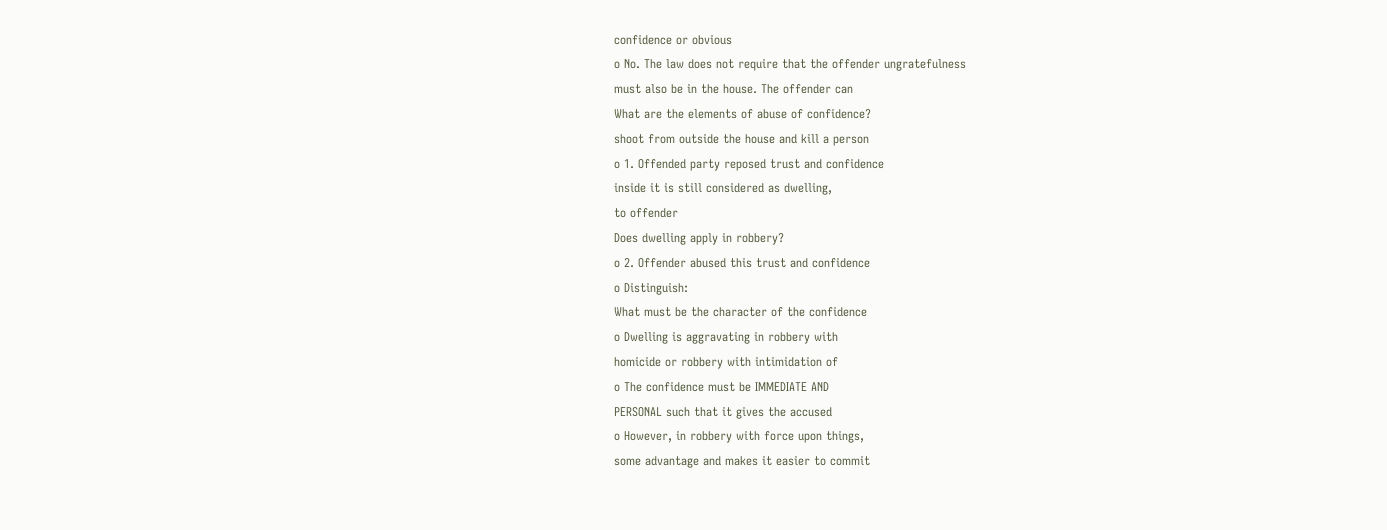confidence or obvious
o No. The law does not require that the offender ungratefulness
must also be in the house. The offender can
What are the elements of abuse of confidence?
shoot from outside the house and kill a person
o 1. Offended party reposed trust and confidence
inside it is still considered as dwelling,
to offender
Does dwelling apply in robbery?
o 2. Offender abused this trust and confidence
o Distinguish:
What must be the character of the confidence
o Dwelling is aggravating in robbery with
homicide or robbery with intimidation of
o The confidence must be IMMEDIATE AND
PERSONAL such that it gives the accused
o However, in robbery with force upon things,
some advantage and makes it easier to commit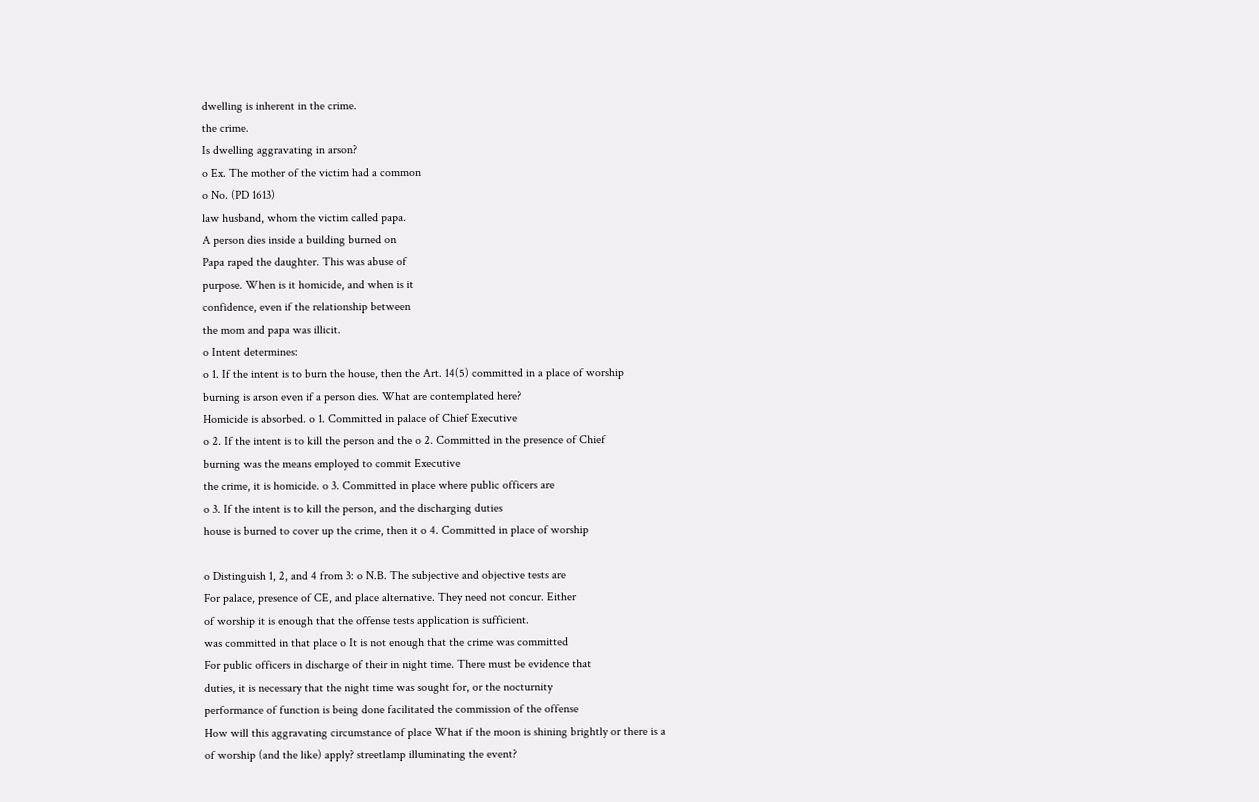dwelling is inherent in the crime.
the crime.
Is dwelling aggravating in arson?
o Ex. The mother of the victim had a common
o No. (PD 1613)
law husband, whom the victim called papa.
A person dies inside a building burned on
Papa raped the daughter. This was abuse of
purpose. When is it homicide, and when is it
confidence, even if the relationship between
the mom and papa was illicit.
o Intent determines:
o 1. If the intent is to burn the house, then the Art. 14(5) committed in a place of worship
burning is arson even if a person dies. What are contemplated here?
Homicide is absorbed. o 1. Committed in palace of Chief Executive
o 2. If the intent is to kill the person and the o 2. Committed in the presence of Chief
burning was the means employed to commit Executive
the crime, it is homicide. o 3. Committed in place where public officers are
o 3. If the intent is to kill the person, and the discharging duties
house is burned to cover up the crime, then it o 4. Committed in place of worship

o Distinguish 1, 2, and 4 from 3: o N.B. The subjective and objective tests are
For palace, presence of CE, and place alternative. They need not concur. Either
of worship it is enough that the offense tests application is sufficient.
was committed in that place o It is not enough that the crime was committed
For public officers in discharge of their in night time. There must be evidence that
duties, it is necessary that the night time was sought for, or the nocturnity
performance of function is being done facilitated the commission of the offense
How will this aggravating circumstance of place What if the moon is shining brightly or there is a
of worship (and the like) apply? streetlamp illuminating the event?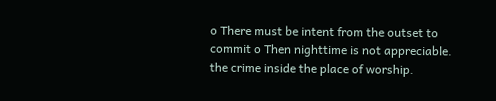o There must be intent from the outset to commit o Then nighttime is not appreciable.
the crime inside the place of worship.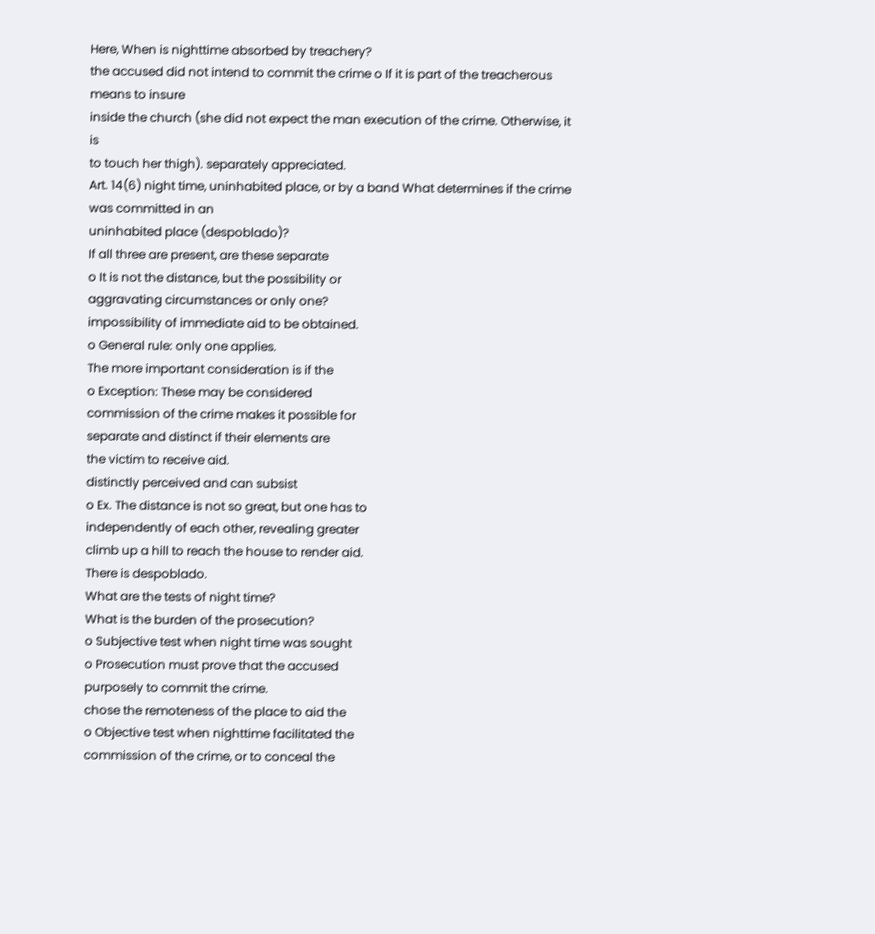Here, When is nighttime absorbed by treachery?
the accused did not intend to commit the crime o If it is part of the treacherous means to insure
inside the church (she did not expect the man execution of the crime. Otherwise, it is
to touch her thigh). separately appreciated.
Art. 14(6) night time, uninhabited place, or by a band What determines if the crime was committed in an
uninhabited place (despoblado)?
If all three are present, are these separate
o It is not the distance, but the possibility or
aggravating circumstances or only one?
impossibility of immediate aid to be obtained.
o General rule: only one applies.
The more important consideration is if the
o Exception: These may be considered
commission of the crime makes it possible for
separate and distinct if their elements are
the victim to receive aid.
distinctly perceived and can subsist
o Ex. The distance is not so great, but one has to
independently of each other, revealing greater
climb up a hill to reach the house to render aid.
There is despoblado.
What are the tests of night time?
What is the burden of the prosecution?
o Subjective test when night time was sought
o Prosecution must prove that the accused
purposely to commit the crime.
chose the remoteness of the place to aid the
o Objective test when nighttime facilitated the
commission of the crime, or to conceal the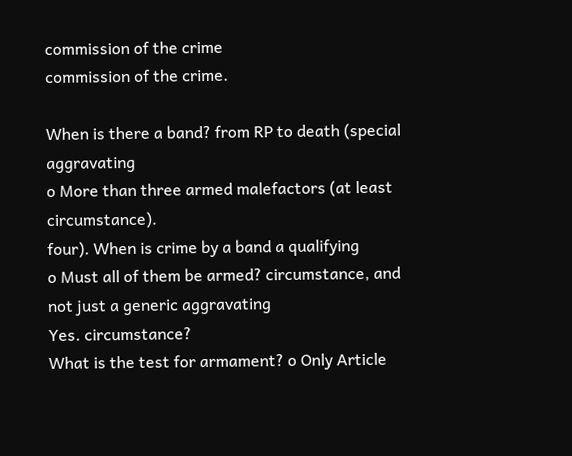commission of the crime
commission of the crime.

When is there a band? from RP to death (special aggravating
o More than three armed malefactors (at least circumstance).
four). When is crime by a band a qualifying
o Must all of them be armed? circumstance, and not just a generic aggravating
Yes. circumstance?
What is the test for armament? o Only Article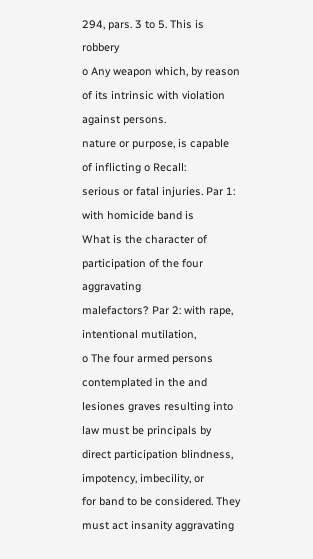294, pars. 3 to 5. This is robbery
o Any weapon which, by reason of its intrinsic with violation against persons.
nature or purpose, is capable of inflicting o Recall:
serious or fatal injuries. Par 1: with homicide band is
What is the character of participation of the four aggravating
malefactors? Par 2: with rape, intentional mutilation,
o The four armed persons contemplated in the and lesiones graves resulting into
law must be principals by direct participation blindness, impotency, imbecility, or
for band to be considered. They must act insanity aggravating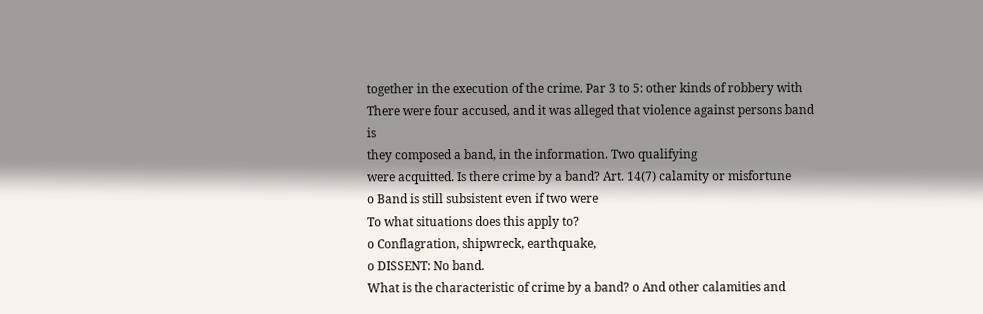together in the execution of the crime. Par 3 to 5: other kinds of robbery with
There were four accused, and it was alleged that violence against persons band is
they composed a band, in the information. Two qualifying
were acquitted. Is there crime by a band? Art. 14(7) calamity or misfortune
o Band is still subsistent even if two were
To what situations does this apply to?
o Conflagration, shipwreck, earthquake,
o DISSENT: No band.
What is the characteristic of crime by a band? o And other calamities and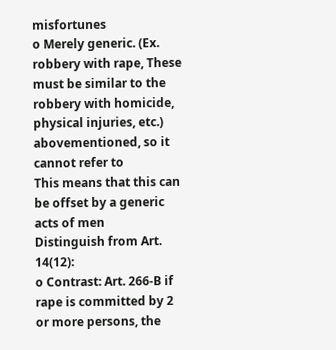misfortunes
o Merely generic. (Ex. robbery with rape, These must be similar to the
robbery with homicide, physical injuries, etc.) abovementioned, so it cannot refer to
This means that this can be offset by a generic acts of men
Distinguish from Art. 14(12):
o Contrast: Art. 266-B if rape is committed by 2
or more persons, the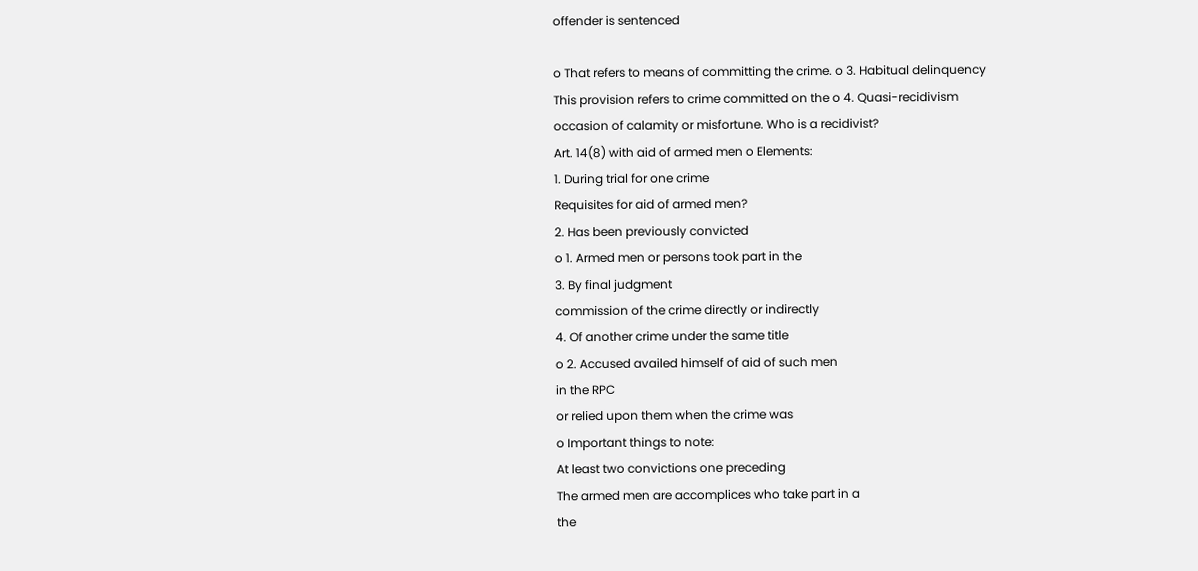offender is sentenced

o That refers to means of committing the crime. o 3. Habitual delinquency
This provision refers to crime committed on the o 4. Quasi-recidivism
occasion of calamity or misfortune. Who is a recidivist?
Art. 14(8) with aid of armed men o Elements:
1. During trial for one crime
Requisites for aid of armed men?
2. Has been previously convicted
o 1. Armed men or persons took part in the
3. By final judgment
commission of the crime directly or indirectly
4. Of another crime under the same title
o 2. Accused availed himself of aid of such men
in the RPC
or relied upon them when the crime was
o Important things to note:
At least two convictions one preceding
The armed men are accomplices who take part in a
the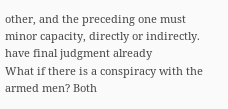other, and the preceding one must
minor capacity, directly or indirectly.
have final judgment already
What if there is a conspiracy with the armed men? Both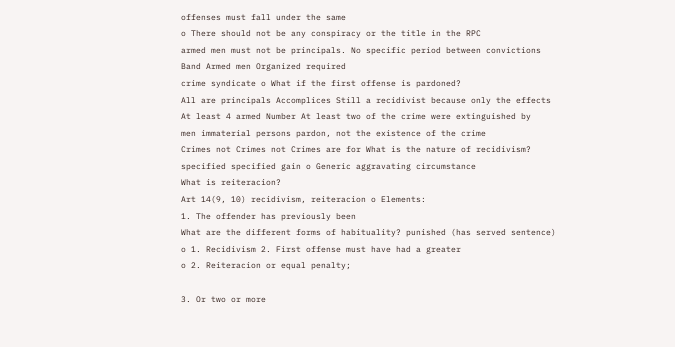offenses must fall under the same
o There should not be any conspiracy or the title in the RPC
armed men must not be principals. No specific period between convictions
Band Armed men Organized required
crime syndicate o What if the first offense is pardoned?
All are principals Accomplices Still a recidivist because only the effects
At least 4 armed Number At least two of the crime were extinguished by
men immaterial persons pardon, not the existence of the crime
Crimes not Crimes not Crimes are for What is the nature of recidivism?
specified specified gain o Generic aggravating circumstance
What is reiteracion?
Art 14(9, 10) recidivism, reiteracion o Elements:
1. The offender has previously been
What are the different forms of habituality? punished (has served sentence)
o 1. Recidivism 2. First offense must have had a greater
o 2. Reiteracion or equal penalty;

3. Or two or more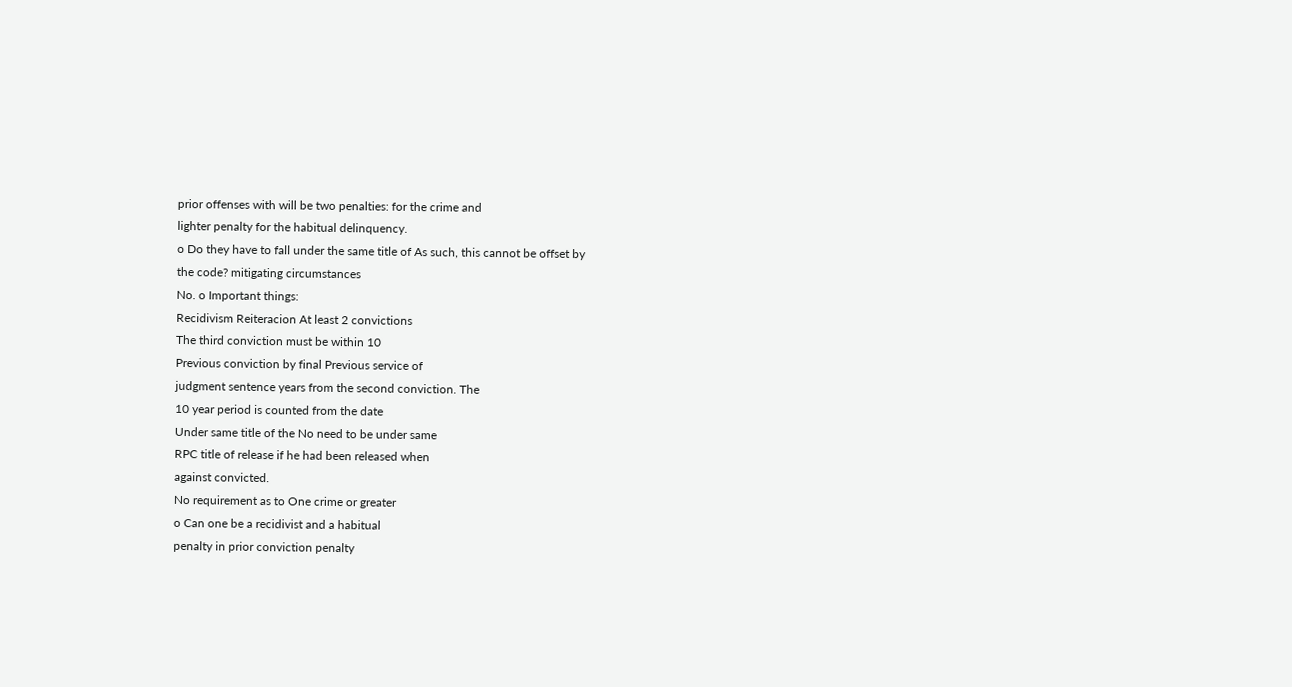prior offenses with will be two penalties: for the crime and
lighter penalty for the habitual delinquency.
o Do they have to fall under the same title of As such, this cannot be offset by
the code? mitigating circumstances
No. o Important things:
Recidivism Reiteracion At least 2 convictions
The third conviction must be within 10
Previous conviction by final Previous service of
judgment sentence years from the second conviction. The
10 year period is counted from the date
Under same title of the No need to be under same
RPC title of release if he had been released when
against convicted.
No requirement as to One crime or greater
o Can one be a recidivist and a habitual
penalty in prior conviction penalty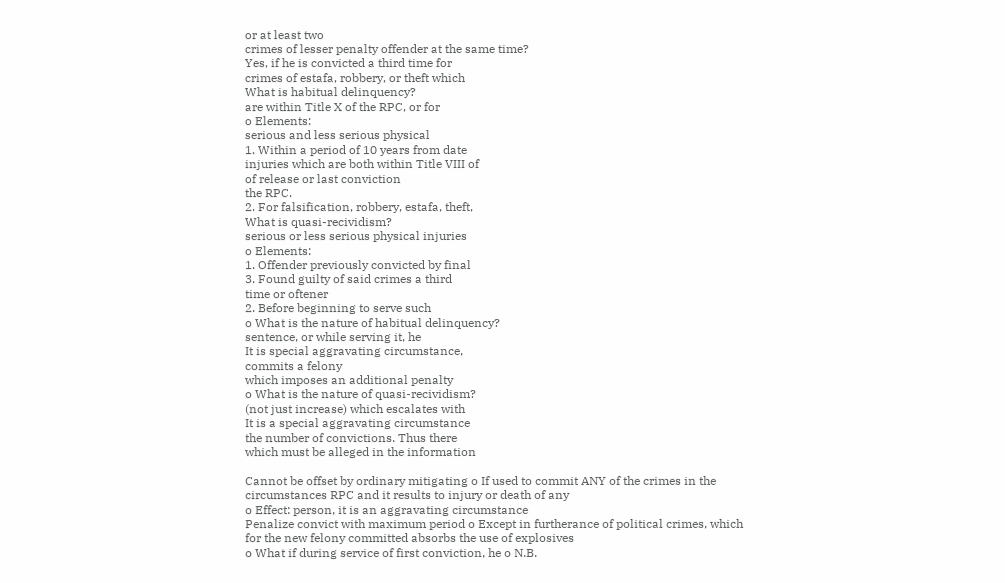or at least two
crimes of lesser penalty offender at the same time?
Yes, if he is convicted a third time for
crimes of estafa, robbery, or theft which
What is habitual delinquency?
are within Title X of the RPC, or for
o Elements:
serious and less serious physical
1. Within a period of 10 years from date
injuries which are both within Title VIII of
of release or last conviction
the RPC.
2. For falsification, robbery, estafa, theft,
What is quasi-recividism?
serious or less serious physical injuries
o Elements:
1. Offender previously convicted by final
3. Found guilty of said crimes a third
time or oftener
2. Before beginning to serve such
o What is the nature of habitual delinquency?
sentence, or while serving it, he
It is special aggravating circumstance,
commits a felony
which imposes an additional penalty
o What is the nature of quasi-recividism?
(not just increase) which escalates with
It is a special aggravating circumstance
the number of convictions. Thus there
which must be alleged in the information

Cannot be offset by ordinary mitigating o If used to commit ANY of the crimes in the
circumstances RPC and it results to injury or death of any
o Effect: person, it is an aggravating circumstance
Penalize convict with maximum period o Except in furtherance of political crimes, which
for the new felony committed absorbs the use of explosives
o What if during service of first conviction, he o N.B.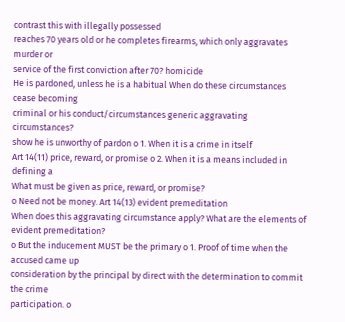contrast this with illegally possessed
reaches 70 years old or he completes firearms, which only aggravates murder or
service of the first conviction after 70? homicide
He is pardoned, unless he is a habitual When do these circumstances cease becoming
criminal or his conduct/circumstances generic aggravating circumstances?
show he is unworthy of pardon o 1. When it is a crime in itself
Art 14(11) price, reward, or promise o 2. When it is a means included in defining a
What must be given as price, reward, or promise?
o Need not be money. Art 14(13) evident premeditation
When does this aggravating circumstance apply? What are the elements of evident premeditation?
o But the inducement MUST be the primary o 1. Proof of time when the accused came up
consideration by the principal by direct with the determination to commit the crime
participation. o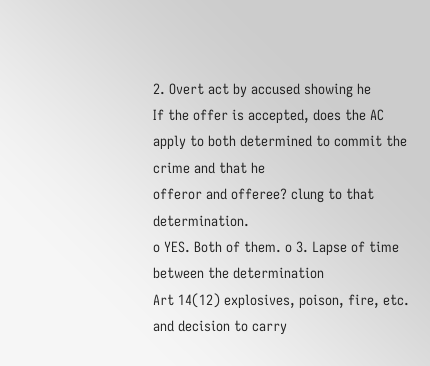2. Overt act by accused showing he
If the offer is accepted, does the AC apply to both determined to commit the crime and that he
offeror and offeree? clung to that determination.
o YES. Both of them. o 3. Lapse of time between the determination
Art 14(12) explosives, poison, fire, etc. and decision to carry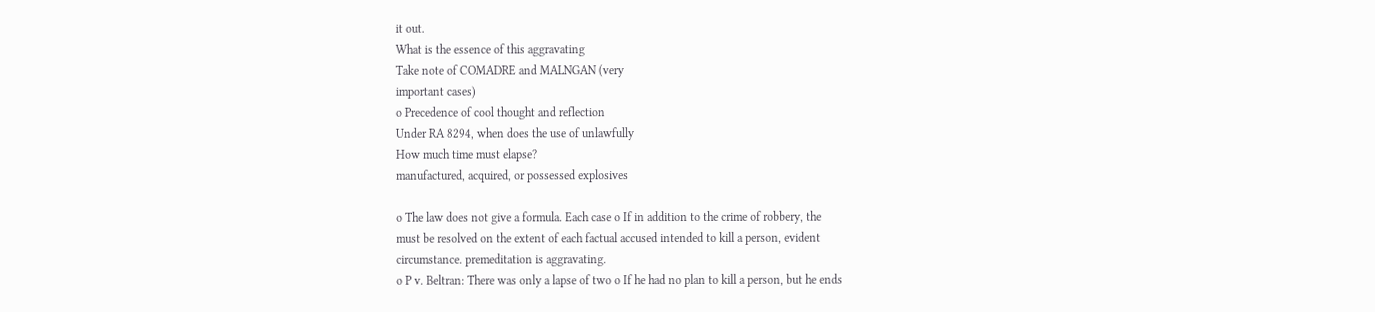it out.
What is the essence of this aggravating
Take note of COMADRE and MALNGAN (very
important cases)
o Precedence of cool thought and reflection
Under RA 8294, when does the use of unlawfully
How much time must elapse?
manufactured, acquired, or possessed explosives

o The law does not give a formula. Each case o If in addition to the crime of robbery, the
must be resolved on the extent of each factual accused intended to kill a person, evident
circumstance. premeditation is aggravating.
o P v. Beltran: There was only a lapse of two o If he had no plan to kill a person, but he ends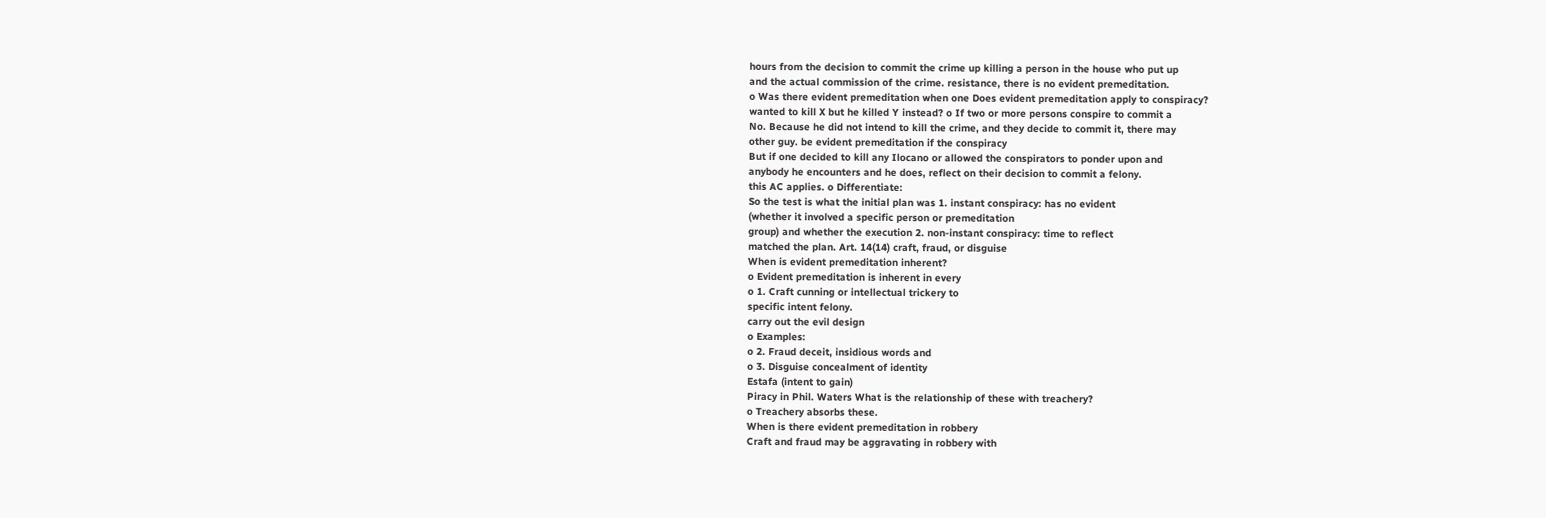hours from the decision to commit the crime up killing a person in the house who put up
and the actual commission of the crime. resistance, there is no evident premeditation.
o Was there evident premeditation when one Does evident premeditation apply to conspiracy?
wanted to kill X but he killed Y instead? o If two or more persons conspire to commit a
No. Because he did not intend to kill the crime, and they decide to commit it, there may
other guy. be evident premeditation if the conspiracy
But if one decided to kill any Ilocano or allowed the conspirators to ponder upon and
anybody he encounters and he does, reflect on their decision to commit a felony.
this AC applies. o Differentiate:
So the test is what the initial plan was 1. instant conspiracy: has no evident
(whether it involved a specific person or premeditation
group) and whether the execution 2. non-instant conspiracy: time to reflect
matched the plan. Art. 14(14) craft, fraud, or disguise
When is evident premeditation inherent?
o Evident premeditation is inherent in every
o 1. Craft cunning or intellectual trickery to
specific intent felony.
carry out the evil design
o Examples:
o 2. Fraud deceit, insidious words and
o 3. Disguise concealment of identity
Estafa (intent to gain)
Piracy in Phil. Waters What is the relationship of these with treachery?
o Treachery absorbs these.
When is there evident premeditation in robbery
Craft and fraud may be aggravating in robbery with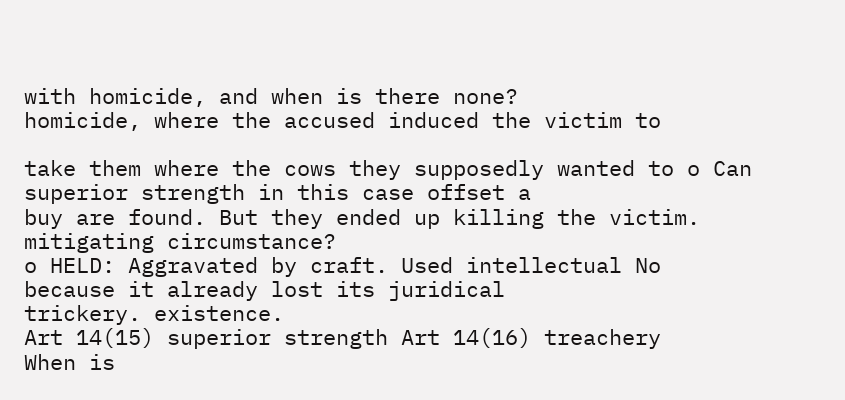with homicide, and when is there none?
homicide, where the accused induced the victim to

take them where the cows they supposedly wanted to o Can superior strength in this case offset a
buy are found. But they ended up killing the victim. mitigating circumstance?
o HELD: Aggravated by craft. Used intellectual No because it already lost its juridical
trickery. existence.
Art 14(15) superior strength Art 14(16) treachery
When is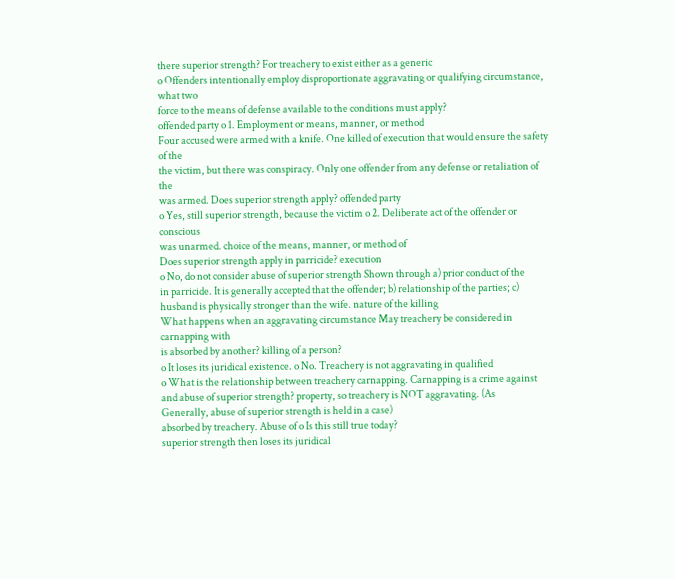there superior strength? For treachery to exist either as a generic
o Offenders intentionally employ disproportionate aggravating or qualifying circumstance, what two
force to the means of defense available to the conditions must apply?
offended party o 1. Employment or means, manner, or method
Four accused were armed with a knife. One killed of execution that would ensure the safety of the
the victim, but there was conspiracy. Only one offender from any defense or retaliation of the
was armed. Does superior strength apply? offended party
o Yes, still superior strength, because the victim o 2. Deliberate act of the offender or conscious
was unarmed. choice of the means, manner, or method of
Does superior strength apply in parricide? execution
o No, do not consider abuse of superior strength Shown through a) prior conduct of the
in parricide. It is generally accepted that the offender; b) relationship of the parties; c)
husband is physically stronger than the wife. nature of the killing
What happens when an aggravating circumstance May treachery be considered in carnapping with
is absorbed by another? killing of a person?
o It loses its juridical existence. o No. Treachery is not aggravating in qualified
o What is the relationship between treachery carnapping. Carnapping is a crime against
and abuse of superior strength? property, so treachery is NOT aggravating. (As
Generally, abuse of superior strength is held in a case)
absorbed by treachery. Abuse of o Is this still true today?
superior strength then loses its juridical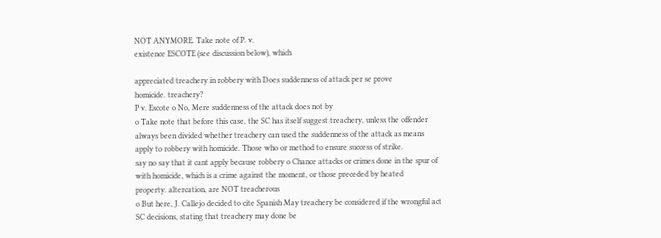NOT ANYMORE. Take note of P. v.
existence ESCOTE (see discussion below), which

appreciated treachery in robbery with Does suddenness of attack per se prove
homicide. treachery?
P v. Escote o No, Mere suddenness of the attack does not by
o Take note that before this case, the SC has itself suggest treachery, unless the offender
always been divided whether treachery can used the suddenness of the attack as means
apply to robbery with homicide. Those who or method to ensure success of strike.
say no say that it cant apply because robbery o Chance attacks or crimes done in the spur of
with homicide, which is a crime against the moment, or those preceded by heated
property. altercation, are NOT treacherous
o But here, J. Callejo decided to cite Spanish May treachery be considered if the wrongful act
SC decisions, stating that treachery may done be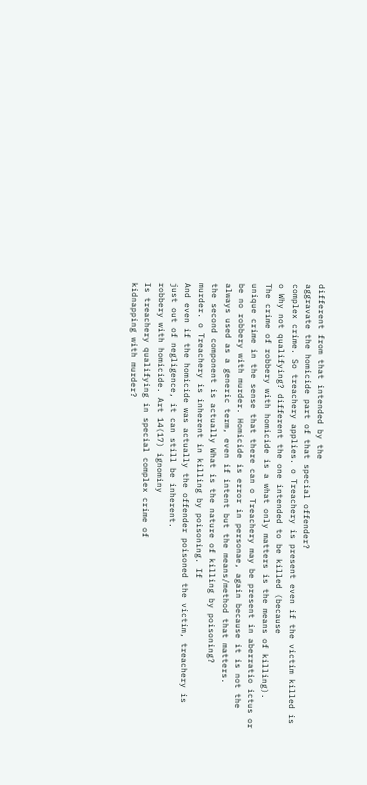different from that intended by the
aggravate the homicide part of that special offender?
complex crime. So treachery applies. o Treachery is present even if the victim killed is
o Why not qualifying? different the one intended to be killed (because
The crime of robbery with homicide is a what only matters is the means of killing).
unique crime in the sense that there can o Treachery may be present in aberratio ictus or
be no robbery with murder. Homicide is error in personae, again because it is not the
always used as a generic term, even if intent but the means/method that matters.
the second component is actually What is the nature of killing by poisoning?
murder. o Treachery is inherent in killing by poisoning. If
And even if the homicide was actually the offender poisoned the victim, treachery is
just out of negligence, it can still be inherent.
robbery with homicide. Art 14(17) ignominy
Is treachery qualifying in special complex crime of
kidnapping with murder?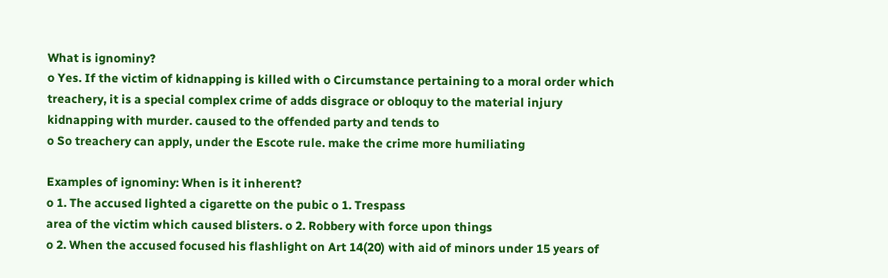What is ignominy?
o Yes. If the victim of kidnapping is killed with o Circumstance pertaining to a moral order which
treachery, it is a special complex crime of adds disgrace or obloquy to the material injury
kidnapping with murder. caused to the offended party and tends to
o So treachery can apply, under the Escote rule. make the crime more humiliating

Examples of ignominy: When is it inherent?
o 1. The accused lighted a cigarette on the pubic o 1. Trespass
area of the victim which caused blisters. o 2. Robbery with force upon things
o 2. When the accused focused his flashlight on Art 14(20) with aid of minors under 15 years of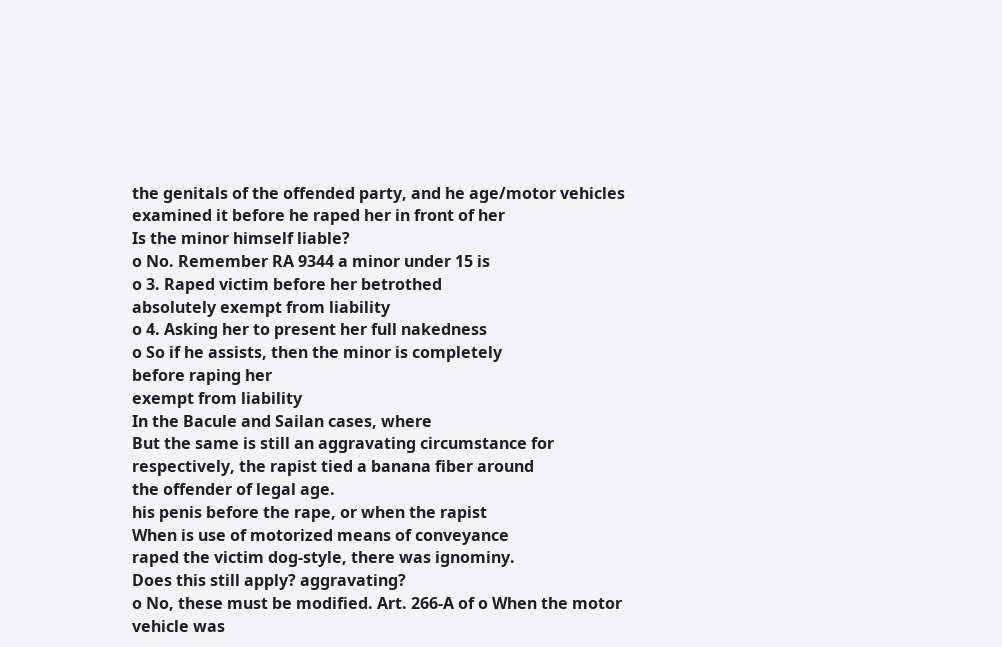the genitals of the offended party, and he age/motor vehicles
examined it before he raped her in front of her
Is the minor himself liable?
o No. Remember RA 9344 a minor under 15 is
o 3. Raped victim before her betrothed
absolutely exempt from liability
o 4. Asking her to present her full nakedness
o So if he assists, then the minor is completely
before raping her
exempt from liability
In the Bacule and Sailan cases, where
But the same is still an aggravating circumstance for
respectively, the rapist tied a banana fiber around
the offender of legal age.
his penis before the rape, or when the rapist
When is use of motorized means of conveyance
raped the victim dog-style, there was ignominy.
Does this still apply? aggravating?
o No, these must be modified. Art. 266-A of o When the motor vehicle was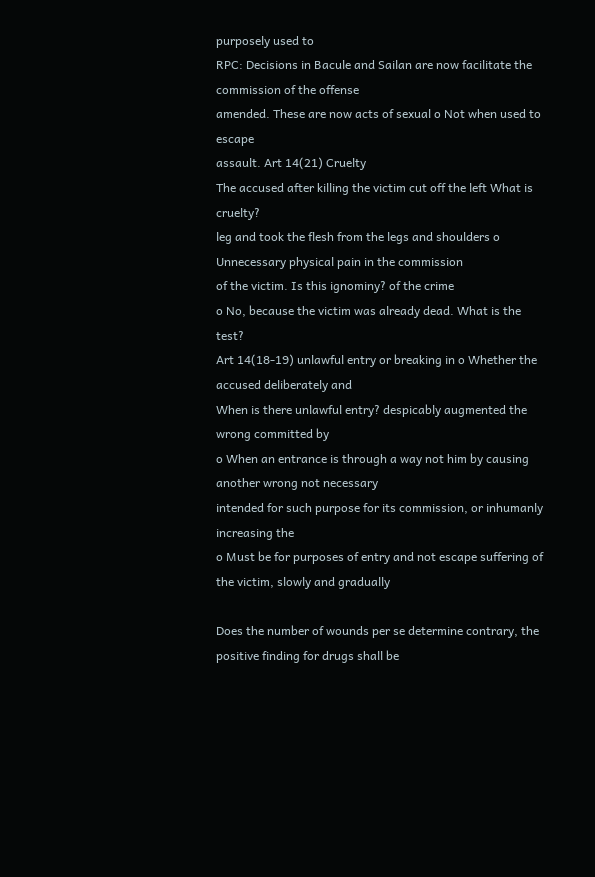purposely used to
RPC: Decisions in Bacule and Sailan are now facilitate the commission of the offense
amended. These are now acts of sexual o Not when used to escape
assault. Art 14(21) Cruelty
The accused after killing the victim cut off the left What is cruelty?
leg and took the flesh from the legs and shoulders o Unnecessary physical pain in the commission
of the victim. Is this ignominy? of the crime
o No, because the victim was already dead. What is the test?
Art 14(18-19) unlawful entry or breaking in o Whether the accused deliberately and
When is there unlawful entry? despicably augmented the wrong committed by
o When an entrance is through a way not him by causing another wrong not necessary
intended for such purpose for its commission, or inhumanly increasing the
o Must be for purposes of entry and not escape suffering of the victim, slowly and gradually

Does the number of wounds per se determine contrary, the positive finding for drugs shall be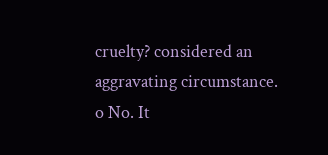cruelty? considered an aggravating circumstance.
o No. It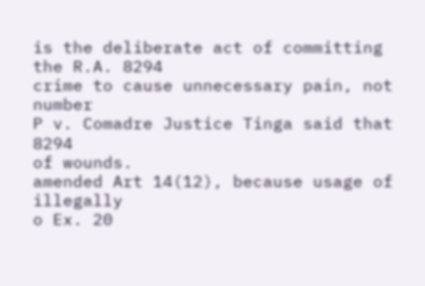is the deliberate act of committing the R.A. 8294
crime to cause unnecessary pain, not number
P v. Comadre Justice Tinga said that 8294
of wounds.
amended Art 14(12), because usage of illegally
o Ex. 20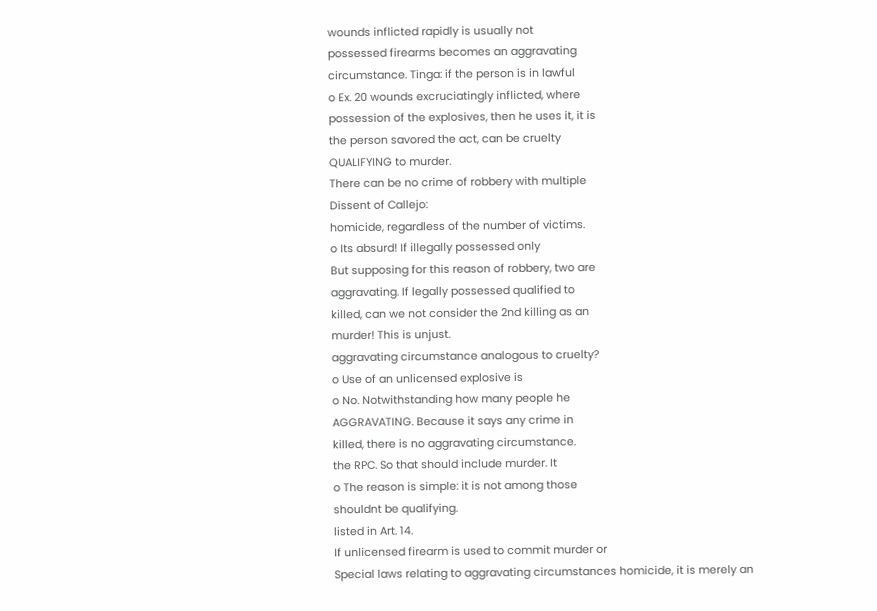wounds inflicted rapidly is usually not
possessed firearms becomes an aggravating
circumstance. Tinga: if the person is in lawful
o Ex. 20 wounds excruciatingly inflicted, where
possession of the explosives, then he uses it, it is
the person savored the act, can be cruelty
QUALIFYING to murder.
There can be no crime of robbery with multiple
Dissent of Callejo:
homicide, regardless of the number of victims.
o Its absurd! If illegally possessed only
But supposing for this reason of robbery, two are
aggravating. If legally possessed qualified to
killed, can we not consider the 2nd killing as an
murder! This is unjust.
aggravating circumstance analogous to cruelty?
o Use of an unlicensed explosive is
o No. Notwithstanding how many people he
AGGRAVATING. Because it says any crime in
killed, there is no aggravating circumstance.
the RPC. So that should include murder. It
o The reason is simple: it is not among those
shouldnt be qualifying.
listed in Art. 14.
If unlicensed firearm is used to commit murder or
Special laws relating to aggravating circumstances homicide, it is merely an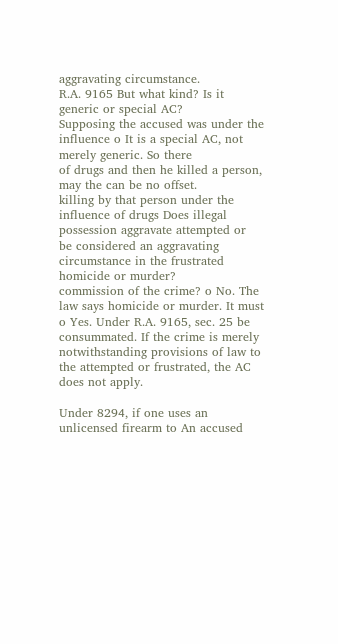aggravating circumstance.
R.A. 9165 But what kind? Is it generic or special AC?
Supposing the accused was under the influence o It is a special AC, not merely generic. So there
of drugs and then he killed a person, may the can be no offset.
killing by that person under the influence of drugs Does illegal possession aggravate attempted or
be considered an aggravating circumstance in the frustrated homicide or murder?
commission of the crime? o No. The law says homicide or murder. It must
o Yes. Under R.A. 9165, sec. 25 be consummated. If the crime is merely
notwithstanding provisions of law to the attempted or frustrated, the AC does not apply.

Under 8294, if one uses an unlicensed firearm to An accused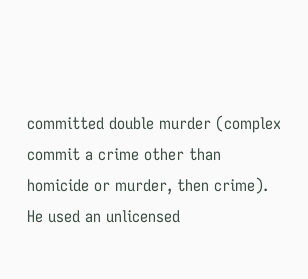committed double murder (complex
commit a crime other than homicide or murder, then crime). He used an unlicensed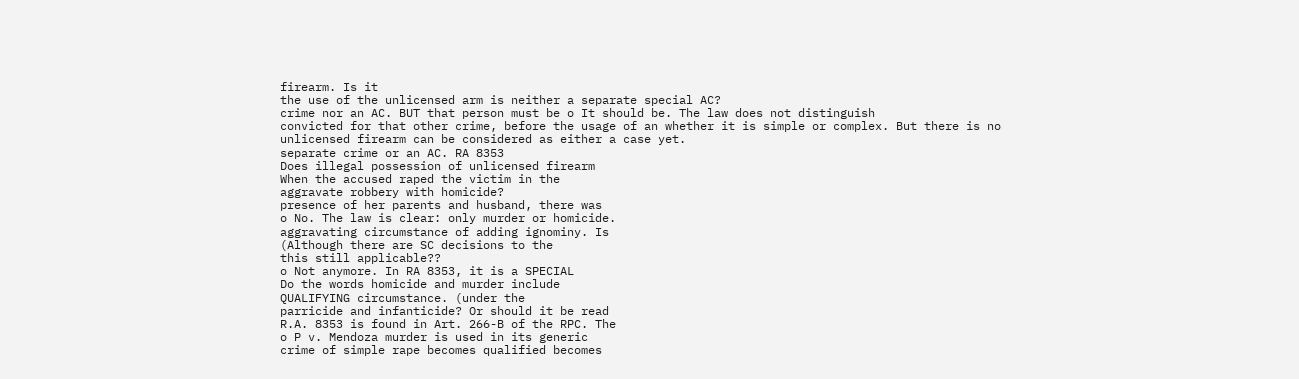firearm. Is it
the use of the unlicensed arm is neither a separate special AC?
crime nor an AC. BUT that person must be o It should be. The law does not distinguish
convicted for that other crime, before the usage of an whether it is simple or complex. But there is no
unlicensed firearm can be considered as either a case yet.
separate crime or an AC. RA 8353
Does illegal possession of unlicensed firearm
When the accused raped the victim in the
aggravate robbery with homicide?
presence of her parents and husband, there was
o No. The law is clear: only murder or homicide.
aggravating circumstance of adding ignominy. Is
(Although there are SC decisions to the
this still applicable??
o Not anymore. In RA 8353, it is a SPECIAL
Do the words homicide and murder include
QUALIFYING circumstance. (under the
parricide and infanticide? Or should it be read
R.A. 8353 is found in Art. 266-B of the RPC. The
o P v. Mendoza murder is used in its generic
crime of simple rape becomes qualified becomes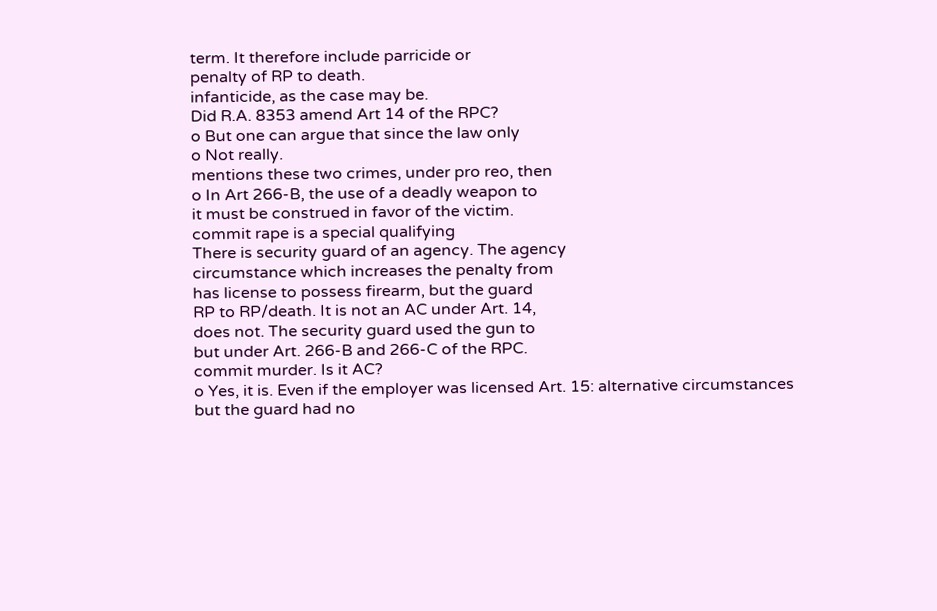term. It therefore include parricide or
penalty of RP to death.
infanticide, as the case may be.
Did R.A. 8353 amend Art 14 of the RPC?
o But one can argue that since the law only
o Not really.
mentions these two crimes, under pro reo, then
o In Art 266-B, the use of a deadly weapon to
it must be construed in favor of the victim.
commit rape is a special qualifying
There is security guard of an agency. The agency
circumstance which increases the penalty from
has license to possess firearm, but the guard
RP to RP/death. It is not an AC under Art. 14,
does not. The security guard used the gun to
but under Art. 266-B and 266-C of the RPC.
commit murder. Is it AC?
o Yes, it is. Even if the employer was licensed Art. 15: alternative circumstances
but the guard had no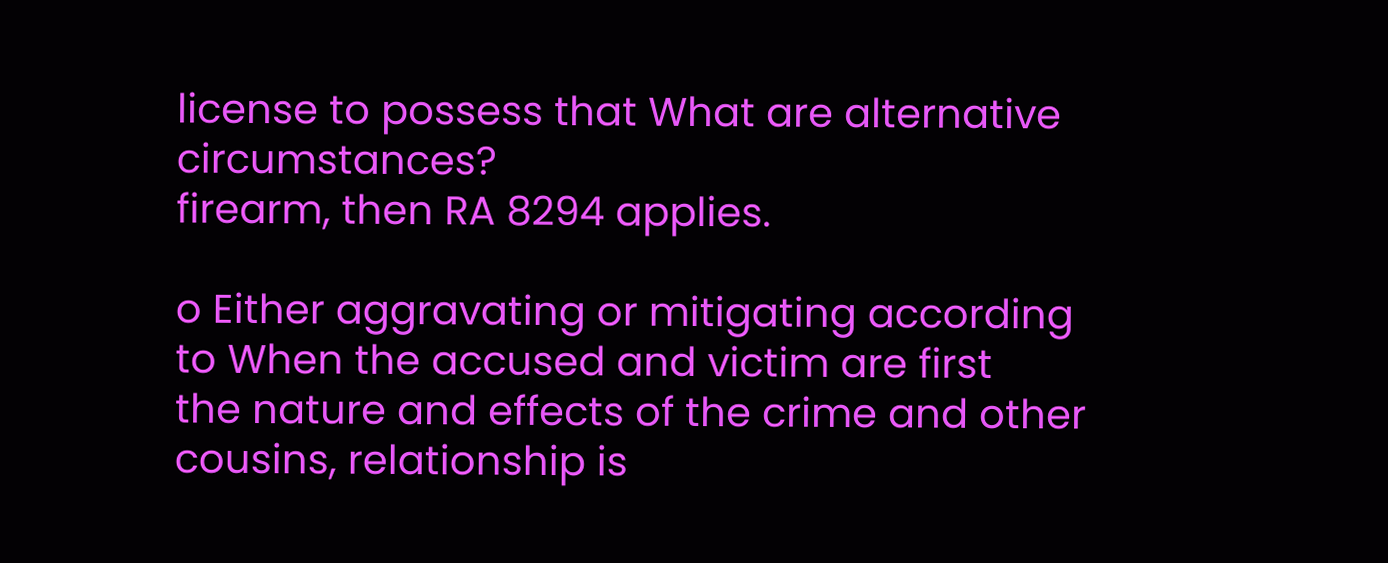license to possess that What are alternative circumstances?
firearm, then RA 8294 applies.

o Either aggravating or mitigating according to When the accused and victim are first
the nature and effects of the crime and other cousins, relationship is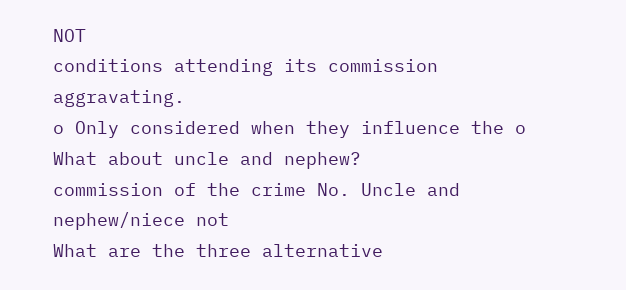NOT
conditions attending its commission aggravating.
o Only considered when they influence the o What about uncle and nephew?
commission of the crime No. Uncle and nephew/niece not
What are the three alternative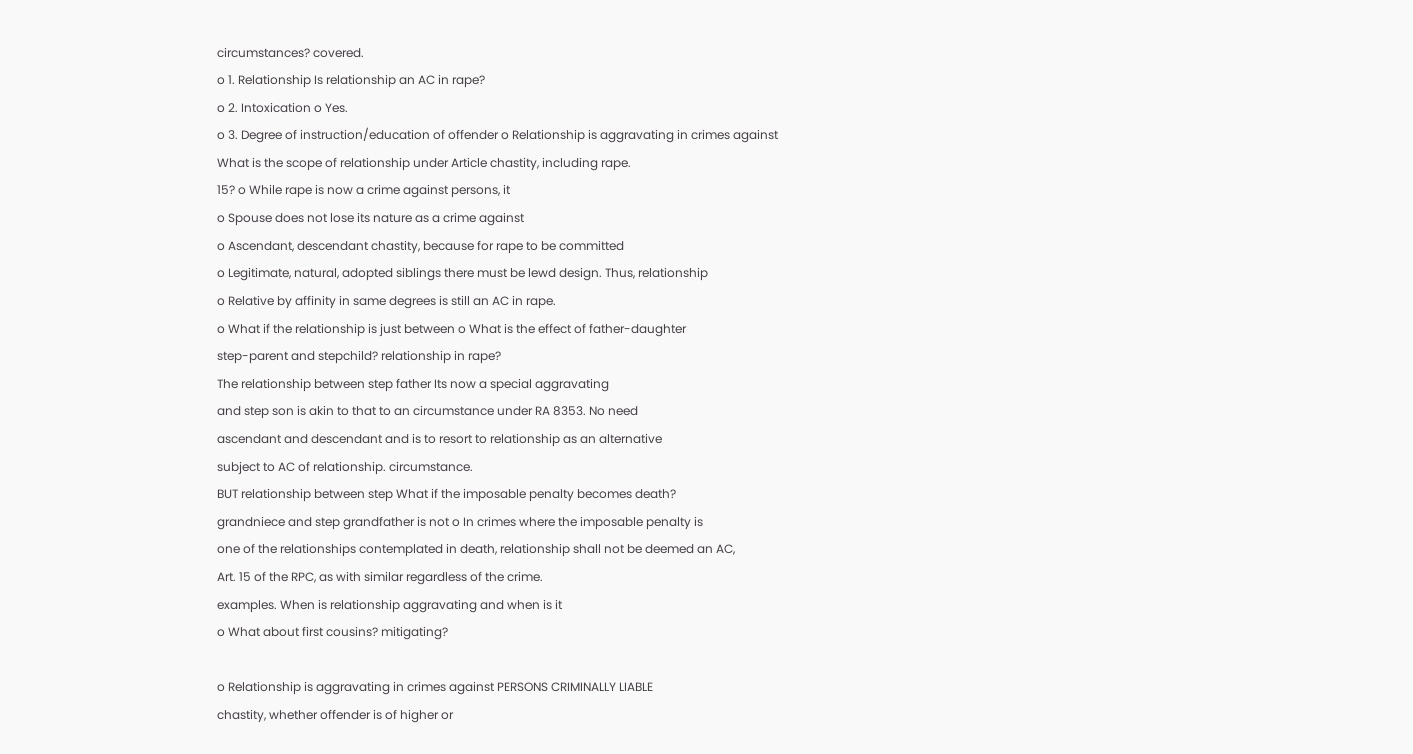circumstances? covered.
o 1. Relationship Is relationship an AC in rape?
o 2. Intoxication o Yes.
o 3. Degree of instruction/education of offender o Relationship is aggravating in crimes against
What is the scope of relationship under Article chastity, including rape.
15? o While rape is now a crime against persons, it
o Spouse does not lose its nature as a crime against
o Ascendant, descendant chastity, because for rape to be committed
o Legitimate, natural, adopted siblings there must be lewd design. Thus, relationship
o Relative by affinity in same degrees is still an AC in rape.
o What if the relationship is just between o What is the effect of father-daughter
step-parent and stepchild? relationship in rape?
The relationship between step father Its now a special aggravating
and step son is akin to that to an circumstance under RA 8353. No need
ascendant and descendant and is to resort to relationship as an alternative
subject to AC of relationship. circumstance.
BUT relationship between step What if the imposable penalty becomes death?
grandniece and step grandfather is not o In crimes where the imposable penalty is
one of the relationships contemplated in death, relationship shall not be deemed an AC,
Art. 15 of the RPC, as with similar regardless of the crime.
examples. When is relationship aggravating and when is it
o What about first cousins? mitigating?

o Relationship is aggravating in crimes against PERSONS CRIMINALLY LIABLE
chastity, whether offender is of higher or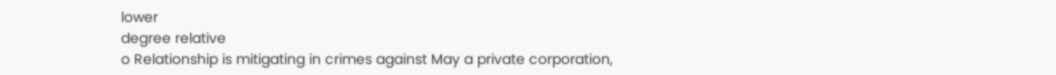lower
degree relative
o Relationship is mitigating in crimes against May a private corporation,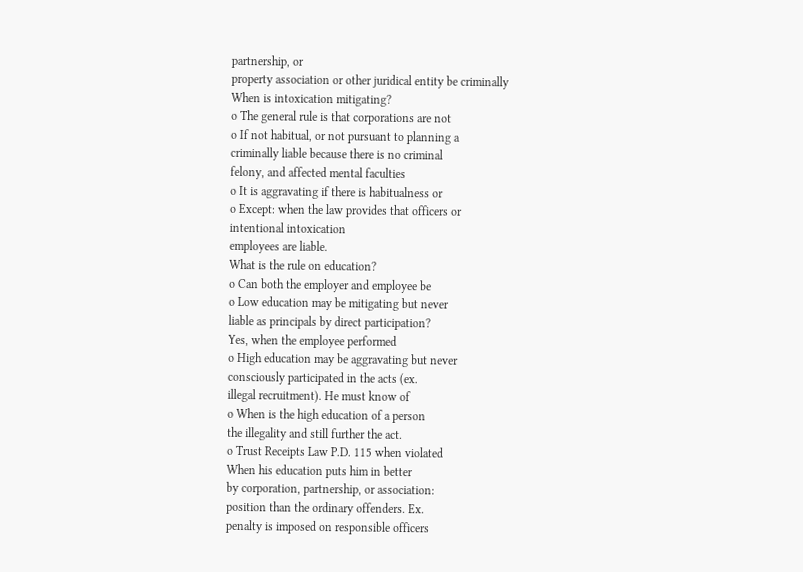partnership, or
property association or other juridical entity be criminally
When is intoxication mitigating?
o The general rule is that corporations are not
o If not habitual, or not pursuant to planning a
criminally liable because there is no criminal
felony, and affected mental faculties
o It is aggravating if there is habitualness or
o Except: when the law provides that officers or
intentional intoxication
employees are liable.
What is the rule on education?
o Can both the employer and employee be
o Low education may be mitigating but never
liable as principals by direct participation?
Yes, when the employee performed
o High education may be aggravating but never
consciously participated in the acts (ex.
illegal recruitment). He must know of
o When is the high education of a person
the illegality and still further the act.
o Trust Receipts Law P.D. 115 when violated
When his education puts him in better
by corporation, partnership, or association:
position than the ordinary offenders. Ex.
penalty is imposed on responsible officers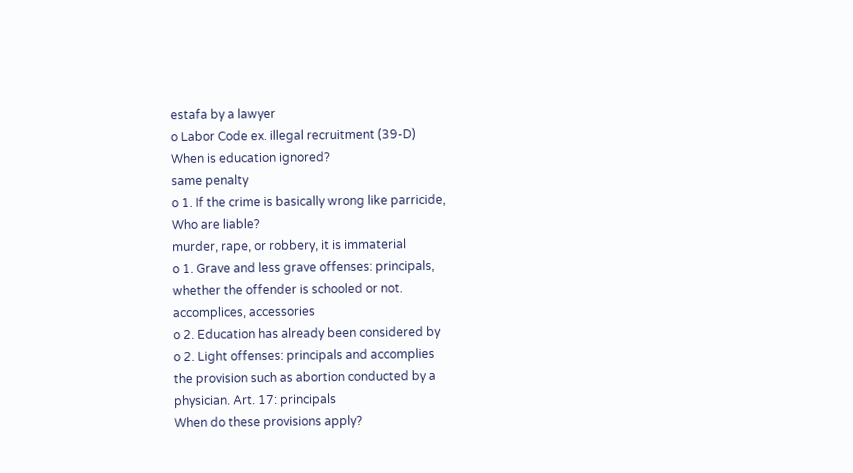estafa by a lawyer
o Labor Code ex. illegal recruitment (39-D)
When is education ignored?
same penalty
o 1. If the crime is basically wrong like parricide,
Who are liable?
murder, rape, or robbery, it is immaterial
o 1. Grave and less grave offenses: principals,
whether the offender is schooled or not.
accomplices, accessories
o 2. Education has already been considered by
o 2. Light offenses: principals and accomplies
the provision such as abortion conducted by a
physician. Art. 17: principals
When do these provisions apply?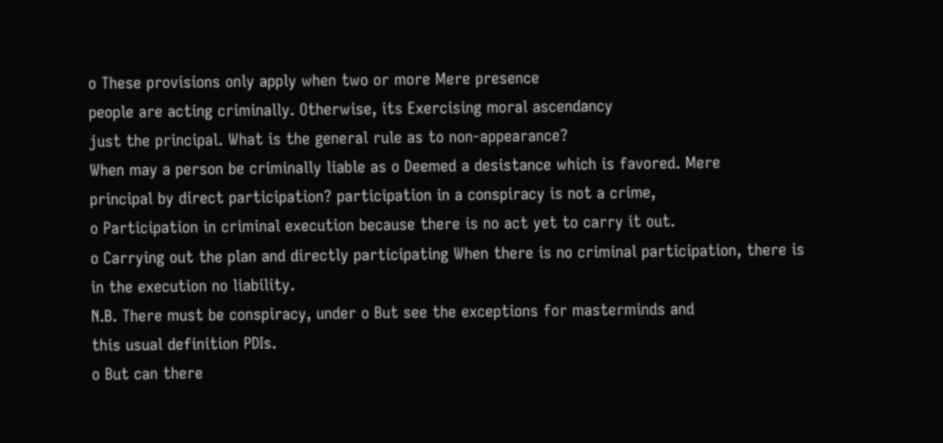o These provisions only apply when two or more Mere presence
people are acting criminally. Otherwise, its Exercising moral ascendancy
just the principal. What is the general rule as to non-appearance?
When may a person be criminally liable as o Deemed a desistance which is favored. Mere
principal by direct participation? participation in a conspiracy is not a crime,
o Participation in criminal execution because there is no act yet to carry it out.
o Carrying out the plan and directly participating When there is no criminal participation, there is
in the execution no liability.
N.B. There must be conspiracy, under o But see the exceptions for masterminds and
this usual definition PDIs.
o But can there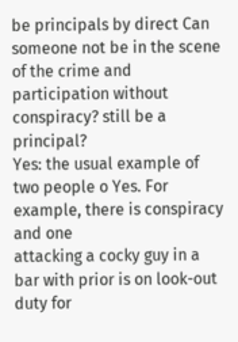be principals by direct Can someone not be in the scene of the crime and
participation without conspiracy? still be a principal?
Yes: the usual example of two people o Yes. For example, there is conspiracy and one
attacking a cocky guy in a bar with prior is on look-out duty for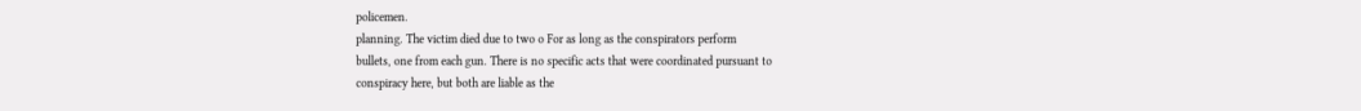policemen.
planning. The victim died due to two o For as long as the conspirators perform
bullets, one from each gun. There is no specific acts that were coordinated pursuant to
conspiracy here, but both are liable as the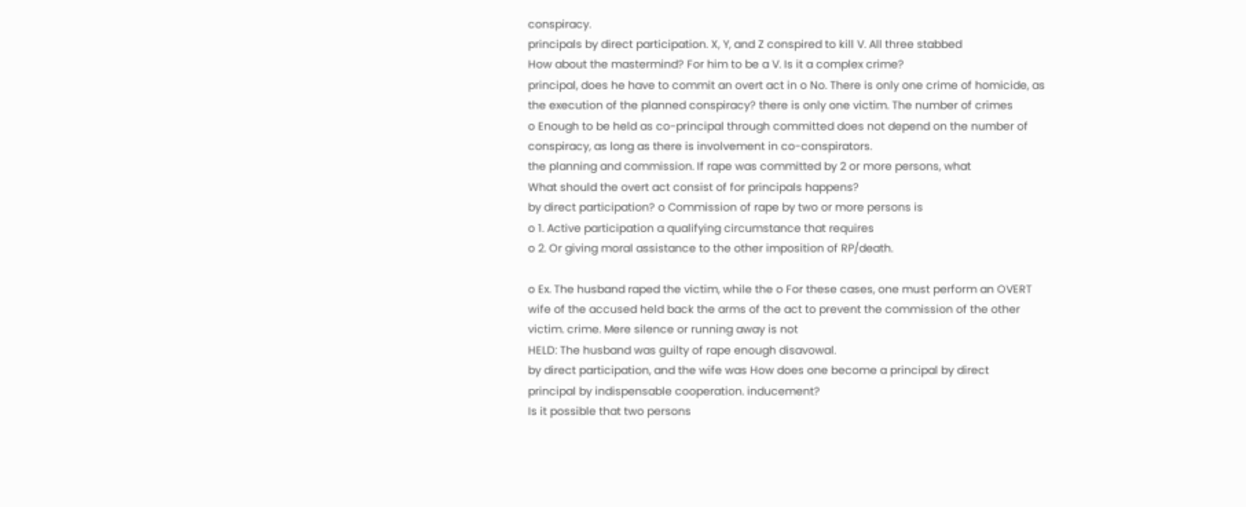conspiracy.
principals by direct participation. X, Y, and Z conspired to kill V. All three stabbed
How about the mastermind? For him to be a V. Is it a complex crime?
principal, does he have to commit an overt act in o No. There is only one crime of homicide, as
the execution of the planned conspiracy? there is only one victim. The number of crimes
o Enough to be held as co-principal through committed does not depend on the number of
conspiracy, as long as there is involvement in co-conspirators.
the planning and commission. If rape was committed by 2 or more persons, what
What should the overt act consist of for principals happens?
by direct participation? o Commission of rape by two or more persons is
o 1. Active participation a qualifying circumstance that requires
o 2. Or giving moral assistance to the other imposition of RP/death.

o Ex. The husband raped the victim, while the o For these cases, one must perform an OVERT
wife of the accused held back the arms of the act to prevent the commission of the other
victim. crime. Mere silence or running away is not
HELD: The husband was guilty of rape enough disavowal.
by direct participation, and the wife was How does one become a principal by direct
principal by indispensable cooperation. inducement?
Is it possible that two persons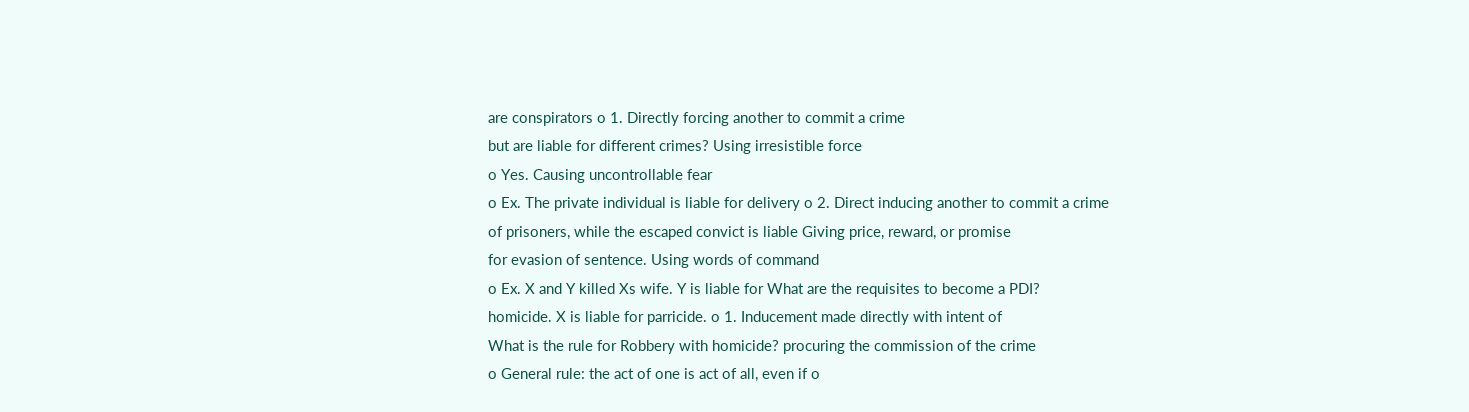are conspirators o 1. Directly forcing another to commit a crime
but are liable for different crimes? Using irresistible force
o Yes. Causing uncontrollable fear
o Ex. The private individual is liable for delivery o 2. Direct inducing another to commit a crime
of prisoners, while the escaped convict is liable Giving price, reward, or promise
for evasion of sentence. Using words of command
o Ex. X and Y killed Xs wife. Y is liable for What are the requisites to become a PDI?
homicide. X is liable for parricide. o 1. Inducement made directly with intent of
What is the rule for Robbery with homicide? procuring the commission of the crime
o General rule: the act of one is act of all, even if o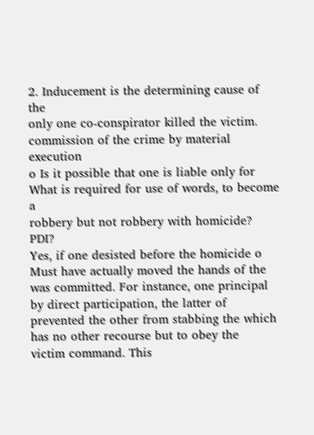2. Inducement is the determining cause of the
only one co-conspirator killed the victim. commission of the crime by material execution
o Is it possible that one is liable only for What is required for use of words, to become a
robbery but not robbery with homicide? PDI?
Yes, if one desisted before the homicide o Must have actually moved the hands of the
was committed. For instance, one principal by direct participation, the latter of
prevented the other from stabbing the which has no other recourse but to obey the
victim command. This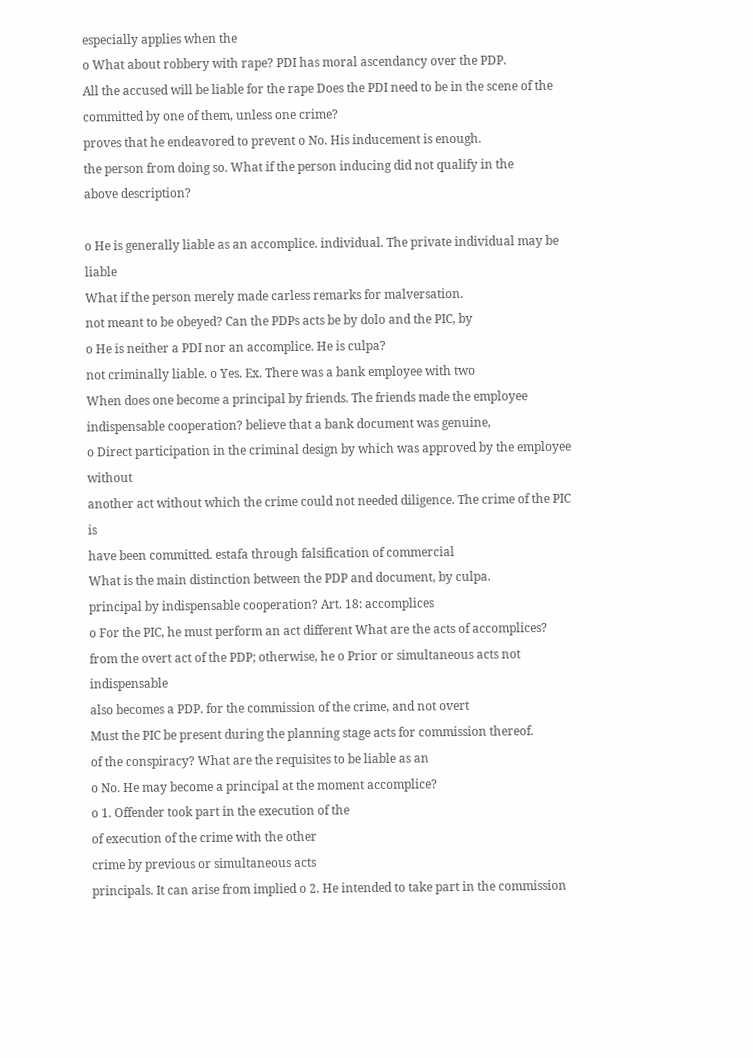especially applies when the
o What about robbery with rape? PDI has moral ascendancy over the PDP.
All the accused will be liable for the rape Does the PDI need to be in the scene of the
committed by one of them, unless one crime?
proves that he endeavored to prevent o No. His inducement is enough.
the person from doing so. What if the person inducing did not qualify in the
above description?

o He is generally liable as an accomplice. individual. The private individual may be liable
What if the person merely made carless remarks for malversation.
not meant to be obeyed? Can the PDPs acts be by dolo and the PIC, by
o He is neither a PDI nor an accomplice. He is culpa?
not criminally liable. o Yes. Ex. There was a bank employee with two
When does one become a principal by friends. The friends made the employee
indispensable cooperation? believe that a bank document was genuine,
o Direct participation in the criminal design by which was approved by the employee without
another act without which the crime could not needed diligence. The crime of the PIC is
have been committed. estafa through falsification of commercial
What is the main distinction between the PDP and document, by culpa.
principal by indispensable cooperation? Art. 18: accomplices
o For the PIC, he must perform an act different What are the acts of accomplices?
from the overt act of the PDP; otherwise, he o Prior or simultaneous acts not indispensable
also becomes a PDP. for the commission of the crime, and not overt
Must the PIC be present during the planning stage acts for commission thereof.
of the conspiracy? What are the requisites to be liable as an
o No. He may become a principal at the moment accomplice?
o 1. Offender took part in the execution of the
of execution of the crime with the other
crime by previous or simultaneous acts
principals. It can arise from implied o 2. He intended to take part in the commission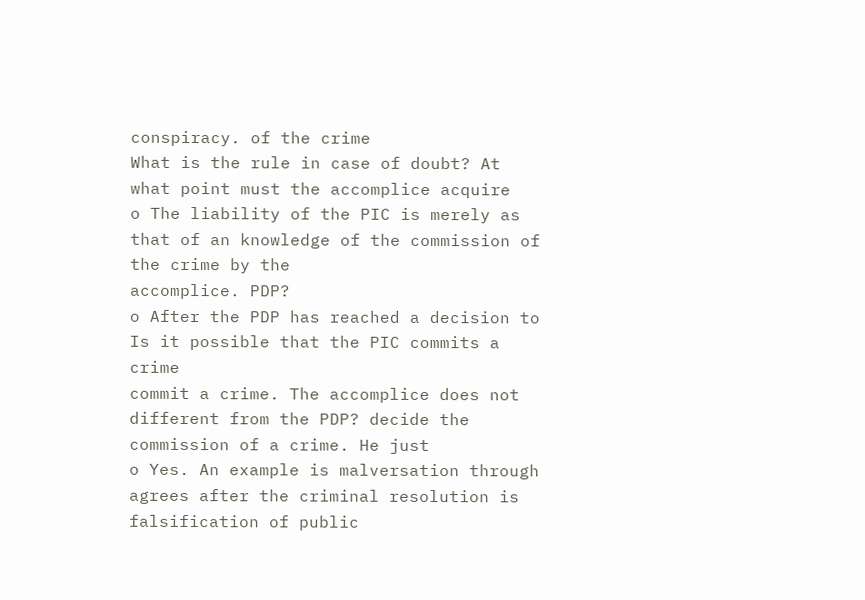conspiracy. of the crime
What is the rule in case of doubt? At what point must the accomplice acquire
o The liability of the PIC is merely as that of an knowledge of the commission of the crime by the
accomplice. PDP?
o After the PDP has reached a decision to
Is it possible that the PIC commits a crime
commit a crime. The accomplice does not
different from the PDP? decide the commission of a crime. He just
o Yes. An example is malversation through agrees after the criminal resolution is
falsification of public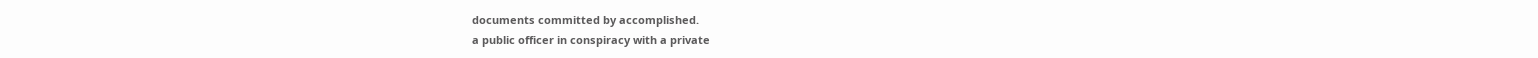documents committed by accomplished.
a public officer in conspiracy with a private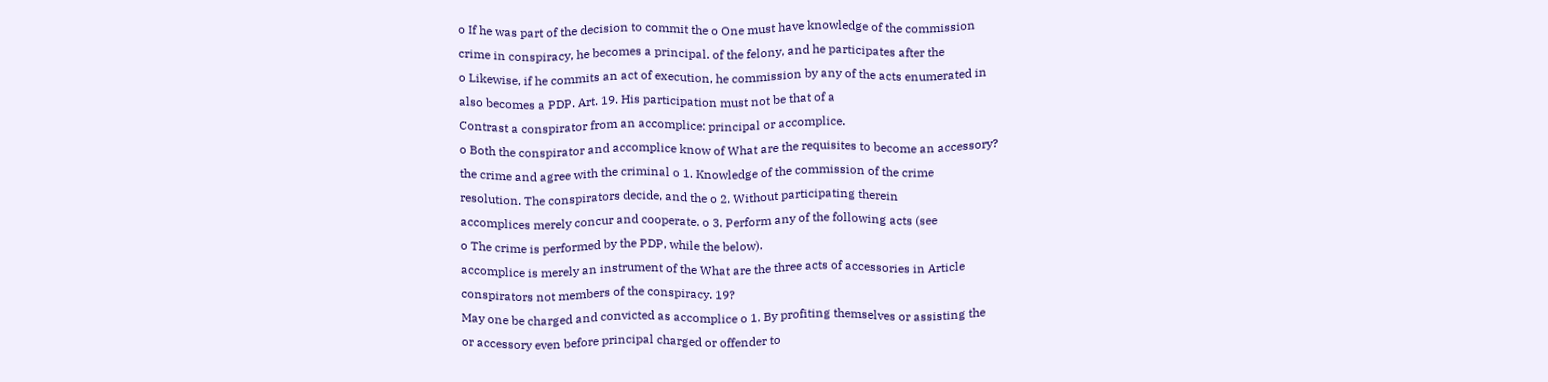o If he was part of the decision to commit the o One must have knowledge of the commission
crime in conspiracy, he becomes a principal. of the felony, and he participates after the
o Likewise, if he commits an act of execution, he commission by any of the acts enumerated in
also becomes a PDP. Art. 19. His participation must not be that of a
Contrast a conspirator from an accomplice: principal or accomplice.
o Both the conspirator and accomplice know of What are the requisites to become an accessory?
the crime and agree with the criminal o 1. Knowledge of the commission of the crime
resolution. The conspirators decide, and the o 2. Without participating therein
accomplices merely concur and cooperate. o 3. Perform any of the following acts (see
o The crime is performed by the PDP, while the below).
accomplice is merely an instrument of the What are the three acts of accessories in Article
conspirators not members of the conspiracy. 19?
May one be charged and convicted as accomplice o 1. By profiting themselves or assisting the
or accessory even before principal charged or offender to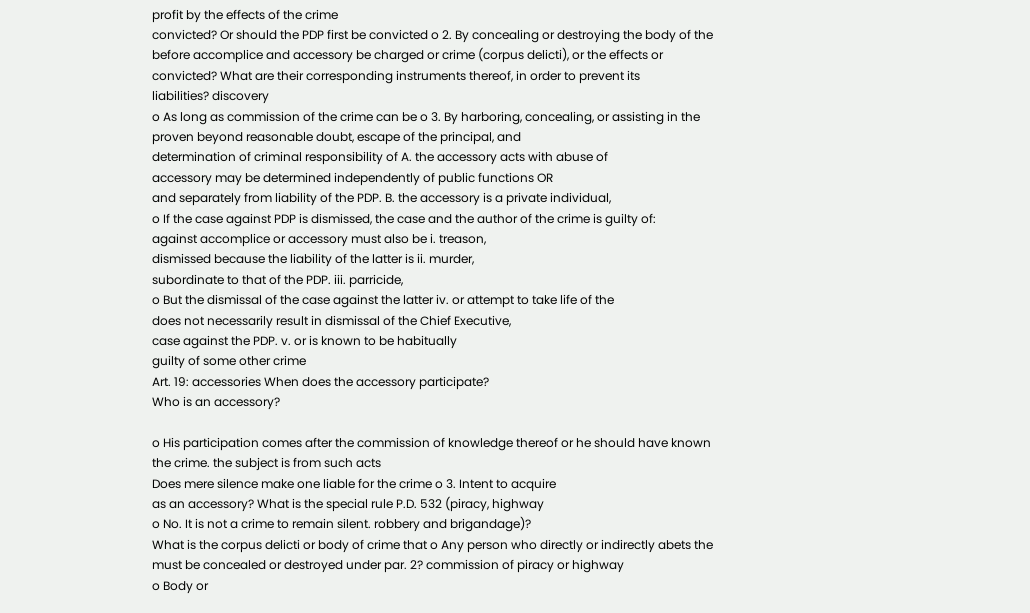profit by the effects of the crime
convicted? Or should the PDP first be convicted o 2. By concealing or destroying the body of the
before accomplice and accessory be charged or crime (corpus delicti), or the effects or
convicted? What are their corresponding instruments thereof, in order to prevent its
liabilities? discovery
o As long as commission of the crime can be o 3. By harboring, concealing, or assisting in the
proven beyond reasonable doubt, escape of the principal, and
determination of criminal responsibility of A. the accessory acts with abuse of
accessory may be determined independently of public functions OR
and separately from liability of the PDP. B. the accessory is a private individual,
o If the case against PDP is dismissed, the case and the author of the crime is guilty of:
against accomplice or accessory must also be i. treason,
dismissed because the liability of the latter is ii. murder,
subordinate to that of the PDP. iii. parricide,
o But the dismissal of the case against the latter iv. or attempt to take life of the
does not necessarily result in dismissal of the Chief Executive,
case against the PDP. v. or is known to be habitually
guilty of some other crime
Art. 19: accessories When does the accessory participate?
Who is an accessory?

o His participation comes after the commission of knowledge thereof or he should have known
the crime. the subject is from such acts
Does mere silence make one liable for the crime o 3. Intent to acquire
as an accessory? What is the special rule P.D. 532 (piracy, highway
o No. It is not a crime to remain silent. robbery and brigandage)?
What is the corpus delicti or body of crime that o Any person who directly or indirectly abets the
must be concealed or destroyed under par. 2? commission of piracy or highway
o Body or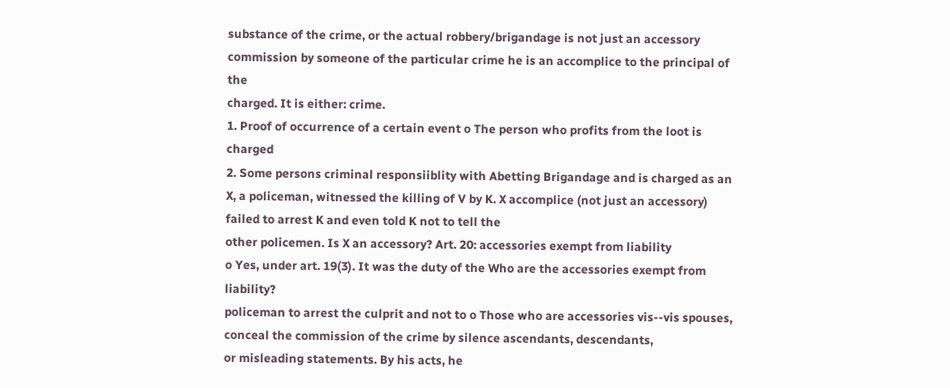substance of the crime, or the actual robbery/brigandage is not just an accessory
commission by someone of the particular crime he is an accomplice to the principal of the
charged. It is either: crime.
1. Proof of occurrence of a certain event o The person who profits from the loot is charged
2. Some persons criminal responsiiblity with Abetting Brigandage and is charged as an
X, a policeman, witnessed the killing of V by K. X accomplice (not just an accessory)
failed to arrest K and even told K not to tell the
other policemen. Is X an accessory? Art. 20: accessories exempt from liability
o Yes, under art. 19(3). It was the duty of the Who are the accessories exempt from liability?
policeman to arrest the culprit and not to o Those who are accessories vis--vis spouses,
conceal the commission of the crime by silence ascendants, descendants,
or misleading statements. By his acts, he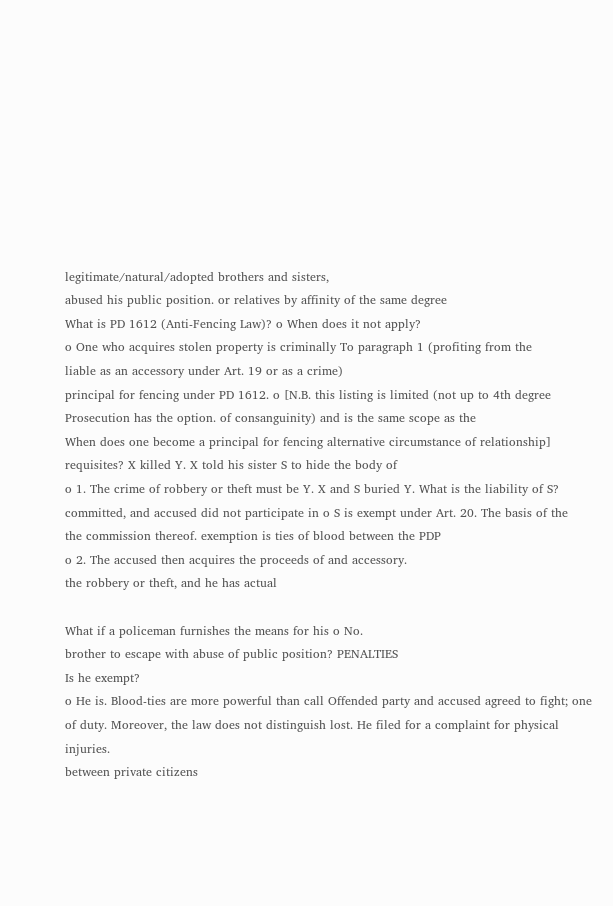legitimate/natural/adopted brothers and sisters,
abused his public position. or relatives by affinity of the same degree
What is PD 1612 (Anti-Fencing Law)? o When does it not apply?
o One who acquires stolen property is criminally To paragraph 1 (profiting from the
liable as an accessory under Art. 19 or as a crime)
principal for fencing under PD 1612. o [N.B. this listing is limited (not up to 4th degree
Prosecution has the option. of consanguinity) and is the same scope as the
When does one become a principal for fencing alternative circumstance of relationship]
requisites? X killed Y. X told his sister S to hide the body of
o 1. The crime of robbery or theft must be Y. X and S buried Y. What is the liability of S?
committed, and accused did not participate in o S is exempt under Art. 20. The basis of the
the commission thereof. exemption is ties of blood between the PDP
o 2. The accused then acquires the proceeds of and accessory.
the robbery or theft, and he has actual

What if a policeman furnishes the means for his o No.
brother to escape with abuse of public position? PENALTIES
Is he exempt?
o He is. Blood-ties are more powerful than call Offended party and accused agreed to fight; one
of duty. Moreover, the law does not distinguish lost. He filed for a complaint for physical injuries.
between private citizens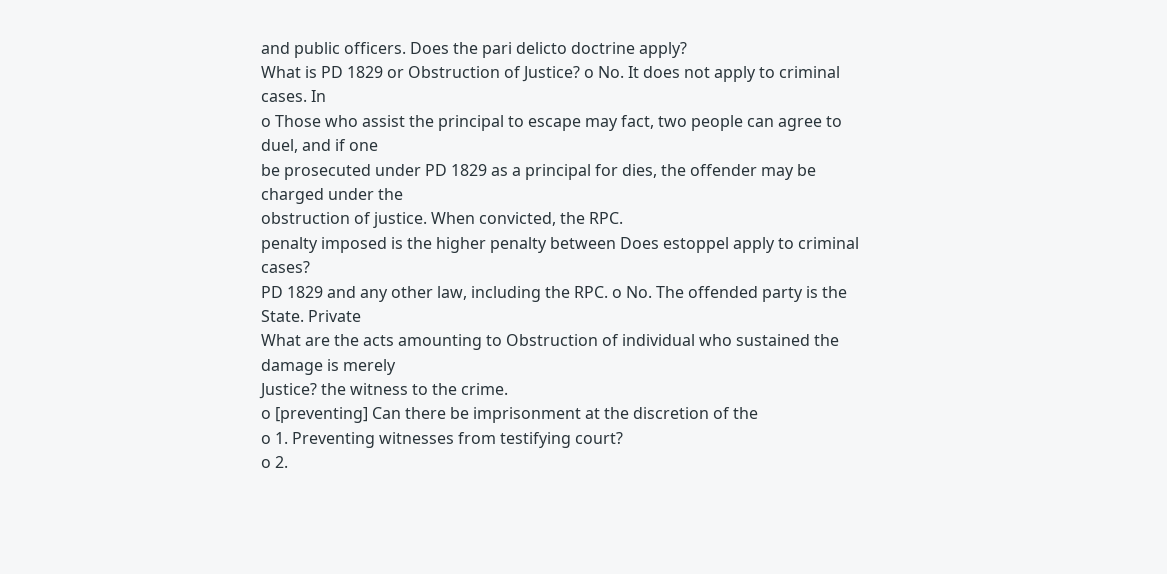and public officers. Does the pari delicto doctrine apply?
What is PD 1829 or Obstruction of Justice? o No. It does not apply to criminal cases. In
o Those who assist the principal to escape may fact, two people can agree to duel, and if one
be prosecuted under PD 1829 as a principal for dies, the offender may be charged under the
obstruction of justice. When convicted, the RPC.
penalty imposed is the higher penalty between Does estoppel apply to criminal cases?
PD 1829 and any other law, including the RPC. o No. The offended party is the State. Private
What are the acts amounting to Obstruction of individual who sustained the damage is merely
Justice? the witness to the crime.
o [preventing] Can there be imprisonment at the discretion of the
o 1. Preventing witnesses from testifying court?
o 2.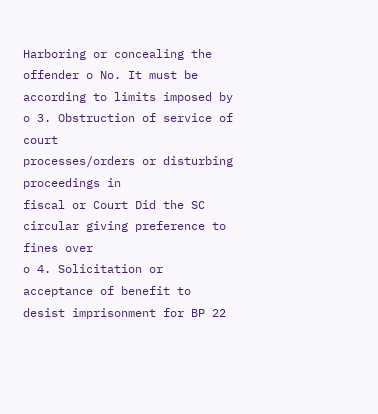Harboring or concealing the offender o No. It must be according to limits imposed by
o 3. Obstruction of service of court
processes/orders or disturbing proceedings in
fiscal or Court Did the SC circular giving preference to fines over
o 4. Solicitation or acceptance of benefit to desist imprisonment for BP 22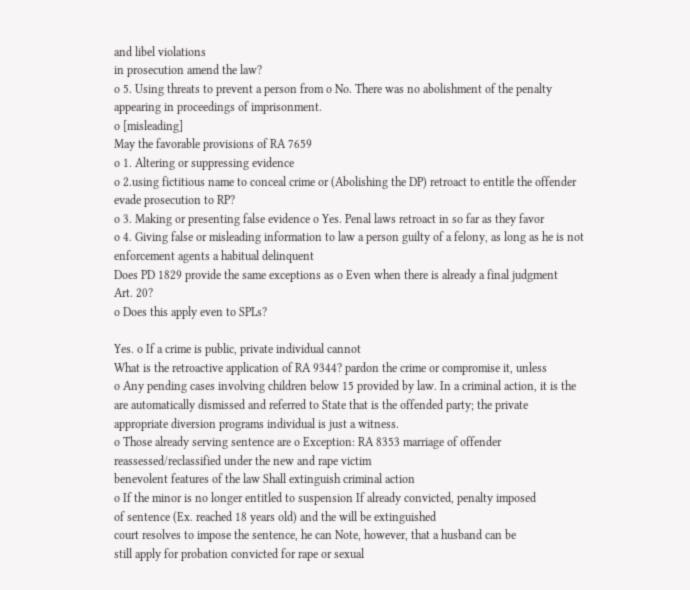and libel violations
in prosecution amend the law?
o 5. Using threats to prevent a person from o No. There was no abolishment of the penalty
appearing in proceedings of imprisonment.
o [misleading]
May the favorable provisions of RA 7659
o 1. Altering or suppressing evidence
o 2.using fictitious name to conceal crime or (Abolishing the DP) retroact to entitle the offender
evade prosecution to RP?
o 3. Making or presenting false evidence o Yes. Penal laws retroact in so far as they favor
o 4. Giving false or misleading information to law a person guilty of a felony, as long as he is not
enforcement agents a habitual delinquent
Does PD 1829 provide the same exceptions as o Even when there is already a final judgment
Art. 20?
o Does this apply even to SPLs?

Yes. o If a crime is public, private individual cannot
What is the retroactive application of RA 9344? pardon the crime or compromise it, unless
o Any pending cases involving children below 15 provided by law. In a criminal action, it is the
are automatically dismissed and referred to State that is the offended party; the private
appropriate diversion programs individual is just a witness.
o Those already serving sentence are o Exception: RA 8353 marriage of offender
reassessed/reclassified under the new and rape victim
benevolent features of the law Shall extinguish criminal action
o If the minor is no longer entitled to suspension If already convicted, penalty imposed
of sentence (Ex. reached 18 years old) and the will be extinguished
court resolves to impose the sentence, he can Note, however, that a husband can be
still apply for probation convicted for rape or sexual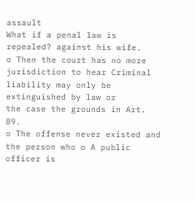assault
What if a penal law is repealed? against his wife.
o Then the court has no more jurisdiction to hear Criminal liability may only be extinguished by law or
the case the grounds in Art. 89.
o The offense never existed and the person who o A public officer is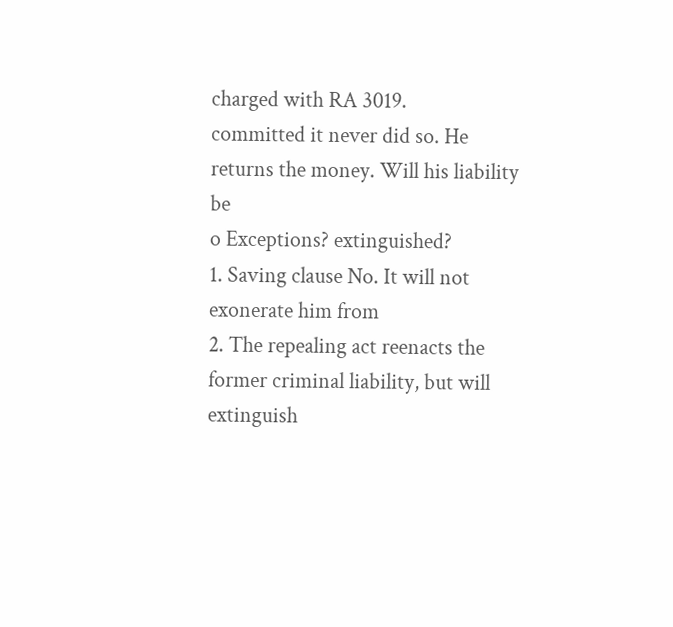charged with RA 3019.
committed it never did so. He returns the money. Will his liability be
o Exceptions? extinguished?
1. Saving clause No. It will not exonerate him from
2. The repealing act reenacts the former criminal liability, but will extinguish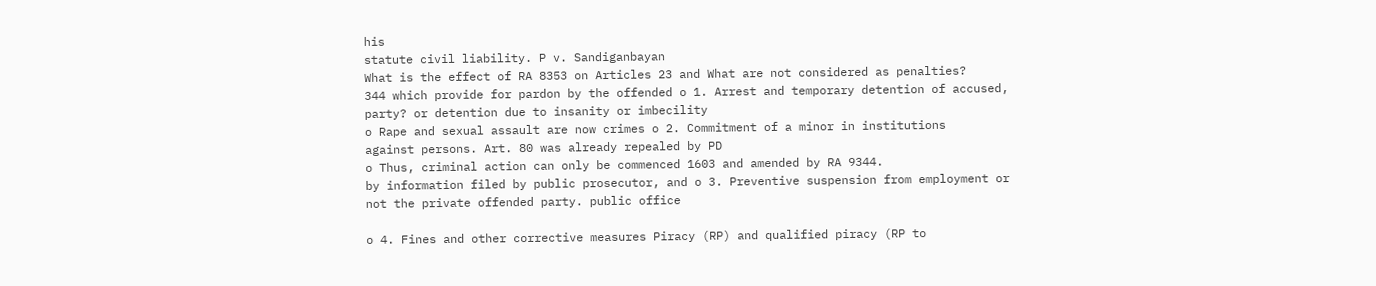his
statute civil liability. P v. Sandiganbayan
What is the effect of RA 8353 on Articles 23 and What are not considered as penalties?
344 which provide for pardon by the offended o 1. Arrest and temporary detention of accused,
party? or detention due to insanity or imbecility
o Rape and sexual assault are now crimes o 2. Commitment of a minor in institutions
against persons. Art. 80 was already repealed by PD
o Thus, criminal action can only be commenced 1603 and amended by RA 9344.
by information filed by public prosecutor, and o 3. Preventive suspension from employment or
not the private offended party. public office

o 4. Fines and other corrective measures Piracy (RP) and qualified piracy (RP to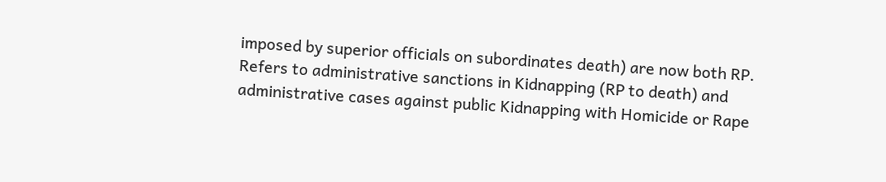imposed by superior officials on subordinates death) are now both RP.
Refers to administrative sanctions in Kidnapping (RP to death) and
administrative cases against public Kidnapping with Homicide or Rape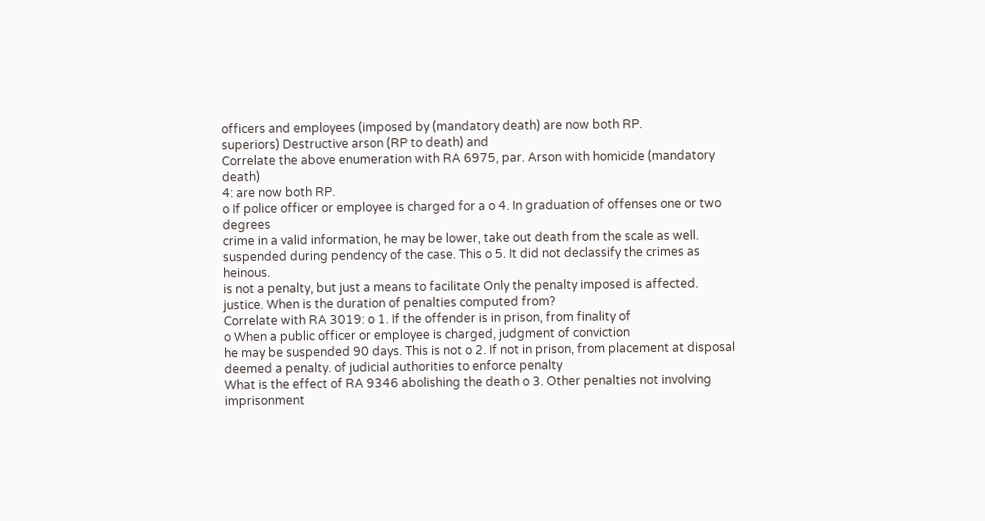officers and employees (imposed by (mandatory death) are now both RP.
superiors) Destructive arson (RP to death) and
Correlate the above enumeration with RA 6975, par. Arson with homicide (mandatory death)
4: are now both RP.
o If police officer or employee is charged for a o 4. In graduation of offenses one or two degrees
crime in a valid information, he may be lower, take out death from the scale as well.
suspended during pendency of the case. This o 5. It did not declassify the crimes as heinous.
is not a penalty, but just a means to facilitate Only the penalty imposed is affected.
justice. When is the duration of penalties computed from?
Correlate with RA 3019: o 1. If the offender is in prison, from finality of
o When a public officer or employee is charged, judgment of conviction
he may be suspended 90 days. This is not o 2. If not in prison, from placement at disposal
deemed a penalty. of judicial authorities to enforce penalty
What is the effect of RA 9346 abolishing the death o 3. Other penalties not involving imprisonment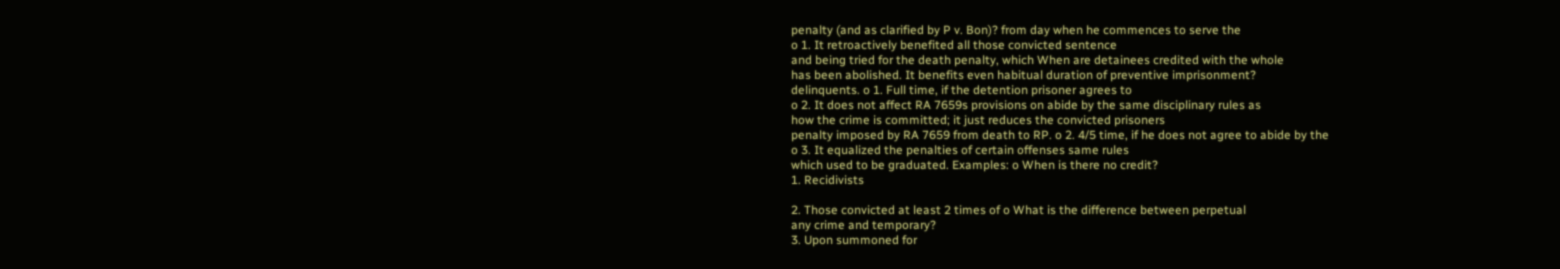penalty (and as clarified by P v. Bon)? from day when he commences to serve the
o 1. It retroactively benefited all those convicted sentence
and being tried for the death penalty, which When are detainees credited with the whole
has been abolished. It benefits even habitual duration of preventive imprisonment?
delinquents. o 1. Full time, if the detention prisoner agrees to
o 2. It does not affect RA 7659s provisions on abide by the same disciplinary rules as
how the crime is committed; it just reduces the convicted prisoners
penalty imposed by RA 7659 from death to RP. o 2. 4/5 time, if he does not agree to abide by the
o 3. It equalized the penalties of certain offenses same rules
which used to be graduated. Examples: o When is there no credit?
1. Recidivists

2. Those convicted at least 2 times of o What is the difference between perpetual
any crime and temporary?
3. Upon summoned for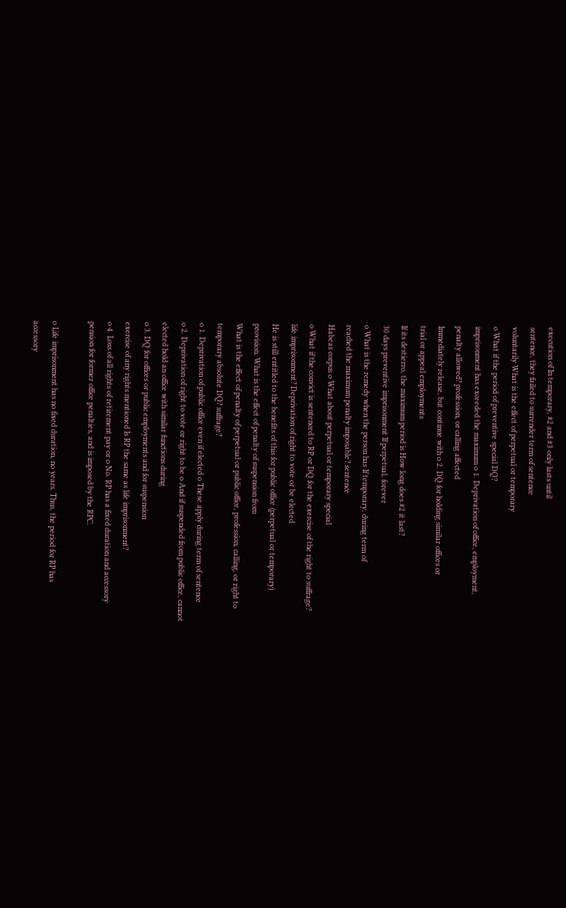execution of In temporary, #2 and #3 only lasts until
sentence, they failed to surrender term of sentence
voluntarily What is the effect of perpetual or temporary
o What if the period of preventive special DQ?
imprisonment has exceeded the maximum o 1. Deprivation of office, employment,
penalty allowed? profession, or calling affected
Immediately release, but continue with o 2. DQ for holding similar offices or
trial or appeal employments
If its destierro, the maximum period is How long does #2 it last?
30 days preventive imprisonment If perpetual, forever
o What is the remedy when the person has If temporary, during term of
reached the maximum penalty imposable? sentence
Habeas corpus o What about perpetual or temporary special
o What if the convict is sentenced to RP or DQ for the exercise of the right to suffrage?
life imprisonment? Deprivation of right to vote or be elected
He is still entitled to the benefits of this for public office (perpetual or temporary)
provision. What is the effect of penalty of suspension from
What is the effect of penalty of perpetual or public office, profession, calling, or right to
temporary absolute DQ? suffrage?
o 1. Deprivation of public office even if elected o These apply during term of sentence
o 2. Deprivation of right to vote or right to be o And if suspended from public office, cannot
elected hold an office with similar functions during
o 3. DQ for offices or public employments and for suspension
exercise of any rights mentioned Is RP the same as life imprisonment?
o 4. Loss of all rights of retirement pay or o No. RP has a fixed duration and accessory
pension for former office penalties, and is imposed by the RPC.

o Life imprisonment has no fixed duration, no years. Thus, the period for RP has
accessory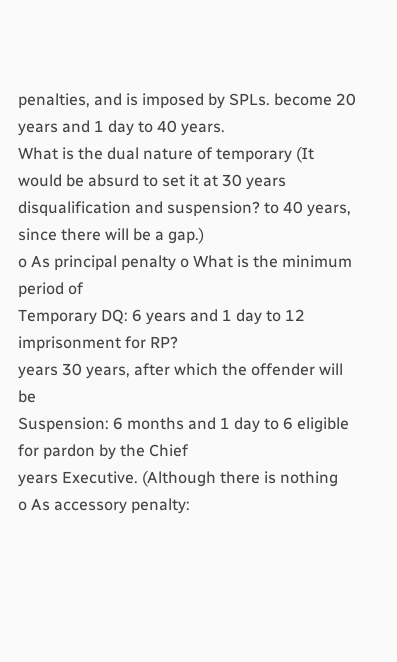penalties, and is imposed by SPLs. become 20 years and 1 day to 40 years.
What is the dual nature of temporary (It would be absurd to set it at 30 years
disqualification and suspension? to 40 years, since there will be a gap.)
o As principal penalty o What is the minimum period of
Temporary DQ: 6 years and 1 day to 12 imprisonment for RP?
years 30 years, after which the offender will be
Suspension: 6 months and 1 day to 6 eligible for pardon by the Chief
years Executive. (Although there is nothing
o As accessory penalty: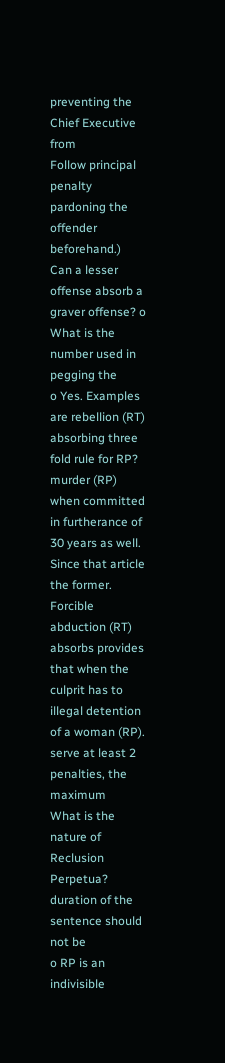preventing the Chief Executive from
Follow principal penalty pardoning the offender beforehand.)
Can a lesser offense absorb a graver offense? o What is the number used in pegging the
o Yes. Examples are rebellion (RT) absorbing three fold rule for RP?
murder (RP) when committed in furtherance of 30 years as well. Since that article
the former. Forcible abduction (RT) absorbs provides that when the culprit has to
illegal detention of a woman (RP). serve at least 2 penalties, the maximum
What is the nature of Reclusion Perpetua? duration of the sentence should not be
o RP is an indivisible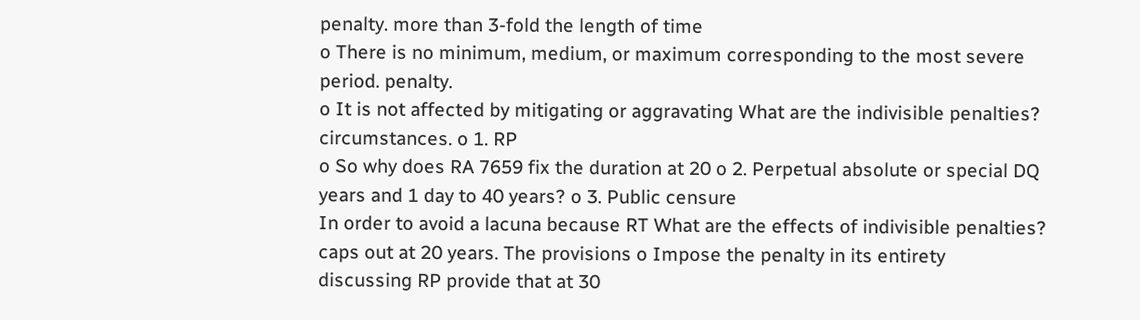penalty. more than 3-fold the length of time
o There is no minimum, medium, or maximum corresponding to the most severe
period. penalty.
o It is not affected by mitigating or aggravating What are the indivisible penalties?
circumstances. o 1. RP
o So why does RA 7659 fix the duration at 20 o 2. Perpetual absolute or special DQ
years and 1 day to 40 years? o 3. Public censure
In order to avoid a lacuna because RT What are the effects of indivisible penalties?
caps out at 20 years. The provisions o Impose the penalty in its entirety
discussing RP provide that at 30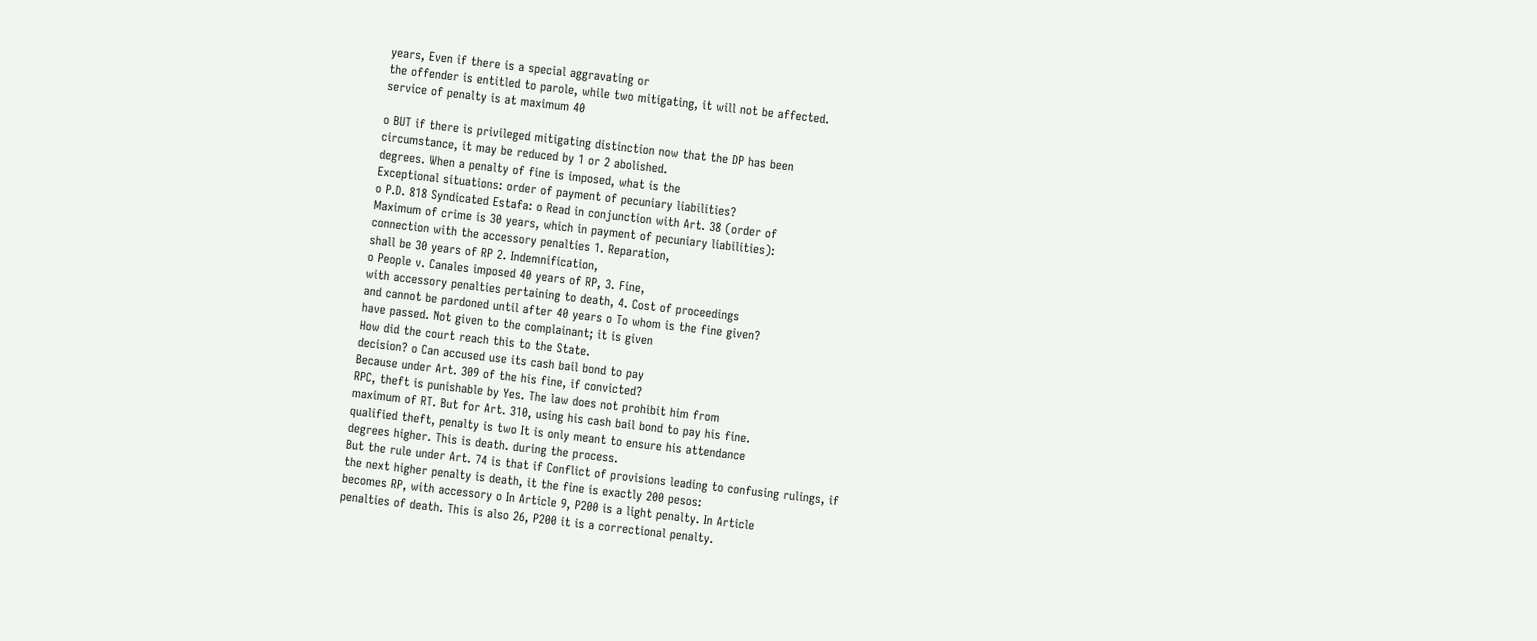years, Even if there is a special aggravating or
the offender is entitled to parole, while two mitigating, it will not be affected.
service of penalty is at maximum 40

o BUT if there is privileged mitigating distinction now that the DP has been
circumstance, it may be reduced by 1 or 2 abolished.
degrees. When a penalty of fine is imposed, what is the
Exceptional situations: order of payment of pecuniary liabilities?
o P.D. 818 Syndicated Estafa: o Read in conjunction with Art. 38 (order of
Maximum of crime is 30 years, which in payment of pecuniary liabilities):
connection with the accessory penalties 1. Reparation,
shall be 30 years of RP 2. Indemnification,
o People v. Canales imposed 40 years of RP, 3. Fine,
with accessory penalties pertaining to death, 4. Cost of proceedings
and cannot be pardoned until after 40 years o To whom is the fine given?
have passed. Not given to the complainant; it is given
How did the court reach this to the State.
decision? o Can accused use its cash bail bond to pay
Because under Art. 309 of the his fine, if convicted?
RPC, theft is punishable by Yes. The law does not prohibit him from
maximum of RT. But for Art. 310, using his cash bail bond to pay his fine.
qualified theft, penalty is two It is only meant to ensure his attendance
degrees higher. This is death. during the process.
But the rule under Art. 74 is that if Conflict of provisions leading to confusing rulings, if
the next higher penalty is death, it the fine is exactly 200 pesos:
becomes RP, with accessory o In Article 9, P200 is a light penalty. In Article
penalties of death. This is also 26, P200 it is a correctional penalty.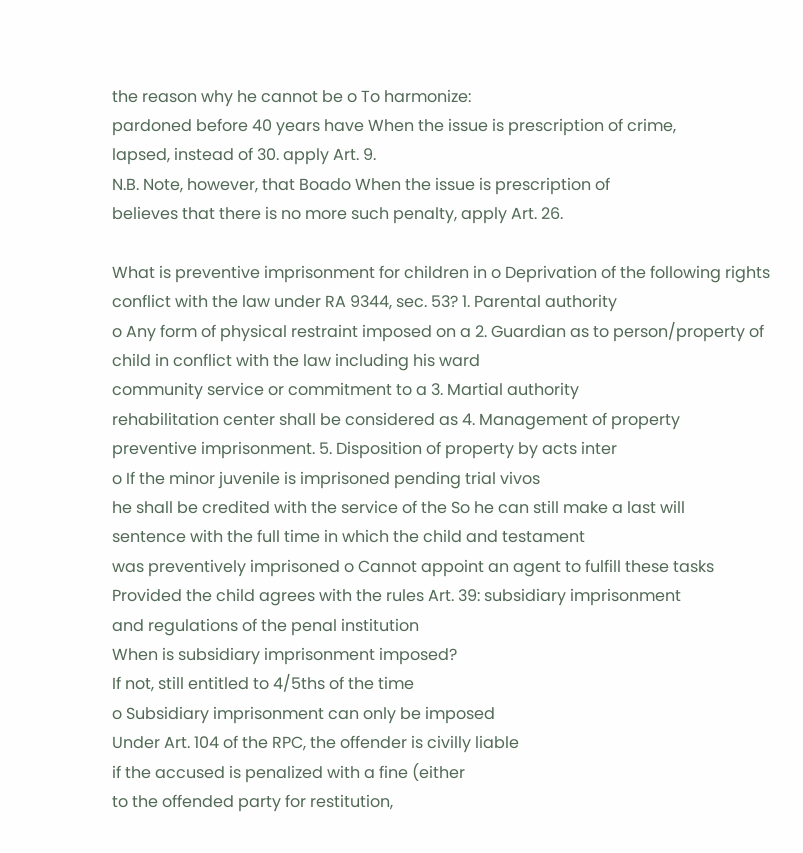the reason why he cannot be o To harmonize:
pardoned before 40 years have When the issue is prescription of crime,
lapsed, instead of 30. apply Art. 9.
N.B. Note, however, that Boado When the issue is prescription of
believes that there is no more such penalty, apply Art. 26.

What is preventive imprisonment for children in o Deprivation of the following rights
conflict with the law under RA 9344, sec. 53? 1. Parental authority
o Any form of physical restraint imposed on a 2. Guardian as to person/property of
child in conflict with the law including his ward
community service or commitment to a 3. Martial authority
rehabilitation center shall be considered as 4. Management of property
preventive imprisonment. 5. Disposition of property by acts inter
o If the minor juvenile is imprisoned pending trial vivos
he shall be credited with the service of the So he can still make a last will
sentence with the full time in which the child and testament
was preventively imprisoned o Cannot appoint an agent to fulfill these tasks
Provided the child agrees with the rules Art. 39: subsidiary imprisonment
and regulations of the penal institution
When is subsidiary imprisonment imposed?
If not, still entitled to 4/5ths of the time
o Subsidiary imprisonment can only be imposed
Under Art. 104 of the RPC, the offender is civilly liable
if the accused is penalized with a fine (either
to the offended party for restitution,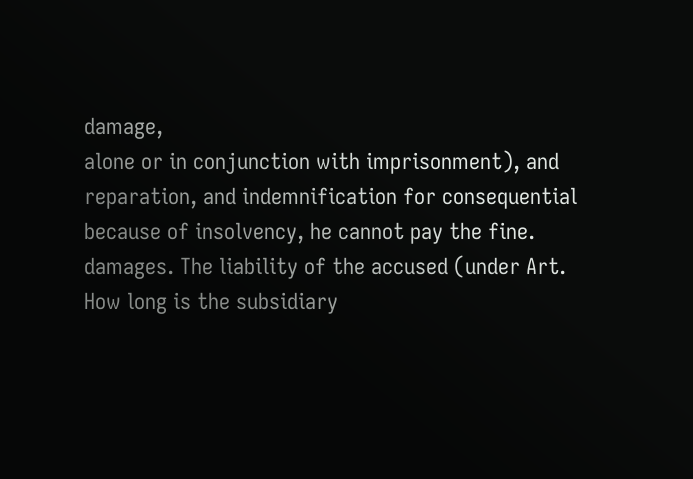damage,
alone or in conjunction with imprisonment), and
reparation, and indemnification for consequential
because of insolvency, he cannot pay the fine.
damages. The liability of the accused (under Art.
How long is the subsidiary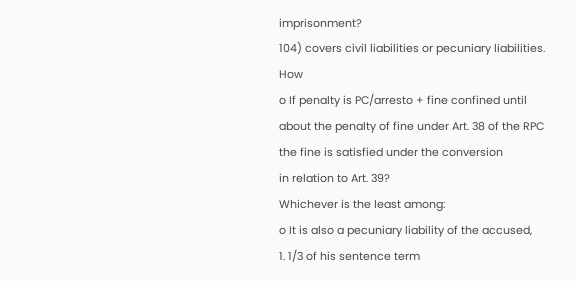imprisonment?
104) covers civil liabilities or pecuniary liabilities. How
o If penalty is PC/arresto + fine confined until
about the penalty of fine under Art. 38 of the RPC
the fine is satisfied under the conversion
in relation to Art. 39?
Whichever is the least among:
o It is also a pecuniary liability of the accused,
1. 1/3 of his sentence term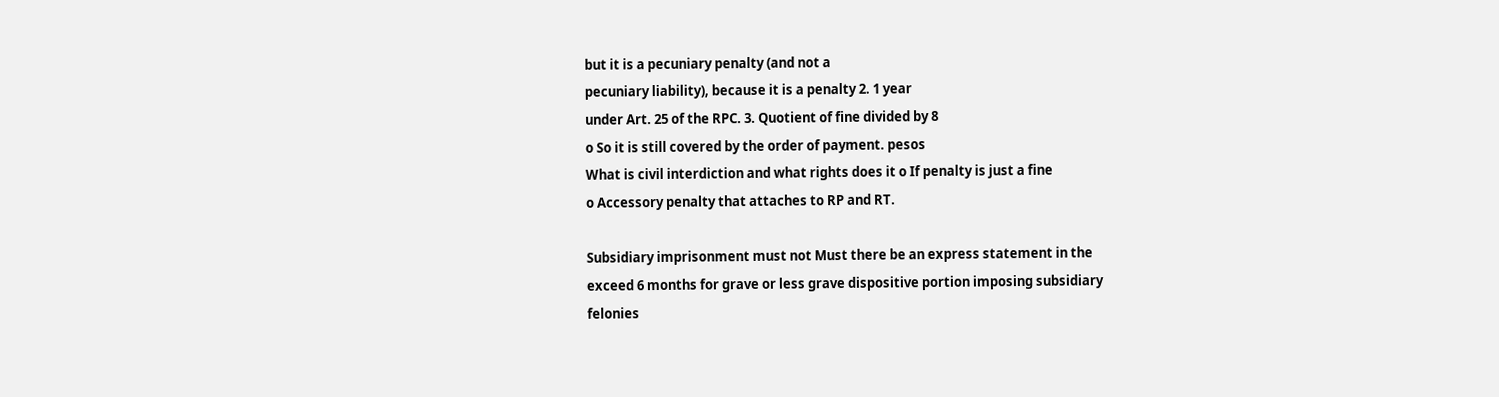but it is a pecuniary penalty (and not a
pecuniary liability), because it is a penalty 2. 1 year
under Art. 25 of the RPC. 3. Quotient of fine divided by 8
o So it is still covered by the order of payment. pesos
What is civil interdiction and what rights does it o If penalty is just a fine
o Accessory penalty that attaches to RP and RT.

Subsidiary imprisonment must not Must there be an express statement in the
exceed 6 months for grave or less grave dispositive portion imposing subsidiary
felonies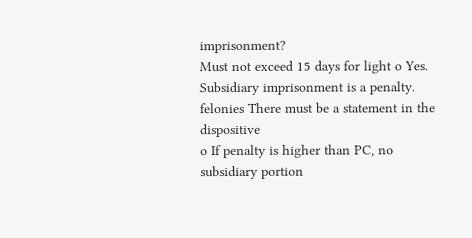imprisonment?
Must not exceed 15 days for light o Yes. Subsidiary imprisonment is a penalty.
felonies There must be a statement in the dispositive
o If penalty is higher than PC, no subsidiary portion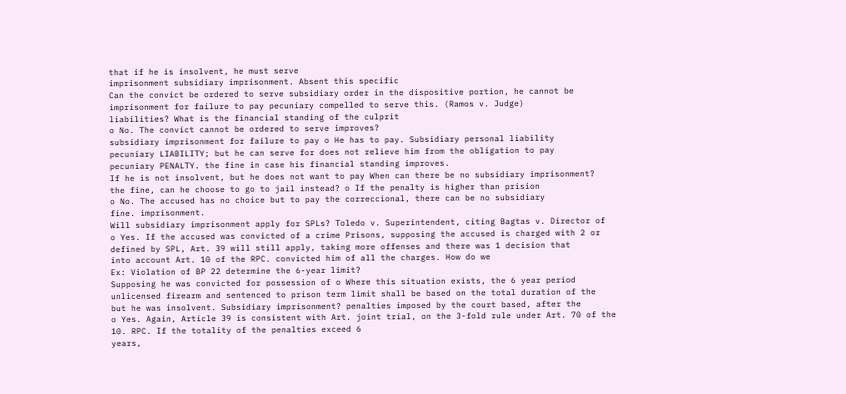that if he is insolvent, he must serve
imprisonment subsidiary imprisonment. Absent this specific
Can the convict be ordered to serve subsidiary order in the dispositive portion, he cannot be
imprisonment for failure to pay pecuniary compelled to serve this. (Ramos v. Judge)
liabilities? What is the financial standing of the culprit
o No. The convict cannot be ordered to serve improves?
subsidiary imprisonment for failure to pay o He has to pay. Subsidiary personal liability
pecuniary LIABILITY; but he can serve for does not relieve him from the obligation to pay
pecuniary PENALTY. the fine in case his financial standing improves.
If he is not insolvent, but he does not want to pay When can there be no subsidiary imprisonment?
the fine, can he choose to go to jail instead? o If the penalty is higher than prision
o No. The accused has no choice but to pay the correccional, there can be no subsidiary
fine. imprisonment.
Will subsidiary imprisonment apply for SPLs? Toledo v. Superintendent, citing Bagtas v. Director of
o Yes. If the accused was convicted of a crime Prisons, supposing the accused is charged with 2 or
defined by SPL, Art. 39 will still apply, taking more offenses and there was 1 decision that
into account Art. 10 of the RPC. convicted him of all the charges. How do we
Ex: Violation of BP 22 determine the 6-year limit?
Supposing he was convicted for possession of o Where this situation exists, the 6 year period
unlicensed firearm and sentenced to prison term limit shall be based on the total duration of the
but he was insolvent. Subsidiary imprisonment? penalties imposed by the court based, after the
o Yes. Again, Article 39 is consistent with Art. joint trial, on the 3-fold rule under Art. 70 of the
10. RPC. If the totality of the penalties exceed 6
years,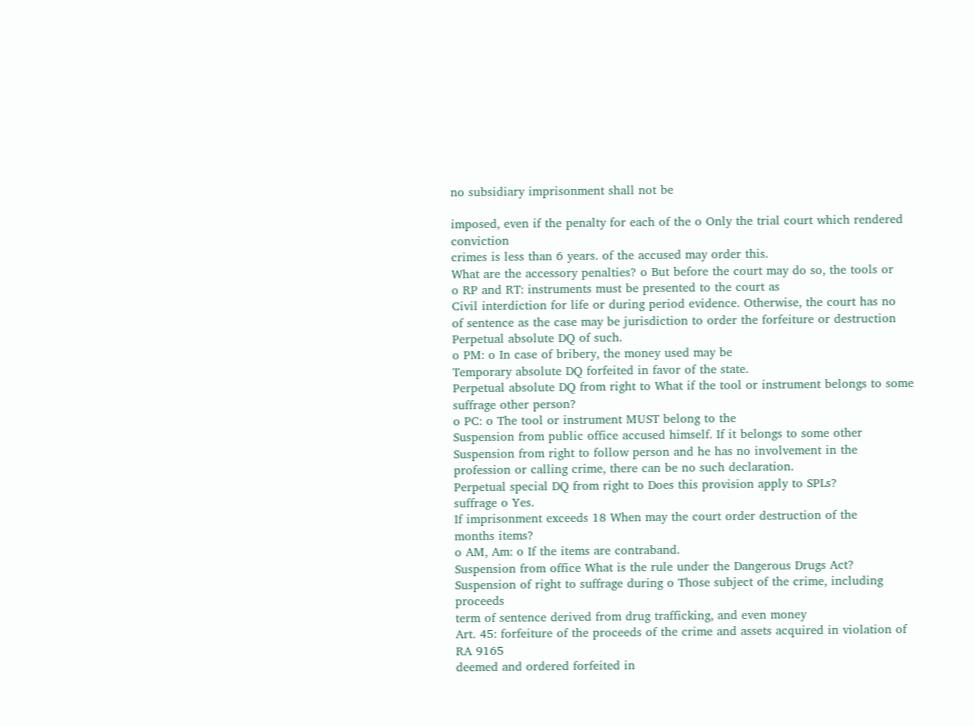no subsidiary imprisonment shall not be

imposed, even if the penalty for each of the o Only the trial court which rendered conviction
crimes is less than 6 years. of the accused may order this.
What are the accessory penalties? o But before the court may do so, the tools or
o RP and RT: instruments must be presented to the court as
Civil interdiction for life or during period evidence. Otherwise, the court has no
of sentence as the case may be jurisdiction to order the forfeiture or destruction
Perpetual absolute DQ of such.
o PM: o In case of bribery, the money used may be
Temporary absolute DQ forfeited in favor of the state.
Perpetual absolute DQ from right to What if the tool or instrument belongs to some
suffrage other person?
o PC: o The tool or instrument MUST belong to the
Suspension from public office accused himself. If it belongs to some other
Suspension from right to follow person and he has no involvement in the
profession or calling crime, there can be no such declaration.
Perpetual special DQ from right to Does this provision apply to SPLs?
suffrage o Yes.
If imprisonment exceeds 18 When may the court order destruction of the
months items?
o AM, Am: o If the items are contraband.
Suspension from office What is the rule under the Dangerous Drugs Act?
Suspension of right to suffrage during o Those subject of the crime, including proceeds
term of sentence derived from drug trafficking, and even money
Art. 45: forfeiture of the proceeds of the crime and assets acquired in violation of RA 9165
deemed and ordered forfeited in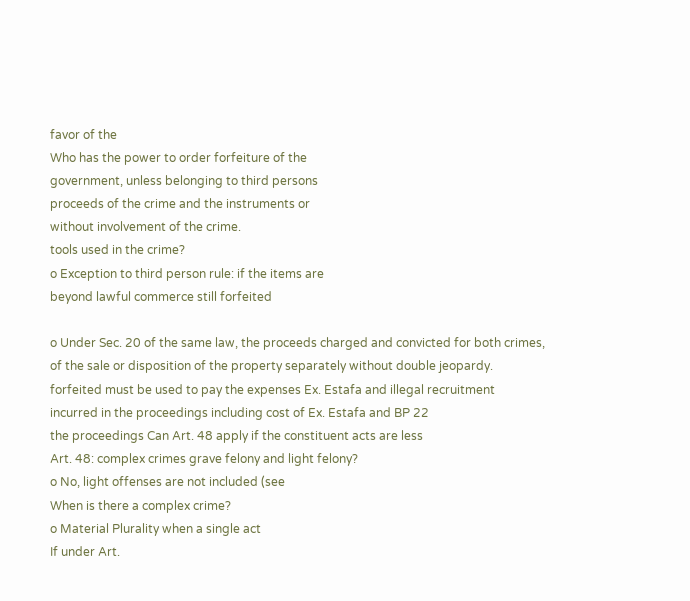favor of the
Who has the power to order forfeiture of the
government, unless belonging to third persons
proceeds of the crime and the instruments or
without involvement of the crime.
tools used in the crime?
o Exception to third person rule: if the items are
beyond lawful commerce still forfeited

o Under Sec. 20 of the same law, the proceeds charged and convicted for both crimes,
of the sale or disposition of the property separately without double jeopardy.
forfeited must be used to pay the expenses Ex. Estafa and illegal recruitment
incurred in the proceedings including cost of Ex. Estafa and BP 22
the proceedings Can Art. 48 apply if the constituent acts are less
Art. 48: complex crimes grave felony and light felony?
o No, light offenses are not included (see
When is there a complex crime?
o Material Plurality when a single act
If under Art.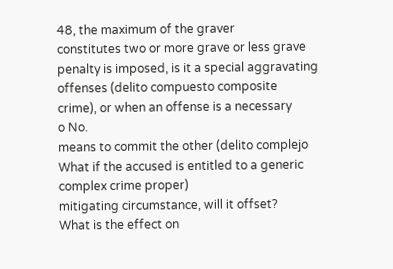48, the maximum of the graver
constitutes two or more grave or less grave
penalty is imposed, is it a special aggravating
offenses (delito compuesto composite
crime), or when an offense is a necessary
o No.
means to commit the other (delito complejo
What if the accused is entitled to a generic
complex crime proper)
mitigating circumstance, will it offset?
What is the effect on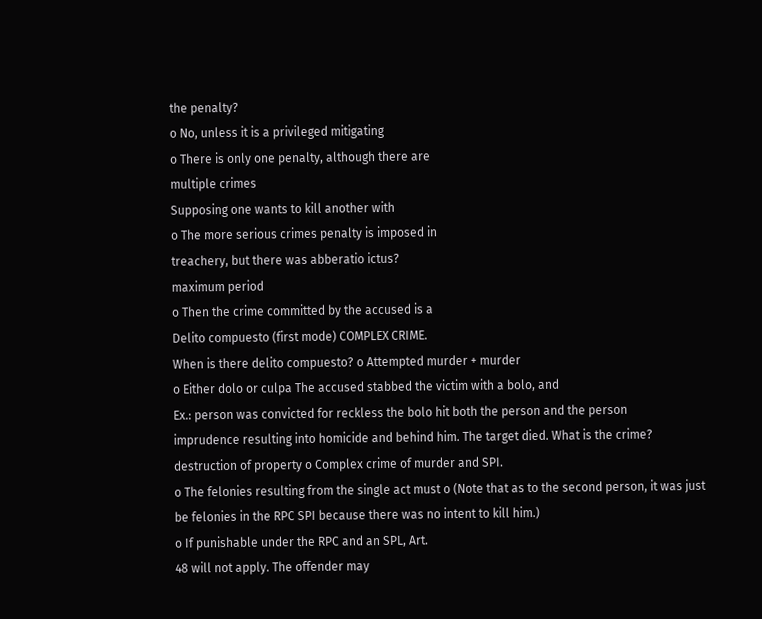the penalty?
o No, unless it is a privileged mitigating
o There is only one penalty, although there are
multiple crimes
Supposing one wants to kill another with
o The more serious crimes penalty is imposed in
treachery, but there was abberatio ictus?
maximum period
o Then the crime committed by the accused is a
Delito compuesto (first mode) COMPLEX CRIME.
When is there delito compuesto? o Attempted murder + murder
o Either dolo or culpa The accused stabbed the victim with a bolo, and
Ex.: person was convicted for reckless the bolo hit both the person and the person
imprudence resulting into homicide and behind him. The target died. What is the crime?
destruction of property o Complex crime of murder and SPI.
o The felonies resulting from the single act must o (Note that as to the second person, it was just
be felonies in the RPC SPI because there was no intent to kill him.)
o If punishable under the RPC and an SPL, Art.
48 will not apply. The offender may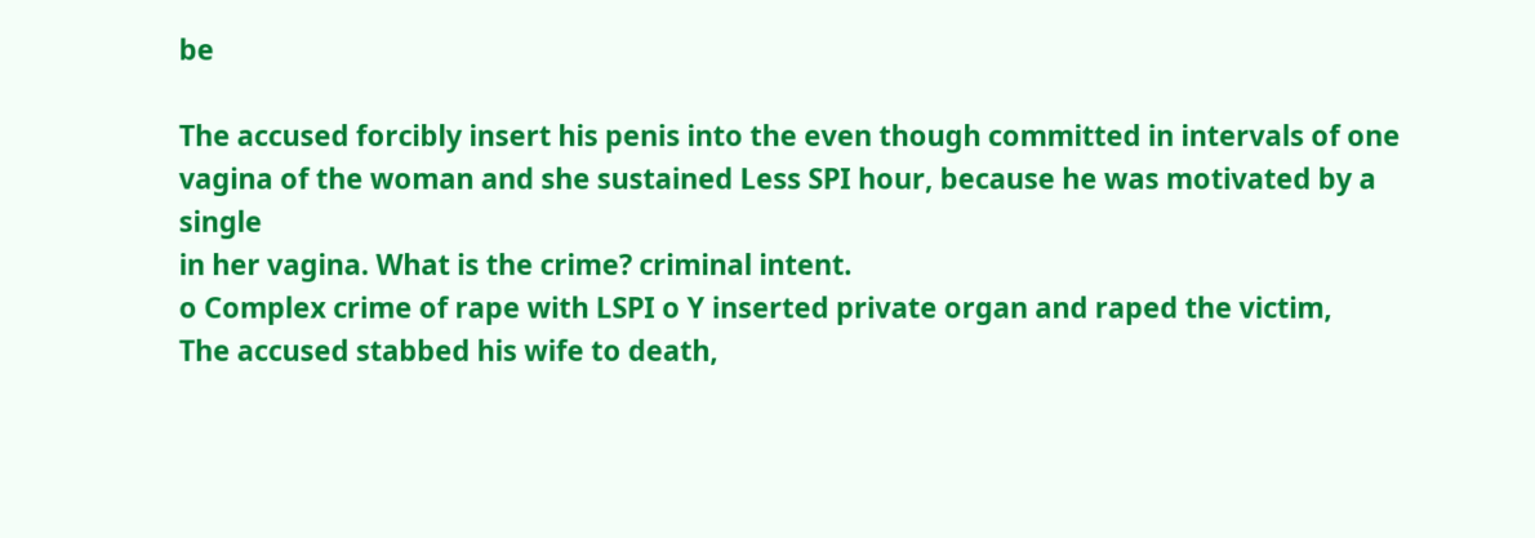be

The accused forcibly insert his penis into the even though committed in intervals of one
vagina of the woman and she sustained Less SPI hour, because he was motivated by a single
in her vagina. What is the crime? criminal intent.
o Complex crime of rape with LSPI o Y inserted private organ and raped the victim,
The accused stabbed his wife to death,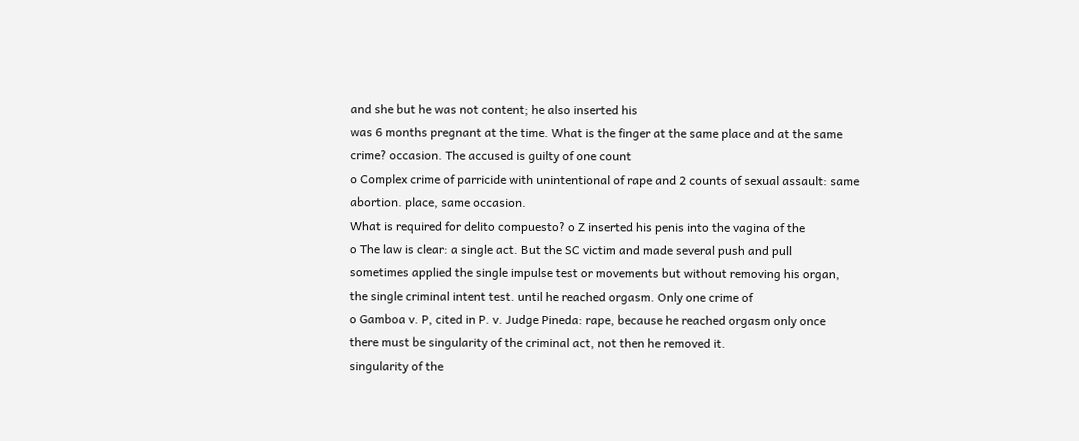and she but he was not content; he also inserted his
was 6 months pregnant at the time. What is the finger at the same place and at the same
crime? occasion. The accused is guilty of one count
o Complex crime of parricide with unintentional of rape and 2 counts of sexual assault: same
abortion. place, same occasion.
What is required for delito compuesto? o Z inserted his penis into the vagina of the
o The law is clear: a single act. But the SC victim and made several push and pull
sometimes applied the single impulse test or movements but without removing his organ,
the single criminal intent test. until he reached orgasm. Only one crime of
o Gamboa v. P, cited in P. v. Judge Pineda: rape, because he reached orgasm only once
there must be singularity of the criminal act, not then he removed it.
singularity of the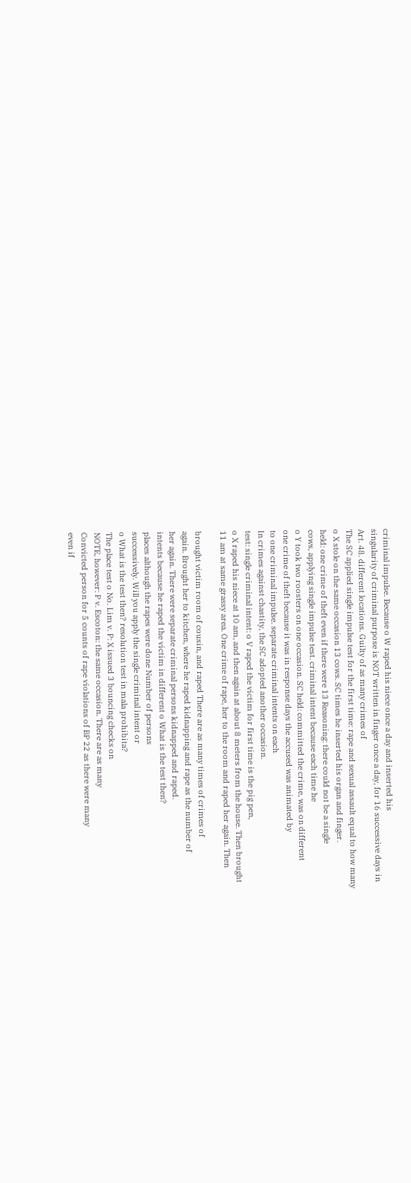criminal impulse. Because o W raped his niece once a day and inserted his
singularity of criminal purpose is NOT written in finger once a day, for 16 successive days in
Art. 48. different locations. Guilty of as many crimes of
The SC applied single impulse test for the first time: rape and sexual assault equal to how many
o X stole on the same occasion 13 cows. SC times he inserted his organ and finger.
held: one crime of theft even if there were 13 Reasoning: there could not be a single
cows, applying single impulse test. criminal intent because each time he
o Y took two roosters on one occasion. SC held: committed the crime, was on different
one crime of theft because it was in response days the accused was animated by
to one criminal impulse. separate criminal intents on each
In crimes against chastity, the SC adopted another occasion.
test: single criminal intent: o V raped the victim for first time is the pig pen,
o X raped his niece at 10 am, and then again at about 8 meters from the house. Then brought
11 am at same grassy area. One crime of rape, her to the room and raped her again. Then

brought victim room of cousin, and raped There are as many times of crimes of
again. Brought her to kitchen, where he raped kidnapping and rape as the number of
her again. There were separate criminal persons kidnapped and raped.
intents because he raped the victim in different o What is the test then?
places although the rapes were done Number of persons
successively. Will you apply the single criminal intent or
o What is the test then? resolution test in mala prohibita?
The place test o No. Lim v. P: X issued 3 bouncing checks on
NOTE, however: P v. Escoton: the same occasion. There are as many
Convicted person for 5 counts of rape violations of BP 22 as there were many
even if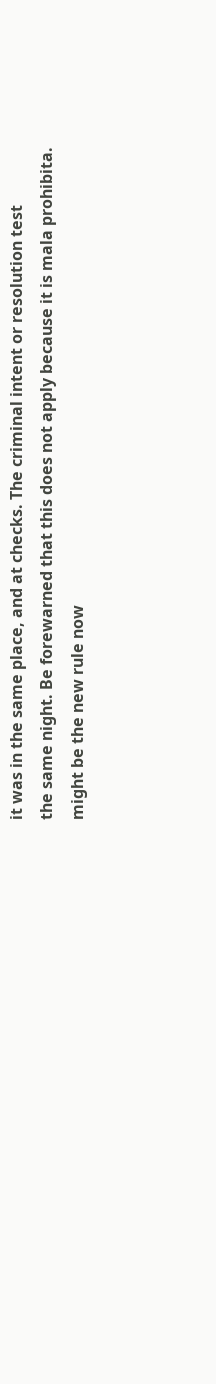it was in the same place, and at checks. The criminal intent or resolution test
the same night. Be forewarned that this does not apply because it is mala prohibita.
might be the new rule now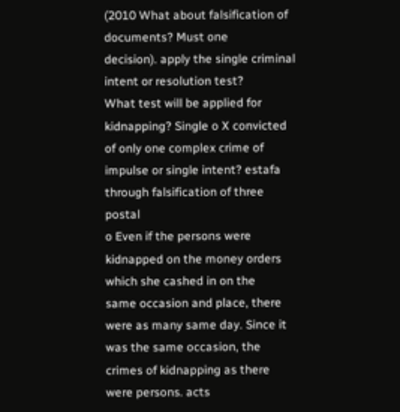(2010 What about falsification of documents? Must one
decision). apply the single criminal intent or resolution test?
What test will be applied for kidnapping? Single o X convicted of only one complex crime of
impulse or single intent? estafa through falsification of three postal
o Even if the persons were kidnapped on the money orders which she cashed in on the
same occasion and place, there were as many same day. Since it was the same occasion, the
crimes of kidnapping as there were persons. acts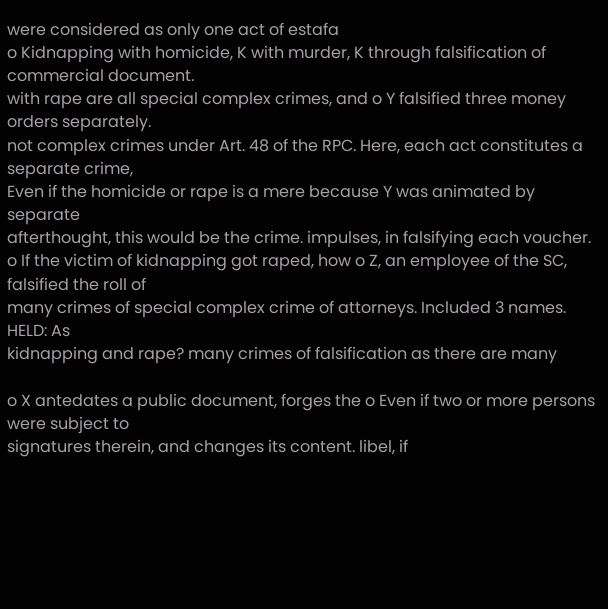were considered as only one act of estafa
o Kidnapping with homicide, K with murder, K through falsification of commercial document.
with rape are all special complex crimes, and o Y falsified three money orders separately.
not complex crimes under Art. 48 of the RPC. Here, each act constitutes a separate crime,
Even if the homicide or rape is a mere because Y was animated by separate
afterthought, this would be the crime. impulses, in falsifying each voucher.
o If the victim of kidnapping got raped, how o Z, an employee of the SC, falsified the roll of
many crimes of special complex crime of attorneys. Included 3 names. HELD: As
kidnapping and rape? many crimes of falsification as there are many

o X antedates a public document, forges the o Even if two or more persons were subject to
signatures therein, and changes its content. libel, if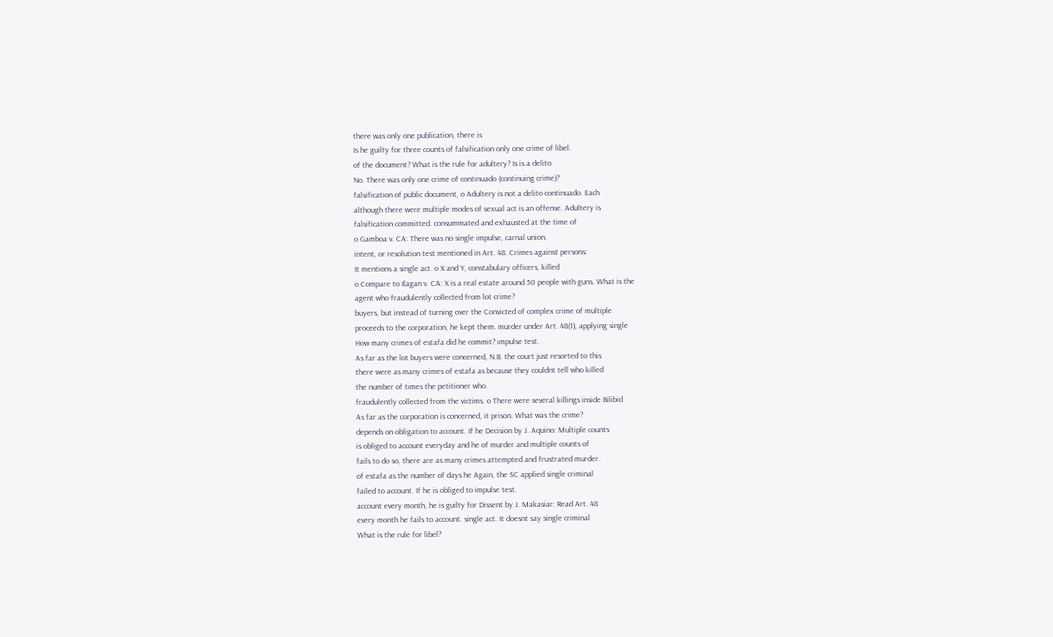there was only one publication, there is
Is he guilty for three counts of falsification only one crime of libel.
of the document? What is the rule for adultery? Is is a delito
No. There was only one crime of continuado (continuing crime)?
falsification of public document, o Adultery is not a delito continuado. Each
although there were multiple modes of sexual act is an offense. Adultery is
falsification committed. consummated and exhausted at the time of
o Gamboa v. CA: There was no single impulse, carnal union.
intent, or resolution test mentioned in Art. 48. Crimes against persons:
It mentions a single act. o X and Y, constabulary officers, killed
o Compare to Ilagan v. CA: X is a real estate around 50 people with guns. What is the
agent who fraudulently collected from lot crime?
buyers, but instead of turning over the Convicted of complex crime of multiple
proceeds to the corporation, he kept them. murder under Art. 48(1), applying single
How many crimes of estafa did he commit? impulse test.
As far as the lot buyers were concerned, N.B. the court just resorted to this
there were as many crimes of estafa as because they couldnt tell who killed
the number of times the petitioner who.
fraudulently collected from the victims. o There were several killings inside Bilibid
As far as the corporation is concerned, it prison. What was the crime?
depends on obligation to account. If he Decision by J. Aquino: Multiple counts
is obliged to account everyday and he of murder and multiple counts of
fails to do so, there are as many crimes attempted and frustrated murder.
of estafa as the number of days he Again, the SC applied single criminal
failed to account. If he is obliged to impulse test.
account every month, he is guilty for Dissent by J. Makasiar: Read Art. 48
every month he fails to account. single act. It doesnt say single criminal
What is the rule for libel?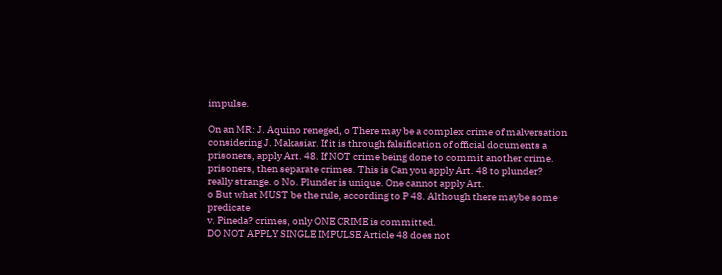impulse.

On an MR: J. Aquino reneged, o There may be a complex crime of malversation
considering J. Makasiar. If it is through falsification of official documents a
prisoners, apply Art. 48. If NOT crime being done to commit another crime.
prisoners, then separate crimes. This is Can you apply Art. 48 to plunder?
really strange. o No. Plunder is unique. One cannot apply Art.
o But what MUST be the rule, according to P 48. Although there maybe some predicate
v. Pineda? crimes, only ONE CRIME is committed.
DO NOT APPLY SINGLE IMPULSE Article 48 does not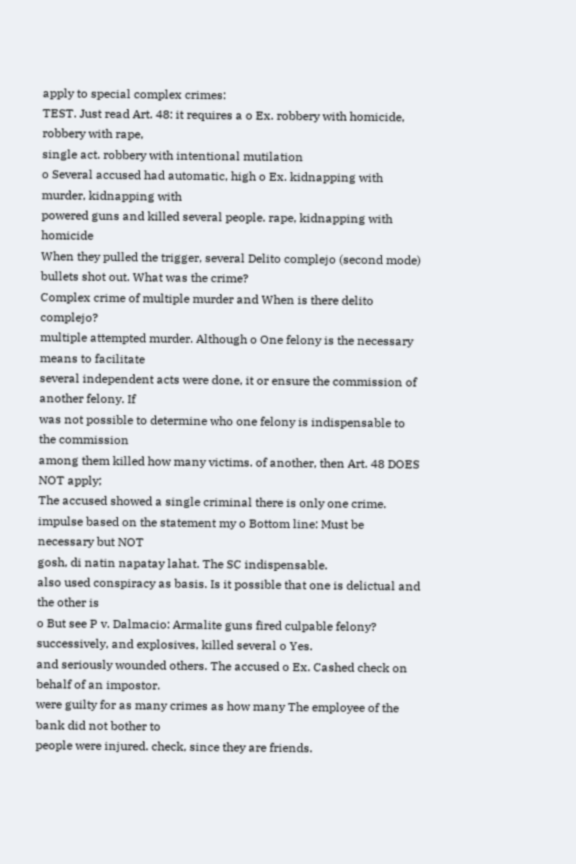apply to special complex crimes:
TEST. Just read Art. 48: it requires a o Ex. robbery with homicide, robbery with rape,
single act. robbery with intentional mutilation
o Several accused had automatic, high o Ex. kidnapping with murder, kidnapping with
powered guns and killed several people. rape, kidnapping with homicide
When they pulled the trigger, several Delito complejo (second mode)
bullets shot out. What was the crime?
Complex crime of multiple murder and When is there delito complejo?
multiple attempted murder. Although o One felony is the necessary means to facilitate
several independent acts were done, it or ensure the commission of another felony. If
was not possible to determine who one felony is indispensable to the commission
among them killed how many victims. of another, then Art. 48 DOES NOT apply;
The accused showed a single criminal there is only one crime.
impulse based on the statement my o Bottom line: Must be necessary but NOT
gosh, di natin napatay lahat. The SC indispensable.
also used conspiracy as basis. Is it possible that one is delictual and the other is
o But see P v. Dalmacio: Armalite guns fired culpable felony?
successively, and explosives, killed several o Yes.
and seriously wounded others. The accused o Ex. Cashed check on behalf of an impostor.
were guilty for as many crimes as how many The employee of the bank did not bother to
people were injured. check, since they are friends.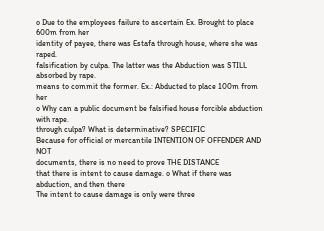o Due to the employees failure to ascertain Ex. Brought to place 600m from her
identity of payee, there was Estafa through house, where she was raped.
falsification by culpa. The latter was the Abduction was STILL absorbed by rape.
means to commit the former. Ex.: Abducted to place 100m from her
o Why can a public document be falsified house forcible abduction with rape.
through culpa? What is determinative? SPECIFIC
Because for official or mercantile INTENTION OF OFFENDER AND NOT
documents, there is no need to prove THE DISTANCE
that there is intent to cause damage. o What if there was abduction, and then there
The intent to cause damage is only were three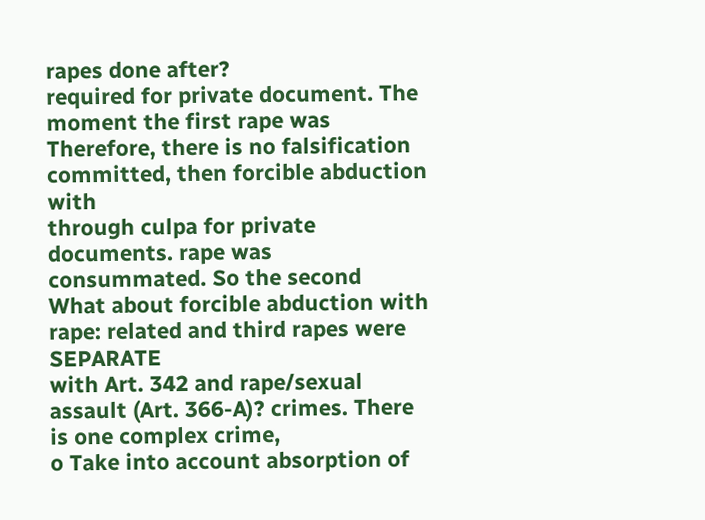rapes done after?
required for private document. The moment the first rape was
Therefore, there is no falsification committed, then forcible abduction with
through culpa for private documents. rape was consummated. So the second
What about forcible abduction with rape: related and third rapes were SEPARATE
with Art. 342 and rape/sexual assault (Art. 366-A)? crimes. There is one complex crime,
o Take into account absorption of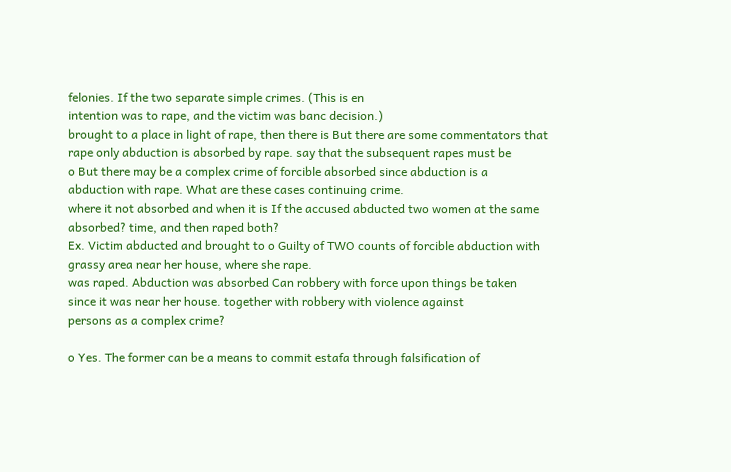felonies. If the two separate simple crimes. (This is en
intention was to rape, and the victim was banc decision.)
brought to a place in light of rape, then there is But there are some commentators that
rape only abduction is absorbed by rape. say that the subsequent rapes must be
o But there may be a complex crime of forcible absorbed since abduction is a
abduction with rape. What are these cases continuing crime.
where it not absorbed and when it is If the accused abducted two women at the same
absorbed? time, and then raped both?
Ex. Victim abducted and brought to o Guilty of TWO counts of forcible abduction with
grassy area near her house, where she rape.
was raped. Abduction was absorbed Can robbery with force upon things be taken
since it was near her house. together with robbery with violence against
persons as a complex crime?

o Yes. The former can be a means to commit estafa through falsification of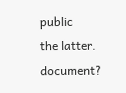public
the latter. document?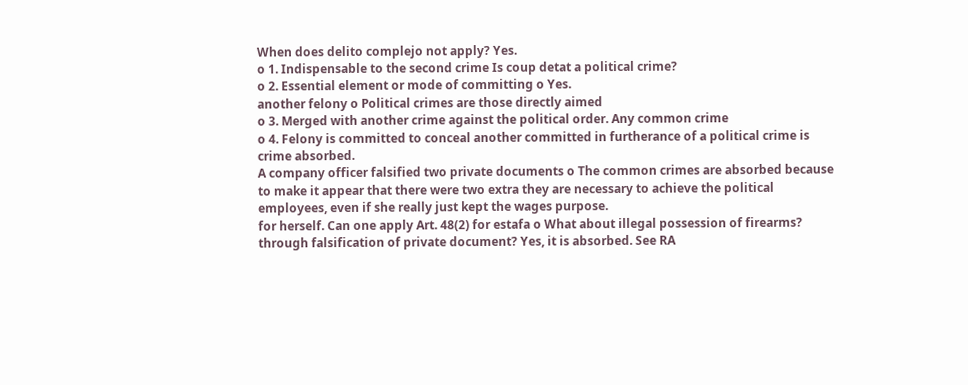When does delito complejo not apply? Yes.
o 1. Indispensable to the second crime Is coup detat a political crime?
o 2. Essential element or mode of committing o Yes.
another felony o Political crimes are those directly aimed
o 3. Merged with another crime against the political order. Any common crime
o 4. Felony is committed to conceal another committed in furtherance of a political crime is
crime absorbed.
A company officer falsified two private documents o The common crimes are absorbed because
to make it appear that there were two extra they are necessary to achieve the political
employees, even if she really just kept the wages purpose.
for herself. Can one apply Art. 48(2) for estafa o What about illegal possession of firearms?
through falsification of private document? Yes, it is absorbed. See RA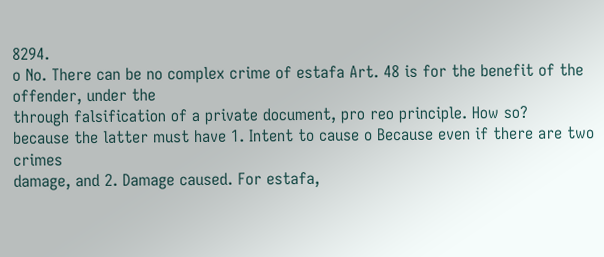8294.
o No. There can be no complex crime of estafa Art. 48 is for the benefit of the offender, under the
through falsification of a private document, pro reo principle. How so?
because the latter must have 1. Intent to cause o Because even if there are two crimes
damage, and 2. Damage caused. For estafa,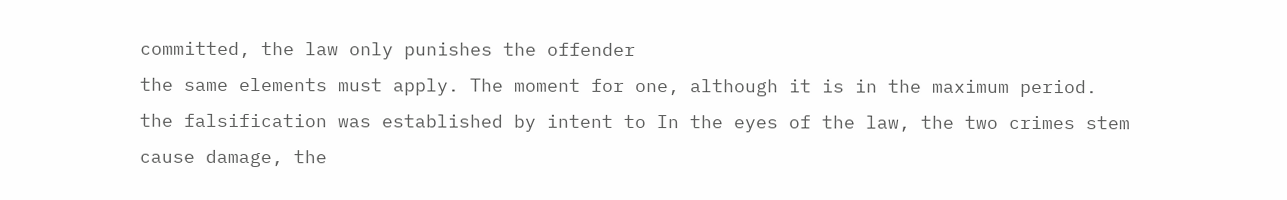committed, the law only punishes the offender
the same elements must apply. The moment for one, although it is in the maximum period.
the falsification was established by intent to In the eyes of the law, the two crimes stem
cause damage, the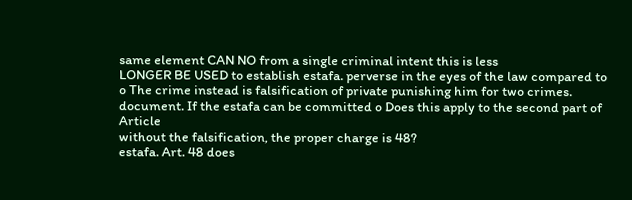same element CAN NO from a single criminal intent this is less
LONGER BE USED to establish estafa. perverse in the eyes of the law compared to
o The crime instead is falsification of private punishing him for two crimes.
document. If the estafa can be committed o Does this apply to the second part of Article
without the falsification, the proper charge is 48?
estafa. Art. 48 does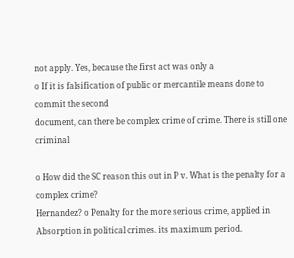not apply. Yes, because the first act was only a
o If it is falsification of public or mercantile means done to commit the second
document, can there be complex crime of crime. There is still one criminal

o How did the SC reason this out in P v. What is the penalty for a complex crime?
Hernandez? o Penalty for the more serious crime, applied in
Absorption in political crimes. its maximum period.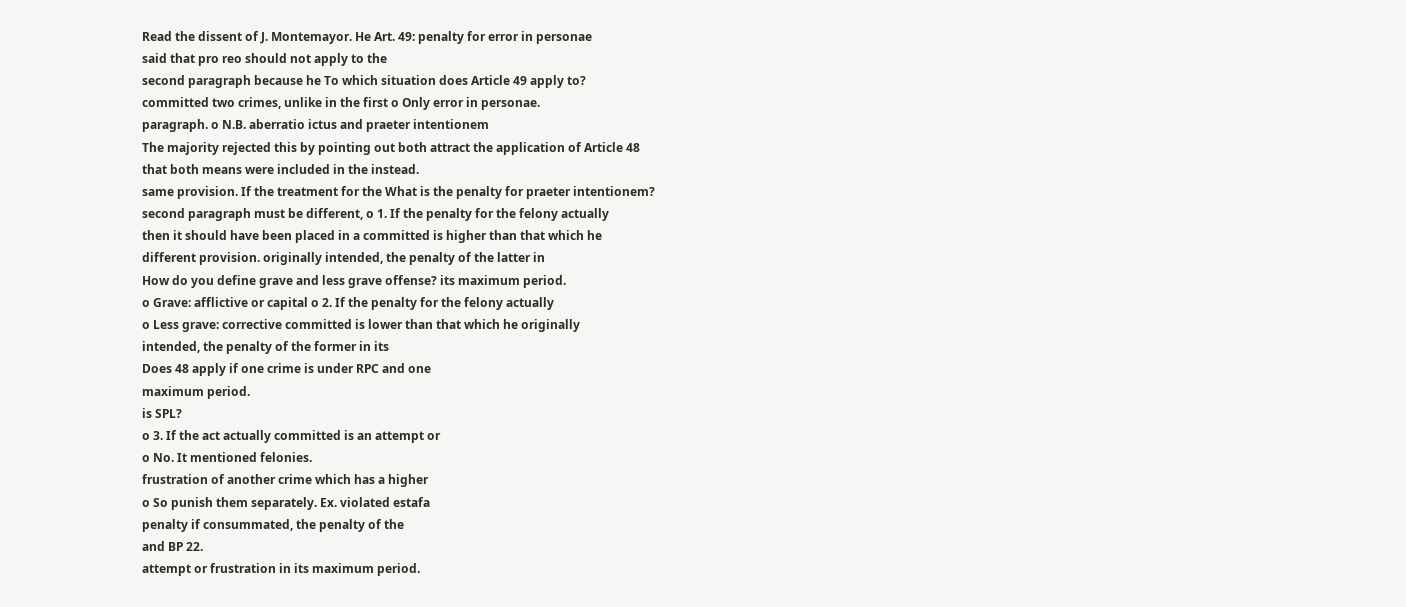Read the dissent of J. Montemayor. He Art. 49: penalty for error in personae
said that pro reo should not apply to the
second paragraph because he To which situation does Article 49 apply to?
committed two crimes, unlike in the first o Only error in personae.
paragraph. o N.B. aberratio ictus and praeter intentionem
The majority rejected this by pointing out both attract the application of Article 48
that both means were included in the instead.
same provision. If the treatment for the What is the penalty for praeter intentionem?
second paragraph must be different, o 1. If the penalty for the felony actually
then it should have been placed in a committed is higher than that which he
different provision. originally intended, the penalty of the latter in
How do you define grave and less grave offense? its maximum period.
o Grave: afflictive or capital o 2. If the penalty for the felony actually
o Less grave: corrective committed is lower than that which he originally
intended, the penalty of the former in its
Does 48 apply if one crime is under RPC and one
maximum period.
is SPL?
o 3. If the act actually committed is an attempt or
o No. It mentioned felonies.
frustration of another crime which has a higher
o So punish them separately. Ex. violated estafa
penalty if consummated, the penalty of the
and BP 22.
attempt or frustration in its maximum period.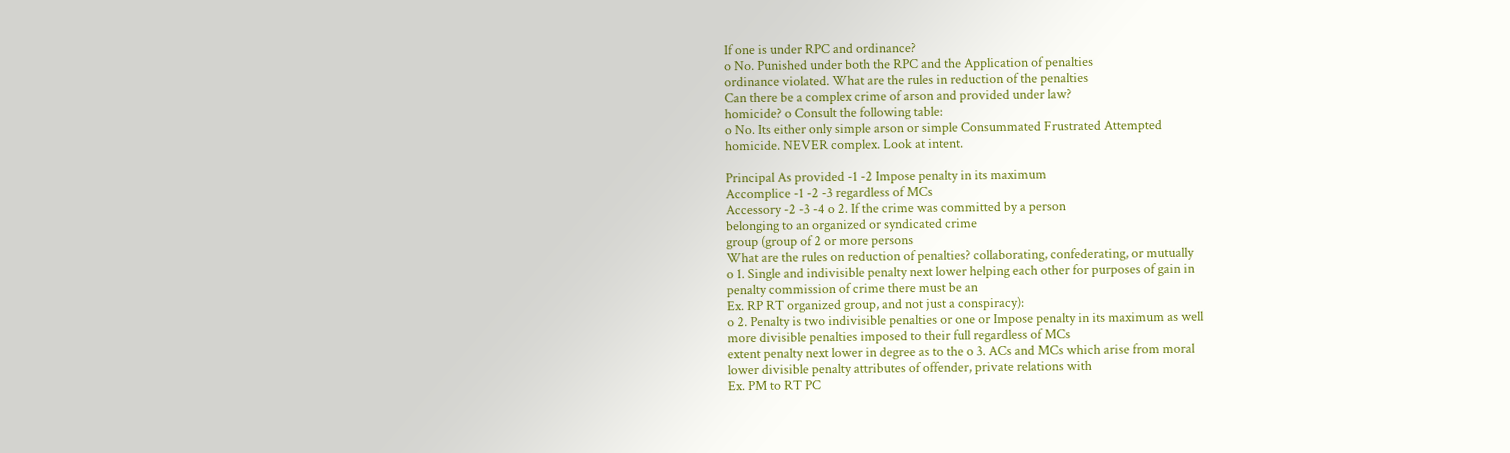If one is under RPC and ordinance?
o No. Punished under both the RPC and the Application of penalties
ordinance violated. What are the rules in reduction of the penalties
Can there be a complex crime of arson and provided under law?
homicide? o Consult the following table:
o No. Its either only simple arson or simple Consummated Frustrated Attempted
homicide. NEVER complex. Look at intent.

Principal As provided -1 -2 Impose penalty in its maximum
Accomplice -1 -2 -3 regardless of MCs
Accessory -2 -3 -4 o 2. If the crime was committed by a person
belonging to an organized or syndicated crime
group (group of 2 or more persons
What are the rules on reduction of penalties? collaborating, confederating, or mutually
o 1. Single and indivisible penalty next lower helping each other for purposes of gain in
penalty commission of crime there must be an
Ex. RP RT organized group, and not just a conspiracy):
o 2. Penalty is two indivisible penalties or one or Impose penalty in its maximum as well
more divisible penalties imposed to their full regardless of MCs
extent penalty next lower in degree as to the o 3. ACs and MCs which arise from moral
lower divisible penalty attributes of offender, private relations with
Ex. PM to RT PC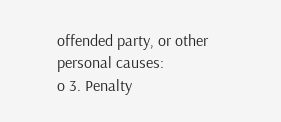offended party, or other personal causes:
o 3. Penalty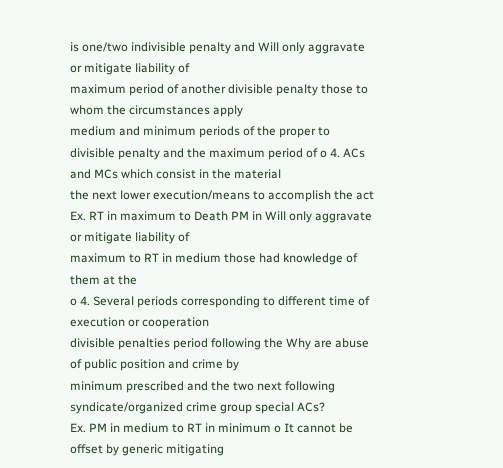is one/two indivisible penalty and Will only aggravate or mitigate liability of
maximum period of another divisible penalty those to whom the circumstances apply
medium and minimum periods of the proper to
divisible penalty and the maximum period of o 4. ACs and MCs which consist in the material
the next lower execution/means to accomplish the act
Ex. RT in maximum to Death PM in Will only aggravate or mitigate liability of
maximum to RT in medium those had knowledge of them at the
o 4. Several periods corresponding to different time of execution or cooperation
divisible penalties period following the Why are abuse of public position and crime by
minimum prescribed and the two next following syndicate/organized crime group special ACs?
Ex. PM in medium to RT in minimum o It cannot be offset by generic mitigating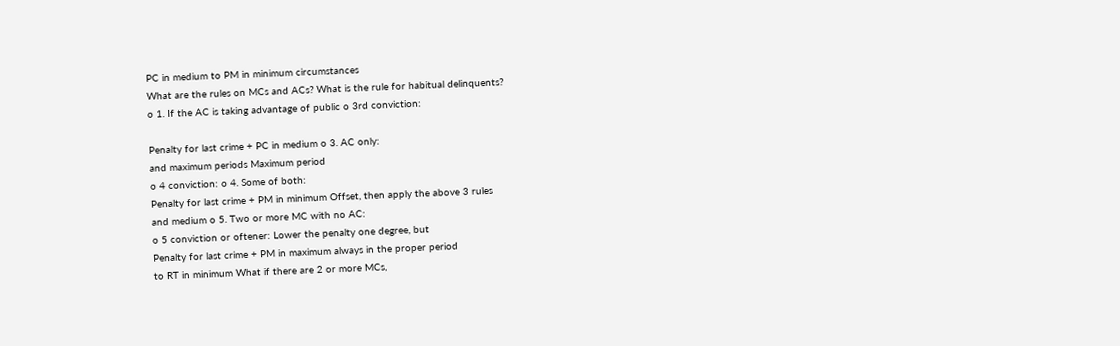PC in medium to PM in minimum circumstances
What are the rules on MCs and ACs? What is the rule for habitual delinquents?
o 1. If the AC is taking advantage of public o 3rd conviction:

Penalty for last crime + PC in medium o 3. AC only:
and maximum periods Maximum period
o 4 conviction: o 4. Some of both:
Penalty for last crime + PM in minimum Offset, then apply the above 3 rules
and medium o 5. Two or more MC with no AC:
o 5 conviction or oftener: Lower the penalty one degree, but
Penalty for last crime + PM in maximum always in the proper period
to RT in minimum What if there are 2 or more MCs,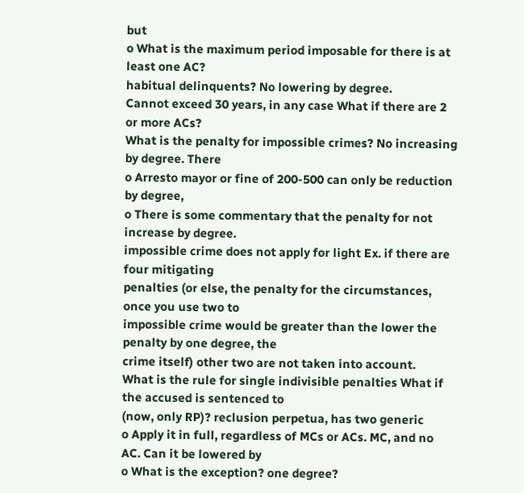but
o What is the maximum period imposable for there is at least one AC?
habitual delinquents? No lowering by degree.
Cannot exceed 30 years, in any case What if there are 2 or more ACs?
What is the penalty for impossible crimes? No increasing by degree. There
o Arresto mayor or fine of 200-500 can only be reduction by degree,
o There is some commentary that the penalty for not increase by degree.
impossible crime does not apply for light Ex. if there are four mitigating
penalties (or else, the penalty for the circumstances, once you use two to
impossible crime would be greater than the lower the penalty by one degree, the
crime itself) other two are not taken into account.
What is the rule for single indivisible penalties What if the accused is sentenced to
(now, only RP)? reclusion perpetua, has two generic
o Apply it in full, regardless of MCs or ACs. MC, and no AC. Can it be lowered by
o What is the exception? one degree?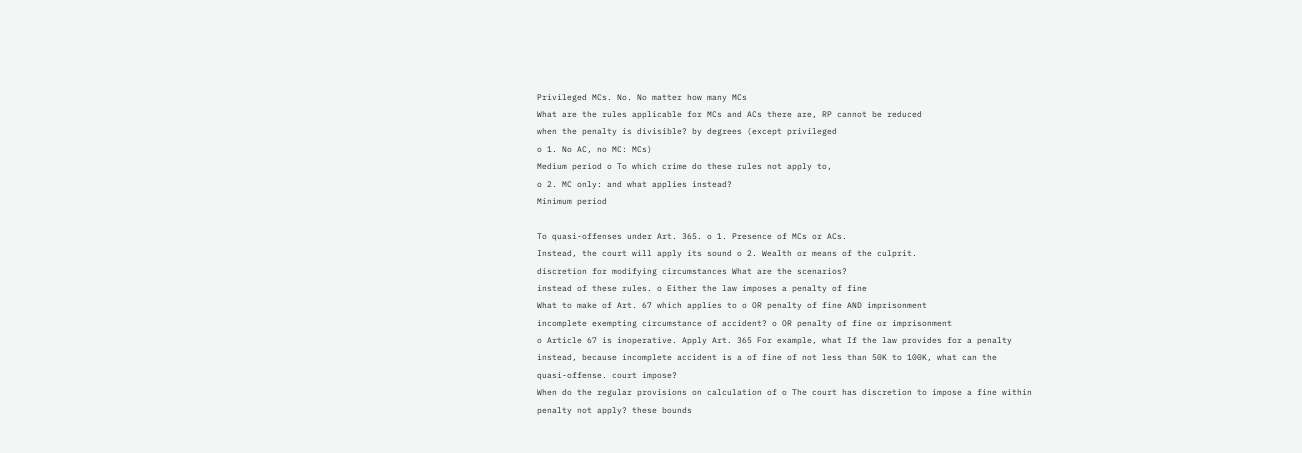Privileged MCs. No. No matter how many MCs
What are the rules applicable for MCs and ACs there are, RP cannot be reduced
when the penalty is divisible? by degrees (except privileged
o 1. No AC, no MC: MCs)
Medium period o To which crime do these rules not apply to,
o 2. MC only: and what applies instead?
Minimum period

To quasi-offenses under Art. 365. o 1. Presence of MCs or ACs.
Instead, the court will apply its sound o 2. Wealth or means of the culprit.
discretion for modifying circumstances What are the scenarios?
instead of these rules. o Either the law imposes a penalty of fine
What to make of Art. 67 which applies to o OR penalty of fine AND imprisonment
incomplete exempting circumstance of accident? o OR penalty of fine or imprisonment
o Article 67 is inoperative. Apply Art. 365 For example, what If the law provides for a penalty
instead, because incomplete accident is a of fine of not less than 50K to 100K, what can the
quasi-offense. court impose?
When do the regular provisions on calculation of o The court has discretion to impose a fine within
penalty not apply? these bounds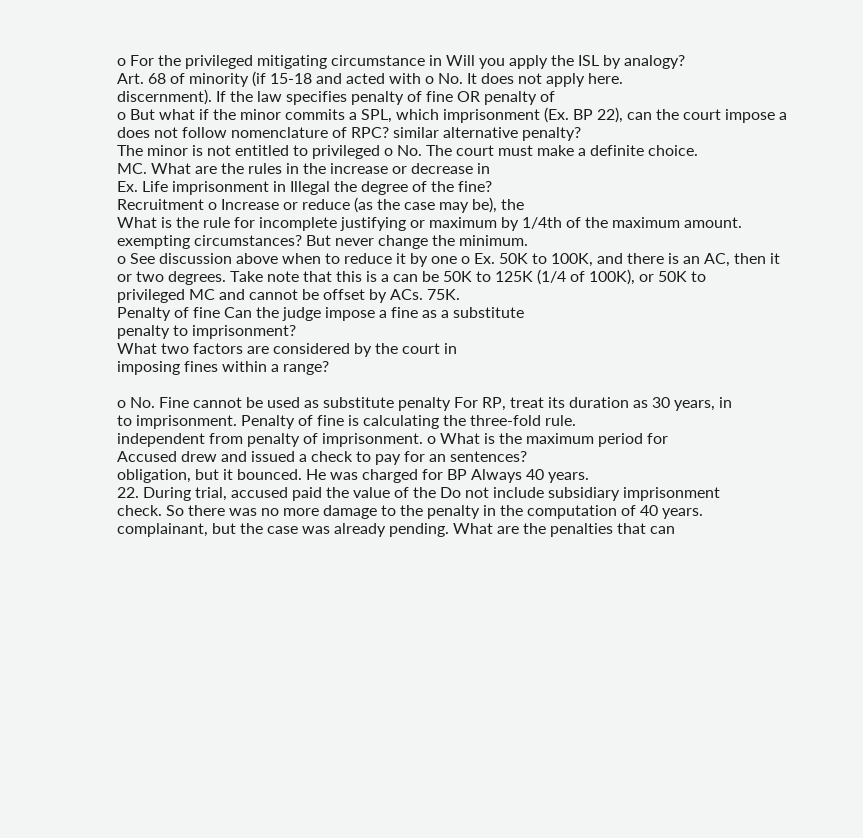o For the privileged mitigating circumstance in Will you apply the ISL by analogy?
Art. 68 of minority (if 15-18 and acted with o No. It does not apply here.
discernment). If the law specifies penalty of fine OR penalty of
o But what if the minor commits a SPL, which imprisonment (Ex. BP 22), can the court impose a
does not follow nomenclature of RPC? similar alternative penalty?
The minor is not entitled to privileged o No. The court must make a definite choice.
MC. What are the rules in the increase or decrease in
Ex. Life imprisonment in Illegal the degree of the fine?
Recruitment o Increase or reduce (as the case may be), the
What is the rule for incomplete justifying or maximum by 1/4th of the maximum amount.
exempting circumstances? But never change the minimum.
o See discussion above when to reduce it by one o Ex. 50K to 100K, and there is an AC, then it
or two degrees. Take note that this is a can be 50K to 125K (1/4 of 100K), or 50K to
privileged MC and cannot be offset by ACs. 75K.
Penalty of fine Can the judge impose a fine as a substitute
penalty to imprisonment?
What two factors are considered by the court in
imposing fines within a range?

o No. Fine cannot be used as substitute penalty For RP, treat its duration as 30 years, in
to imprisonment. Penalty of fine is calculating the three-fold rule.
independent from penalty of imprisonment. o What is the maximum period for
Accused drew and issued a check to pay for an sentences?
obligation, but it bounced. He was charged for BP Always 40 years.
22. During trial, accused paid the value of the Do not include subsidiary imprisonment
check. So there was no more damage to the penalty in the computation of 40 years.
complainant, but the case was already pending. What are the penalties that can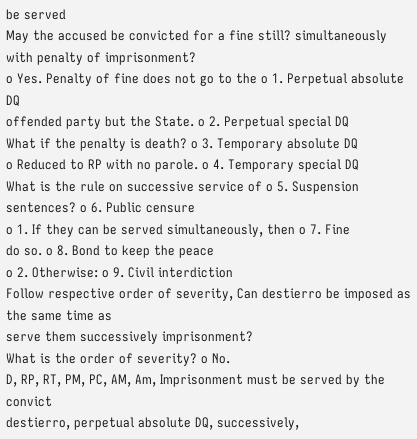be served
May the accused be convicted for a fine still? simultaneously with penalty of imprisonment?
o Yes. Penalty of fine does not go to the o 1. Perpetual absolute DQ
offended party but the State. o 2. Perpetual special DQ
What if the penalty is death? o 3. Temporary absolute DQ
o Reduced to RP with no parole. o 4. Temporary special DQ
What is the rule on successive service of o 5. Suspension
sentences? o 6. Public censure
o 1. If they can be served simultaneously, then o 7. Fine
do so. o 8. Bond to keep the peace
o 2. Otherwise: o 9. Civil interdiction
Follow respective order of severity, Can destierro be imposed as the same time as
serve them successively imprisonment?
What is the order of severity? o No.
D, RP, RT, PM, PC, AM, Am, Imprisonment must be served by the convict
destierro, perpetual absolute DQ, successively,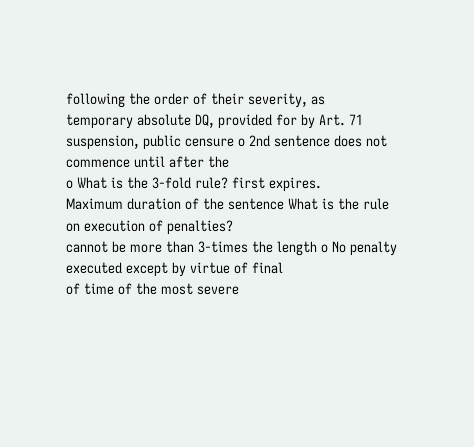following the order of their severity, as
temporary absolute DQ, provided for by Art. 71
suspension, public censure o 2nd sentence does not commence until after the
o What is the 3-fold rule? first expires.
Maximum duration of the sentence What is the rule on execution of penalties?
cannot be more than 3-times the length o No penalty executed except by virtue of final
of time of the most severe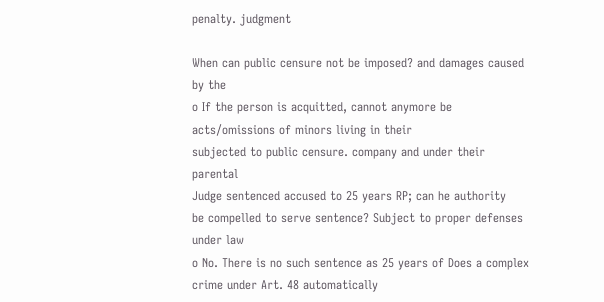penalty. judgment

When can public censure not be imposed? and damages caused by the
o If the person is acquitted, cannot anymore be acts/omissions of minors living in their
subjected to public censure. company and under their parental
Judge sentenced accused to 25 years RP; can he authority
be compelled to serve sentence? Subject to proper defenses under law
o No. There is no such sentence as 25 years of Does a complex crime under Art. 48 automatically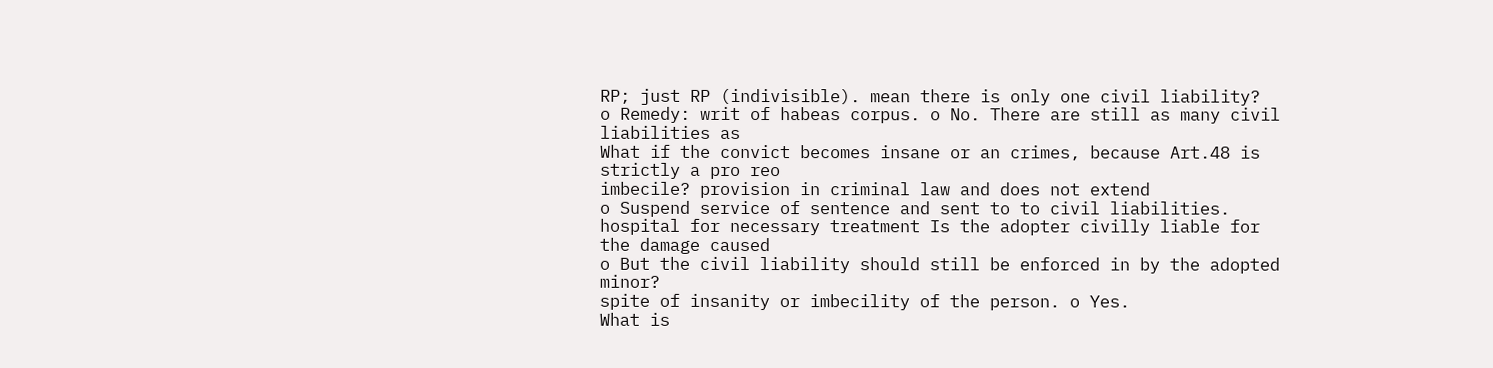RP; just RP (indivisible). mean there is only one civil liability?
o Remedy: writ of habeas corpus. o No. There are still as many civil liabilities as
What if the convict becomes insane or an crimes, because Art.48 is strictly a pro reo
imbecile? provision in criminal law and does not extend
o Suspend service of sentence and sent to to civil liabilities.
hospital for necessary treatment Is the adopter civilly liable for the damage caused
o But the civil liability should still be enforced in by the adopted minor?
spite of insanity or imbecility of the person. o Yes.
What is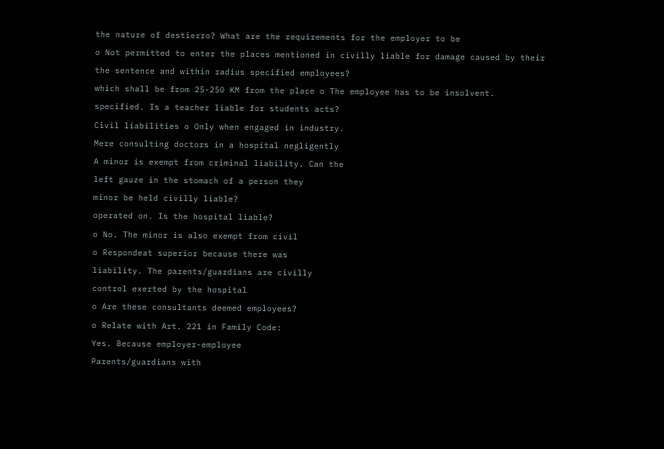the nature of destierro? What are the requirements for the employer to be
o Not permitted to enter the places mentioned in civilly liable for damage caused by their
the sentence and within radius specified employees?
which shall be from 25-250 KM from the place o The employee has to be insolvent.
specified. Is a teacher liable for students acts?
Civil liabilities o Only when engaged in industry.
Mere consulting doctors in a hospital negligently
A minor is exempt from criminal liability. Can the
left gauze in the stomach of a person they
minor be held civilly liable?
operated on. Is the hospital liable?
o No. The minor is also exempt from civil
o Respondeat superior because there was
liability. The parents/guardians are civilly
control exerted by the hospital
o Are these consultants deemed employees?
o Relate with Art. 221 in Family Code:
Yes. Because employer-employee
Parents/guardians with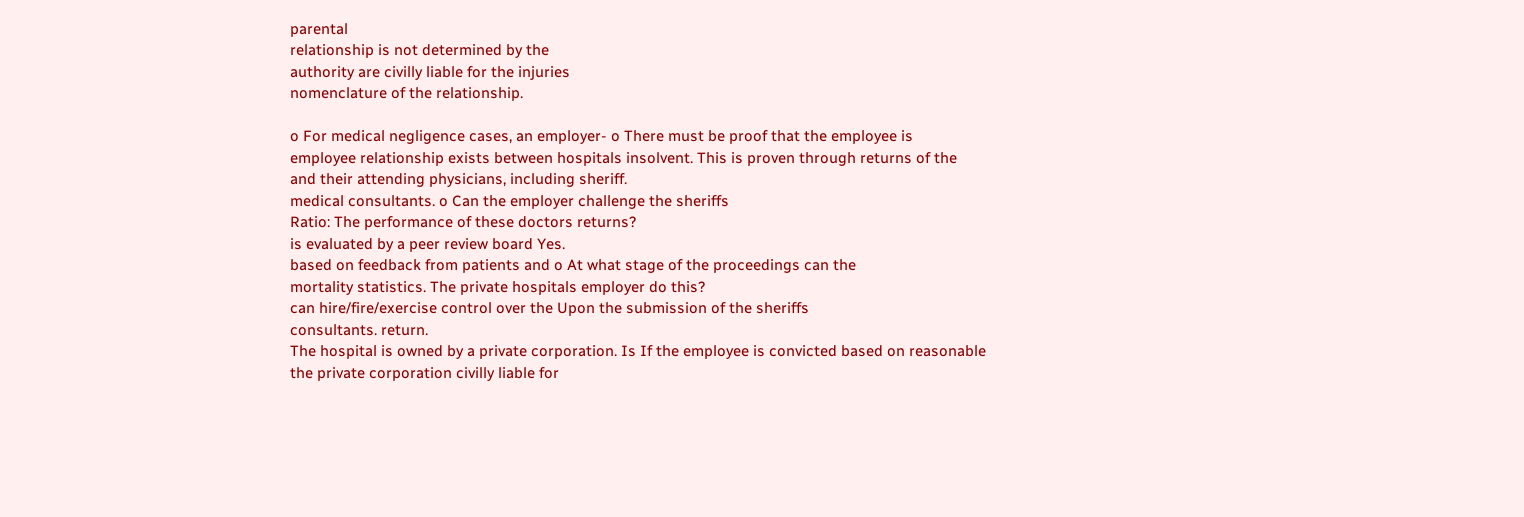parental
relationship is not determined by the
authority are civilly liable for the injuries
nomenclature of the relationship.

o For medical negligence cases, an employer- o There must be proof that the employee is
employee relationship exists between hospitals insolvent. This is proven through returns of the
and their attending physicians, including sheriff.
medical consultants. o Can the employer challenge the sheriffs
Ratio: The performance of these doctors returns?
is evaluated by a peer review board Yes.
based on feedback from patients and o At what stage of the proceedings can the
mortality statistics. The private hospitals employer do this?
can hire/fire/exercise control over the Upon the submission of the sheriffs
consultants. return.
The hospital is owned by a private corporation. Is If the employee is convicted based on reasonable
the private corporation civilly liable for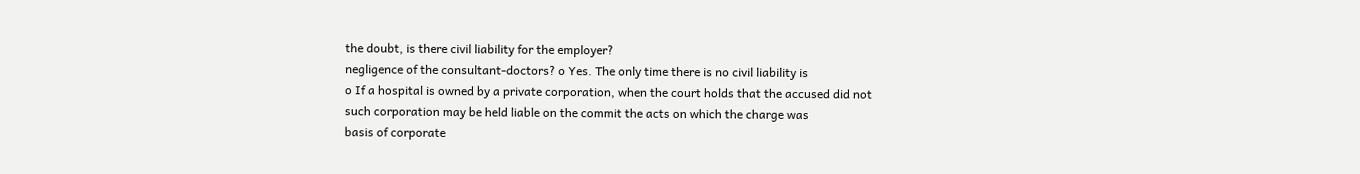the doubt, is there civil liability for the employer?
negligence of the consultant-doctors? o Yes. The only time there is no civil liability is
o If a hospital is owned by a private corporation, when the court holds that the accused did not
such corporation may be held liable on the commit the acts on which the charge was
basis of corporate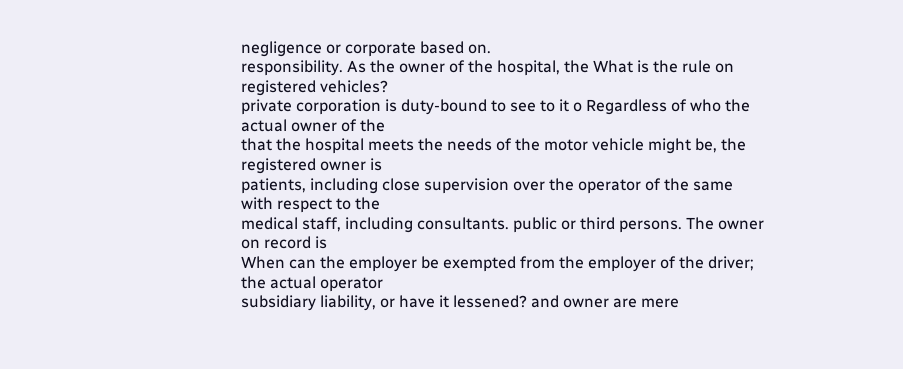negligence or corporate based on.
responsibility. As the owner of the hospital, the What is the rule on registered vehicles?
private corporation is duty-bound to see to it o Regardless of who the actual owner of the
that the hospital meets the needs of the motor vehicle might be, the registered owner is
patients, including close supervision over the operator of the same with respect to the
medical staff, including consultants. public or third persons. The owner on record is
When can the employer be exempted from the employer of the driver; the actual operator
subsidiary liability, or have it lessened? and owner are mere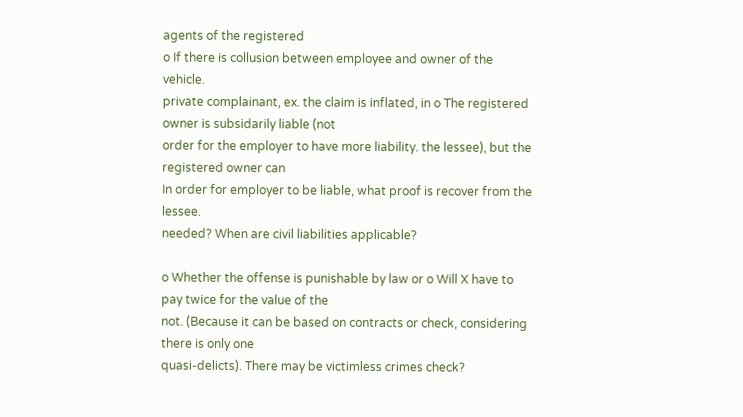agents of the registered
o If there is collusion between employee and owner of the vehicle.
private complainant, ex. the claim is inflated, in o The registered owner is subsidarily liable (not
order for the employer to have more liability. the lessee), but the registered owner can
In order for employer to be liable, what proof is recover from the lessee.
needed? When are civil liabilities applicable?

o Whether the offense is punishable by law or o Will X have to pay twice for the value of the
not. (Because it can be based on contracts or check, considering there is only one
quasi-delicts). There may be victimless crimes check?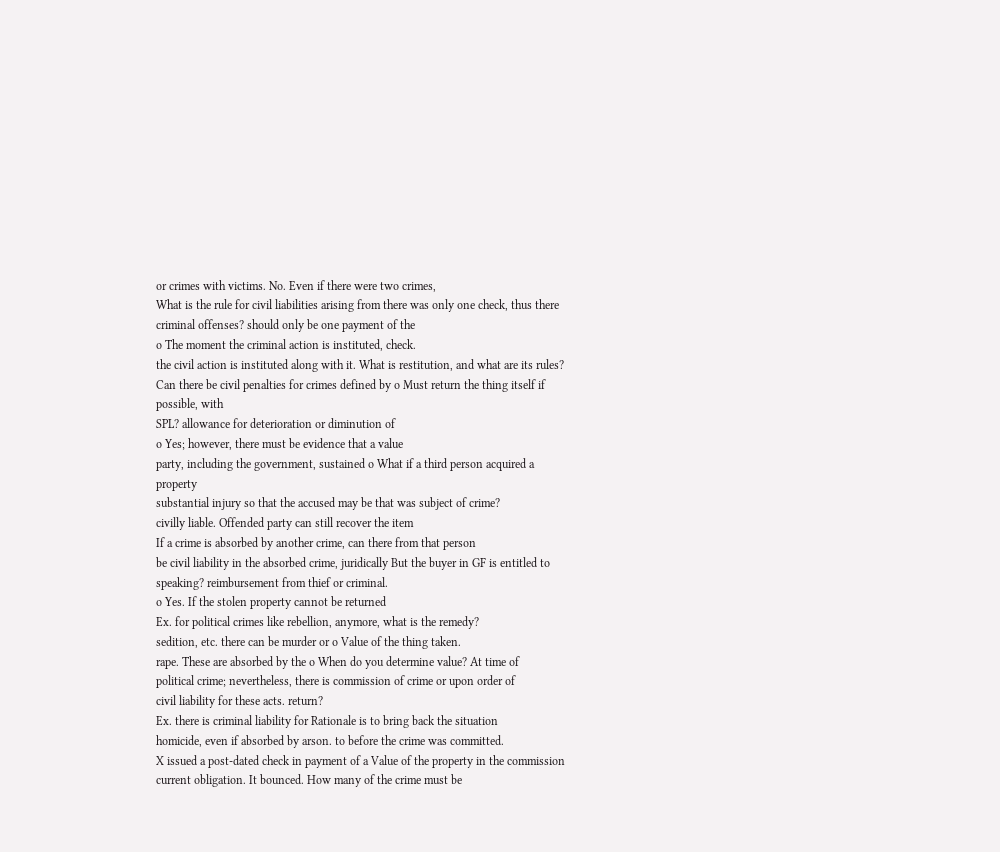or crimes with victims. No. Even if there were two crimes,
What is the rule for civil liabilities arising from there was only one check, thus there
criminal offenses? should only be one payment of the
o The moment the criminal action is instituted, check.
the civil action is instituted along with it. What is restitution, and what are its rules?
Can there be civil penalties for crimes defined by o Must return the thing itself if possible, with
SPL? allowance for deterioration or diminution of
o Yes; however, there must be evidence that a value
party, including the government, sustained o What if a third person acquired a property
substantial injury so that the accused may be that was subject of crime?
civilly liable. Offended party can still recover the item
If a crime is absorbed by another crime, can there from that person
be civil liability in the absorbed crime, juridically But the buyer in GF is entitled to
speaking? reimbursement from thief or criminal.
o Yes. If the stolen property cannot be returned
Ex. for political crimes like rebellion, anymore, what is the remedy?
sedition, etc. there can be murder or o Value of the thing taken.
rape. These are absorbed by the o When do you determine value? At time of
political crime; nevertheless, there is commission of crime or upon order of
civil liability for these acts. return?
Ex. there is criminal liability for Rationale is to bring back the situation
homicide, even if absorbed by arson. to before the crime was committed.
X issued a post-dated check in payment of a Value of the property in the commission
current obligation. It bounced. How many of the crime must be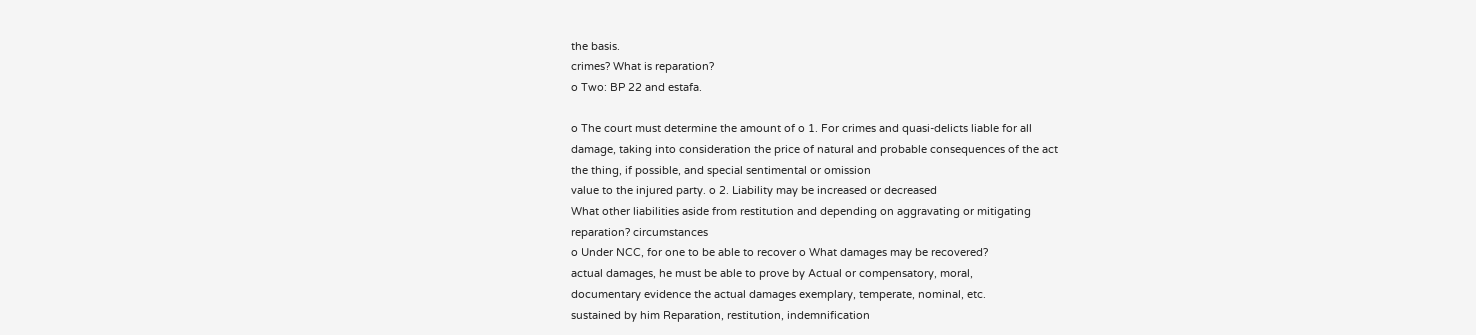the basis.
crimes? What is reparation?
o Two: BP 22 and estafa.

o The court must determine the amount of o 1. For crimes and quasi-delicts liable for all
damage, taking into consideration the price of natural and probable consequences of the act
the thing, if possible, and special sentimental or omission
value to the injured party. o 2. Liability may be increased or decreased
What other liabilities aside from restitution and depending on aggravating or mitigating
reparation? circumstances
o Under NCC, for one to be able to recover o What damages may be recovered?
actual damages, he must be able to prove by Actual or compensatory, moral,
documentary evidence the actual damages exemplary, temperate, nominal, etc.
sustained by him Reparation, restitution, indemnification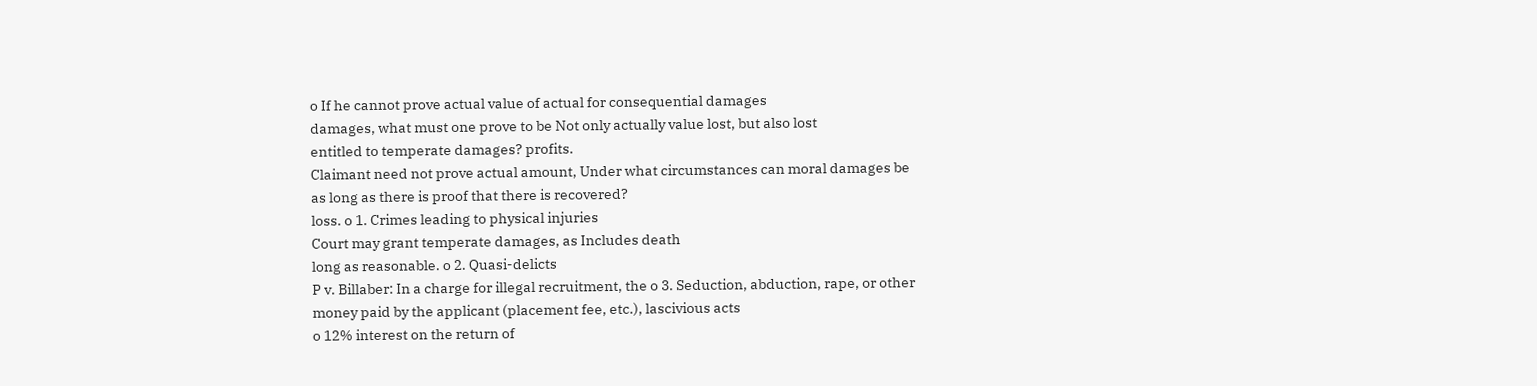o If he cannot prove actual value of actual for consequential damages
damages, what must one prove to be Not only actually value lost, but also lost
entitled to temperate damages? profits.
Claimant need not prove actual amount, Under what circumstances can moral damages be
as long as there is proof that there is recovered?
loss. o 1. Crimes leading to physical injuries
Court may grant temperate damages, as Includes death
long as reasonable. o 2. Quasi-delicts
P v. Billaber: In a charge for illegal recruitment, the o 3. Seduction, abduction, rape, or other
money paid by the applicant (placement fee, etc.), lascivious acts
o 12% interest on the return of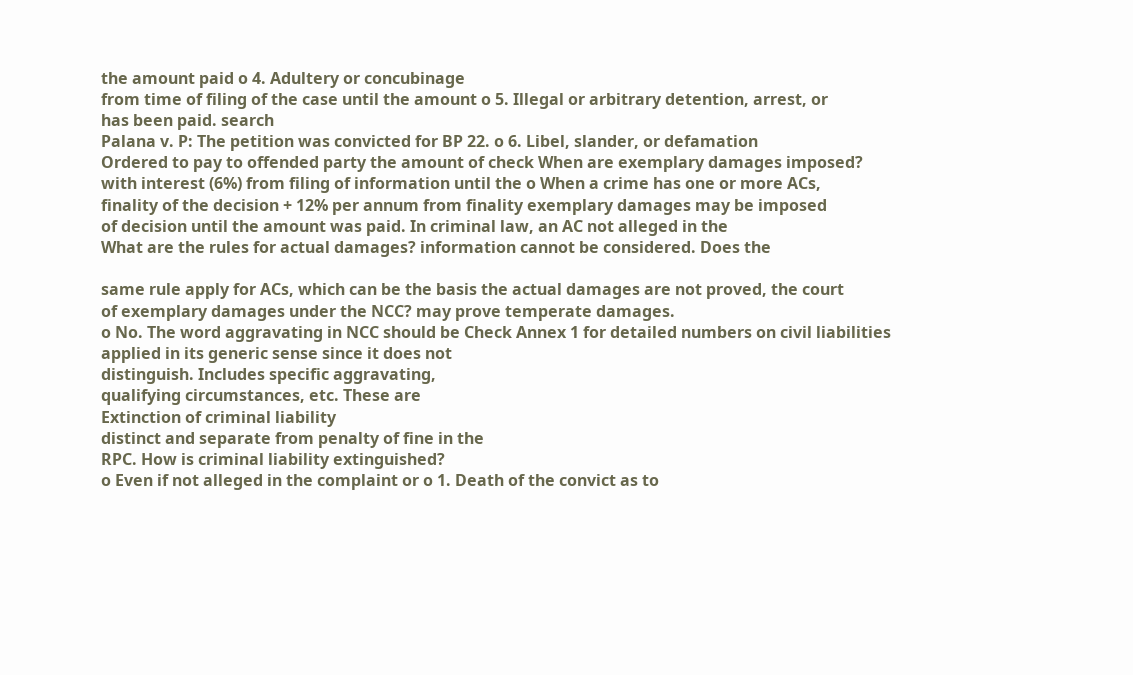the amount paid o 4. Adultery or concubinage
from time of filing of the case until the amount o 5. Illegal or arbitrary detention, arrest, or
has been paid. search
Palana v. P: The petition was convicted for BP 22. o 6. Libel, slander, or defamation
Ordered to pay to offended party the amount of check When are exemplary damages imposed?
with interest (6%) from filing of information until the o When a crime has one or more ACs,
finality of the decision + 12% per annum from finality exemplary damages may be imposed
of decision until the amount was paid. In criminal law, an AC not alleged in the
What are the rules for actual damages? information cannot be considered. Does the

same rule apply for ACs, which can be the basis the actual damages are not proved, the court
of exemplary damages under the NCC? may prove temperate damages.
o No. The word aggravating in NCC should be Check Annex 1 for detailed numbers on civil liabilities
applied in its generic sense since it does not
distinguish. Includes specific aggravating,
qualifying circumstances, etc. These are
Extinction of criminal liability
distinct and separate from penalty of fine in the
RPC. How is criminal liability extinguished?
o Even if not alleged in the complaint or o 1. Death of the convict as to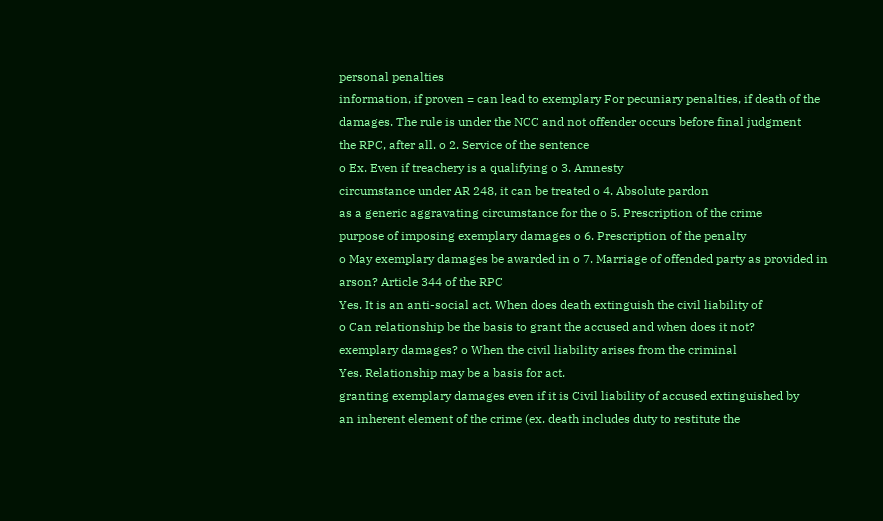personal penalties
information, if proven = can lead to exemplary For pecuniary penalties, if death of the
damages. The rule is under the NCC and not offender occurs before final judgment
the RPC, after all. o 2. Service of the sentence
o Ex. Even if treachery is a qualifying o 3. Amnesty
circumstance under AR 248, it can be treated o 4. Absolute pardon
as a generic aggravating circumstance for the o 5. Prescription of the crime
purpose of imposing exemplary damages o 6. Prescription of the penalty
o May exemplary damages be awarded in o 7. Marriage of offended party as provided in
arson? Article 344 of the RPC
Yes. It is an anti-social act. When does death extinguish the civil liability of
o Can relationship be the basis to grant the accused and when does it not?
exemplary damages? o When the civil liability arises from the criminal
Yes. Relationship may be a basis for act.
granting exemplary damages even if it is Civil liability of accused extinguished by
an inherent element of the crime (ex. death includes duty to restitute the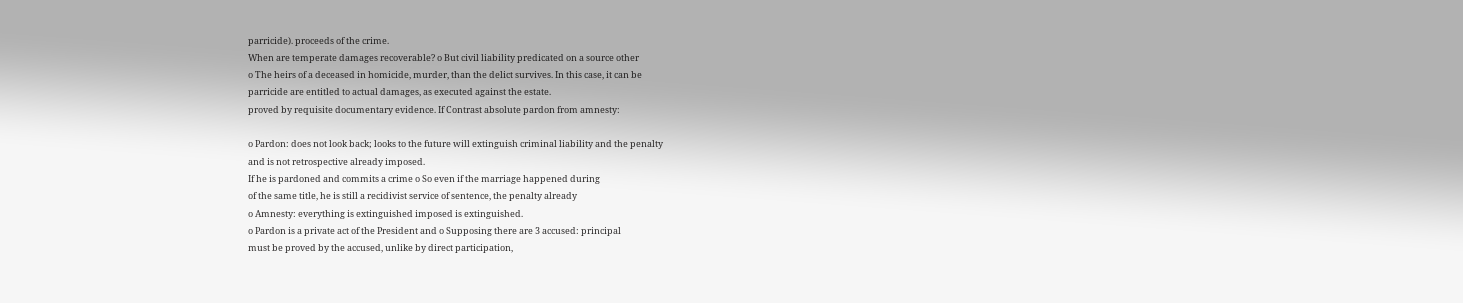parricide). proceeds of the crime.
When are temperate damages recoverable? o But civil liability predicated on a source other
o The heirs of a deceased in homicide, murder, than the delict survives. In this case, it can be
parricide are entitled to actual damages, as executed against the estate.
proved by requisite documentary evidence. If Contrast absolute pardon from amnesty:

o Pardon: does not look back; looks to the future will extinguish criminal liability and the penalty
and is not retrospective already imposed.
If he is pardoned and commits a crime o So even if the marriage happened during
of the same title, he is still a recidivist service of sentence, the penalty already
o Amnesty: everything is extinguished imposed is extinguished.
o Pardon is a private act of the President and o Supposing there are 3 accused: principal
must be proved by the accused, unlike by direct participation,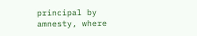principal by
amnesty, where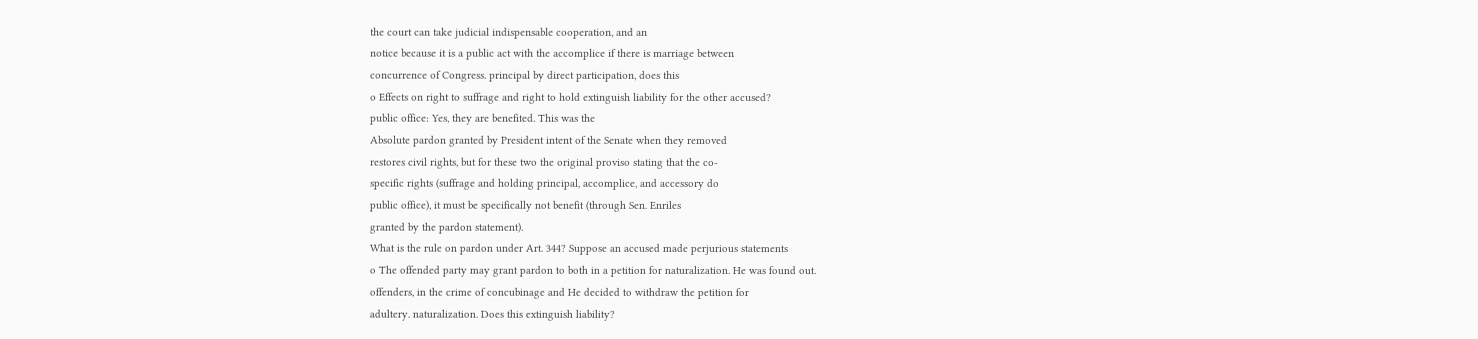the court can take judicial indispensable cooperation, and an
notice because it is a public act with the accomplice if there is marriage between
concurrence of Congress. principal by direct participation, does this
o Effects on right to suffrage and right to hold extinguish liability for the other accused?
public office: Yes, they are benefited. This was the
Absolute pardon granted by President intent of the Senate when they removed
restores civil rights, but for these two the original proviso stating that the co-
specific rights (suffrage and holding principal, accomplice, and accessory do
public office), it must be specifically not benefit (through Sen. Enriles
granted by the pardon statement).
What is the rule on pardon under Art. 344? Suppose an accused made perjurious statements
o The offended party may grant pardon to both in a petition for naturalization. He was found out.
offenders, in the crime of concubinage and He decided to withdraw the petition for
adultery. naturalization. Does this extinguish liability?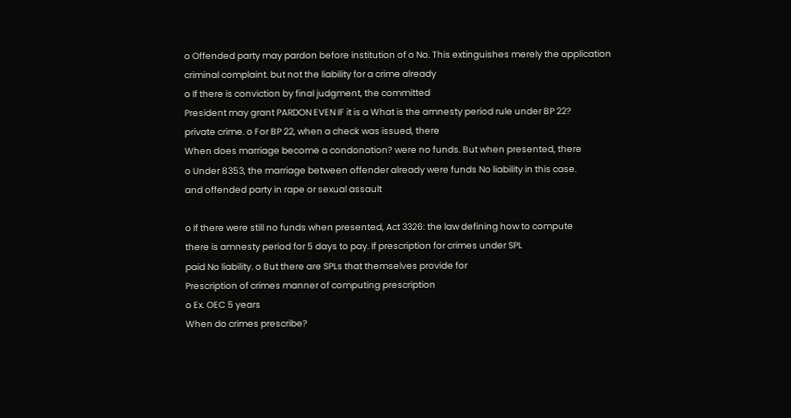o Offended party may pardon before institution of o No. This extinguishes merely the application
criminal complaint. but not the liability for a crime already
o If there is conviction by final judgment, the committed
President may grant PARDON EVEN IF it is a What is the amnesty period rule under BP 22?
private crime. o For BP 22, when a check was issued, there
When does marriage become a condonation? were no funds. But when presented, there
o Under 8353, the marriage between offender already were funds No liability in this case.
and offended party in rape or sexual assault

o If there were still no funds when presented, Act 3326: the law defining how to compute
there is amnesty period for 5 days to pay. If prescription for crimes under SPL
paid No liability. o But there are SPLs that themselves provide for
Prescription of crimes manner of computing prescription
o Ex. OEC 5 years
When do crimes prescribe?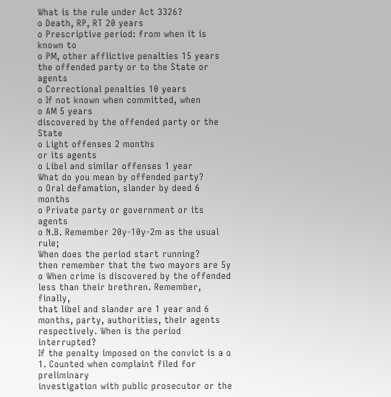What is the rule under Act 3326?
o Death, RP, RT 20 years
o Prescriptive period: from when it is known to
o PM, other afflictive penalties 15 years
the offended party or to the State or agents
o Correctional penalties 10 years
o If not known when committed, when
o AM 5 years
discovered by the offended party or the State
o Light offenses 2 months
or its agents
o Libel and similar offenses 1 year
What do you mean by offended party?
o Oral defamation, slander by deed 6 months
o Private party or government or its agents
o N.B. Remember 20y-10y-2m as the usual rule;
When does the period start running?
then remember that the two mayors are 5y
o When crime is discovered by the offended
less than their brethren. Remember, finally,
that libel and slander are 1 year and 6 months, party, authorities, their agents
respectively. When is the period interrupted?
If the penalty imposed on the convict is a o 1. Counted when complaint filed for preliminary
investigation with public prosecutor or the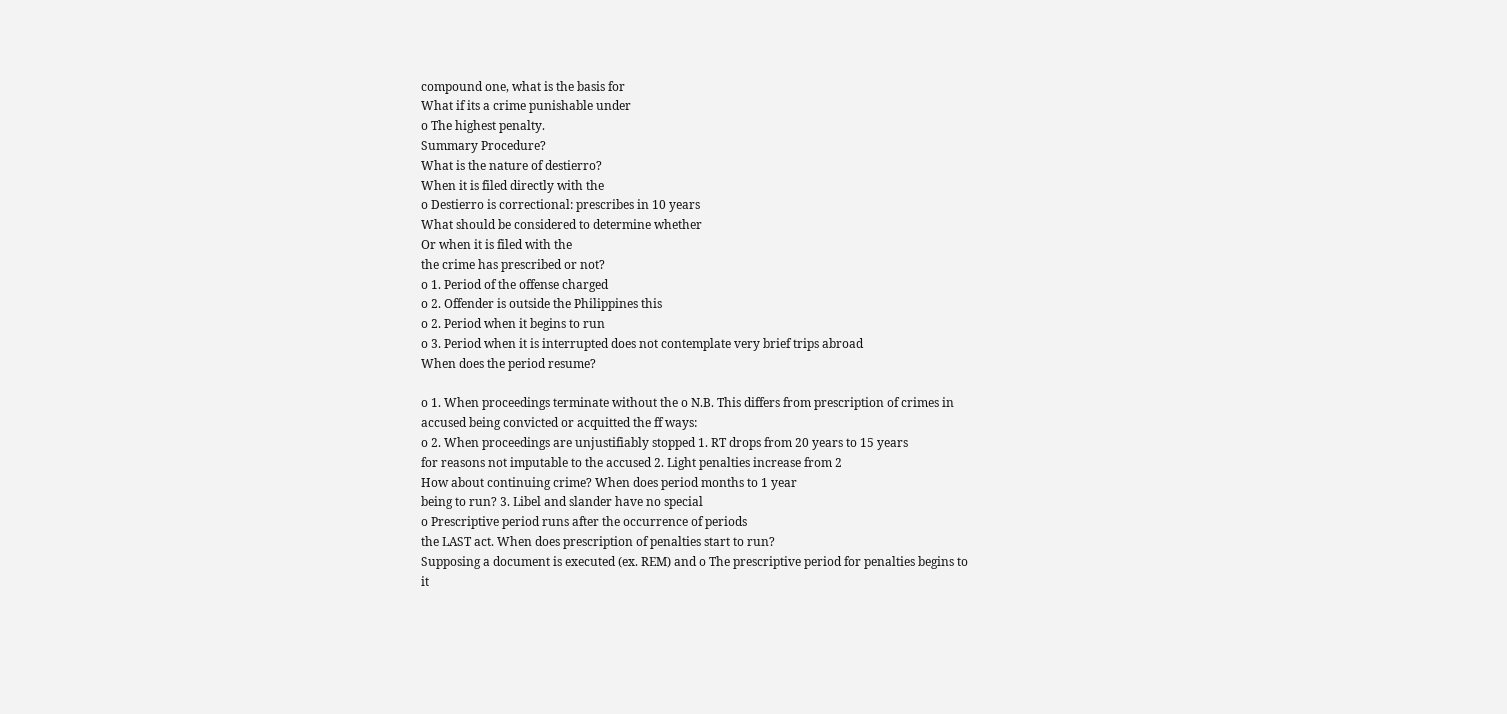compound one, what is the basis for
What if its a crime punishable under
o The highest penalty.
Summary Procedure?
What is the nature of destierro?
When it is filed directly with the
o Destierro is correctional: prescribes in 10 years
What should be considered to determine whether
Or when it is filed with the
the crime has prescribed or not?
o 1. Period of the offense charged
o 2. Offender is outside the Philippines this
o 2. Period when it begins to run
o 3. Period when it is interrupted does not contemplate very brief trips abroad
When does the period resume?

o 1. When proceedings terminate without the o N.B. This differs from prescription of crimes in
accused being convicted or acquitted the ff ways:
o 2. When proceedings are unjustifiably stopped 1. RT drops from 20 years to 15 years
for reasons not imputable to the accused 2. Light penalties increase from 2
How about continuing crime? When does period months to 1 year
being to run? 3. Libel and slander have no special
o Prescriptive period runs after the occurrence of periods
the LAST act. When does prescription of penalties start to run?
Supposing a document is executed (ex. REM) and o The prescriptive period for penalties begins to
it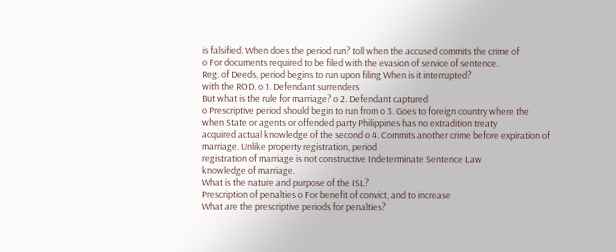is falsified. When does the period run? toll when the accused commits the crime of
o For documents required to be filed with the evasion of service of sentence.
Reg. of Deeds, period begins to run upon filing When is it interrupted?
with the ROD. o 1. Defendant surrenders
But what is the rule for marriage? o 2. Defendant captured
o Prescriptive period should begin to run from o 3. Goes to foreign country where the
when State or agents or offended party Philippines has no extradition treaty
acquired actual knowledge of the second o 4. Commits another crime before expiration of
marriage. Unlike property registration, period
registration of marriage is not constructive Indeterminate Sentence Law
knowledge of marriage.
What is the nature and purpose of the ISL?
Prescription of penalties o For benefit of convict, and to increase
What are the prescriptive periods for penalties?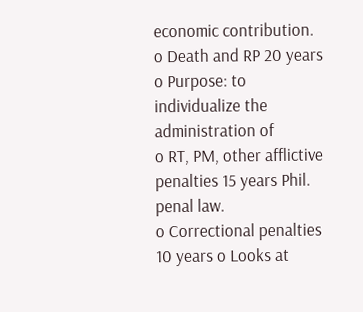economic contribution.
o Death and RP 20 years o Purpose: to individualize the administration of
o RT, PM, other afflictive penalties 15 years Phil. penal law.
o Correctional penalties 10 years o Looks at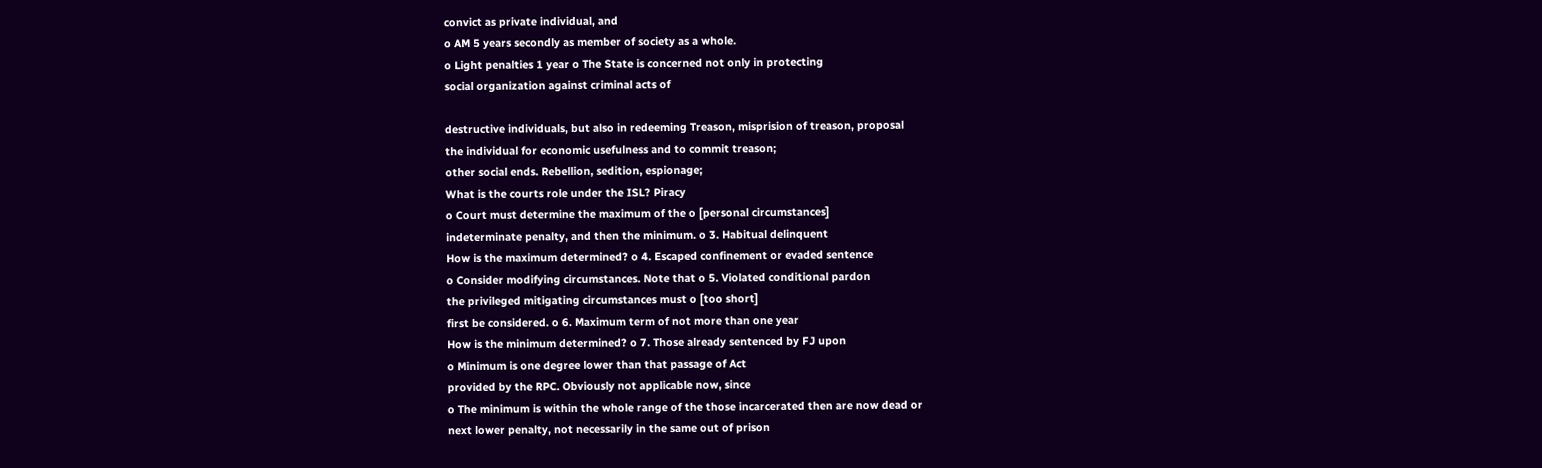convict as private individual, and
o AM 5 years secondly as member of society as a whole.
o Light penalties 1 year o The State is concerned not only in protecting
social organization against criminal acts of

destructive individuals, but also in redeeming Treason, misprision of treason, proposal
the individual for economic usefulness and to commit treason;
other social ends. Rebellion, sedition, espionage;
What is the courts role under the ISL? Piracy
o Court must determine the maximum of the o [personal circumstances]
indeterminate penalty, and then the minimum. o 3. Habitual delinquent
How is the maximum determined? o 4. Escaped confinement or evaded sentence
o Consider modifying circumstances. Note that o 5. Violated conditional pardon
the privileged mitigating circumstances must o [too short]
first be considered. o 6. Maximum term of not more than one year
How is the minimum determined? o 7. Those already sentenced by FJ upon
o Minimum is one degree lower than that passage of Act
provided by the RPC. Obviously not applicable now, since
o The minimum is within the whole range of the those incarcerated then are now dead or
next lower penalty, not necessarily in the same out of prison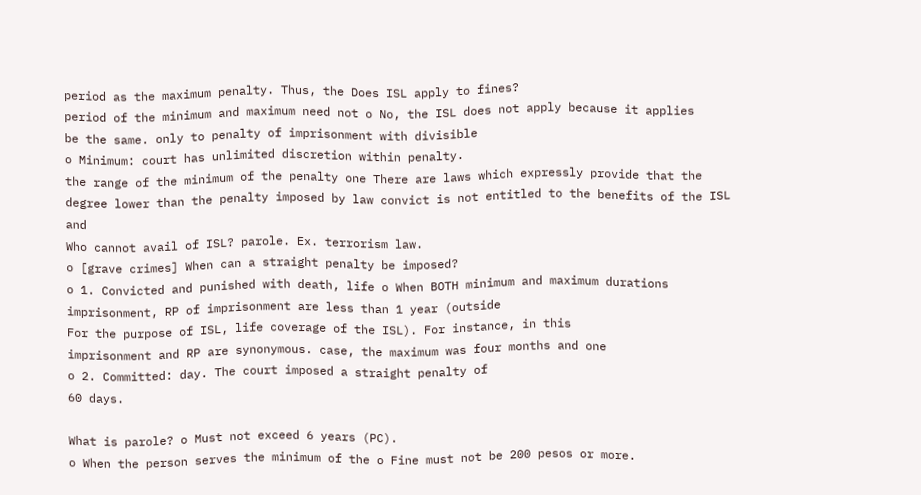period as the maximum penalty. Thus, the Does ISL apply to fines?
period of the minimum and maximum need not o No, the ISL does not apply because it applies
be the same. only to penalty of imprisonment with divisible
o Minimum: court has unlimited discretion within penalty.
the range of the minimum of the penalty one There are laws which expressly provide that the
degree lower than the penalty imposed by law convict is not entitled to the benefits of the ISL and
Who cannot avail of ISL? parole. Ex. terrorism law.
o [grave crimes] When can a straight penalty be imposed?
o 1. Convicted and punished with death, life o When BOTH minimum and maximum durations
imprisonment, RP of imprisonment are less than 1 year (outside
For the purpose of ISL, life coverage of the ISL). For instance, in this
imprisonment and RP are synonymous. case, the maximum was four months and one
o 2. Committed: day. The court imposed a straight penalty of
60 days.

What is parole? o Must not exceed 6 years (PC).
o When the person serves the minimum of the o Fine must not be 200 pesos or more.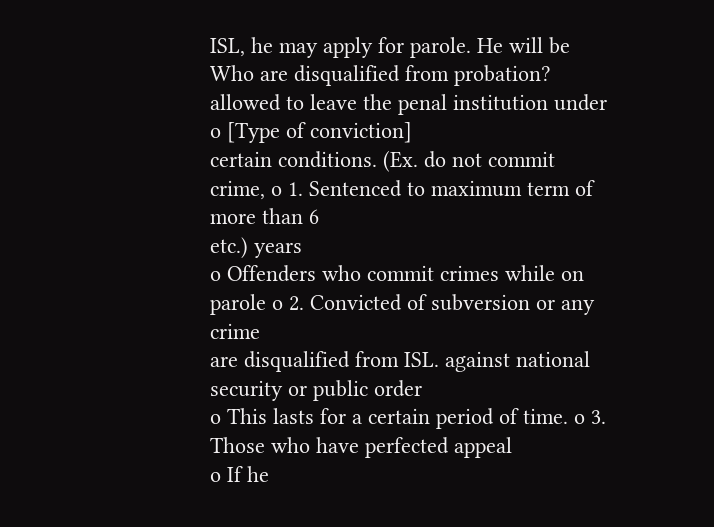ISL, he may apply for parole. He will be Who are disqualified from probation?
allowed to leave the penal institution under o [Type of conviction]
certain conditions. (Ex. do not commit crime, o 1. Sentenced to maximum term of more than 6
etc.) years
o Offenders who commit crimes while on parole o 2. Convicted of subversion or any crime
are disqualified from ISL. against national security or public order
o This lasts for a certain period of time. o 3. Those who have perfected appeal
o If he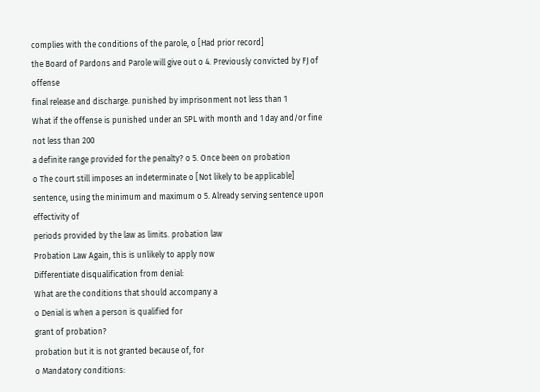complies with the conditions of the parole, o [Had prior record]
the Board of Pardons and Parole will give out o 4. Previously convicted by FJ of offense
final release and discharge. punished by imprisonment not less than 1
What if the offense is punished under an SPL with month and 1 day and/or fine not less than 200
a definite range provided for the penalty? o 5. Once been on probation
o The court still imposes an indeterminate o [Not likely to be applicable]
sentence, using the minimum and maximum o 5. Already serving sentence upon effectivity of
periods provided by the law as limits. probation law
Probation Law Again, this is unlikely to apply now
Differentiate disqualification from denial:
What are the conditions that should accompany a
o Denial is when a person is qualified for
grant of probation?
probation but it is not granted because of, for
o Mandatory conditions: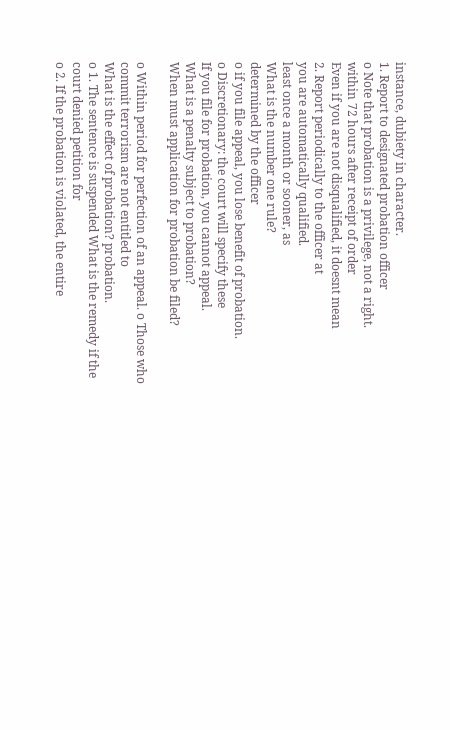instance, dubiety in character.
1. Report to designated probation officer
o Note that probation is a privilege, not a right.
within 72 hours after receipt of order
Even if you are not disqualified, it doesnt mean
2. Report periodically to the officer at
you are automatically qualified.
least once a month or sooner, as
What is the number one rule?
determined by the officer
o if you file appeal, you lose benefit of probation.
o Discretionary: the court will specify these
If you file for probation, you cannot appeal.
What is a penalty subject to probation?
When must application for probation be filed?

o Within period for perfection of an appeal. o Those who commit terrorism are not entitled to
What is the effect of probation? probation.
o 1. The sentence is suspended What is the remedy if the court denied petition for
o 2. If the probation is violated, the entire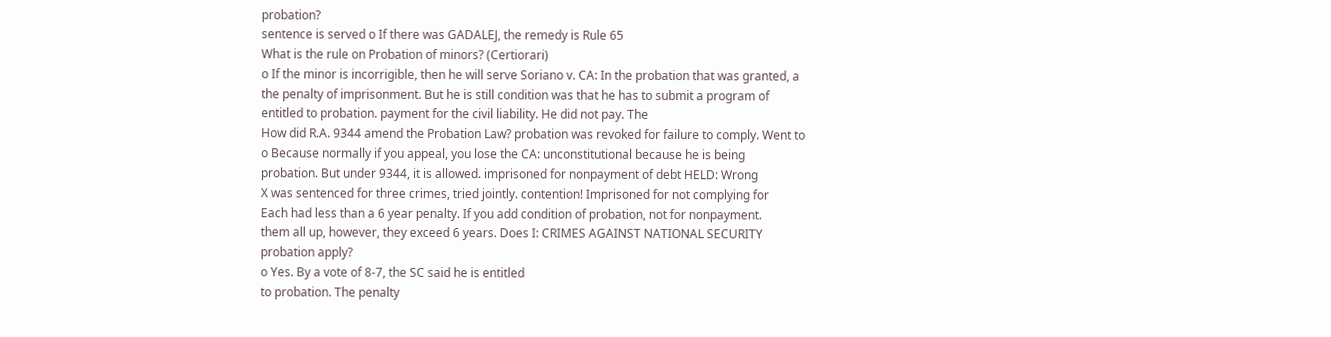probation?
sentence is served o If there was GADALEJ, the remedy is Rule 65
What is the rule on Probation of minors? (Certiorari)
o If the minor is incorrigible, then he will serve Soriano v. CA: In the probation that was granted, a
the penalty of imprisonment. But he is still condition was that he has to submit a program of
entitled to probation. payment for the civil liability. He did not pay. The
How did R.A. 9344 amend the Probation Law? probation was revoked for failure to comply. Went to
o Because normally if you appeal, you lose the CA: unconstitutional because he is being
probation. But under 9344, it is allowed. imprisoned for nonpayment of debt HELD: Wrong
X was sentenced for three crimes, tried jointly. contention! Imprisoned for not complying for
Each had less than a 6 year penalty. If you add condition of probation, not for nonpayment.
them all up, however, they exceed 6 years. Does I: CRIMES AGAINST NATIONAL SECURITY
probation apply?
o Yes. By a vote of 8-7, the SC said he is entitled
to probation. The penalty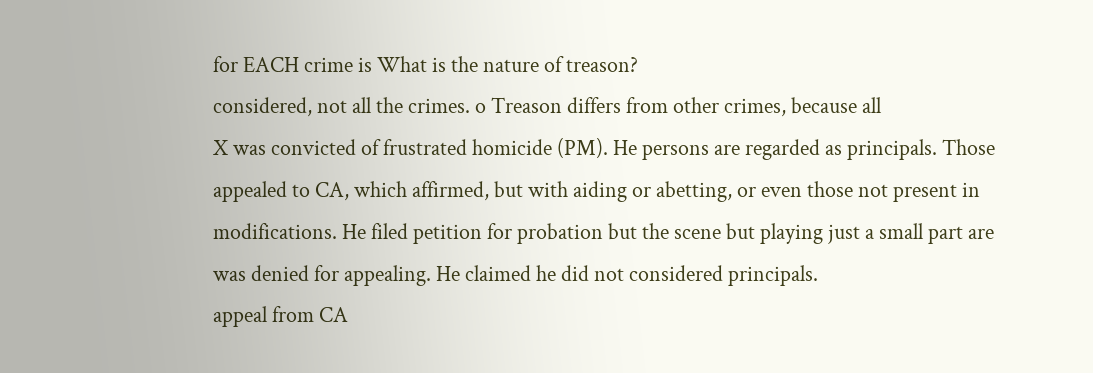for EACH crime is What is the nature of treason?
considered, not all the crimes. o Treason differs from other crimes, because all
X was convicted of frustrated homicide (PM). He persons are regarded as principals. Those
appealed to CA, which affirmed, but with aiding or abetting, or even those not present in
modifications. He filed petition for probation but the scene but playing just a small part are
was denied for appealing. He claimed he did not considered principals.
appeal from CA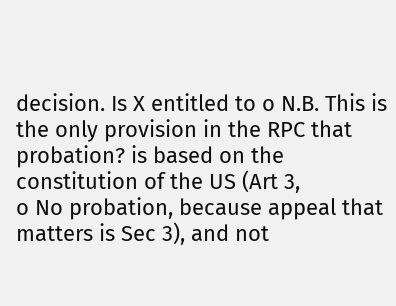decision. Is X entitled to o N.B. This is the only provision in the RPC that
probation? is based on the constitution of the US (Art 3,
o No probation, because appeal that matters is Sec 3), and not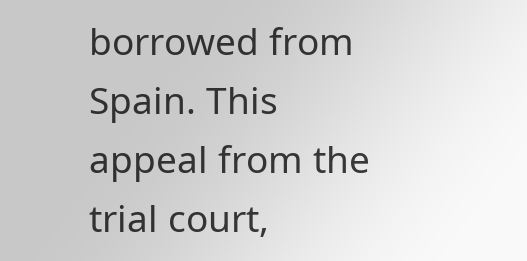borrowed from Spain. This
appeal from the trial court,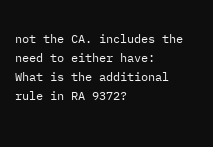not the CA. includes the need to either have:
What is the additional rule in RA 9372?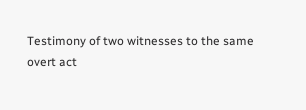Testimony of two witnesses to the same
overt act